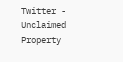Twitter - Unclaimed Property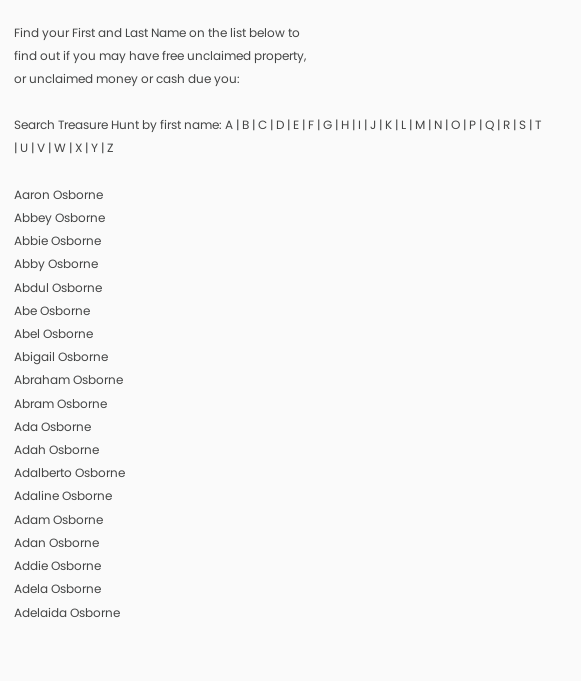Find your First and Last Name on the list below to
find out if you may have free unclaimed property,
or unclaimed money or cash due you:

Search Treasure Hunt by first name: A | B | C | D | E | F | G | H | I | J | K | L | M | N | O | P | Q | R | S | T | U | V | W | X | Y | Z

Aaron Osborne
Abbey Osborne
Abbie Osborne
Abby Osborne
Abdul Osborne
Abe Osborne
Abel Osborne
Abigail Osborne
Abraham Osborne
Abram Osborne
Ada Osborne
Adah Osborne
Adalberto Osborne
Adaline Osborne
Adam Osborne
Adan Osborne
Addie Osborne
Adela Osborne
Adelaida Osborne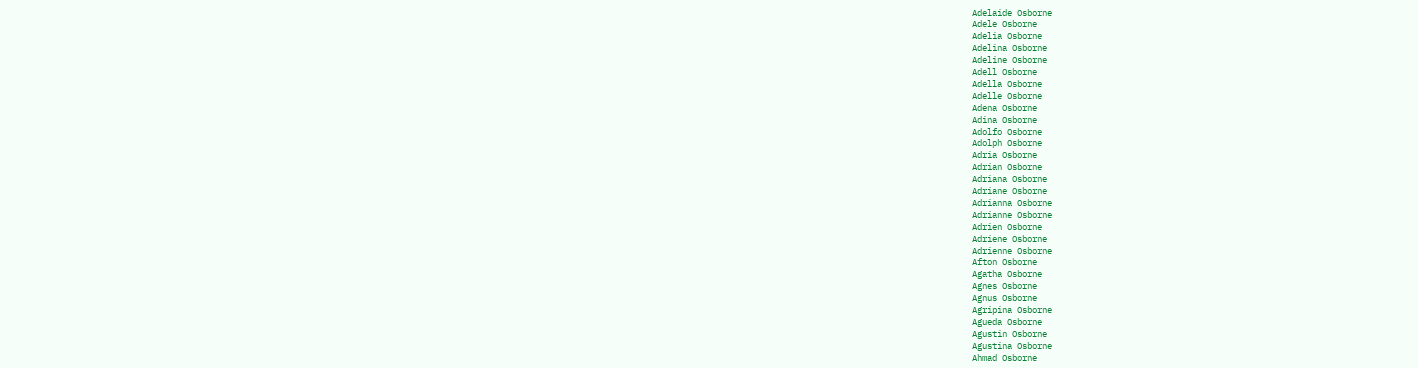Adelaide Osborne
Adele Osborne
Adelia Osborne
Adelina Osborne
Adeline Osborne
Adell Osborne
Adella Osborne
Adelle Osborne
Adena Osborne
Adina Osborne
Adolfo Osborne
Adolph Osborne
Adria Osborne
Adrian Osborne
Adriana Osborne
Adriane Osborne
Adrianna Osborne
Adrianne Osborne
Adrien Osborne
Adriene Osborne
Adrienne Osborne
Afton Osborne
Agatha Osborne
Agnes Osborne
Agnus Osborne
Agripina Osborne
Agueda Osborne
Agustin Osborne
Agustina Osborne
Ahmad Osborne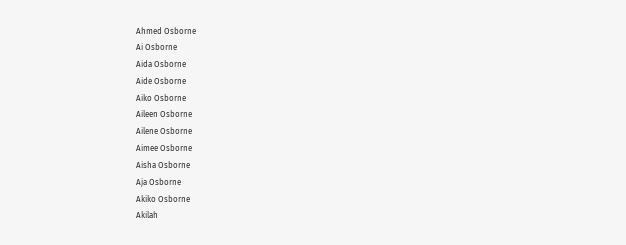Ahmed Osborne
Ai Osborne
Aida Osborne
Aide Osborne
Aiko Osborne
Aileen Osborne
Ailene Osborne
Aimee Osborne
Aisha Osborne
Aja Osborne
Akiko Osborne
Akilah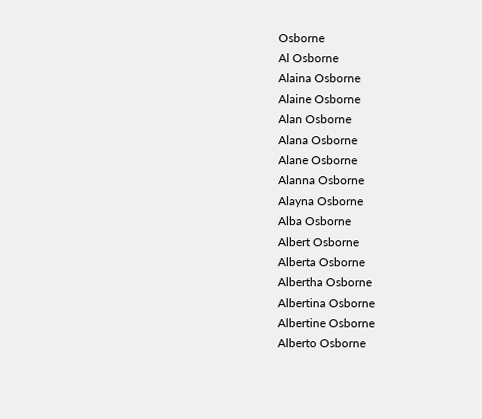Osborne
Al Osborne
Alaina Osborne
Alaine Osborne
Alan Osborne
Alana Osborne
Alane Osborne
Alanna Osborne
Alayna Osborne
Alba Osborne
Albert Osborne
Alberta Osborne
Albertha Osborne
Albertina Osborne
Albertine Osborne
Alberto Osborne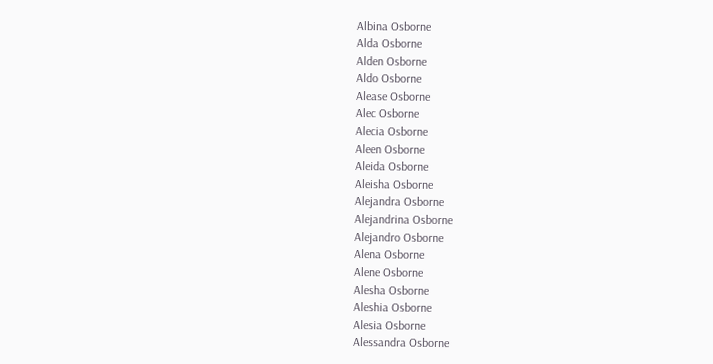Albina Osborne
Alda Osborne
Alden Osborne
Aldo Osborne
Alease Osborne
Alec Osborne
Alecia Osborne
Aleen Osborne
Aleida Osborne
Aleisha Osborne
Alejandra Osborne
Alejandrina Osborne
Alejandro Osborne
Alena Osborne
Alene Osborne
Alesha Osborne
Aleshia Osborne
Alesia Osborne
Alessandra Osborne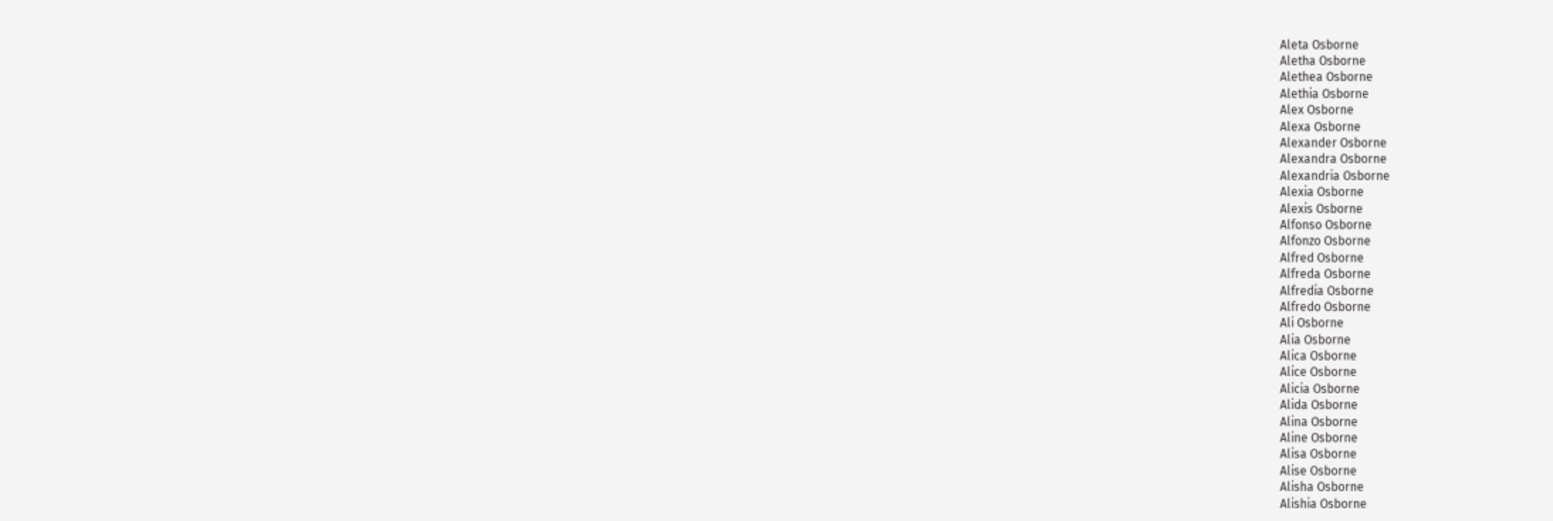Aleta Osborne
Aletha Osborne
Alethea Osborne
Alethia Osborne
Alex Osborne
Alexa Osborne
Alexander Osborne
Alexandra Osborne
Alexandria Osborne
Alexia Osborne
Alexis Osborne
Alfonso Osborne
Alfonzo Osborne
Alfred Osborne
Alfreda Osborne
Alfredia Osborne
Alfredo Osborne
Ali Osborne
Alia Osborne
Alica Osborne
Alice Osborne
Alicia Osborne
Alida Osborne
Alina Osborne
Aline Osborne
Alisa Osborne
Alise Osborne
Alisha Osborne
Alishia Osborne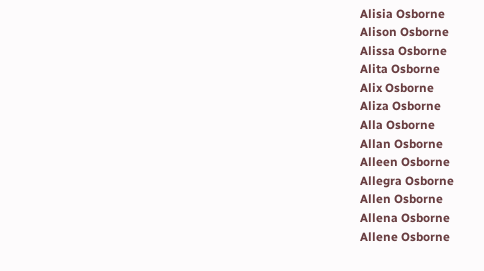Alisia Osborne
Alison Osborne
Alissa Osborne
Alita Osborne
Alix Osborne
Aliza Osborne
Alla Osborne
Allan Osborne
Alleen Osborne
Allegra Osborne
Allen Osborne
Allena Osborne
Allene Osborne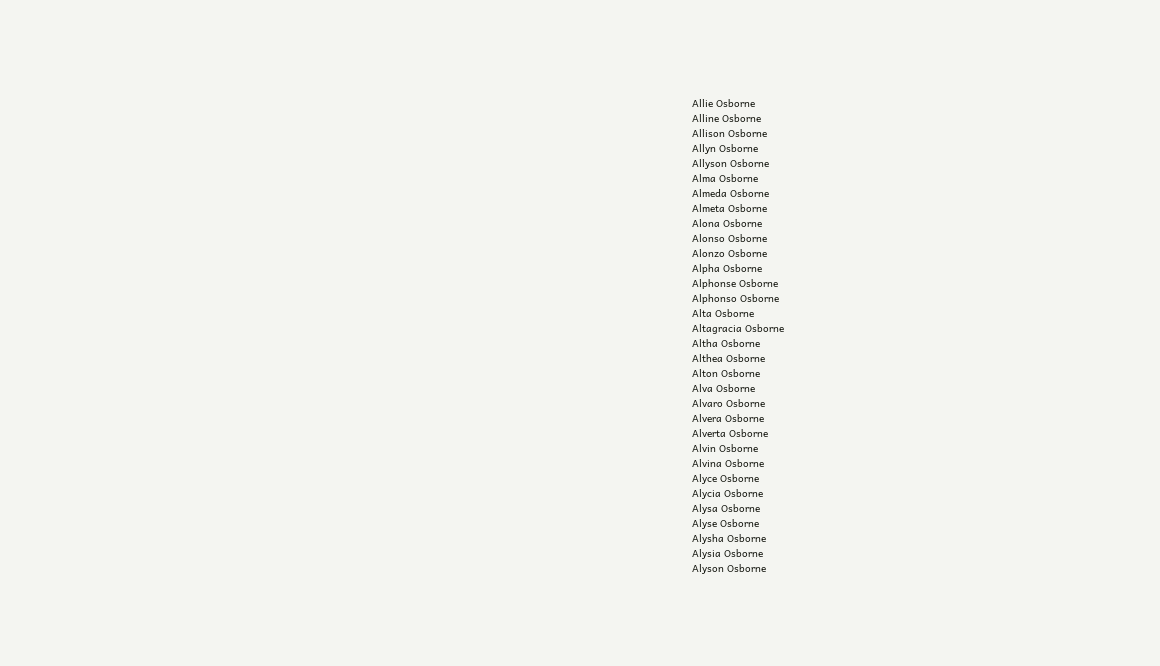Allie Osborne
Alline Osborne
Allison Osborne
Allyn Osborne
Allyson Osborne
Alma Osborne
Almeda Osborne
Almeta Osborne
Alona Osborne
Alonso Osborne
Alonzo Osborne
Alpha Osborne
Alphonse Osborne
Alphonso Osborne
Alta Osborne
Altagracia Osborne
Altha Osborne
Althea Osborne
Alton Osborne
Alva Osborne
Alvaro Osborne
Alvera Osborne
Alverta Osborne
Alvin Osborne
Alvina Osborne
Alyce Osborne
Alycia Osborne
Alysa Osborne
Alyse Osborne
Alysha Osborne
Alysia Osborne
Alyson Osborne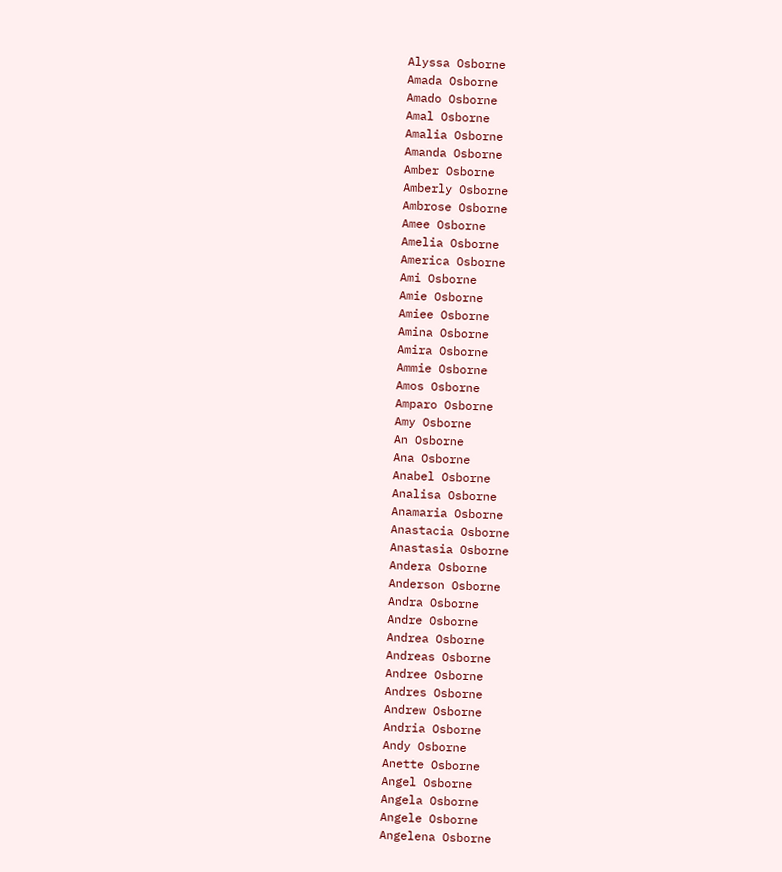Alyssa Osborne
Amada Osborne
Amado Osborne
Amal Osborne
Amalia Osborne
Amanda Osborne
Amber Osborne
Amberly Osborne
Ambrose Osborne
Amee Osborne
Amelia Osborne
America Osborne
Ami Osborne
Amie Osborne
Amiee Osborne
Amina Osborne
Amira Osborne
Ammie Osborne
Amos Osborne
Amparo Osborne
Amy Osborne
An Osborne
Ana Osborne
Anabel Osborne
Analisa Osborne
Anamaria Osborne
Anastacia Osborne
Anastasia Osborne
Andera Osborne
Anderson Osborne
Andra Osborne
Andre Osborne
Andrea Osborne
Andreas Osborne
Andree Osborne
Andres Osborne
Andrew Osborne
Andria Osborne
Andy Osborne
Anette Osborne
Angel Osborne
Angela Osborne
Angele Osborne
Angelena Osborne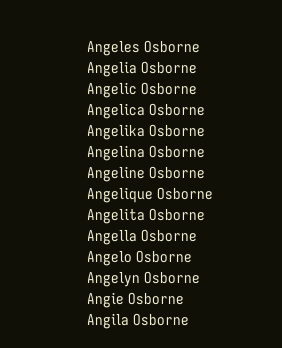Angeles Osborne
Angelia Osborne
Angelic Osborne
Angelica Osborne
Angelika Osborne
Angelina Osborne
Angeline Osborne
Angelique Osborne
Angelita Osborne
Angella Osborne
Angelo Osborne
Angelyn Osborne
Angie Osborne
Angila Osborne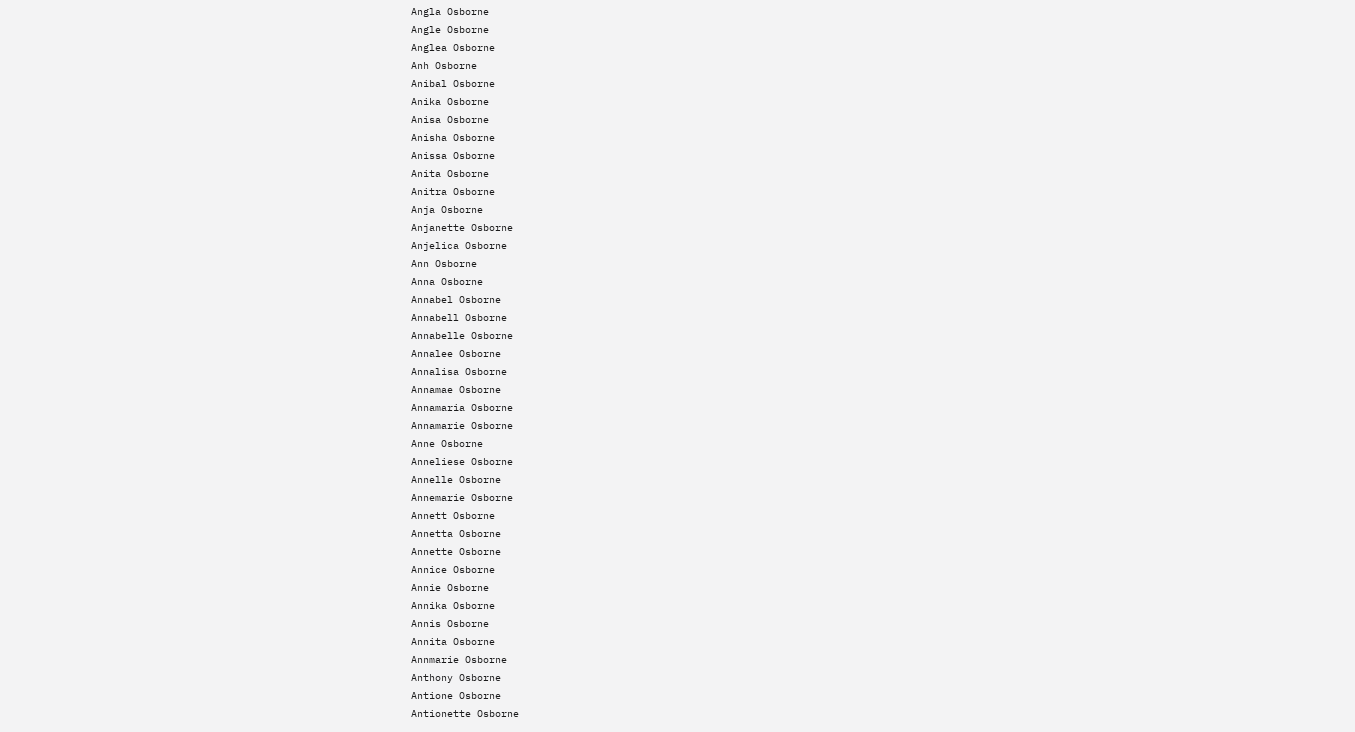Angla Osborne
Angle Osborne
Anglea Osborne
Anh Osborne
Anibal Osborne
Anika Osborne
Anisa Osborne
Anisha Osborne
Anissa Osborne
Anita Osborne
Anitra Osborne
Anja Osborne
Anjanette Osborne
Anjelica Osborne
Ann Osborne
Anna Osborne
Annabel Osborne
Annabell Osborne
Annabelle Osborne
Annalee Osborne
Annalisa Osborne
Annamae Osborne
Annamaria Osborne
Annamarie Osborne
Anne Osborne
Anneliese Osborne
Annelle Osborne
Annemarie Osborne
Annett Osborne
Annetta Osborne
Annette Osborne
Annice Osborne
Annie Osborne
Annika Osborne
Annis Osborne
Annita Osborne
Annmarie Osborne
Anthony Osborne
Antione Osborne
Antionette Osborne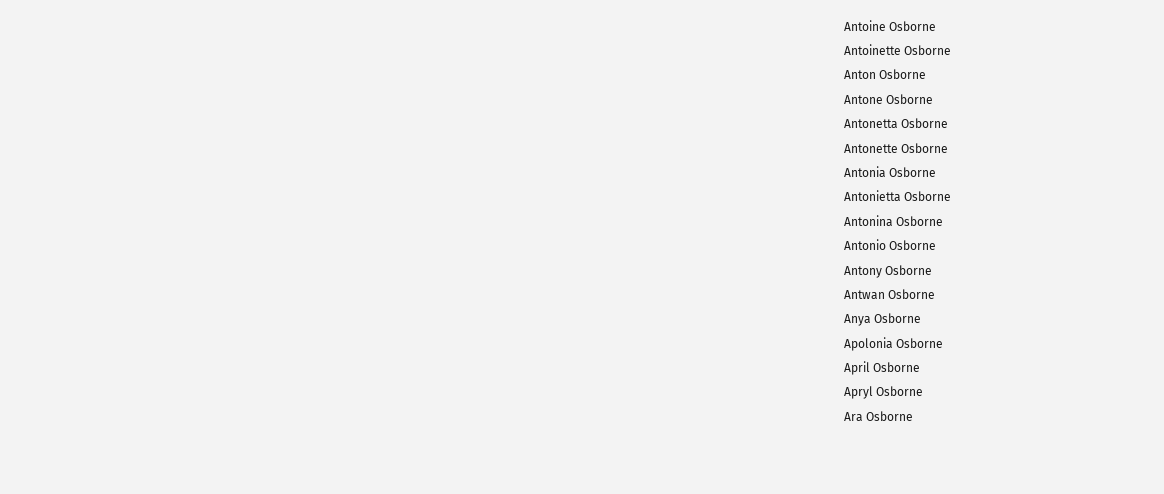Antoine Osborne
Antoinette Osborne
Anton Osborne
Antone Osborne
Antonetta Osborne
Antonette Osborne
Antonia Osborne
Antonietta Osborne
Antonina Osborne
Antonio Osborne
Antony Osborne
Antwan Osborne
Anya Osborne
Apolonia Osborne
April Osborne
Apryl Osborne
Ara Osborne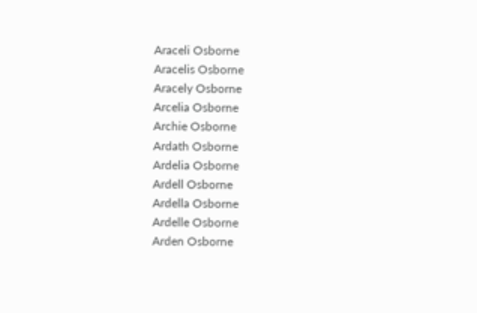Araceli Osborne
Aracelis Osborne
Aracely Osborne
Arcelia Osborne
Archie Osborne
Ardath Osborne
Ardelia Osborne
Ardell Osborne
Ardella Osborne
Ardelle Osborne
Arden Osborne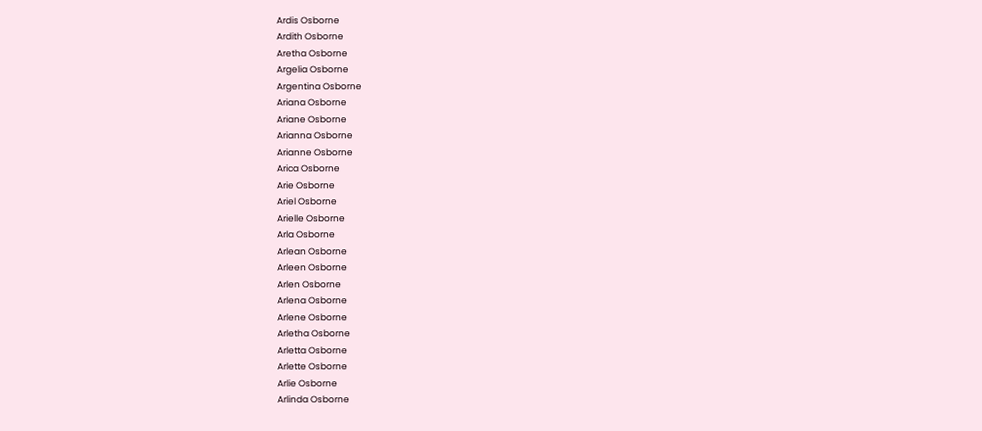Ardis Osborne
Ardith Osborne
Aretha Osborne
Argelia Osborne
Argentina Osborne
Ariana Osborne
Ariane Osborne
Arianna Osborne
Arianne Osborne
Arica Osborne
Arie Osborne
Ariel Osborne
Arielle Osborne
Arla Osborne
Arlean Osborne
Arleen Osborne
Arlen Osborne
Arlena Osborne
Arlene Osborne
Arletha Osborne
Arletta Osborne
Arlette Osborne
Arlie Osborne
Arlinda Osborne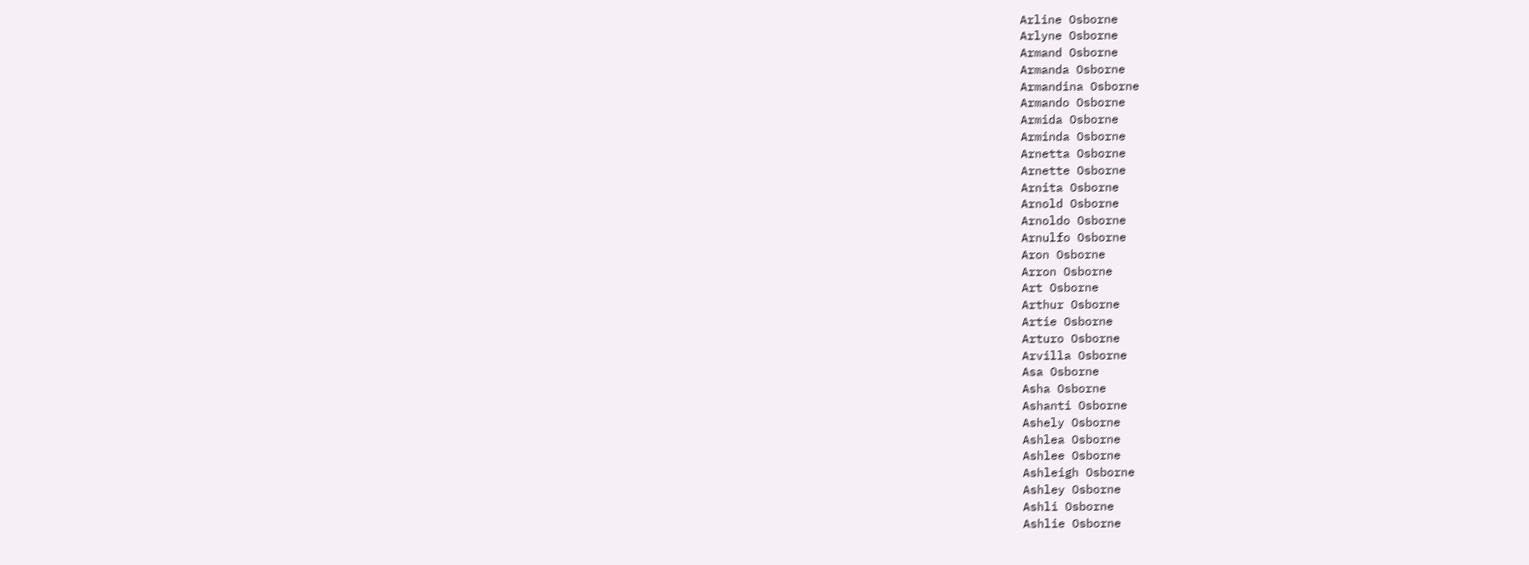Arline Osborne
Arlyne Osborne
Armand Osborne
Armanda Osborne
Armandina Osborne
Armando Osborne
Armida Osborne
Arminda Osborne
Arnetta Osborne
Arnette Osborne
Arnita Osborne
Arnold Osborne
Arnoldo Osborne
Arnulfo Osborne
Aron Osborne
Arron Osborne
Art Osborne
Arthur Osborne
Artie Osborne
Arturo Osborne
Arvilla Osborne
Asa Osborne
Asha Osborne
Ashanti Osborne
Ashely Osborne
Ashlea Osborne
Ashlee Osborne
Ashleigh Osborne
Ashley Osborne
Ashli Osborne
Ashlie Osborne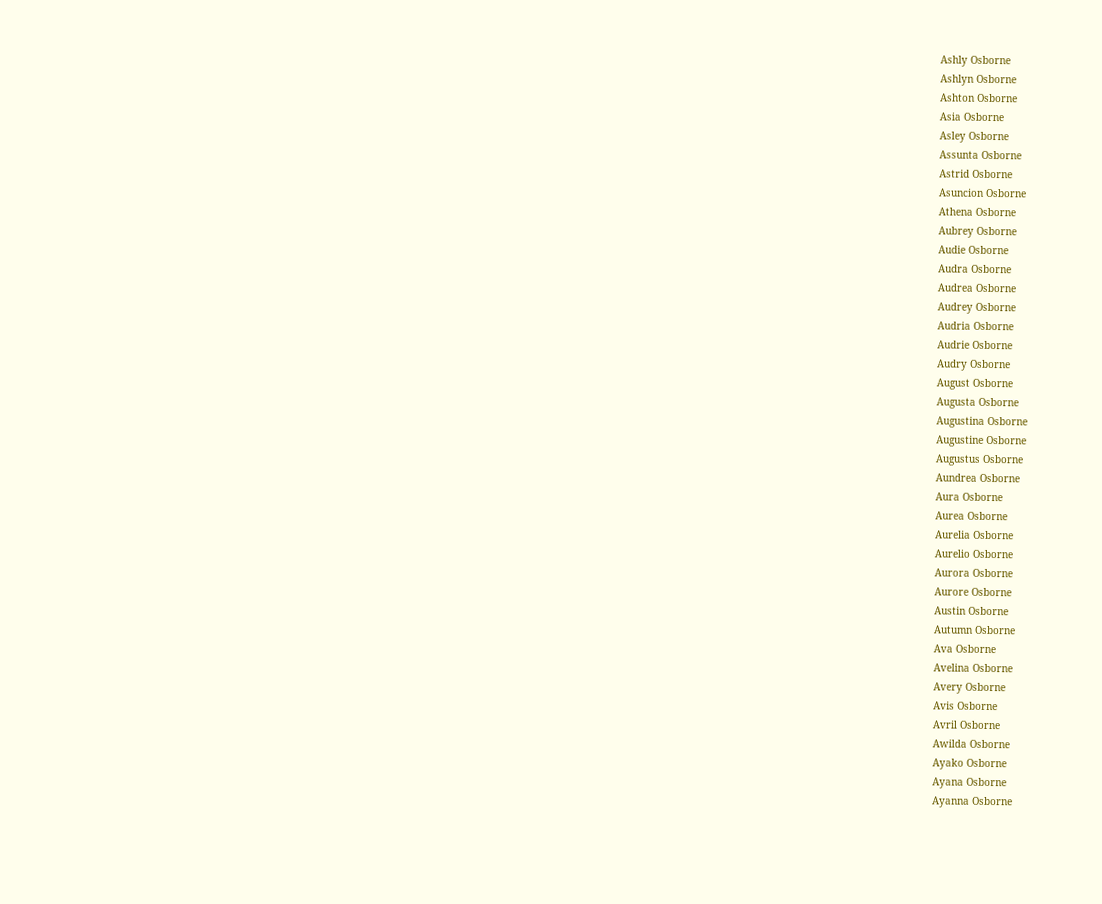Ashly Osborne
Ashlyn Osborne
Ashton Osborne
Asia Osborne
Asley Osborne
Assunta Osborne
Astrid Osborne
Asuncion Osborne
Athena Osborne
Aubrey Osborne
Audie Osborne
Audra Osborne
Audrea Osborne
Audrey Osborne
Audria Osborne
Audrie Osborne
Audry Osborne
August Osborne
Augusta Osborne
Augustina Osborne
Augustine Osborne
Augustus Osborne
Aundrea Osborne
Aura Osborne
Aurea Osborne
Aurelia Osborne
Aurelio Osborne
Aurora Osborne
Aurore Osborne
Austin Osborne
Autumn Osborne
Ava Osborne
Avelina Osborne
Avery Osborne
Avis Osborne
Avril Osborne
Awilda Osborne
Ayako Osborne
Ayana Osborne
Ayanna Osborne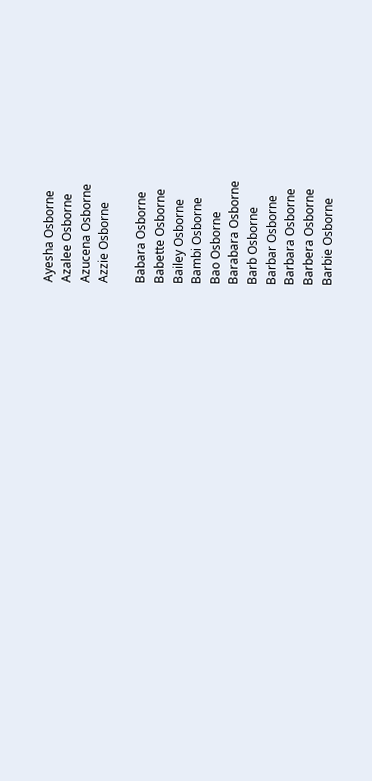Ayesha Osborne
Azalee Osborne
Azucena Osborne
Azzie Osborne

Babara Osborne
Babette Osborne
Bailey Osborne
Bambi Osborne
Bao Osborne
Barabara Osborne
Barb Osborne
Barbar Osborne
Barbara Osborne
Barbera Osborne
Barbie Osborne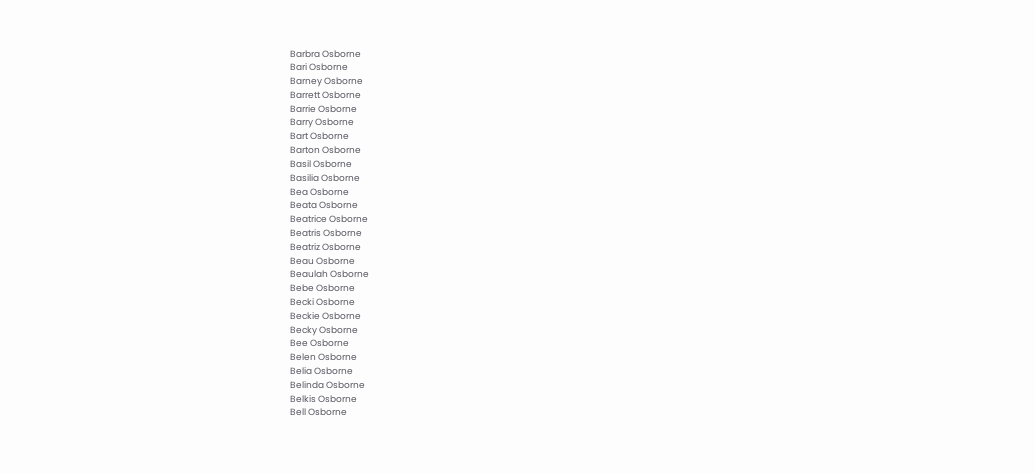Barbra Osborne
Bari Osborne
Barney Osborne
Barrett Osborne
Barrie Osborne
Barry Osborne
Bart Osborne
Barton Osborne
Basil Osborne
Basilia Osborne
Bea Osborne
Beata Osborne
Beatrice Osborne
Beatris Osborne
Beatriz Osborne
Beau Osborne
Beaulah Osborne
Bebe Osborne
Becki Osborne
Beckie Osborne
Becky Osborne
Bee Osborne
Belen Osborne
Belia Osborne
Belinda Osborne
Belkis Osborne
Bell Osborne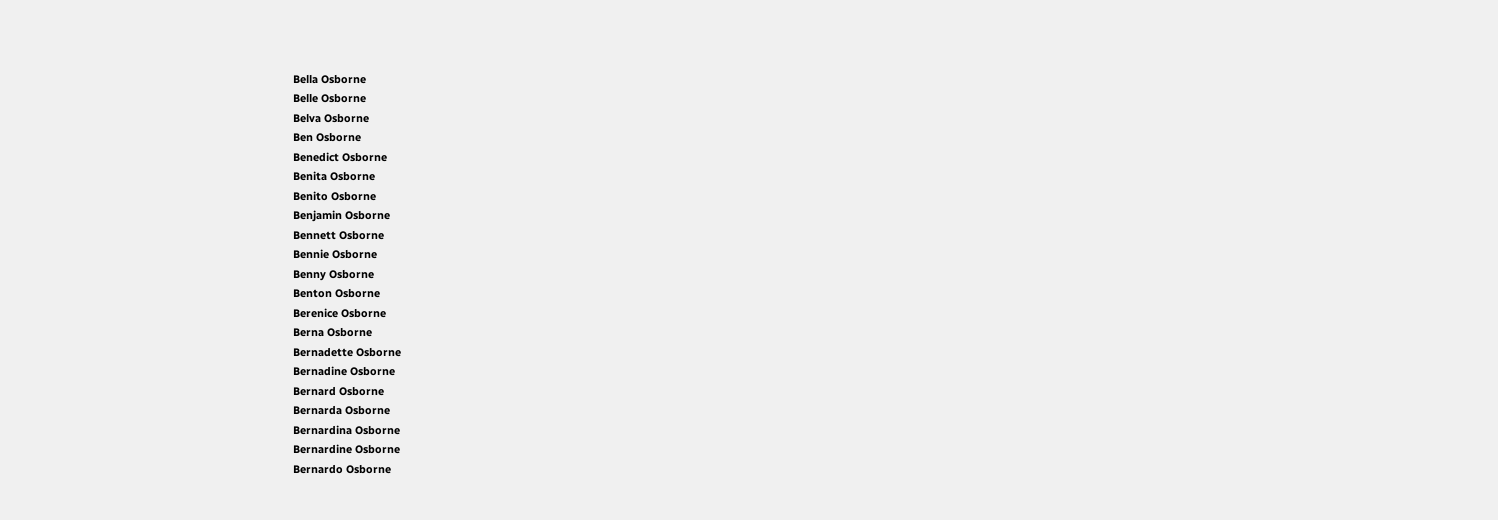Bella Osborne
Belle Osborne
Belva Osborne
Ben Osborne
Benedict Osborne
Benita Osborne
Benito Osborne
Benjamin Osborne
Bennett Osborne
Bennie Osborne
Benny Osborne
Benton Osborne
Berenice Osborne
Berna Osborne
Bernadette Osborne
Bernadine Osborne
Bernard Osborne
Bernarda Osborne
Bernardina Osborne
Bernardine Osborne
Bernardo Osborne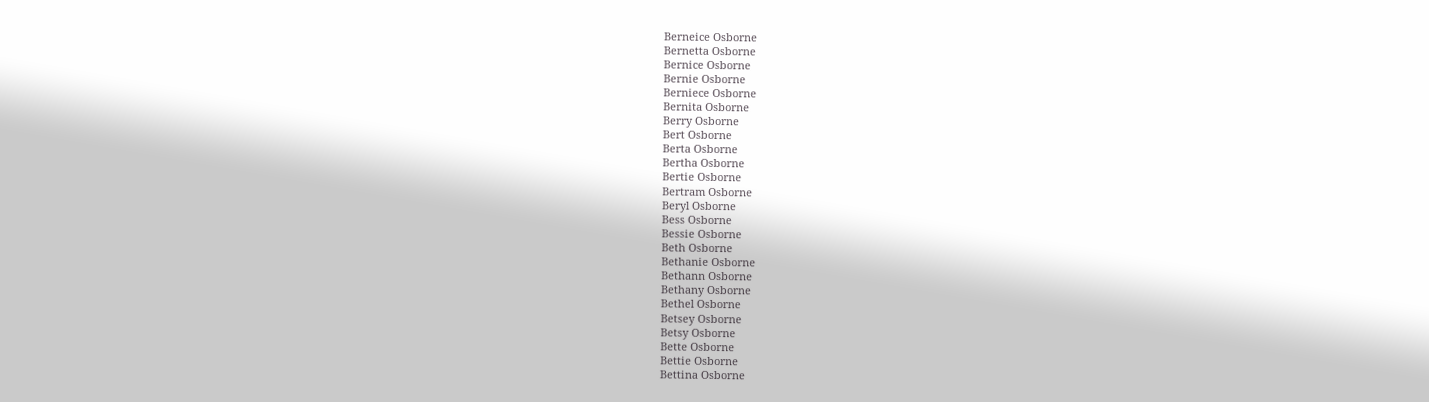Berneice Osborne
Bernetta Osborne
Bernice Osborne
Bernie Osborne
Berniece Osborne
Bernita Osborne
Berry Osborne
Bert Osborne
Berta Osborne
Bertha Osborne
Bertie Osborne
Bertram Osborne
Beryl Osborne
Bess Osborne
Bessie Osborne
Beth Osborne
Bethanie Osborne
Bethann Osborne
Bethany Osborne
Bethel Osborne
Betsey Osborne
Betsy Osborne
Bette Osborne
Bettie Osborne
Bettina Osborne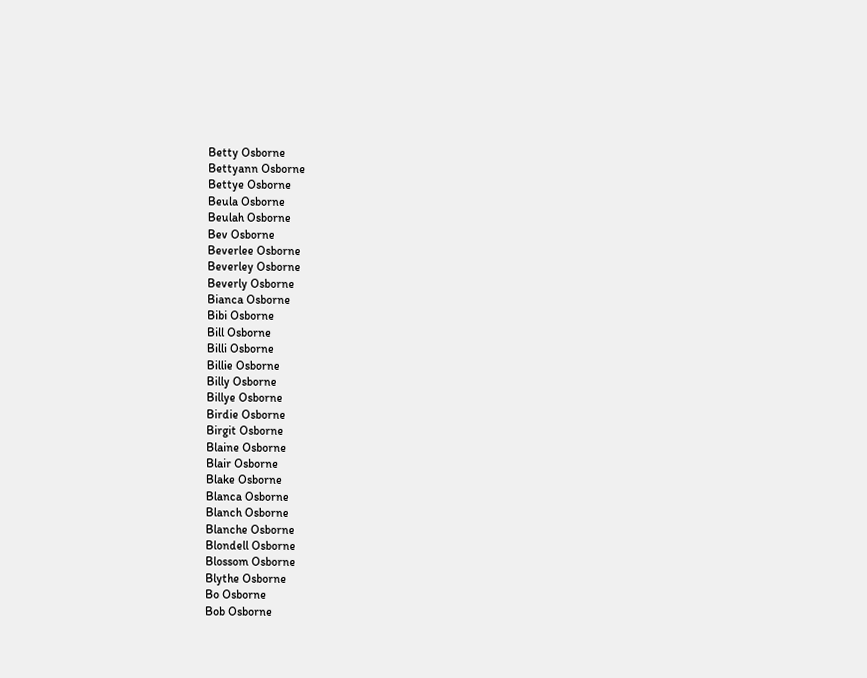Betty Osborne
Bettyann Osborne
Bettye Osborne
Beula Osborne
Beulah Osborne
Bev Osborne
Beverlee Osborne
Beverley Osborne
Beverly Osborne
Bianca Osborne
Bibi Osborne
Bill Osborne
Billi Osborne
Billie Osborne
Billy Osborne
Billye Osborne
Birdie Osborne
Birgit Osborne
Blaine Osborne
Blair Osborne
Blake Osborne
Blanca Osborne
Blanch Osborne
Blanche Osborne
Blondell Osborne
Blossom Osborne
Blythe Osborne
Bo Osborne
Bob Osborne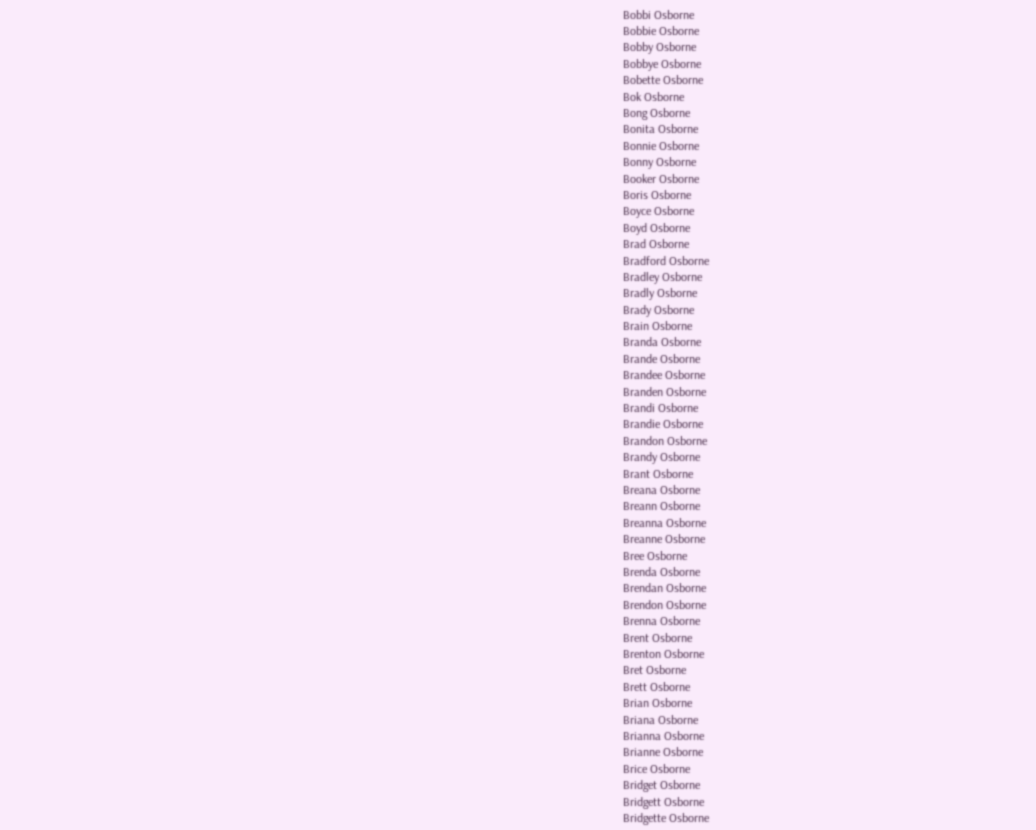Bobbi Osborne
Bobbie Osborne
Bobby Osborne
Bobbye Osborne
Bobette Osborne
Bok Osborne
Bong Osborne
Bonita Osborne
Bonnie Osborne
Bonny Osborne
Booker Osborne
Boris Osborne
Boyce Osborne
Boyd Osborne
Brad Osborne
Bradford Osborne
Bradley Osborne
Bradly Osborne
Brady Osborne
Brain Osborne
Branda Osborne
Brande Osborne
Brandee Osborne
Branden Osborne
Brandi Osborne
Brandie Osborne
Brandon Osborne
Brandy Osborne
Brant Osborne
Breana Osborne
Breann Osborne
Breanna Osborne
Breanne Osborne
Bree Osborne
Brenda Osborne
Brendan Osborne
Brendon Osborne
Brenna Osborne
Brent Osborne
Brenton Osborne
Bret Osborne
Brett Osborne
Brian Osborne
Briana Osborne
Brianna Osborne
Brianne Osborne
Brice Osborne
Bridget Osborne
Bridgett Osborne
Bridgette Osborne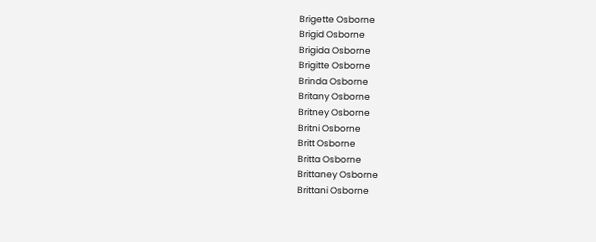Brigette Osborne
Brigid Osborne
Brigida Osborne
Brigitte Osborne
Brinda Osborne
Britany Osborne
Britney Osborne
Britni Osborne
Britt Osborne
Britta Osborne
Brittaney Osborne
Brittani Osborne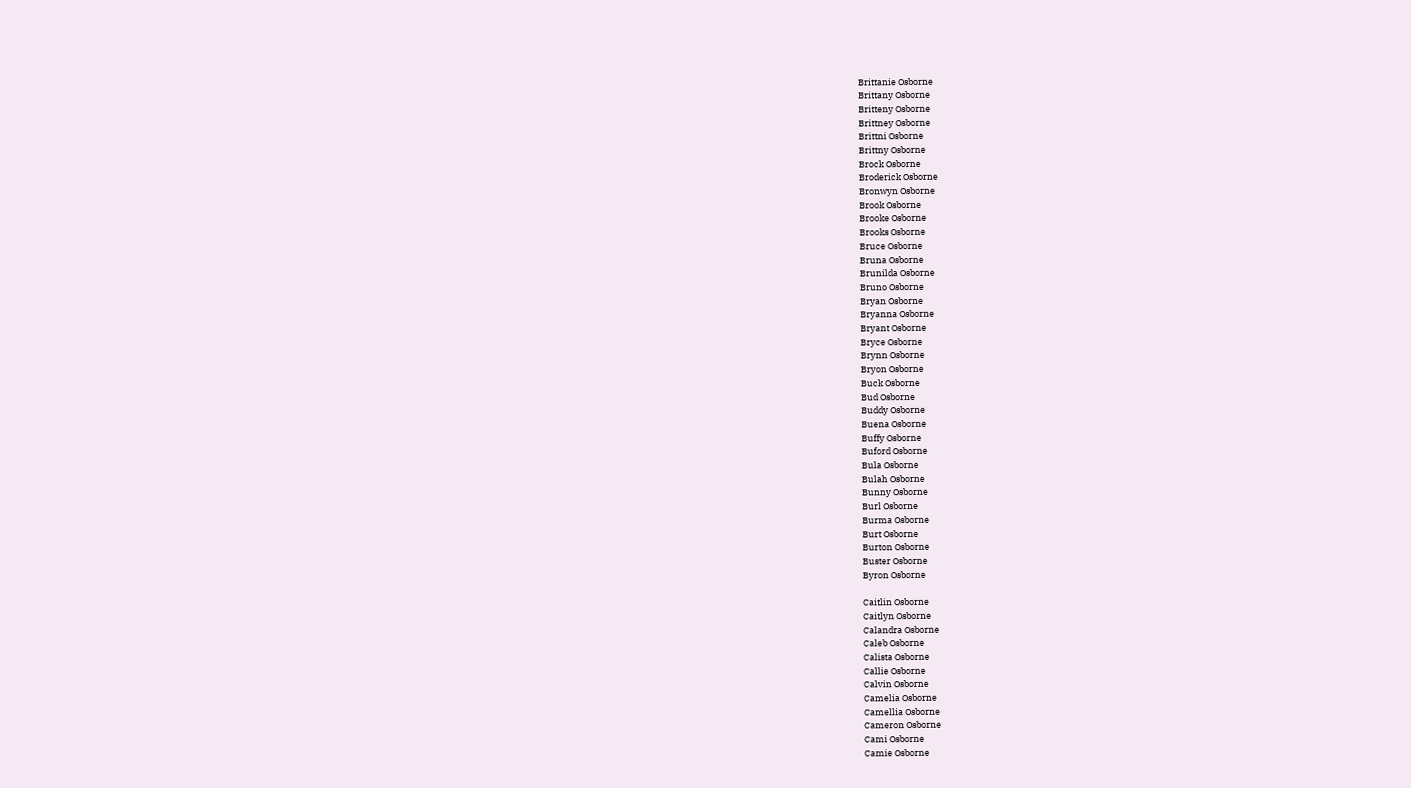Brittanie Osborne
Brittany Osborne
Britteny Osborne
Brittney Osborne
Brittni Osborne
Brittny Osborne
Brock Osborne
Broderick Osborne
Bronwyn Osborne
Brook Osborne
Brooke Osborne
Brooks Osborne
Bruce Osborne
Bruna Osborne
Brunilda Osborne
Bruno Osborne
Bryan Osborne
Bryanna Osborne
Bryant Osborne
Bryce Osborne
Brynn Osborne
Bryon Osborne
Buck Osborne
Bud Osborne
Buddy Osborne
Buena Osborne
Buffy Osborne
Buford Osborne
Bula Osborne
Bulah Osborne
Bunny Osborne
Burl Osborne
Burma Osborne
Burt Osborne
Burton Osborne
Buster Osborne
Byron Osborne

Caitlin Osborne
Caitlyn Osborne
Calandra Osborne
Caleb Osborne
Calista Osborne
Callie Osborne
Calvin Osborne
Camelia Osborne
Camellia Osborne
Cameron Osborne
Cami Osborne
Camie Osborne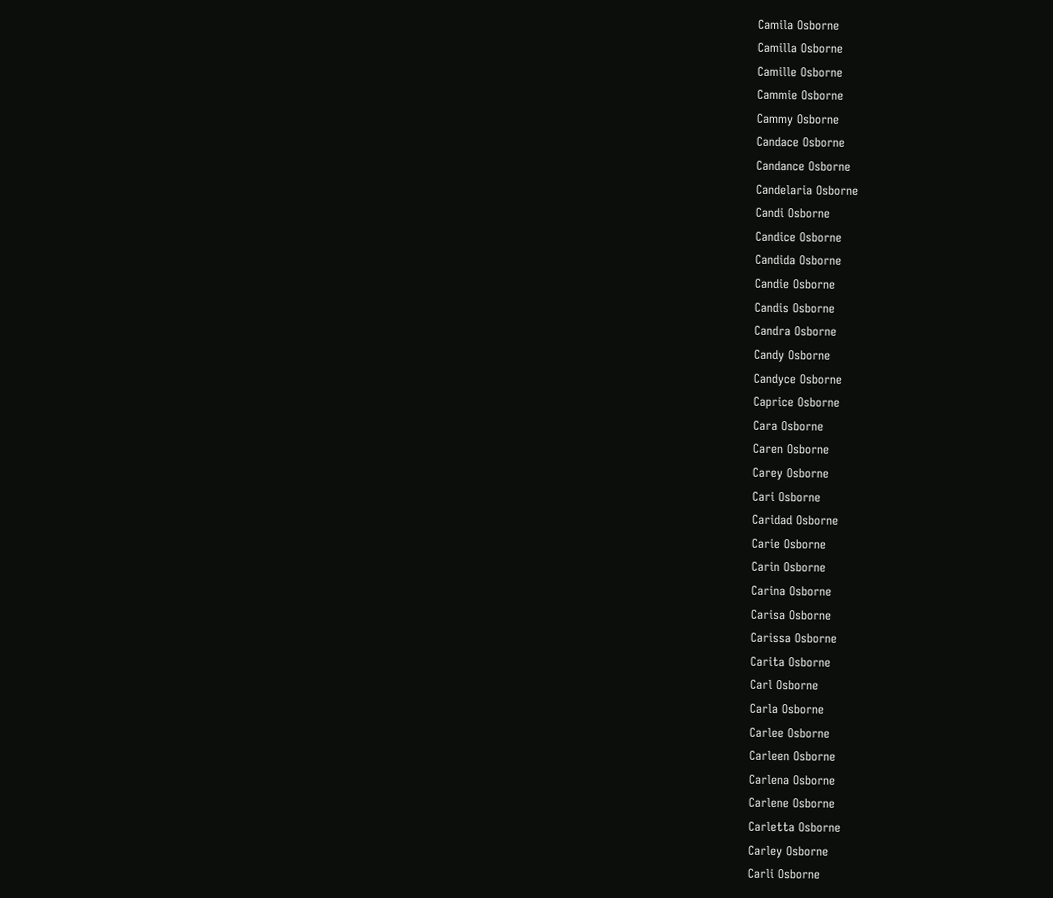Camila Osborne
Camilla Osborne
Camille Osborne
Cammie Osborne
Cammy Osborne
Candace Osborne
Candance Osborne
Candelaria Osborne
Candi Osborne
Candice Osborne
Candida Osborne
Candie Osborne
Candis Osborne
Candra Osborne
Candy Osborne
Candyce Osborne
Caprice Osborne
Cara Osborne
Caren Osborne
Carey Osborne
Cari Osborne
Caridad Osborne
Carie Osborne
Carin Osborne
Carina Osborne
Carisa Osborne
Carissa Osborne
Carita Osborne
Carl Osborne
Carla Osborne
Carlee Osborne
Carleen Osborne
Carlena Osborne
Carlene Osborne
Carletta Osborne
Carley Osborne
Carli Osborne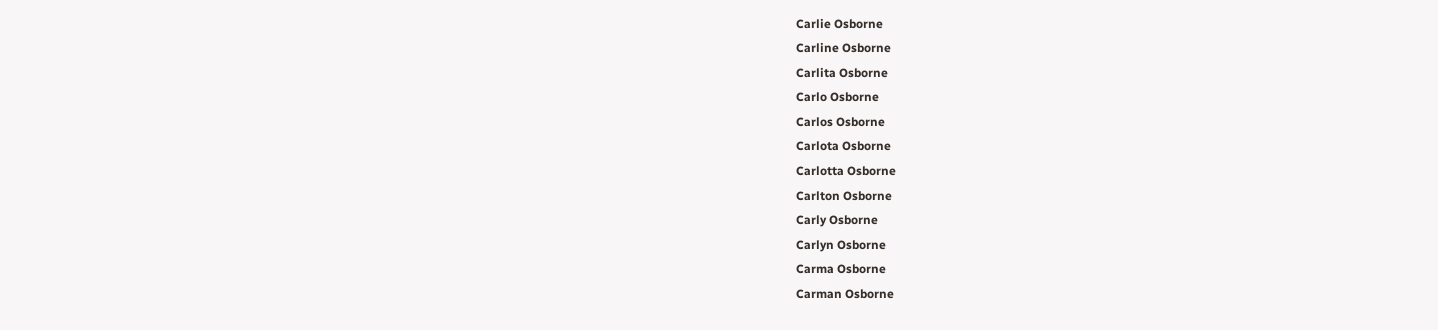Carlie Osborne
Carline Osborne
Carlita Osborne
Carlo Osborne
Carlos Osborne
Carlota Osborne
Carlotta Osborne
Carlton Osborne
Carly Osborne
Carlyn Osborne
Carma Osborne
Carman Osborne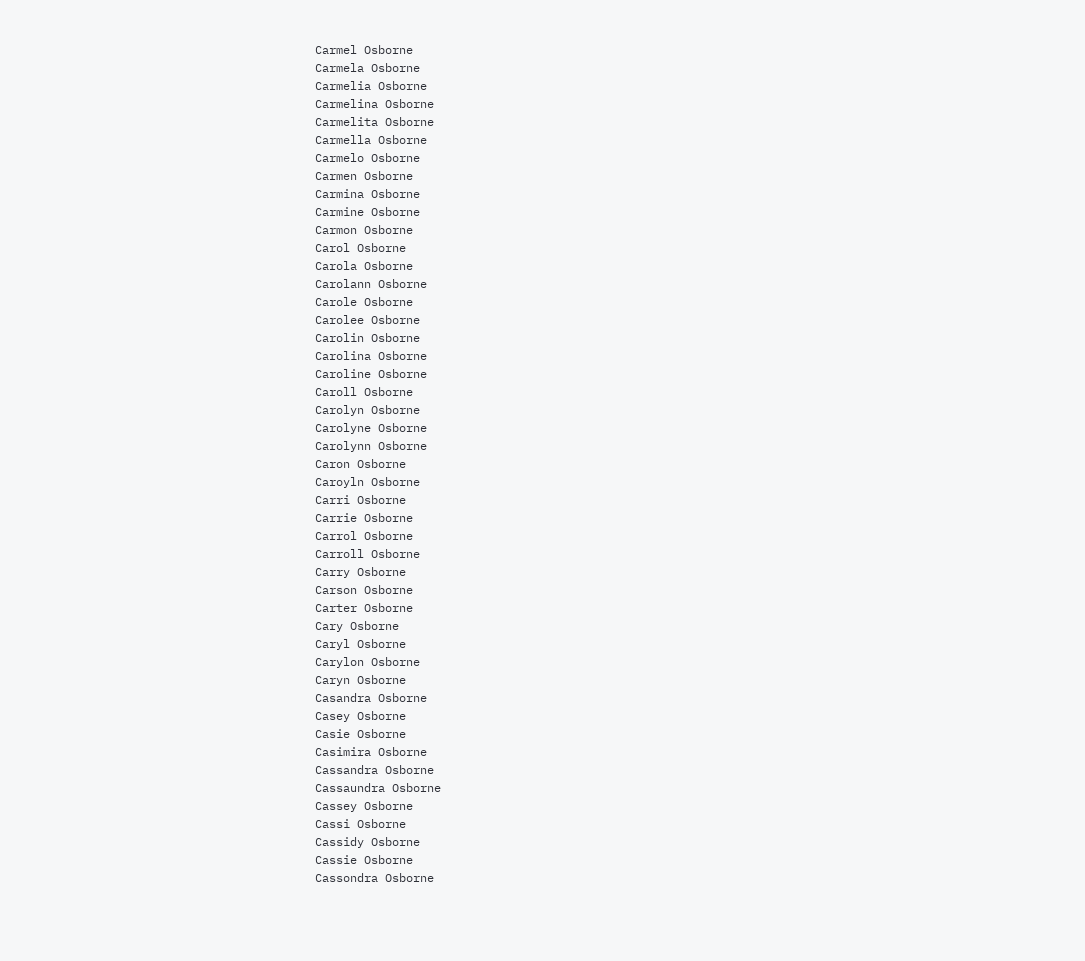Carmel Osborne
Carmela Osborne
Carmelia Osborne
Carmelina Osborne
Carmelita Osborne
Carmella Osborne
Carmelo Osborne
Carmen Osborne
Carmina Osborne
Carmine Osborne
Carmon Osborne
Carol Osborne
Carola Osborne
Carolann Osborne
Carole Osborne
Carolee Osborne
Carolin Osborne
Carolina Osborne
Caroline Osborne
Caroll Osborne
Carolyn Osborne
Carolyne Osborne
Carolynn Osborne
Caron Osborne
Caroyln Osborne
Carri Osborne
Carrie Osborne
Carrol Osborne
Carroll Osborne
Carry Osborne
Carson Osborne
Carter Osborne
Cary Osborne
Caryl Osborne
Carylon Osborne
Caryn Osborne
Casandra Osborne
Casey Osborne
Casie Osborne
Casimira Osborne
Cassandra Osborne
Cassaundra Osborne
Cassey Osborne
Cassi Osborne
Cassidy Osborne
Cassie Osborne
Cassondra Osborne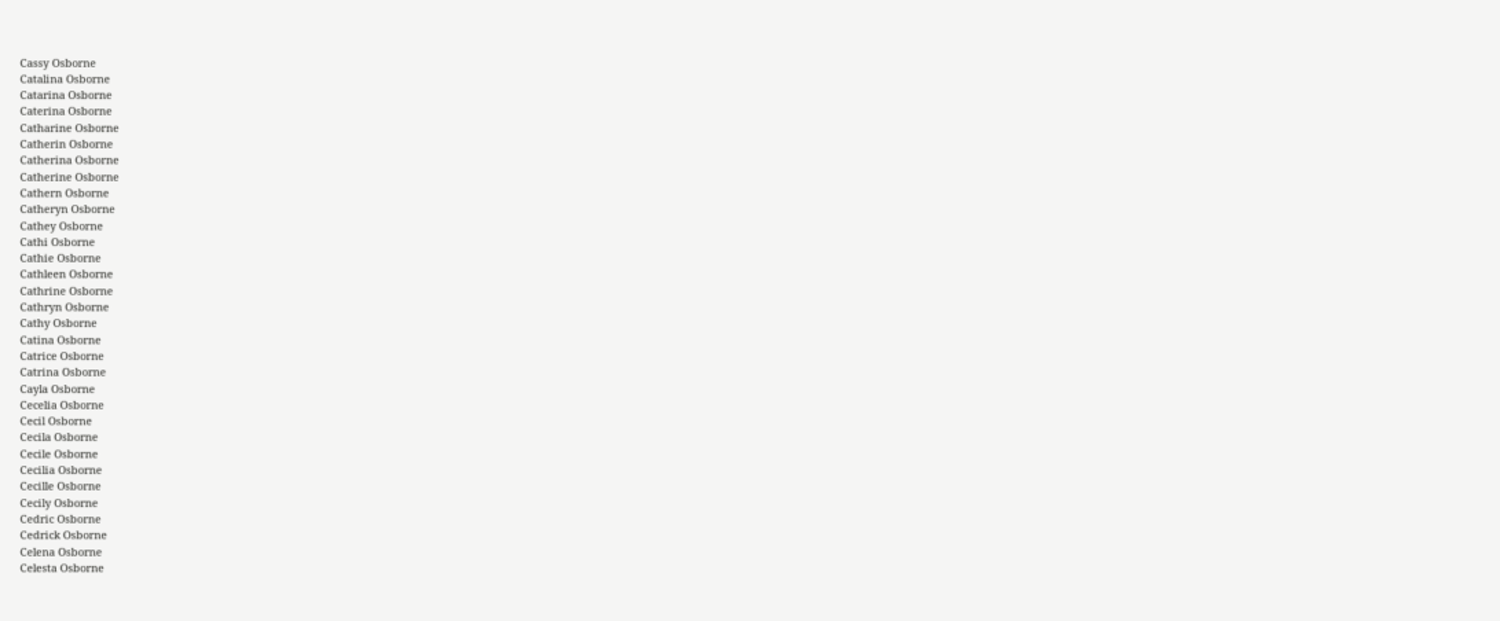Cassy Osborne
Catalina Osborne
Catarina Osborne
Caterina Osborne
Catharine Osborne
Catherin Osborne
Catherina Osborne
Catherine Osborne
Cathern Osborne
Catheryn Osborne
Cathey Osborne
Cathi Osborne
Cathie Osborne
Cathleen Osborne
Cathrine Osborne
Cathryn Osborne
Cathy Osborne
Catina Osborne
Catrice Osborne
Catrina Osborne
Cayla Osborne
Cecelia Osborne
Cecil Osborne
Cecila Osborne
Cecile Osborne
Cecilia Osborne
Cecille Osborne
Cecily Osborne
Cedric Osborne
Cedrick Osborne
Celena Osborne
Celesta Osborne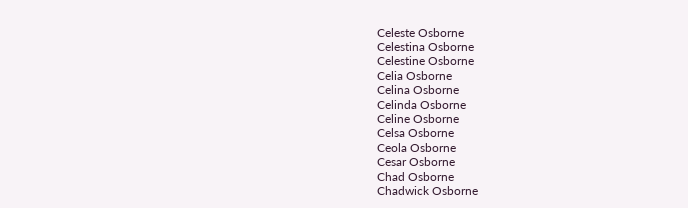Celeste Osborne
Celestina Osborne
Celestine Osborne
Celia Osborne
Celina Osborne
Celinda Osborne
Celine Osborne
Celsa Osborne
Ceola Osborne
Cesar Osborne
Chad Osborne
Chadwick Osborne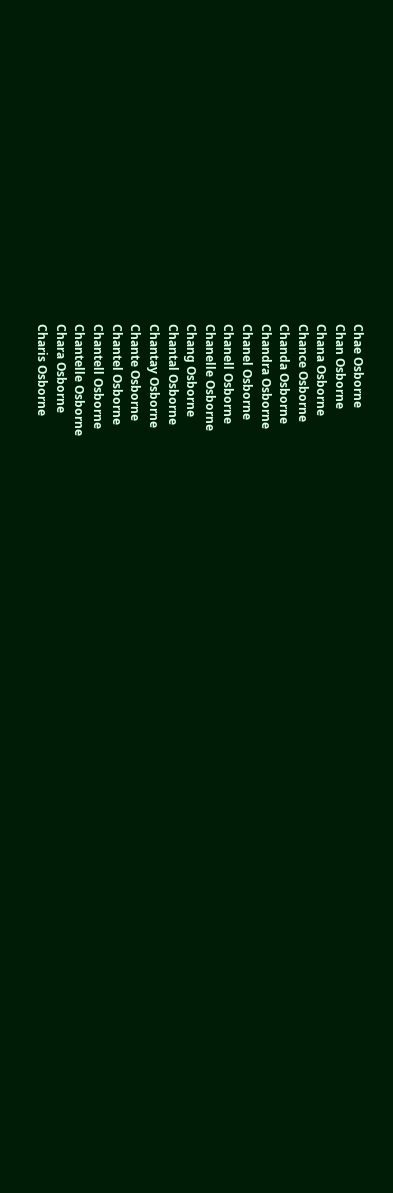Chae Osborne
Chan Osborne
Chana Osborne
Chance Osborne
Chanda Osborne
Chandra Osborne
Chanel Osborne
Chanell Osborne
Chanelle Osborne
Chang Osborne
Chantal Osborne
Chantay Osborne
Chante Osborne
Chantel Osborne
Chantell Osborne
Chantelle Osborne
Chara Osborne
Charis Osborne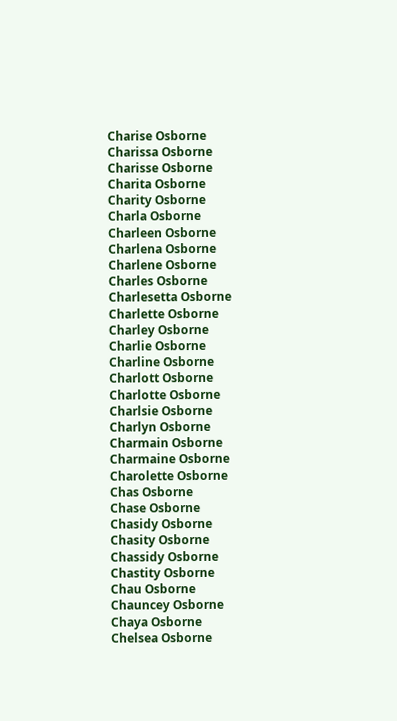Charise Osborne
Charissa Osborne
Charisse Osborne
Charita Osborne
Charity Osborne
Charla Osborne
Charleen Osborne
Charlena Osborne
Charlene Osborne
Charles Osborne
Charlesetta Osborne
Charlette Osborne
Charley Osborne
Charlie Osborne
Charline Osborne
Charlott Osborne
Charlotte Osborne
Charlsie Osborne
Charlyn Osborne
Charmain Osborne
Charmaine Osborne
Charolette Osborne
Chas Osborne
Chase Osborne
Chasidy Osborne
Chasity Osborne
Chassidy Osborne
Chastity Osborne
Chau Osborne
Chauncey Osborne
Chaya Osborne
Chelsea Osborne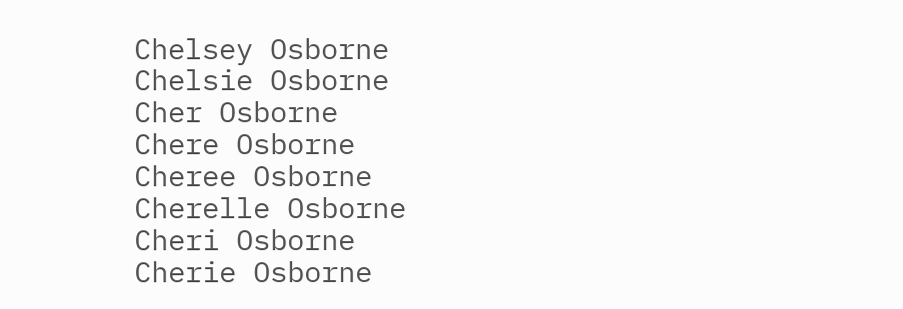Chelsey Osborne
Chelsie Osborne
Cher Osborne
Chere Osborne
Cheree Osborne
Cherelle Osborne
Cheri Osborne
Cherie Osborne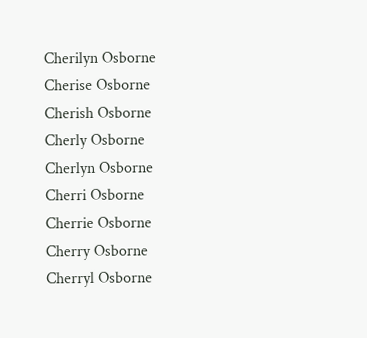Cherilyn Osborne
Cherise Osborne
Cherish Osborne
Cherly Osborne
Cherlyn Osborne
Cherri Osborne
Cherrie Osborne
Cherry Osborne
Cherryl Osborne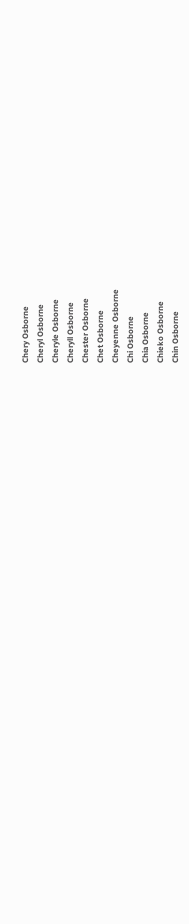Chery Osborne
Cheryl Osborne
Cheryle Osborne
Cheryll Osborne
Chester Osborne
Chet Osborne
Cheyenne Osborne
Chi Osborne
Chia Osborne
Chieko Osborne
Chin Osborne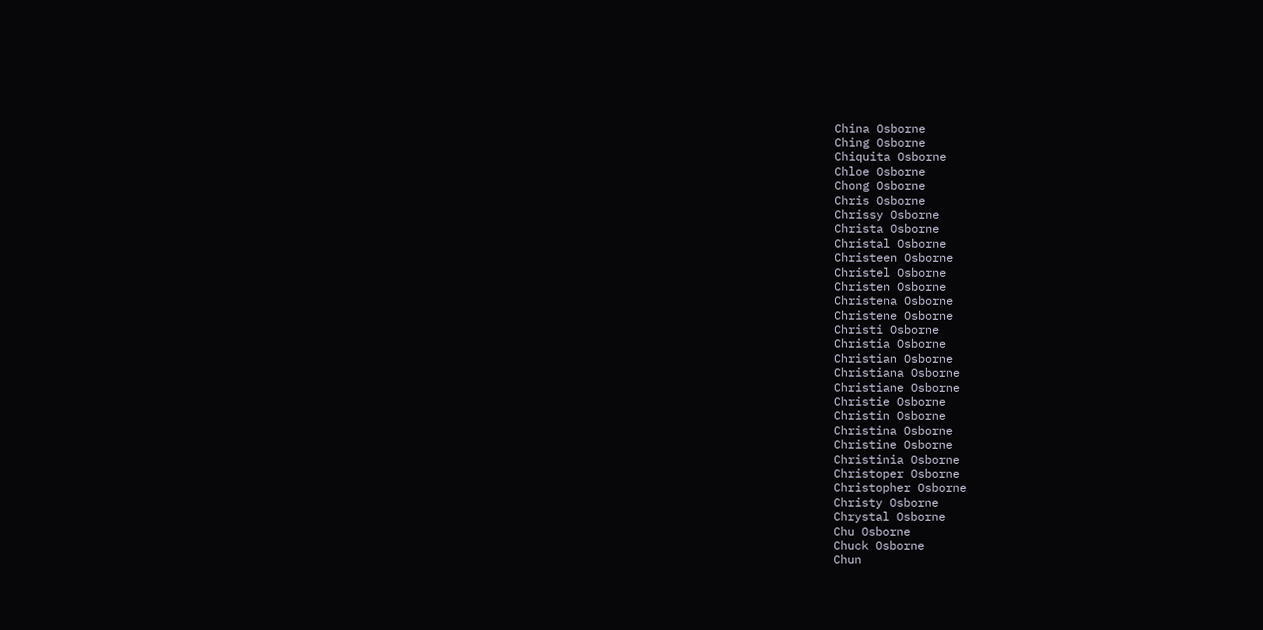China Osborne
Ching Osborne
Chiquita Osborne
Chloe Osborne
Chong Osborne
Chris Osborne
Chrissy Osborne
Christa Osborne
Christal Osborne
Christeen Osborne
Christel Osborne
Christen Osborne
Christena Osborne
Christene Osborne
Christi Osborne
Christia Osborne
Christian Osborne
Christiana Osborne
Christiane Osborne
Christie Osborne
Christin Osborne
Christina Osborne
Christine Osborne
Christinia Osborne
Christoper Osborne
Christopher Osborne
Christy Osborne
Chrystal Osborne
Chu Osborne
Chuck Osborne
Chun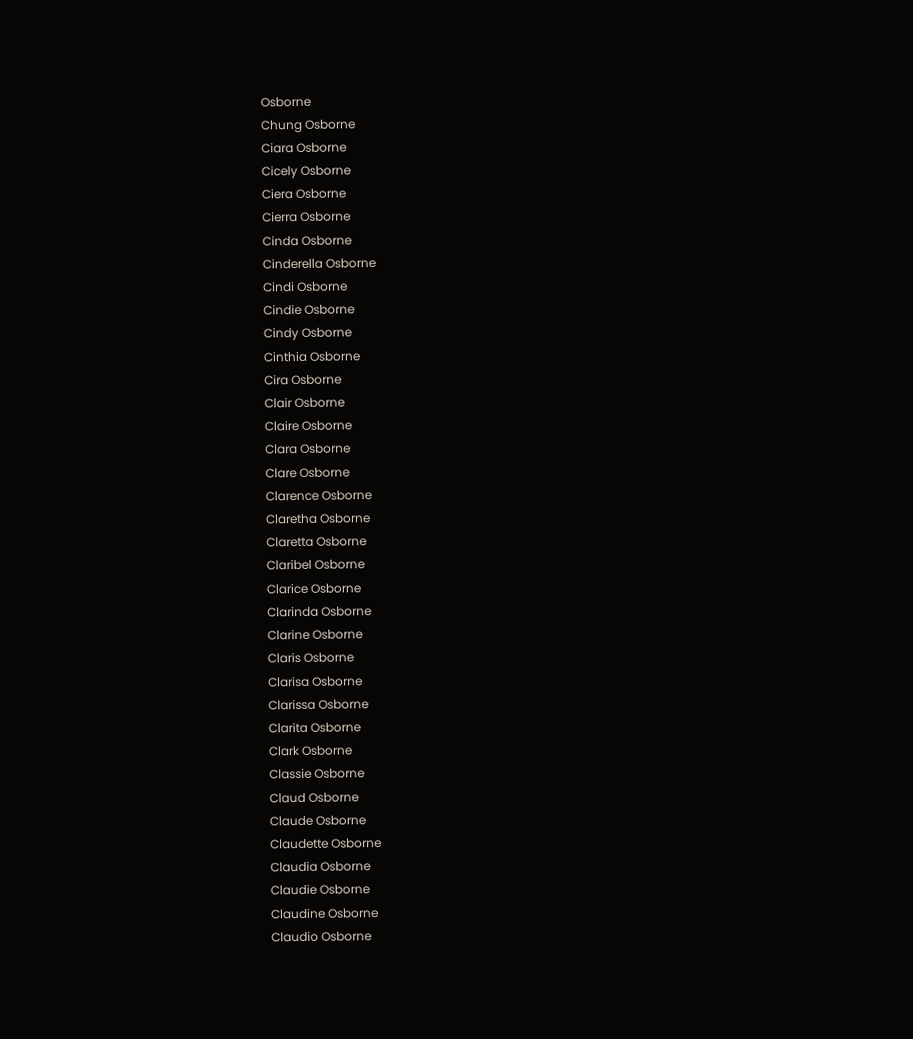Osborne
Chung Osborne
Ciara Osborne
Cicely Osborne
Ciera Osborne
Cierra Osborne
Cinda Osborne
Cinderella Osborne
Cindi Osborne
Cindie Osborne
Cindy Osborne
Cinthia Osborne
Cira Osborne
Clair Osborne
Claire Osborne
Clara Osborne
Clare Osborne
Clarence Osborne
Claretha Osborne
Claretta Osborne
Claribel Osborne
Clarice Osborne
Clarinda Osborne
Clarine Osborne
Claris Osborne
Clarisa Osborne
Clarissa Osborne
Clarita Osborne
Clark Osborne
Classie Osborne
Claud Osborne
Claude Osborne
Claudette Osborne
Claudia Osborne
Claudie Osborne
Claudine Osborne
Claudio Osborne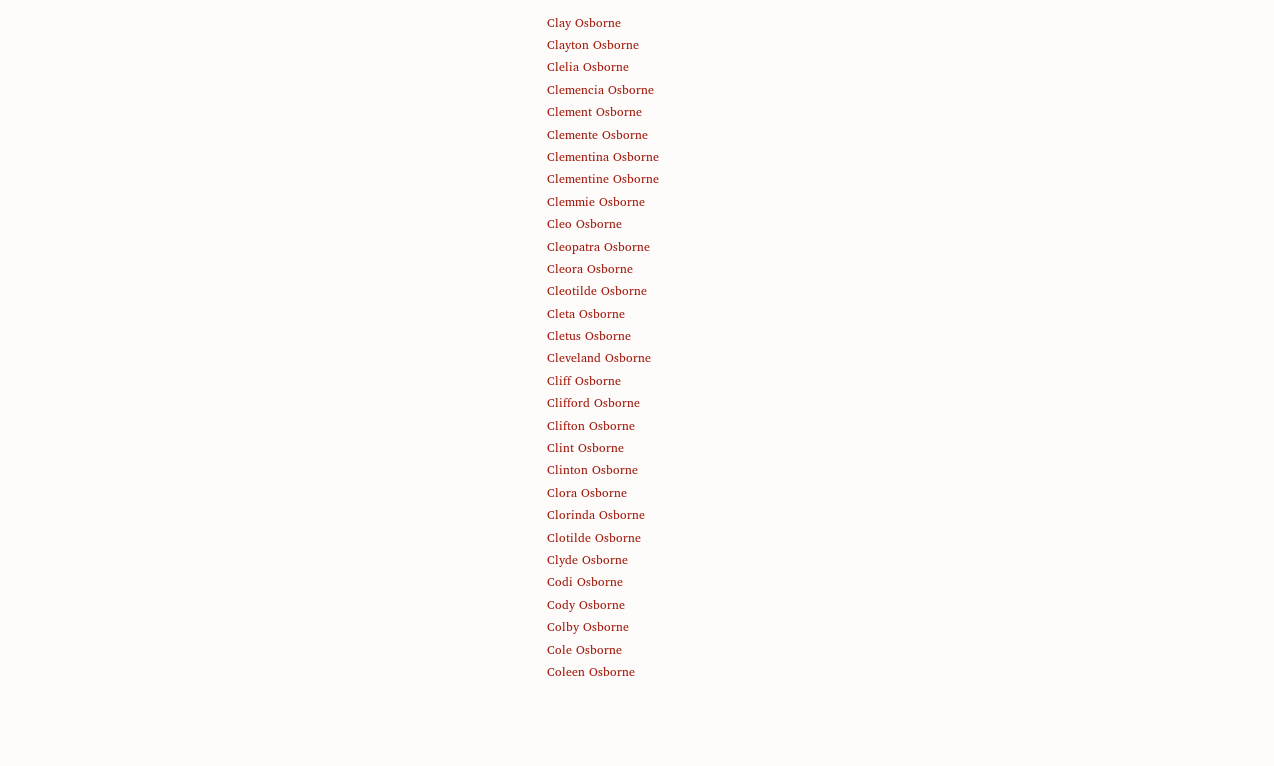Clay Osborne
Clayton Osborne
Clelia Osborne
Clemencia Osborne
Clement Osborne
Clemente Osborne
Clementina Osborne
Clementine Osborne
Clemmie Osborne
Cleo Osborne
Cleopatra Osborne
Cleora Osborne
Cleotilde Osborne
Cleta Osborne
Cletus Osborne
Cleveland Osborne
Cliff Osborne
Clifford Osborne
Clifton Osborne
Clint Osborne
Clinton Osborne
Clora Osborne
Clorinda Osborne
Clotilde Osborne
Clyde Osborne
Codi Osborne
Cody Osborne
Colby Osborne
Cole Osborne
Coleen Osborne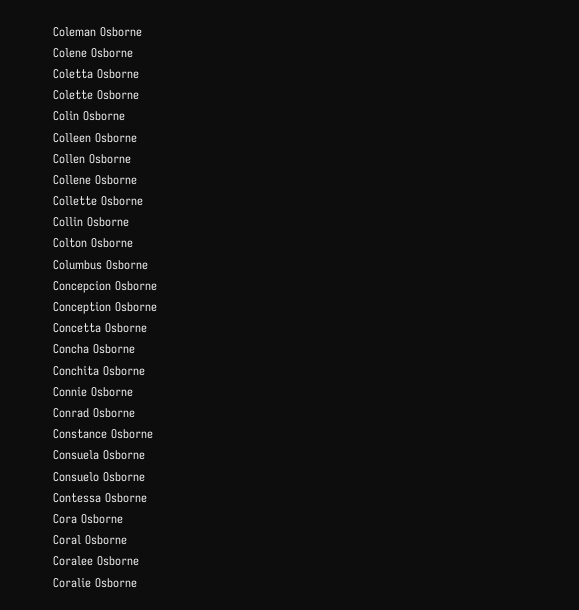Coleman Osborne
Colene Osborne
Coletta Osborne
Colette Osborne
Colin Osborne
Colleen Osborne
Collen Osborne
Collene Osborne
Collette Osborne
Collin Osborne
Colton Osborne
Columbus Osborne
Concepcion Osborne
Conception Osborne
Concetta Osborne
Concha Osborne
Conchita Osborne
Connie Osborne
Conrad Osborne
Constance Osborne
Consuela Osborne
Consuelo Osborne
Contessa Osborne
Cora Osborne
Coral Osborne
Coralee Osborne
Coralie Osborne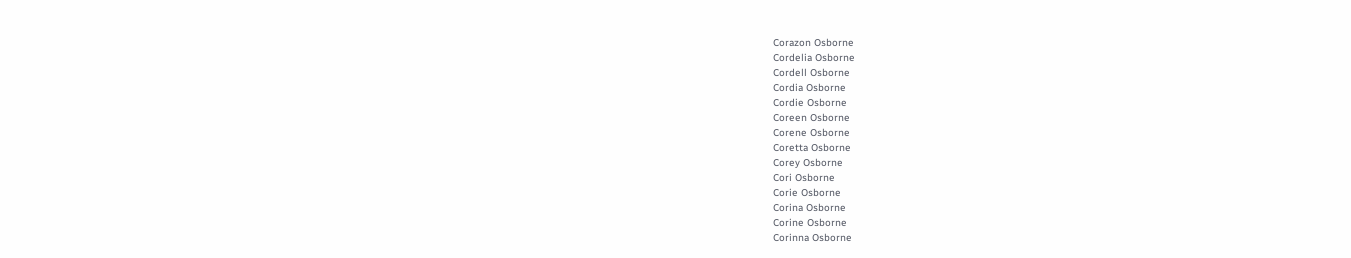Corazon Osborne
Cordelia Osborne
Cordell Osborne
Cordia Osborne
Cordie Osborne
Coreen Osborne
Corene Osborne
Coretta Osborne
Corey Osborne
Cori Osborne
Corie Osborne
Corina Osborne
Corine Osborne
Corinna Osborne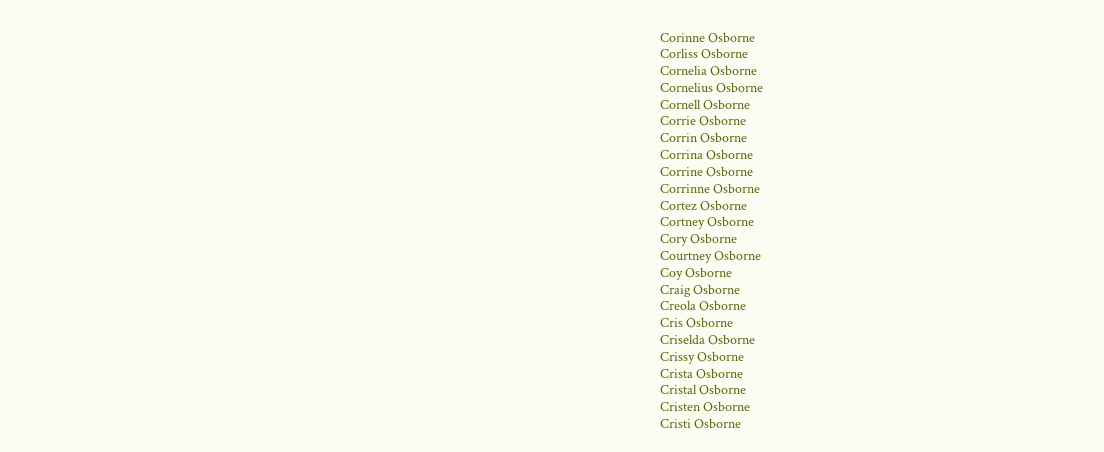Corinne Osborne
Corliss Osborne
Cornelia Osborne
Cornelius Osborne
Cornell Osborne
Corrie Osborne
Corrin Osborne
Corrina Osborne
Corrine Osborne
Corrinne Osborne
Cortez Osborne
Cortney Osborne
Cory Osborne
Courtney Osborne
Coy Osborne
Craig Osborne
Creola Osborne
Cris Osborne
Criselda Osborne
Crissy Osborne
Crista Osborne
Cristal Osborne
Cristen Osborne
Cristi Osborne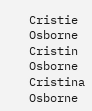Cristie Osborne
Cristin Osborne
Cristina Osborne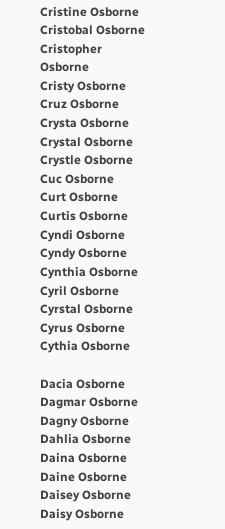Cristine Osborne
Cristobal Osborne
Cristopher Osborne
Cristy Osborne
Cruz Osborne
Crysta Osborne
Crystal Osborne
Crystle Osborne
Cuc Osborne
Curt Osborne
Curtis Osborne
Cyndi Osborne
Cyndy Osborne
Cynthia Osborne
Cyril Osborne
Cyrstal Osborne
Cyrus Osborne
Cythia Osborne

Dacia Osborne
Dagmar Osborne
Dagny Osborne
Dahlia Osborne
Daina Osborne
Daine Osborne
Daisey Osborne
Daisy Osborne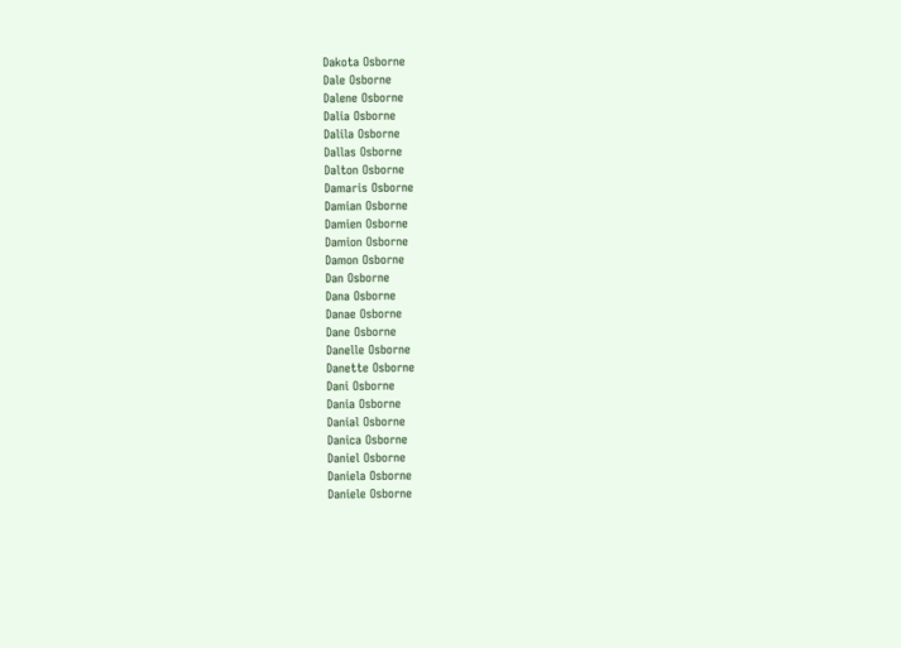Dakota Osborne
Dale Osborne
Dalene Osborne
Dalia Osborne
Dalila Osborne
Dallas Osborne
Dalton Osborne
Damaris Osborne
Damian Osborne
Damien Osborne
Damion Osborne
Damon Osborne
Dan Osborne
Dana Osborne
Danae Osborne
Dane Osborne
Danelle Osborne
Danette Osborne
Dani Osborne
Dania Osborne
Danial Osborne
Danica Osborne
Daniel Osborne
Daniela Osborne
Daniele Osborne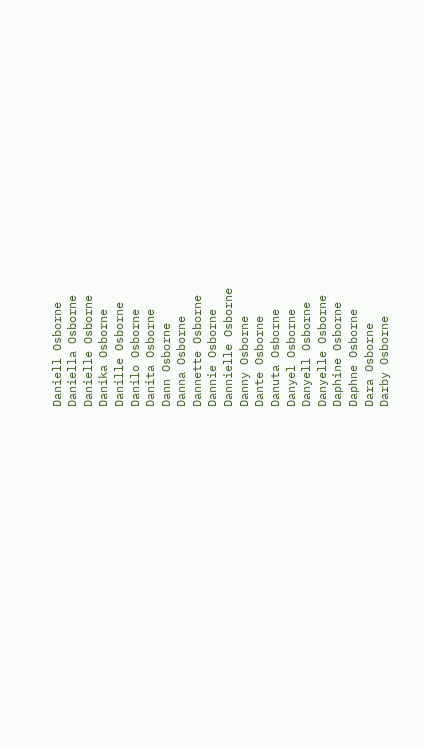Daniell Osborne
Daniella Osborne
Danielle Osborne
Danika Osborne
Danille Osborne
Danilo Osborne
Danita Osborne
Dann Osborne
Danna Osborne
Dannette Osborne
Dannie Osborne
Dannielle Osborne
Danny Osborne
Dante Osborne
Danuta Osborne
Danyel Osborne
Danyell Osborne
Danyelle Osborne
Daphine Osborne
Daphne Osborne
Dara Osborne
Darby Osborne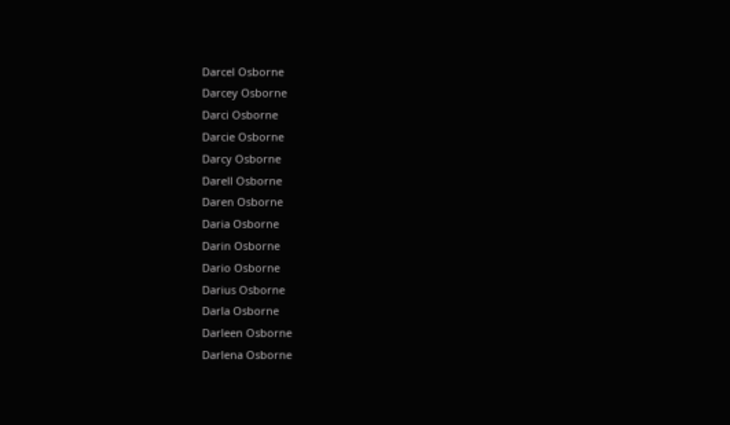Darcel Osborne
Darcey Osborne
Darci Osborne
Darcie Osborne
Darcy Osborne
Darell Osborne
Daren Osborne
Daria Osborne
Darin Osborne
Dario Osborne
Darius Osborne
Darla Osborne
Darleen Osborne
Darlena Osborne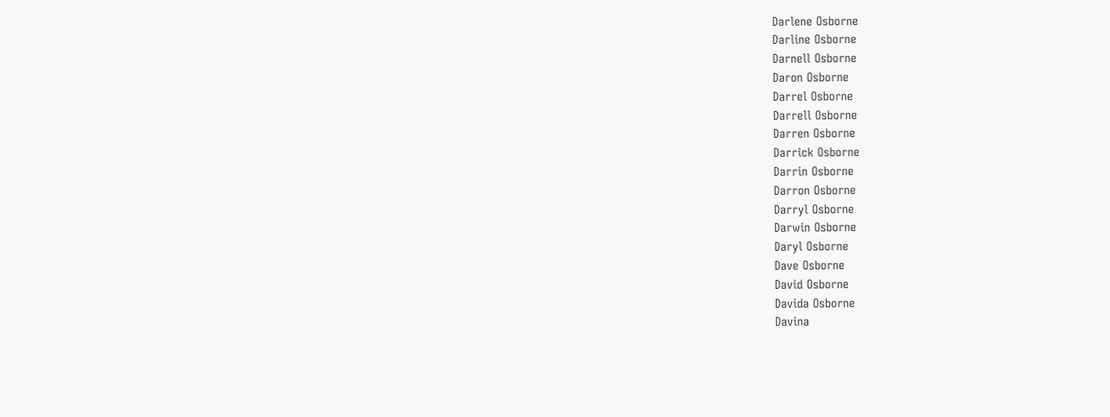Darlene Osborne
Darline Osborne
Darnell Osborne
Daron Osborne
Darrel Osborne
Darrell Osborne
Darren Osborne
Darrick Osborne
Darrin Osborne
Darron Osborne
Darryl Osborne
Darwin Osborne
Daryl Osborne
Dave Osborne
David Osborne
Davida Osborne
Davina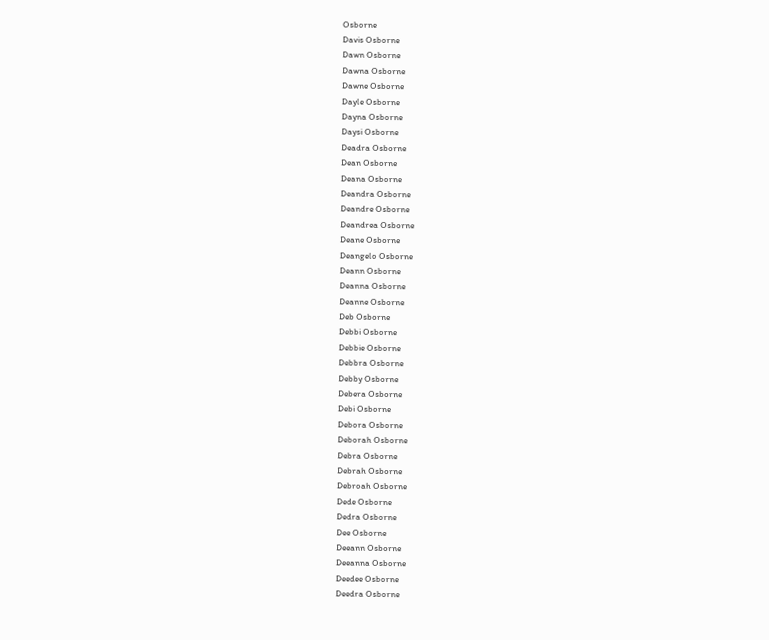Osborne
Davis Osborne
Dawn Osborne
Dawna Osborne
Dawne Osborne
Dayle Osborne
Dayna Osborne
Daysi Osborne
Deadra Osborne
Dean Osborne
Deana Osborne
Deandra Osborne
Deandre Osborne
Deandrea Osborne
Deane Osborne
Deangelo Osborne
Deann Osborne
Deanna Osborne
Deanne Osborne
Deb Osborne
Debbi Osborne
Debbie Osborne
Debbra Osborne
Debby Osborne
Debera Osborne
Debi Osborne
Debora Osborne
Deborah Osborne
Debra Osborne
Debrah Osborne
Debroah Osborne
Dede Osborne
Dedra Osborne
Dee Osborne
Deeann Osborne
Deeanna Osborne
Deedee Osborne
Deedra Osborne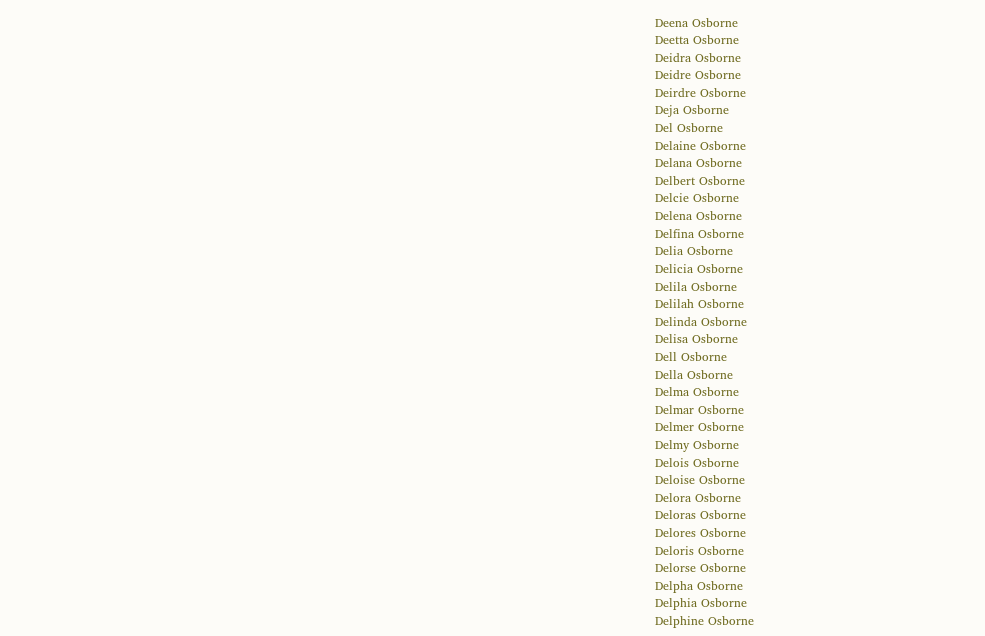Deena Osborne
Deetta Osborne
Deidra Osborne
Deidre Osborne
Deirdre Osborne
Deja Osborne
Del Osborne
Delaine Osborne
Delana Osborne
Delbert Osborne
Delcie Osborne
Delena Osborne
Delfina Osborne
Delia Osborne
Delicia Osborne
Delila Osborne
Delilah Osborne
Delinda Osborne
Delisa Osborne
Dell Osborne
Della Osborne
Delma Osborne
Delmar Osborne
Delmer Osborne
Delmy Osborne
Delois Osborne
Deloise Osborne
Delora Osborne
Deloras Osborne
Delores Osborne
Deloris Osborne
Delorse Osborne
Delpha Osborne
Delphia Osborne
Delphine Osborne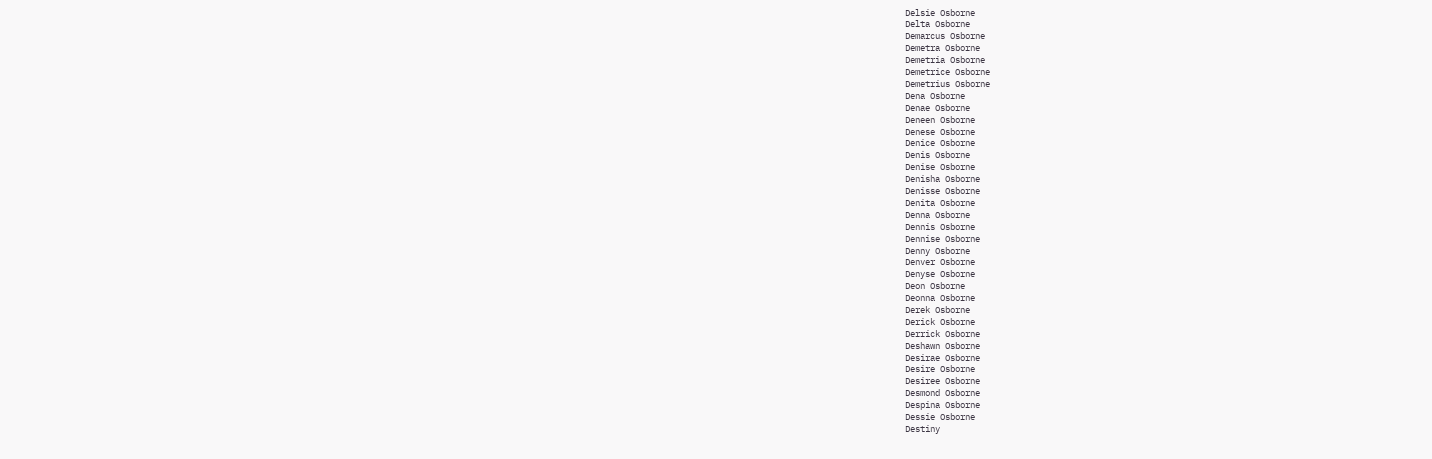Delsie Osborne
Delta Osborne
Demarcus Osborne
Demetra Osborne
Demetria Osborne
Demetrice Osborne
Demetrius Osborne
Dena Osborne
Denae Osborne
Deneen Osborne
Denese Osborne
Denice Osborne
Denis Osborne
Denise Osborne
Denisha Osborne
Denisse Osborne
Denita Osborne
Denna Osborne
Dennis Osborne
Dennise Osborne
Denny Osborne
Denver Osborne
Denyse Osborne
Deon Osborne
Deonna Osborne
Derek Osborne
Derick Osborne
Derrick Osborne
Deshawn Osborne
Desirae Osborne
Desire Osborne
Desiree Osborne
Desmond Osborne
Despina Osborne
Dessie Osborne
Destiny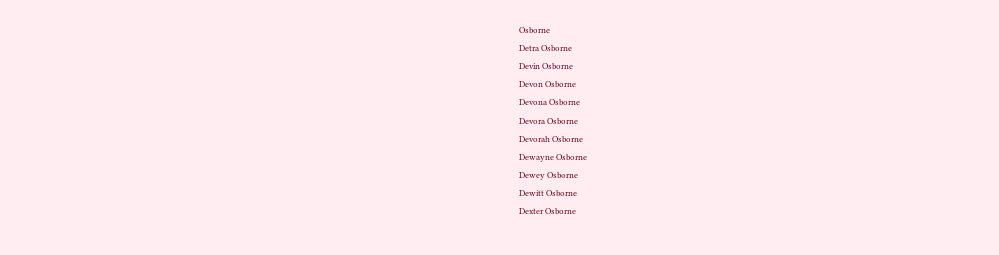Osborne
Detra Osborne
Devin Osborne
Devon Osborne
Devona Osborne
Devora Osborne
Devorah Osborne
Dewayne Osborne
Dewey Osborne
Dewitt Osborne
Dexter Osborne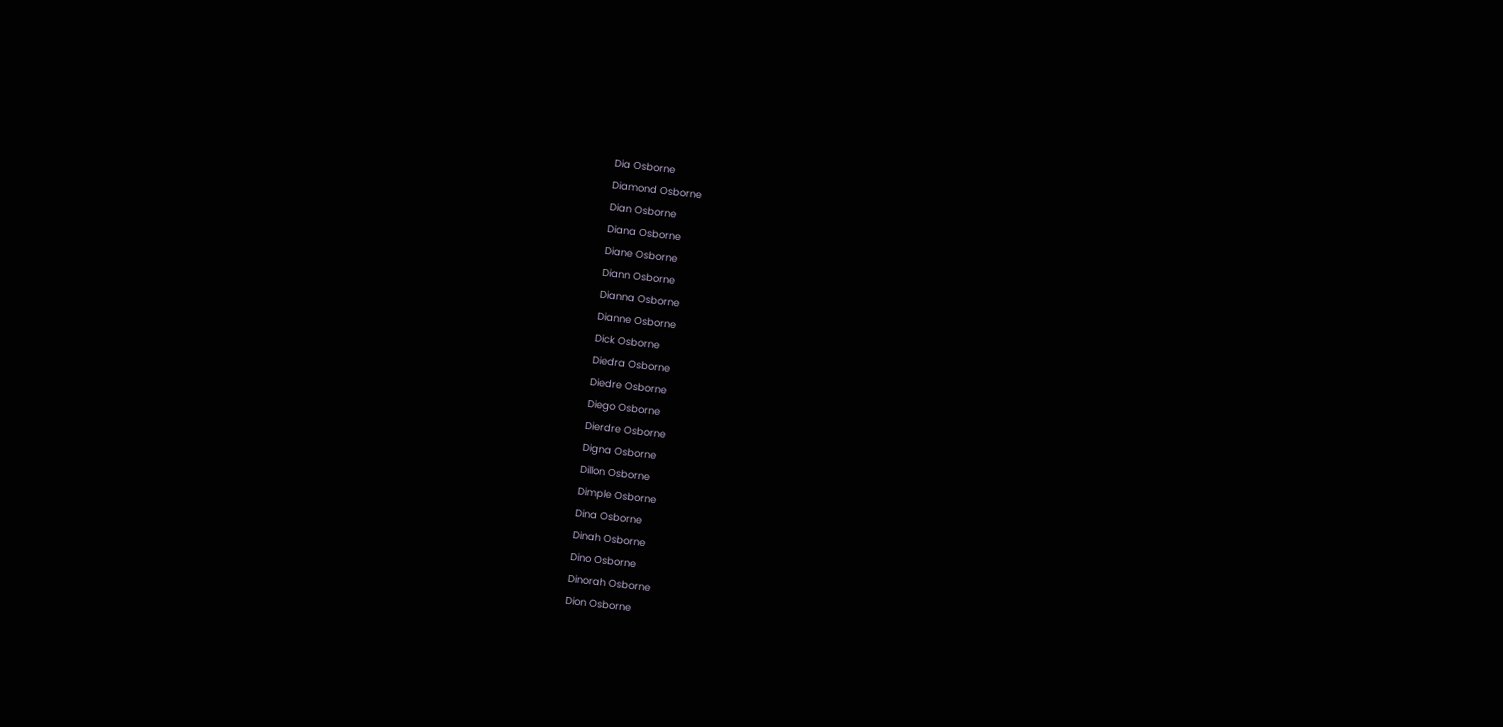Dia Osborne
Diamond Osborne
Dian Osborne
Diana Osborne
Diane Osborne
Diann Osborne
Dianna Osborne
Dianne Osborne
Dick Osborne
Diedra Osborne
Diedre Osborne
Diego Osborne
Dierdre Osborne
Digna Osborne
Dillon Osborne
Dimple Osborne
Dina Osborne
Dinah Osborne
Dino Osborne
Dinorah Osborne
Dion Osborne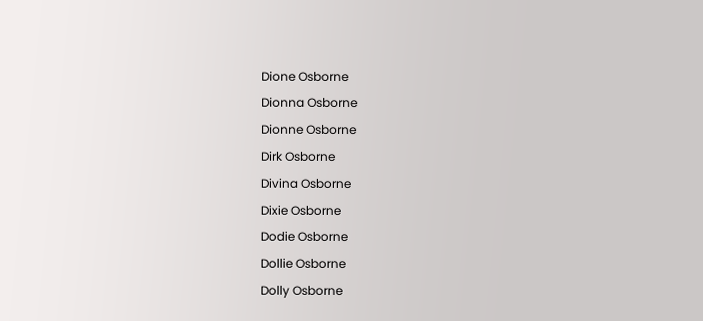Dione Osborne
Dionna Osborne
Dionne Osborne
Dirk Osborne
Divina Osborne
Dixie Osborne
Dodie Osborne
Dollie Osborne
Dolly Osborne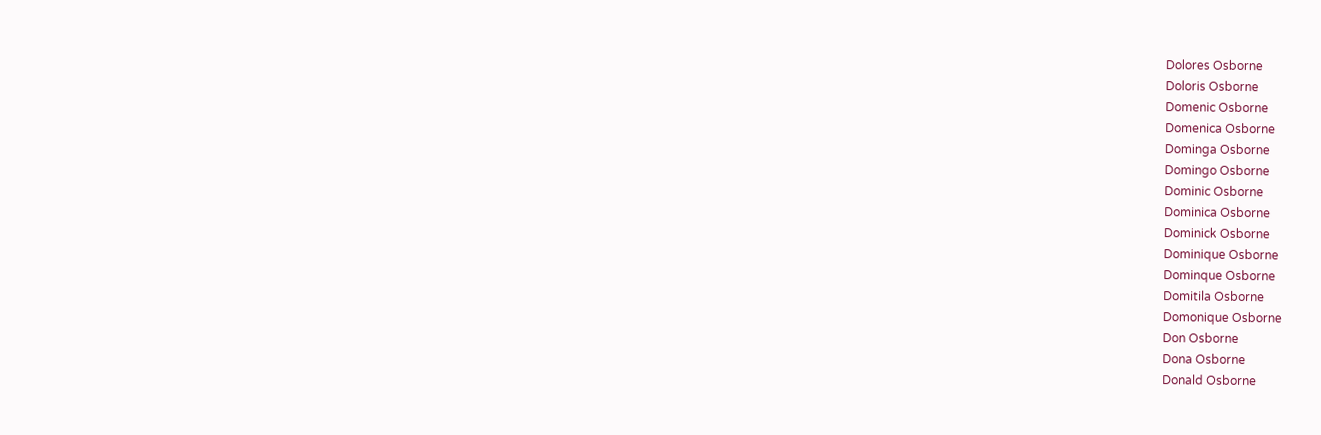Dolores Osborne
Doloris Osborne
Domenic Osborne
Domenica Osborne
Dominga Osborne
Domingo Osborne
Dominic Osborne
Dominica Osborne
Dominick Osborne
Dominique Osborne
Dominque Osborne
Domitila Osborne
Domonique Osborne
Don Osborne
Dona Osborne
Donald Osborne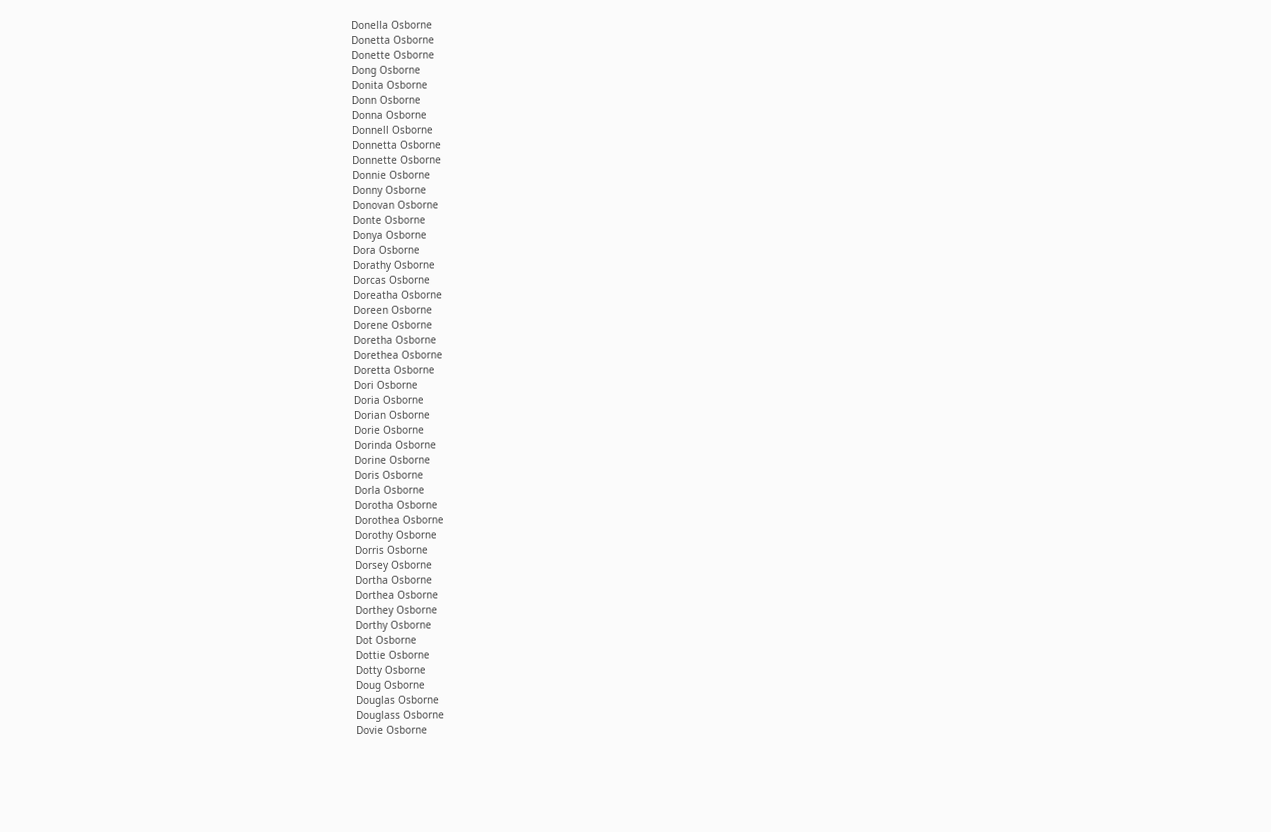Donella Osborne
Donetta Osborne
Donette Osborne
Dong Osborne
Donita Osborne
Donn Osborne
Donna Osborne
Donnell Osborne
Donnetta Osborne
Donnette Osborne
Donnie Osborne
Donny Osborne
Donovan Osborne
Donte Osborne
Donya Osborne
Dora Osborne
Dorathy Osborne
Dorcas Osborne
Doreatha Osborne
Doreen Osborne
Dorene Osborne
Doretha Osborne
Dorethea Osborne
Doretta Osborne
Dori Osborne
Doria Osborne
Dorian Osborne
Dorie Osborne
Dorinda Osborne
Dorine Osborne
Doris Osborne
Dorla Osborne
Dorotha Osborne
Dorothea Osborne
Dorothy Osborne
Dorris Osborne
Dorsey Osborne
Dortha Osborne
Dorthea Osborne
Dorthey Osborne
Dorthy Osborne
Dot Osborne
Dottie Osborne
Dotty Osborne
Doug Osborne
Douglas Osborne
Douglass Osborne
Dovie Osborne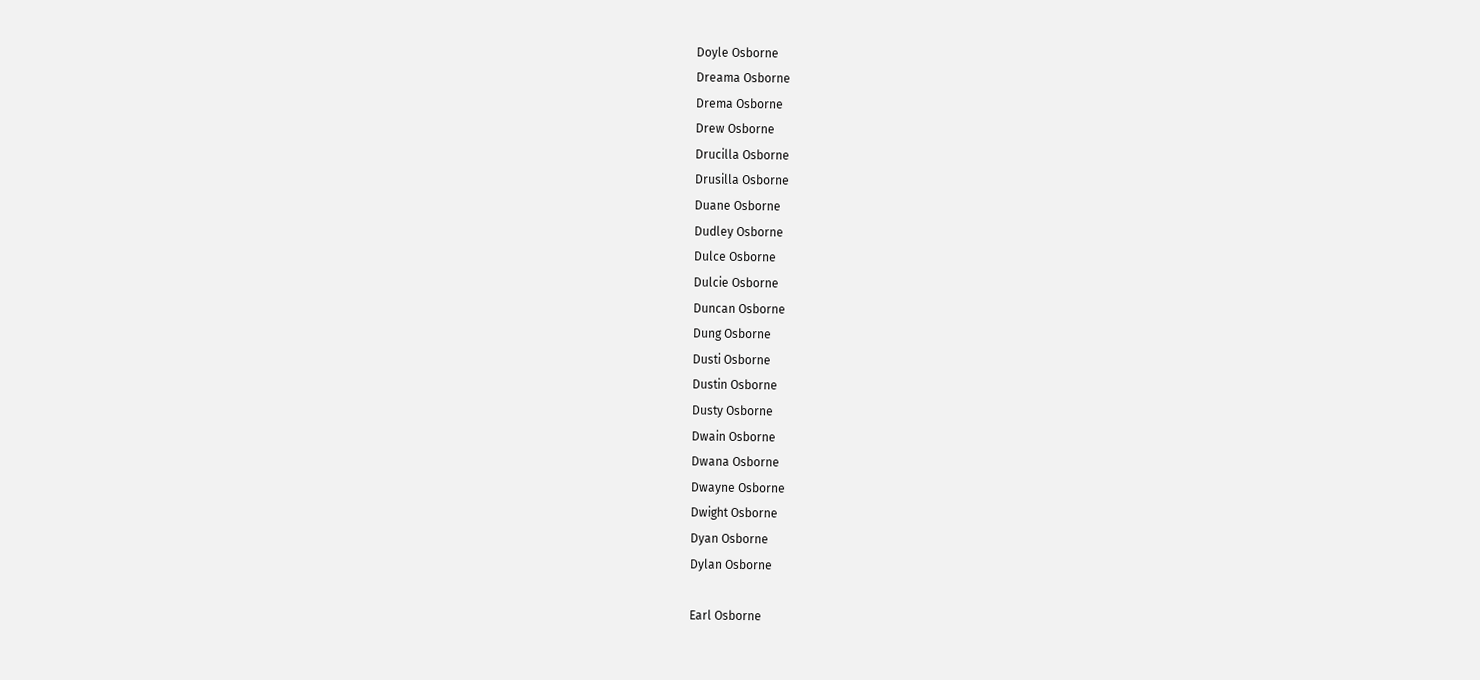Doyle Osborne
Dreama Osborne
Drema Osborne
Drew Osborne
Drucilla Osborne
Drusilla Osborne
Duane Osborne
Dudley Osborne
Dulce Osborne
Dulcie Osborne
Duncan Osborne
Dung Osborne
Dusti Osborne
Dustin Osborne
Dusty Osborne
Dwain Osborne
Dwana Osborne
Dwayne Osborne
Dwight Osborne
Dyan Osborne
Dylan Osborne

Earl Osborne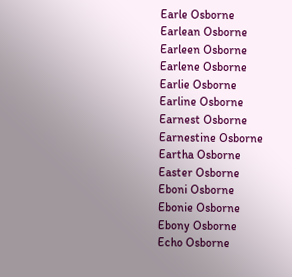Earle Osborne
Earlean Osborne
Earleen Osborne
Earlene Osborne
Earlie Osborne
Earline Osborne
Earnest Osborne
Earnestine Osborne
Eartha Osborne
Easter Osborne
Eboni Osborne
Ebonie Osborne
Ebony Osborne
Echo Osborne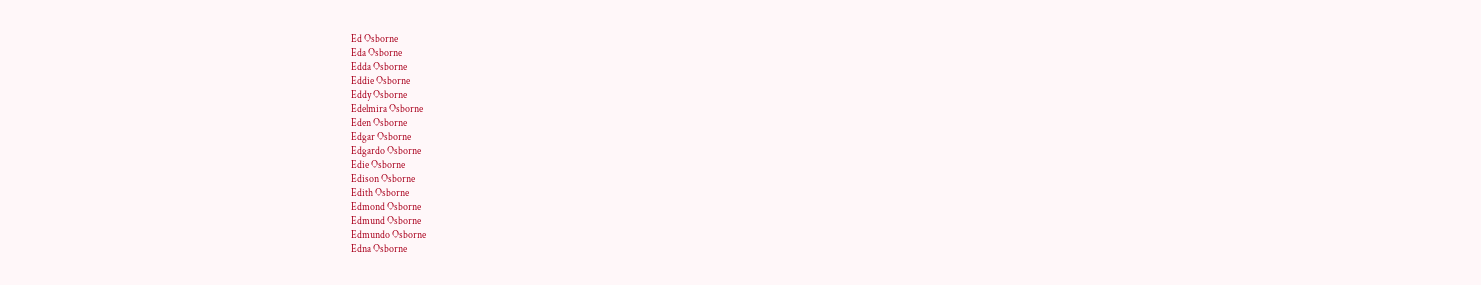Ed Osborne
Eda Osborne
Edda Osborne
Eddie Osborne
Eddy Osborne
Edelmira Osborne
Eden Osborne
Edgar Osborne
Edgardo Osborne
Edie Osborne
Edison Osborne
Edith Osborne
Edmond Osborne
Edmund Osborne
Edmundo Osborne
Edna Osborne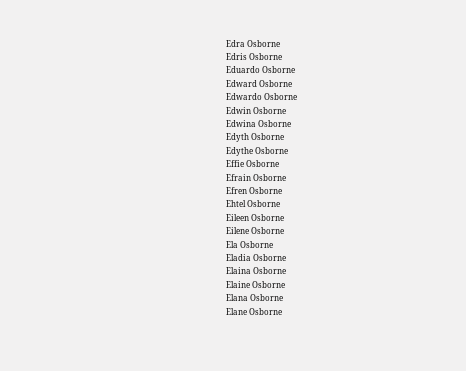Edra Osborne
Edris Osborne
Eduardo Osborne
Edward Osborne
Edwardo Osborne
Edwin Osborne
Edwina Osborne
Edyth Osborne
Edythe Osborne
Effie Osborne
Efrain Osborne
Efren Osborne
Ehtel Osborne
Eileen Osborne
Eilene Osborne
Ela Osborne
Eladia Osborne
Elaina Osborne
Elaine Osborne
Elana Osborne
Elane Osborne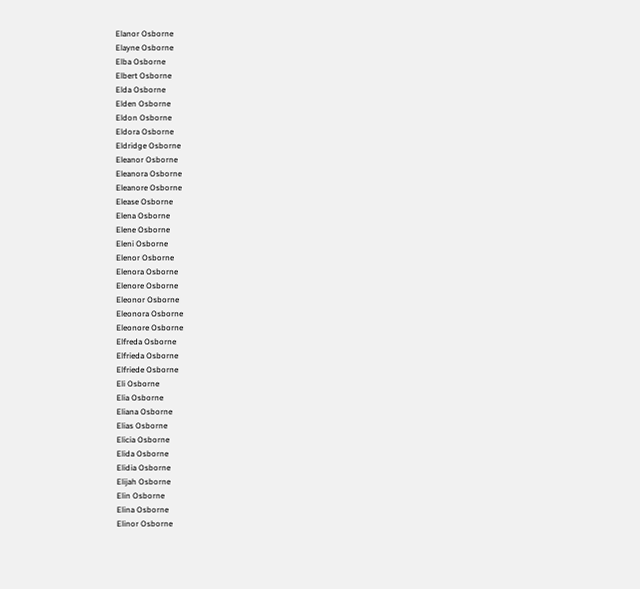Elanor Osborne
Elayne Osborne
Elba Osborne
Elbert Osborne
Elda Osborne
Elden Osborne
Eldon Osborne
Eldora Osborne
Eldridge Osborne
Eleanor Osborne
Eleanora Osborne
Eleanore Osborne
Elease Osborne
Elena Osborne
Elene Osborne
Eleni Osborne
Elenor Osborne
Elenora Osborne
Elenore Osborne
Eleonor Osborne
Eleonora Osborne
Eleonore Osborne
Elfreda Osborne
Elfrieda Osborne
Elfriede Osborne
Eli Osborne
Elia Osborne
Eliana Osborne
Elias Osborne
Elicia Osborne
Elida Osborne
Elidia Osborne
Elijah Osborne
Elin Osborne
Elina Osborne
Elinor Osborne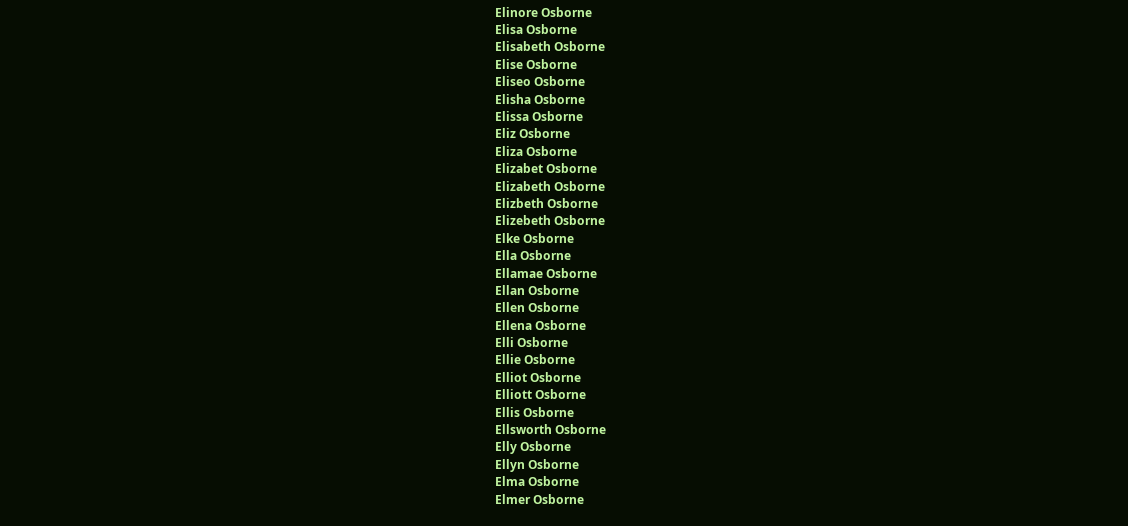Elinore Osborne
Elisa Osborne
Elisabeth Osborne
Elise Osborne
Eliseo Osborne
Elisha Osborne
Elissa Osborne
Eliz Osborne
Eliza Osborne
Elizabet Osborne
Elizabeth Osborne
Elizbeth Osborne
Elizebeth Osborne
Elke Osborne
Ella Osborne
Ellamae Osborne
Ellan Osborne
Ellen Osborne
Ellena Osborne
Elli Osborne
Ellie Osborne
Elliot Osborne
Elliott Osborne
Ellis Osborne
Ellsworth Osborne
Elly Osborne
Ellyn Osborne
Elma Osborne
Elmer Osborne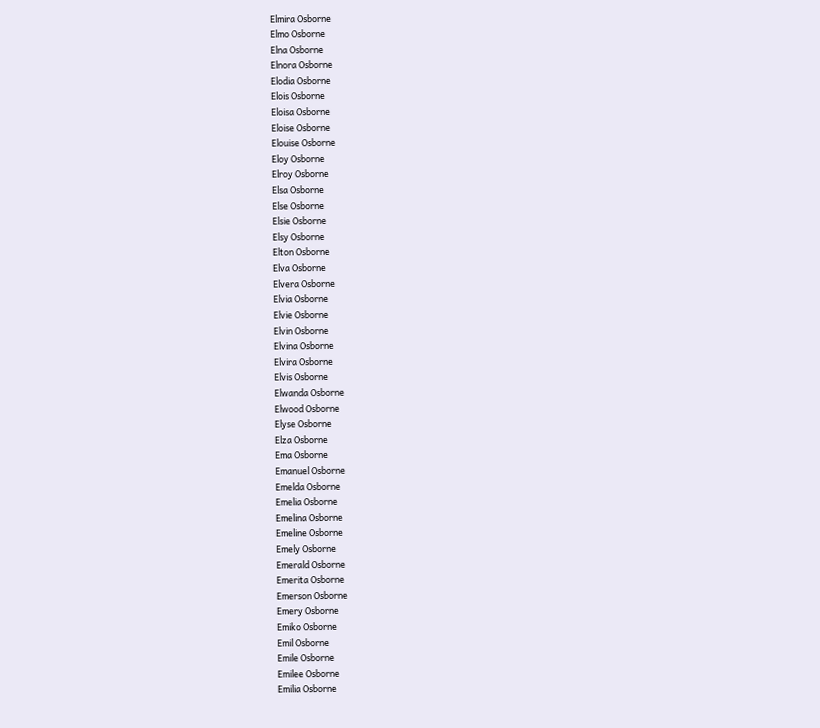Elmira Osborne
Elmo Osborne
Elna Osborne
Elnora Osborne
Elodia Osborne
Elois Osborne
Eloisa Osborne
Eloise Osborne
Elouise Osborne
Eloy Osborne
Elroy Osborne
Elsa Osborne
Else Osborne
Elsie Osborne
Elsy Osborne
Elton Osborne
Elva Osborne
Elvera Osborne
Elvia Osborne
Elvie Osborne
Elvin Osborne
Elvina Osborne
Elvira Osborne
Elvis Osborne
Elwanda Osborne
Elwood Osborne
Elyse Osborne
Elza Osborne
Ema Osborne
Emanuel Osborne
Emelda Osborne
Emelia Osborne
Emelina Osborne
Emeline Osborne
Emely Osborne
Emerald Osborne
Emerita Osborne
Emerson Osborne
Emery Osborne
Emiko Osborne
Emil Osborne
Emile Osborne
Emilee Osborne
Emilia Osborne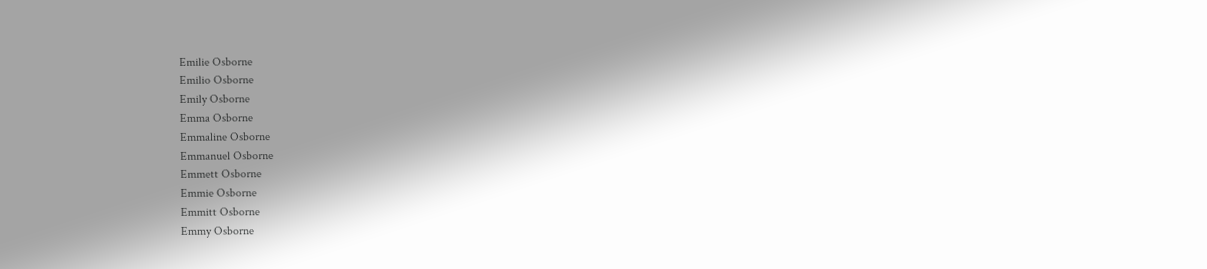Emilie Osborne
Emilio Osborne
Emily Osborne
Emma Osborne
Emmaline Osborne
Emmanuel Osborne
Emmett Osborne
Emmie Osborne
Emmitt Osborne
Emmy Osborne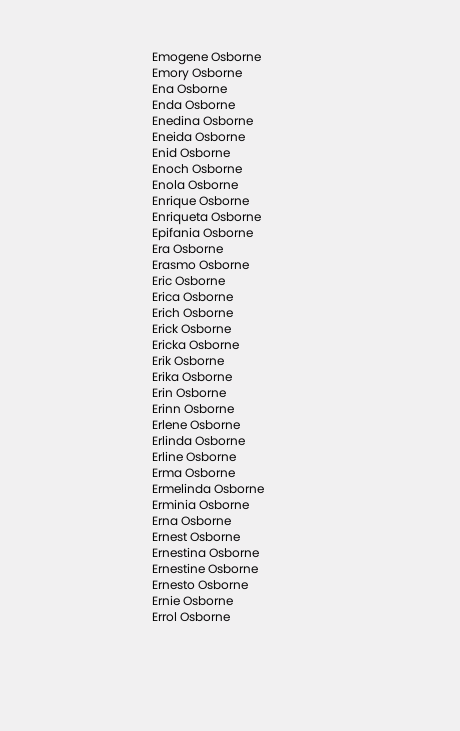Emogene Osborne
Emory Osborne
Ena Osborne
Enda Osborne
Enedina Osborne
Eneida Osborne
Enid Osborne
Enoch Osborne
Enola Osborne
Enrique Osborne
Enriqueta Osborne
Epifania Osborne
Era Osborne
Erasmo Osborne
Eric Osborne
Erica Osborne
Erich Osborne
Erick Osborne
Ericka Osborne
Erik Osborne
Erika Osborne
Erin Osborne
Erinn Osborne
Erlene Osborne
Erlinda Osborne
Erline Osborne
Erma Osborne
Ermelinda Osborne
Erminia Osborne
Erna Osborne
Ernest Osborne
Ernestina Osborne
Ernestine Osborne
Ernesto Osborne
Ernie Osborne
Errol Osborne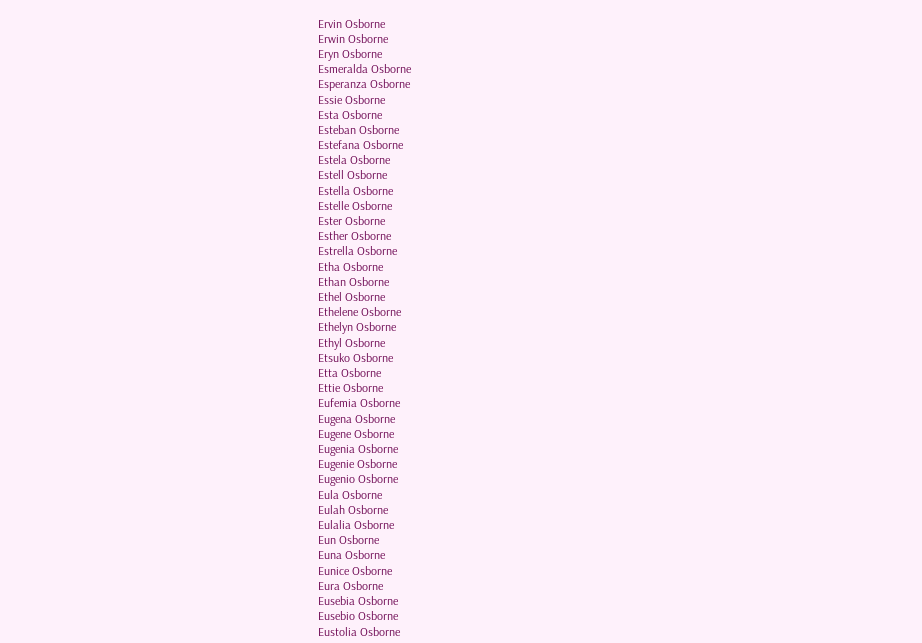Ervin Osborne
Erwin Osborne
Eryn Osborne
Esmeralda Osborne
Esperanza Osborne
Essie Osborne
Esta Osborne
Esteban Osborne
Estefana Osborne
Estela Osborne
Estell Osborne
Estella Osborne
Estelle Osborne
Ester Osborne
Esther Osborne
Estrella Osborne
Etha Osborne
Ethan Osborne
Ethel Osborne
Ethelene Osborne
Ethelyn Osborne
Ethyl Osborne
Etsuko Osborne
Etta Osborne
Ettie Osborne
Eufemia Osborne
Eugena Osborne
Eugene Osborne
Eugenia Osborne
Eugenie Osborne
Eugenio Osborne
Eula Osborne
Eulah Osborne
Eulalia Osborne
Eun Osborne
Euna Osborne
Eunice Osborne
Eura Osborne
Eusebia Osborne
Eusebio Osborne
Eustolia Osborne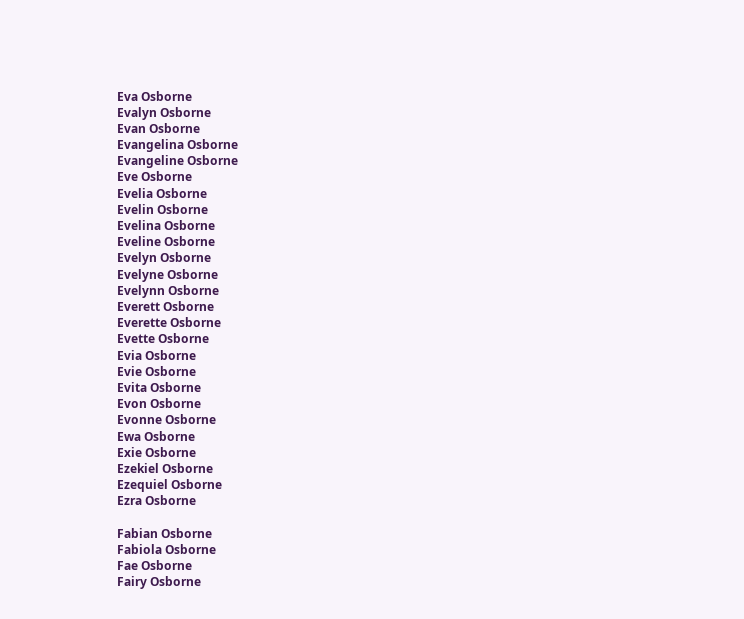Eva Osborne
Evalyn Osborne
Evan Osborne
Evangelina Osborne
Evangeline Osborne
Eve Osborne
Evelia Osborne
Evelin Osborne
Evelina Osborne
Eveline Osborne
Evelyn Osborne
Evelyne Osborne
Evelynn Osborne
Everett Osborne
Everette Osborne
Evette Osborne
Evia Osborne
Evie Osborne
Evita Osborne
Evon Osborne
Evonne Osborne
Ewa Osborne
Exie Osborne
Ezekiel Osborne
Ezequiel Osborne
Ezra Osborne

Fabian Osborne
Fabiola Osborne
Fae Osborne
Fairy Osborne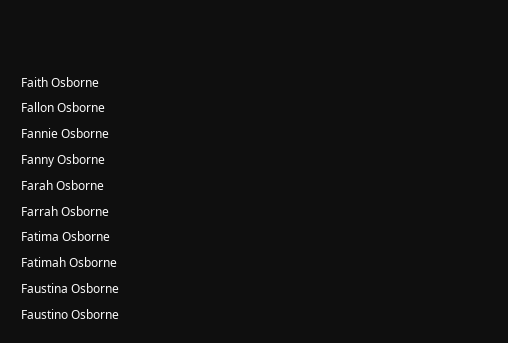Faith Osborne
Fallon Osborne
Fannie Osborne
Fanny Osborne
Farah Osborne
Farrah Osborne
Fatima Osborne
Fatimah Osborne
Faustina Osborne
Faustino Osborne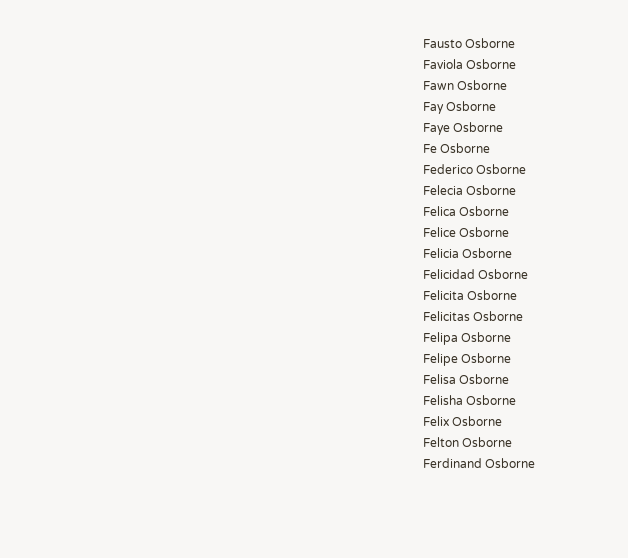Fausto Osborne
Faviola Osborne
Fawn Osborne
Fay Osborne
Faye Osborne
Fe Osborne
Federico Osborne
Felecia Osborne
Felica Osborne
Felice Osborne
Felicia Osborne
Felicidad Osborne
Felicita Osborne
Felicitas Osborne
Felipa Osborne
Felipe Osborne
Felisa Osborne
Felisha Osborne
Felix Osborne
Felton Osborne
Ferdinand Osborne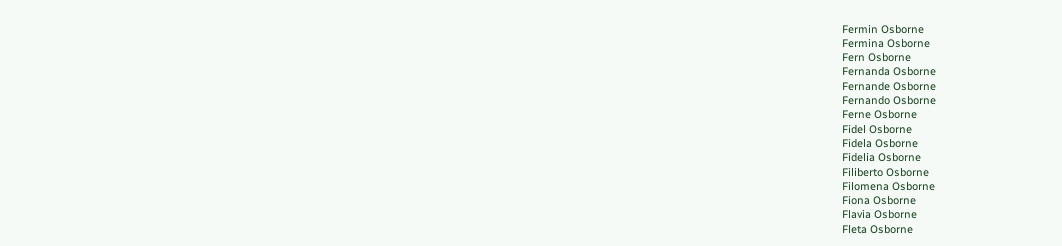Fermin Osborne
Fermina Osborne
Fern Osborne
Fernanda Osborne
Fernande Osborne
Fernando Osborne
Ferne Osborne
Fidel Osborne
Fidela Osborne
Fidelia Osborne
Filiberto Osborne
Filomena Osborne
Fiona Osborne
Flavia Osborne
Fleta Osborne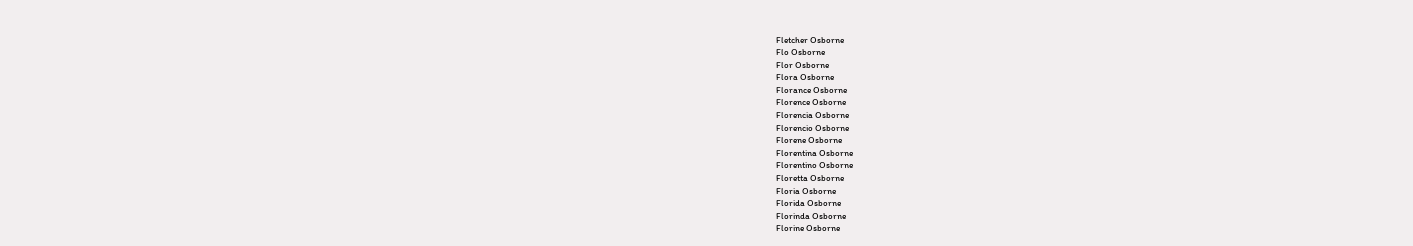Fletcher Osborne
Flo Osborne
Flor Osborne
Flora Osborne
Florance Osborne
Florence Osborne
Florencia Osborne
Florencio Osborne
Florene Osborne
Florentina Osborne
Florentino Osborne
Floretta Osborne
Floria Osborne
Florida Osborne
Florinda Osborne
Florine Osborne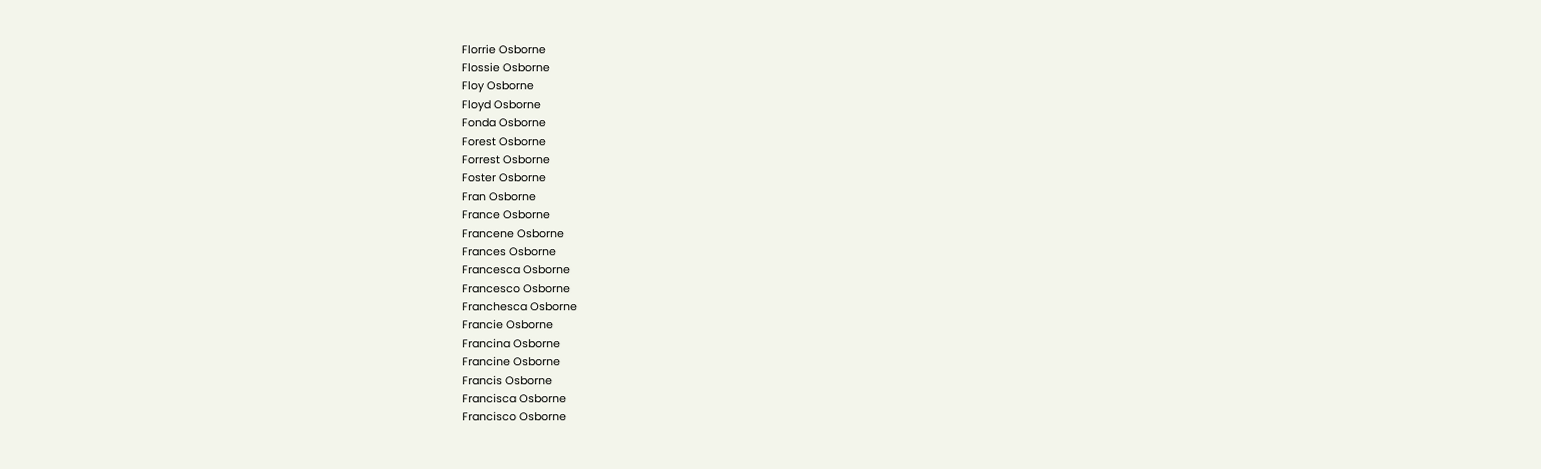Florrie Osborne
Flossie Osborne
Floy Osborne
Floyd Osborne
Fonda Osborne
Forest Osborne
Forrest Osborne
Foster Osborne
Fran Osborne
France Osborne
Francene Osborne
Frances Osborne
Francesca Osborne
Francesco Osborne
Franchesca Osborne
Francie Osborne
Francina Osborne
Francine Osborne
Francis Osborne
Francisca Osborne
Francisco Osborne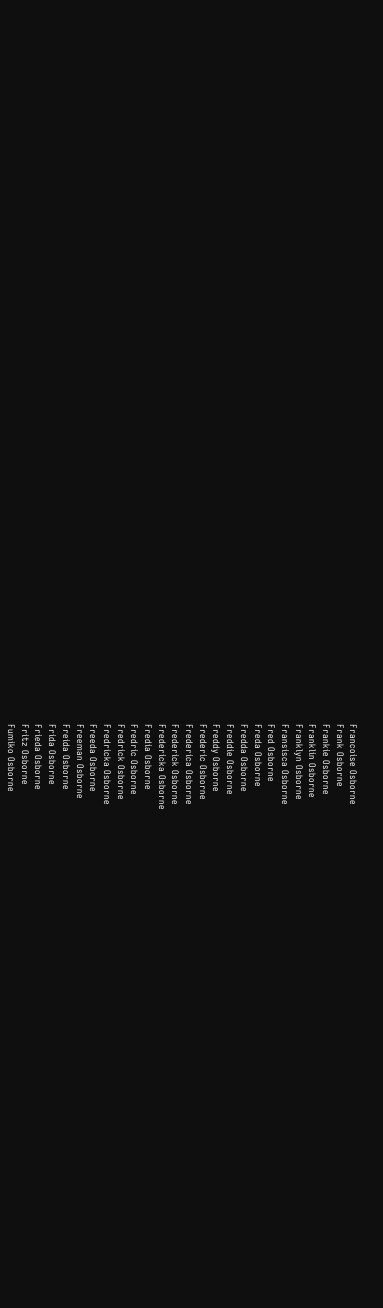Francoise Osborne
Frank Osborne
Frankie Osborne
Franklin Osborne
Franklyn Osborne
Fransisca Osborne
Fred Osborne
Freda Osborne
Fredda Osborne
Freddie Osborne
Freddy Osborne
Frederic Osborne
Frederica Osborne
Frederick Osborne
Fredericka Osborne
Fredia Osborne
Fredric Osborne
Fredrick Osborne
Fredricka Osborne
Freeda Osborne
Freeman Osborne
Freida Osborne
Frida Osborne
Frieda Osborne
Fritz Osborne
Fumiko Osborne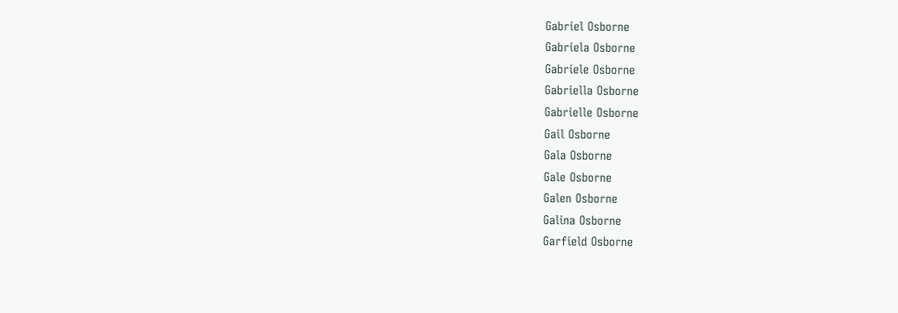Gabriel Osborne
Gabriela Osborne
Gabriele Osborne
Gabriella Osborne
Gabrielle Osborne
Gail Osborne
Gala Osborne
Gale Osborne
Galen Osborne
Galina Osborne
Garfield Osborne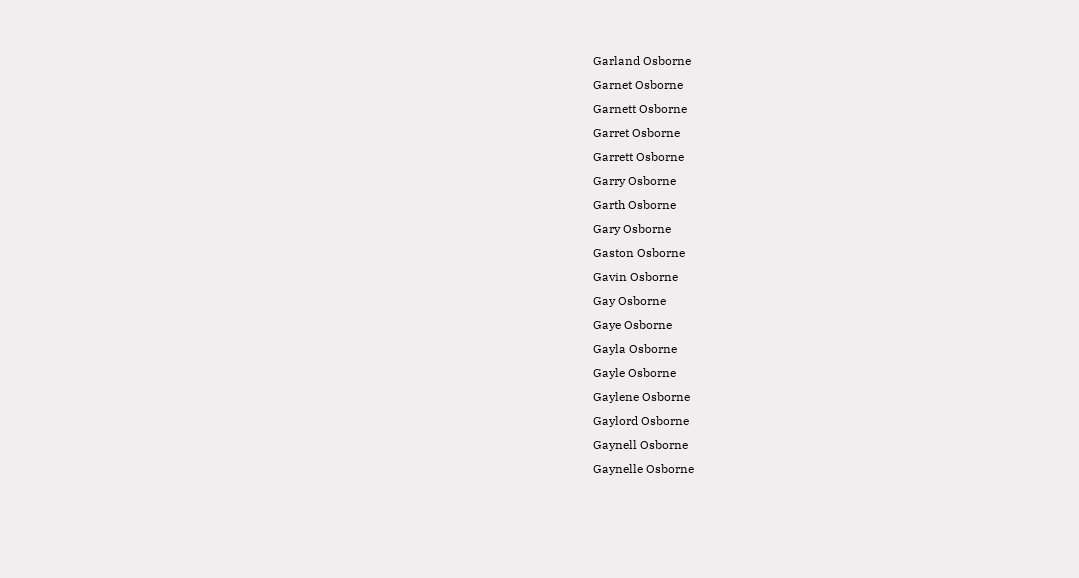Garland Osborne
Garnet Osborne
Garnett Osborne
Garret Osborne
Garrett Osborne
Garry Osborne
Garth Osborne
Gary Osborne
Gaston Osborne
Gavin Osborne
Gay Osborne
Gaye Osborne
Gayla Osborne
Gayle Osborne
Gaylene Osborne
Gaylord Osborne
Gaynell Osborne
Gaynelle Osborne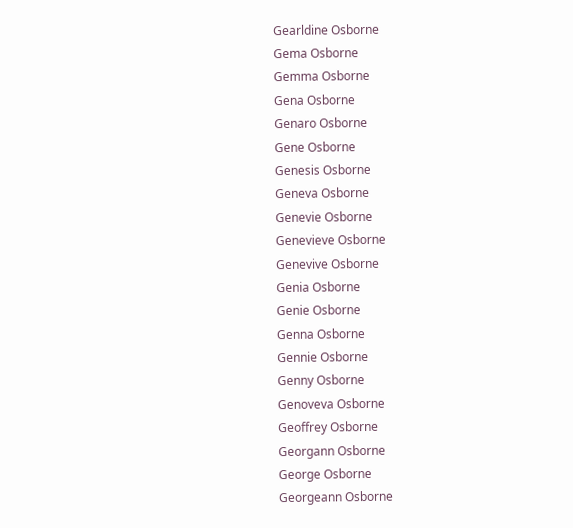Gearldine Osborne
Gema Osborne
Gemma Osborne
Gena Osborne
Genaro Osborne
Gene Osborne
Genesis Osborne
Geneva Osborne
Genevie Osborne
Genevieve Osborne
Genevive Osborne
Genia Osborne
Genie Osborne
Genna Osborne
Gennie Osborne
Genny Osborne
Genoveva Osborne
Geoffrey Osborne
Georgann Osborne
George Osborne
Georgeann Osborne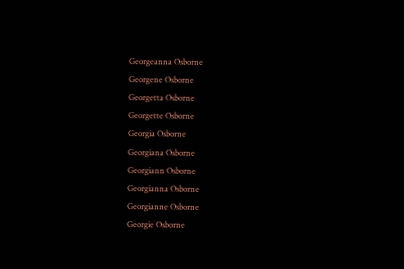Georgeanna Osborne
Georgene Osborne
Georgetta Osborne
Georgette Osborne
Georgia Osborne
Georgiana Osborne
Georgiann Osborne
Georgianna Osborne
Georgianne Osborne
Georgie Osborne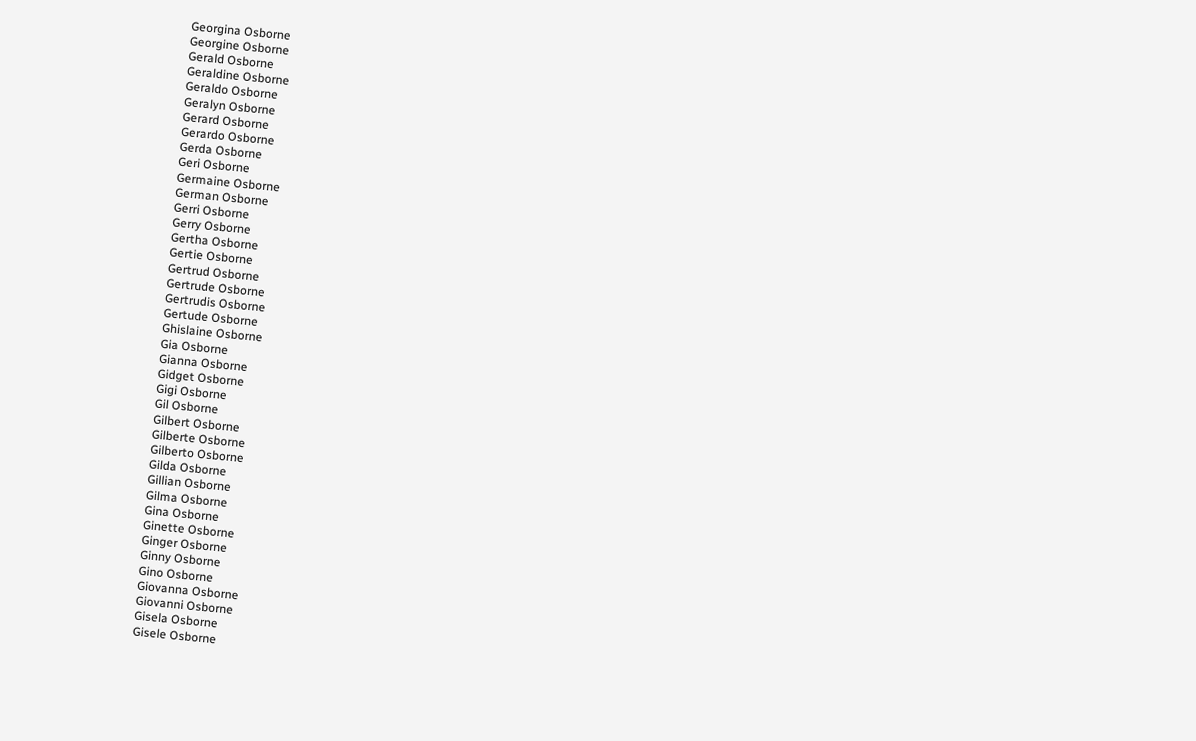Georgina Osborne
Georgine Osborne
Gerald Osborne
Geraldine Osborne
Geraldo Osborne
Geralyn Osborne
Gerard Osborne
Gerardo Osborne
Gerda Osborne
Geri Osborne
Germaine Osborne
German Osborne
Gerri Osborne
Gerry Osborne
Gertha Osborne
Gertie Osborne
Gertrud Osborne
Gertrude Osborne
Gertrudis Osborne
Gertude Osborne
Ghislaine Osborne
Gia Osborne
Gianna Osborne
Gidget Osborne
Gigi Osborne
Gil Osborne
Gilbert Osborne
Gilberte Osborne
Gilberto Osborne
Gilda Osborne
Gillian Osborne
Gilma Osborne
Gina Osborne
Ginette Osborne
Ginger Osborne
Ginny Osborne
Gino Osborne
Giovanna Osborne
Giovanni Osborne
Gisela Osborne
Gisele Osborne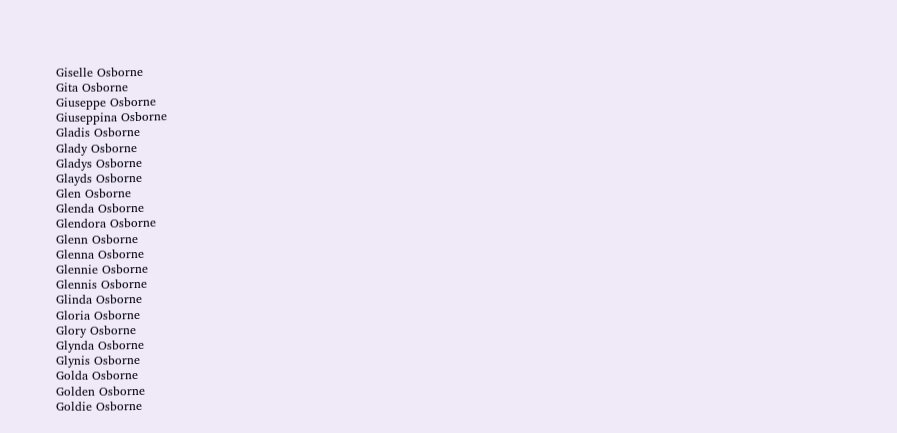Giselle Osborne
Gita Osborne
Giuseppe Osborne
Giuseppina Osborne
Gladis Osborne
Glady Osborne
Gladys Osborne
Glayds Osborne
Glen Osborne
Glenda Osborne
Glendora Osborne
Glenn Osborne
Glenna Osborne
Glennie Osborne
Glennis Osborne
Glinda Osborne
Gloria Osborne
Glory Osborne
Glynda Osborne
Glynis Osborne
Golda Osborne
Golden Osborne
Goldie Osborne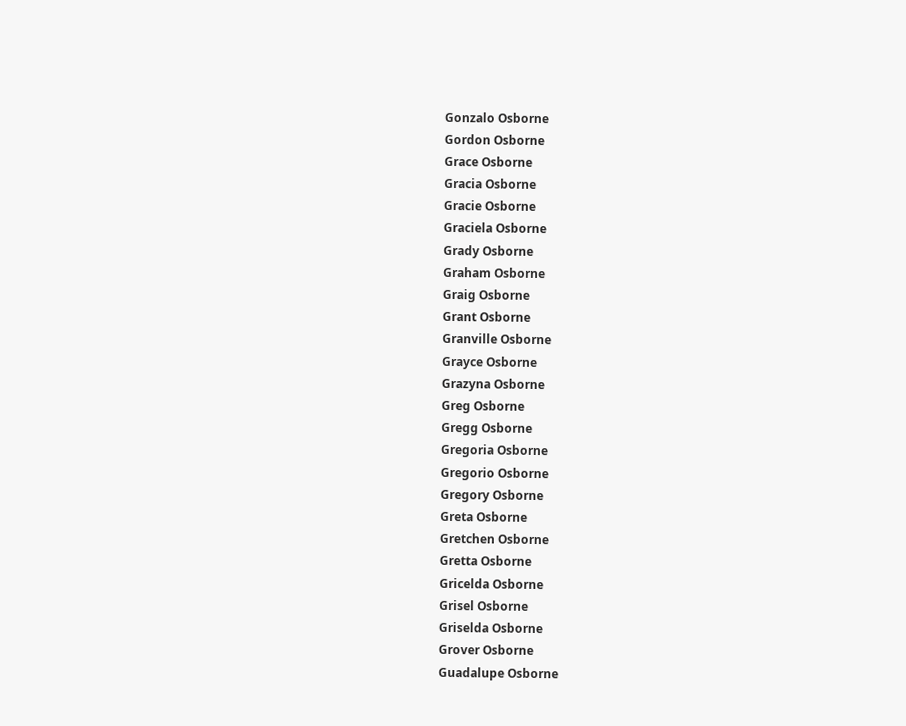Gonzalo Osborne
Gordon Osborne
Grace Osborne
Gracia Osborne
Gracie Osborne
Graciela Osborne
Grady Osborne
Graham Osborne
Graig Osborne
Grant Osborne
Granville Osborne
Grayce Osborne
Grazyna Osborne
Greg Osborne
Gregg Osborne
Gregoria Osborne
Gregorio Osborne
Gregory Osborne
Greta Osborne
Gretchen Osborne
Gretta Osborne
Gricelda Osborne
Grisel Osborne
Griselda Osborne
Grover Osborne
Guadalupe Osborne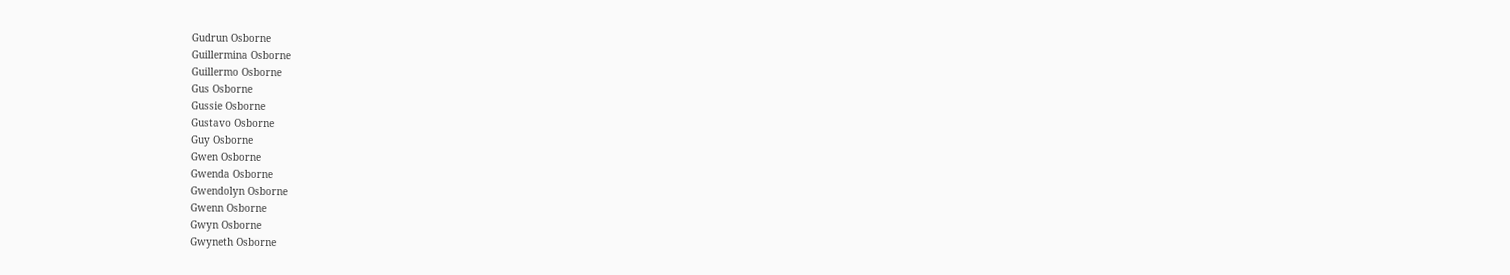Gudrun Osborne
Guillermina Osborne
Guillermo Osborne
Gus Osborne
Gussie Osborne
Gustavo Osborne
Guy Osborne
Gwen Osborne
Gwenda Osborne
Gwendolyn Osborne
Gwenn Osborne
Gwyn Osborne
Gwyneth Osborne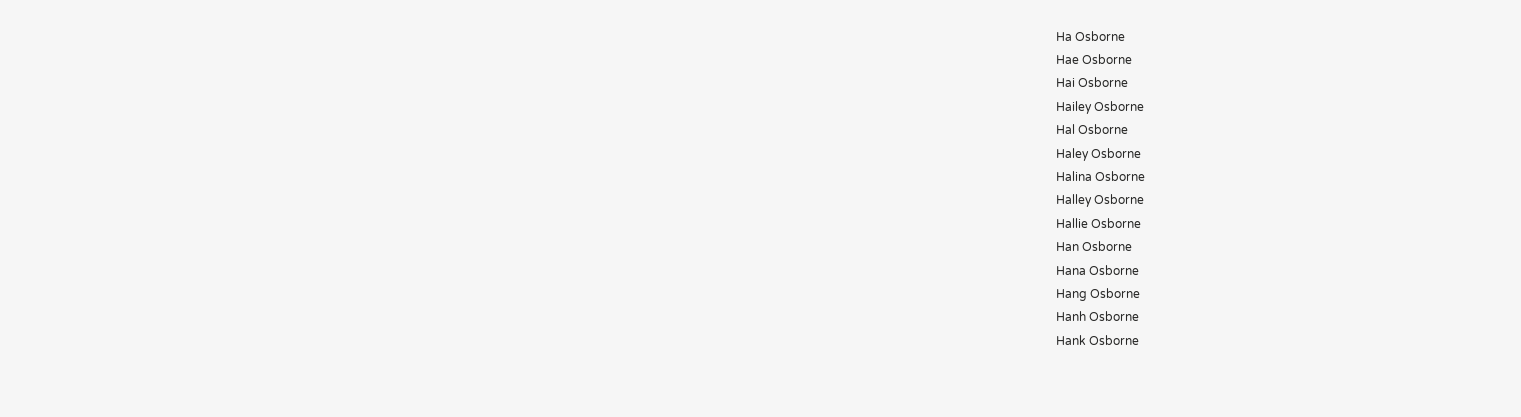Ha Osborne
Hae Osborne
Hai Osborne
Hailey Osborne
Hal Osborne
Haley Osborne
Halina Osborne
Halley Osborne
Hallie Osborne
Han Osborne
Hana Osborne
Hang Osborne
Hanh Osborne
Hank Osborne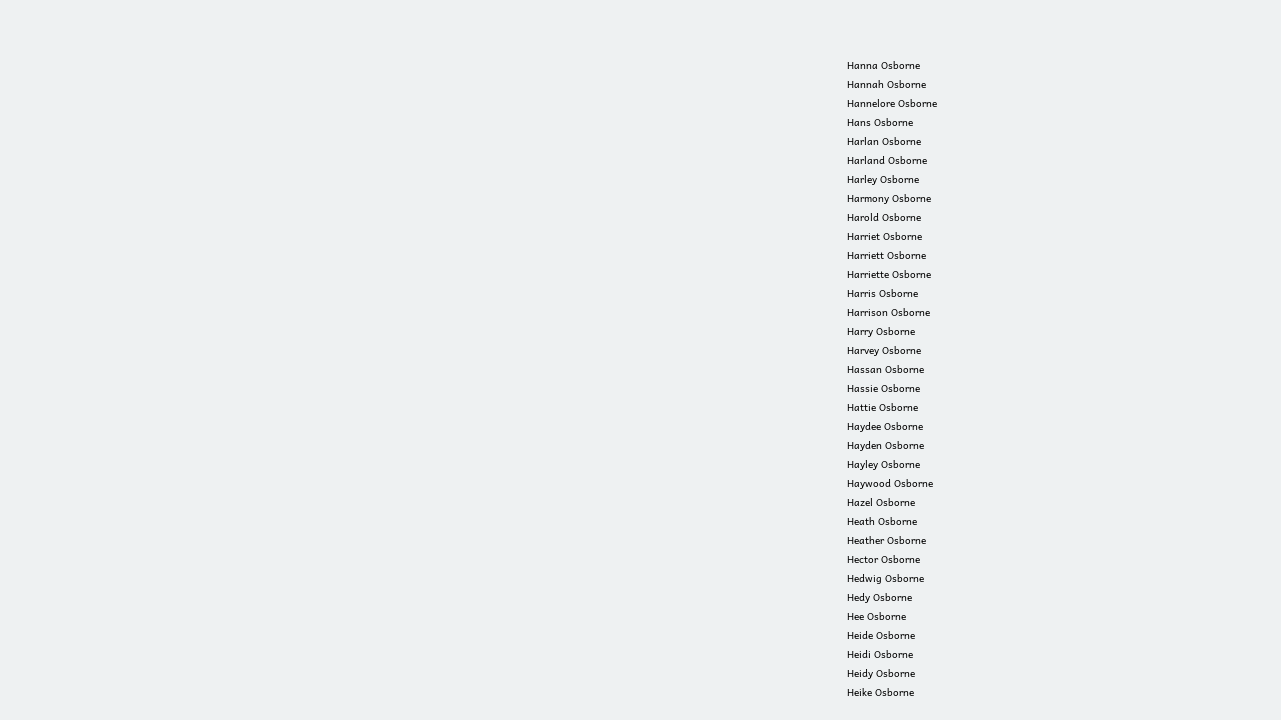Hanna Osborne
Hannah Osborne
Hannelore Osborne
Hans Osborne
Harlan Osborne
Harland Osborne
Harley Osborne
Harmony Osborne
Harold Osborne
Harriet Osborne
Harriett Osborne
Harriette Osborne
Harris Osborne
Harrison Osborne
Harry Osborne
Harvey Osborne
Hassan Osborne
Hassie Osborne
Hattie Osborne
Haydee Osborne
Hayden Osborne
Hayley Osborne
Haywood Osborne
Hazel Osborne
Heath Osborne
Heather Osborne
Hector Osborne
Hedwig Osborne
Hedy Osborne
Hee Osborne
Heide Osborne
Heidi Osborne
Heidy Osborne
Heike Osborne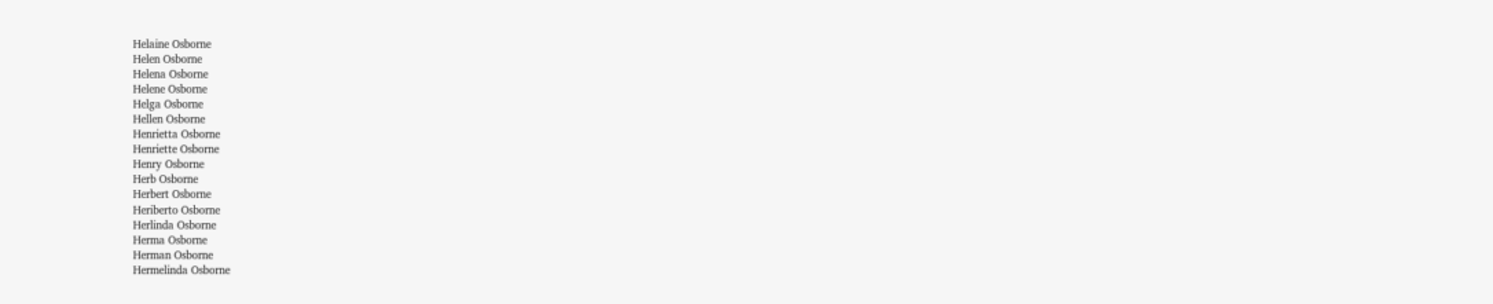Helaine Osborne
Helen Osborne
Helena Osborne
Helene Osborne
Helga Osborne
Hellen Osborne
Henrietta Osborne
Henriette Osborne
Henry Osborne
Herb Osborne
Herbert Osborne
Heriberto Osborne
Herlinda Osborne
Herma Osborne
Herman Osborne
Hermelinda Osborne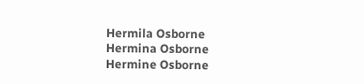Hermila Osborne
Hermina Osborne
Hermine Osborne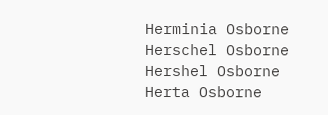Herminia Osborne
Herschel Osborne
Hershel Osborne
Herta Osborne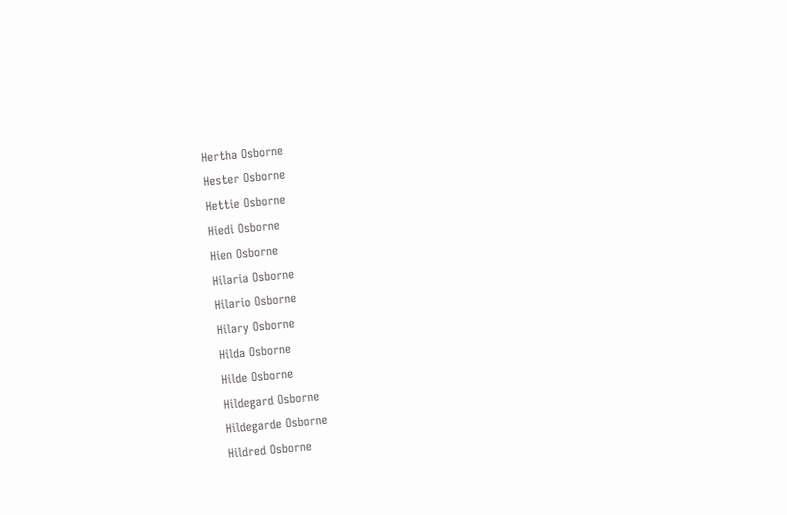Hertha Osborne
Hester Osborne
Hettie Osborne
Hiedi Osborne
Hien Osborne
Hilaria Osborne
Hilario Osborne
Hilary Osborne
Hilda Osborne
Hilde Osborne
Hildegard Osborne
Hildegarde Osborne
Hildred Osborne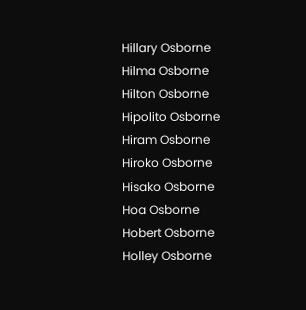Hillary Osborne
Hilma Osborne
Hilton Osborne
Hipolito Osborne
Hiram Osborne
Hiroko Osborne
Hisako Osborne
Hoa Osborne
Hobert Osborne
Holley Osborne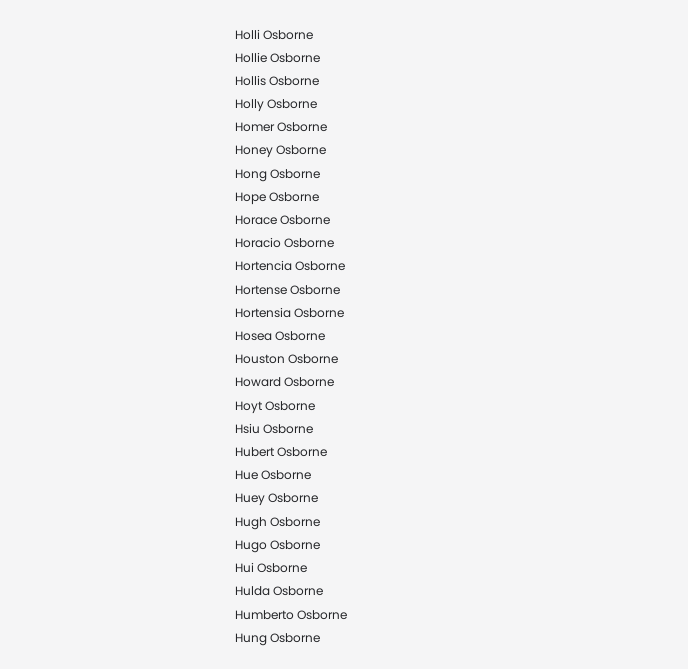Holli Osborne
Hollie Osborne
Hollis Osborne
Holly Osborne
Homer Osborne
Honey Osborne
Hong Osborne
Hope Osborne
Horace Osborne
Horacio Osborne
Hortencia Osborne
Hortense Osborne
Hortensia Osborne
Hosea Osborne
Houston Osborne
Howard Osborne
Hoyt Osborne
Hsiu Osborne
Hubert Osborne
Hue Osborne
Huey Osborne
Hugh Osborne
Hugo Osborne
Hui Osborne
Hulda Osborne
Humberto Osborne
Hung Osborne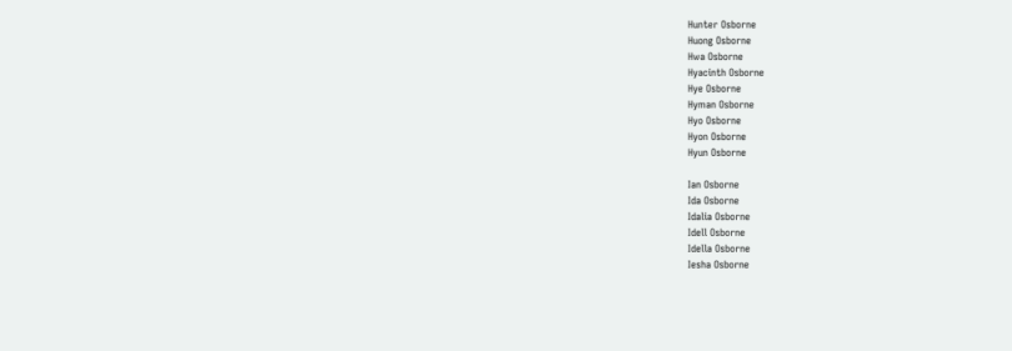Hunter Osborne
Huong Osborne
Hwa Osborne
Hyacinth Osborne
Hye Osborne
Hyman Osborne
Hyo Osborne
Hyon Osborne
Hyun Osborne

Ian Osborne
Ida Osborne
Idalia Osborne
Idell Osborne
Idella Osborne
Iesha Osborne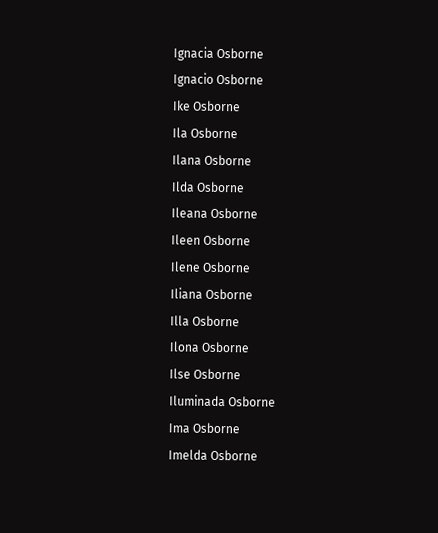Ignacia Osborne
Ignacio Osborne
Ike Osborne
Ila Osborne
Ilana Osborne
Ilda Osborne
Ileana Osborne
Ileen Osborne
Ilene Osborne
Iliana Osborne
Illa Osborne
Ilona Osborne
Ilse Osborne
Iluminada Osborne
Ima Osborne
Imelda Osborne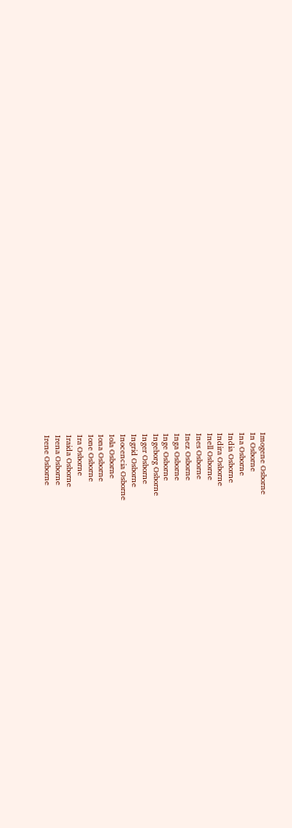Imogene Osborne
In Osborne
Ina Osborne
India Osborne
Indira Osborne
Inell Osborne
Ines Osborne
Inez Osborne
Inga Osborne
Inge Osborne
Ingeborg Osborne
Inger Osborne
Ingrid Osborne
Inocencia Osborne
Iola Osborne
Iona Osborne
Ione Osborne
Ira Osborne
Iraida Osborne
Irena Osborne
Irene Osborne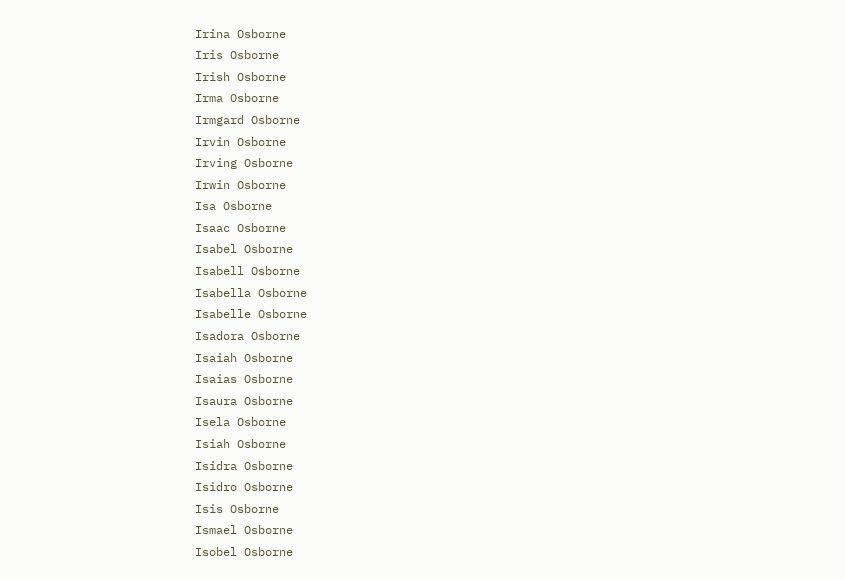Irina Osborne
Iris Osborne
Irish Osborne
Irma Osborne
Irmgard Osborne
Irvin Osborne
Irving Osborne
Irwin Osborne
Isa Osborne
Isaac Osborne
Isabel Osborne
Isabell Osborne
Isabella Osborne
Isabelle Osborne
Isadora Osborne
Isaiah Osborne
Isaias Osborne
Isaura Osborne
Isela Osborne
Isiah Osborne
Isidra Osborne
Isidro Osborne
Isis Osborne
Ismael Osborne
Isobel Osborne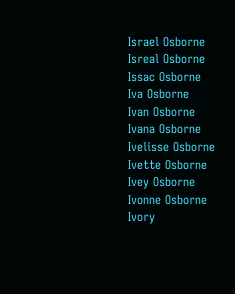Israel Osborne
Isreal Osborne
Issac Osborne
Iva Osborne
Ivan Osborne
Ivana Osborne
Ivelisse Osborne
Ivette Osborne
Ivey Osborne
Ivonne Osborne
Ivory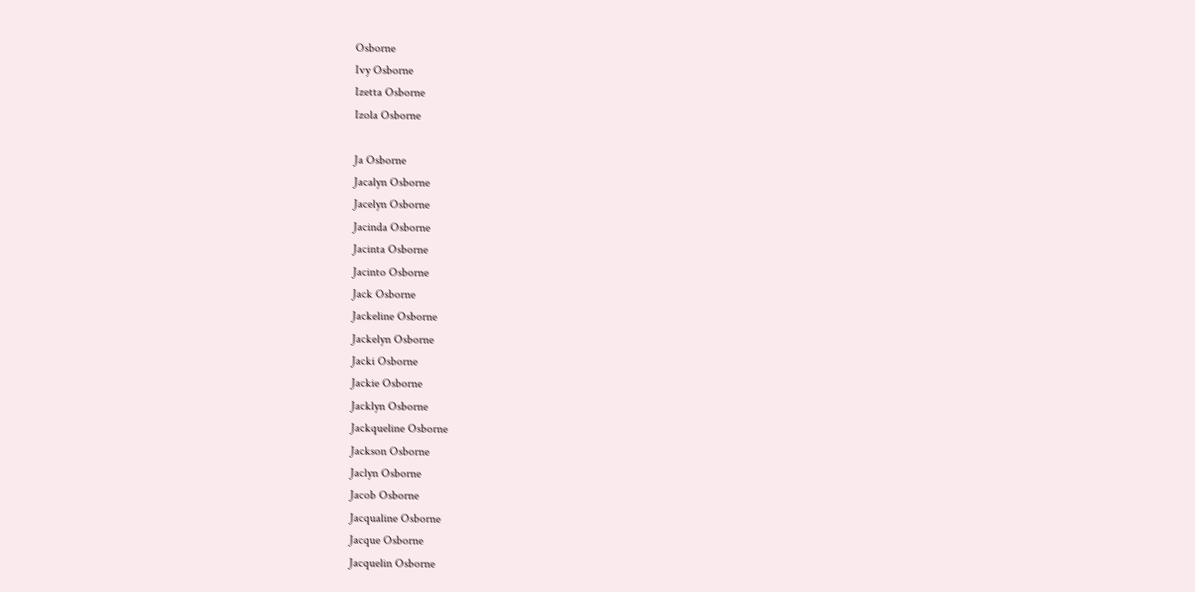Osborne
Ivy Osborne
Izetta Osborne
Izola Osborne

Ja Osborne
Jacalyn Osborne
Jacelyn Osborne
Jacinda Osborne
Jacinta Osborne
Jacinto Osborne
Jack Osborne
Jackeline Osborne
Jackelyn Osborne
Jacki Osborne
Jackie Osborne
Jacklyn Osborne
Jackqueline Osborne
Jackson Osborne
Jaclyn Osborne
Jacob Osborne
Jacqualine Osborne
Jacque Osborne
Jacquelin Osborne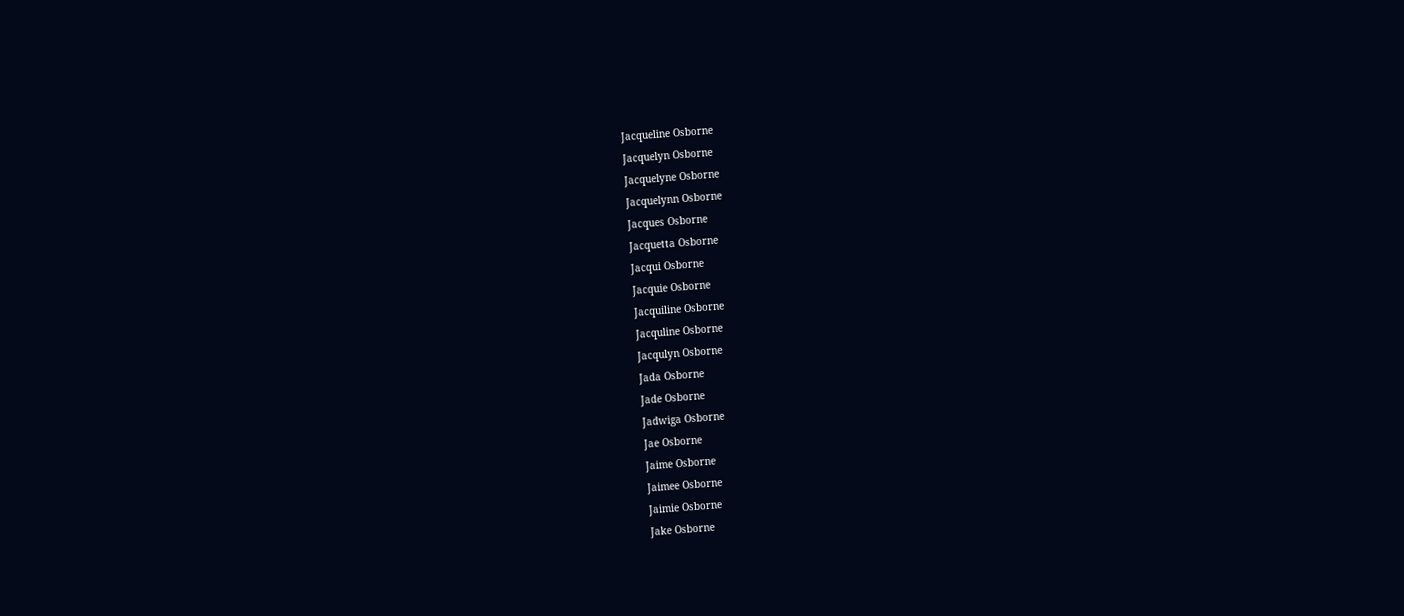Jacqueline Osborne
Jacquelyn Osborne
Jacquelyne Osborne
Jacquelynn Osborne
Jacques Osborne
Jacquetta Osborne
Jacqui Osborne
Jacquie Osborne
Jacquiline Osborne
Jacquline Osborne
Jacqulyn Osborne
Jada Osborne
Jade Osborne
Jadwiga Osborne
Jae Osborne
Jaime Osborne
Jaimee Osborne
Jaimie Osborne
Jake Osborne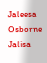Jaleesa Osborne
Jalisa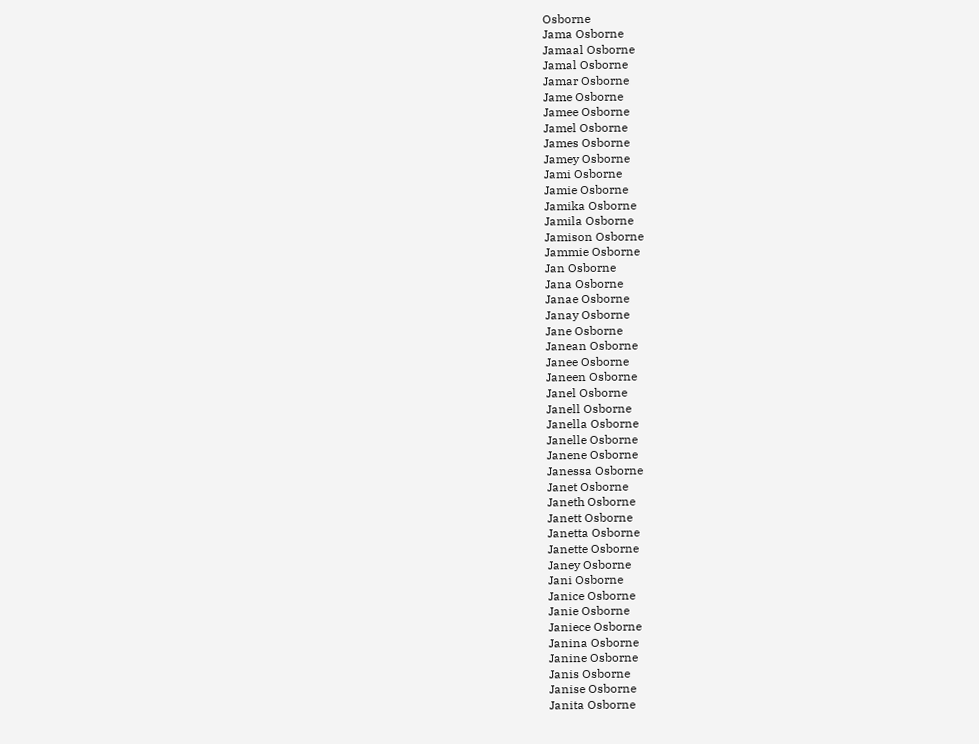Osborne
Jama Osborne
Jamaal Osborne
Jamal Osborne
Jamar Osborne
Jame Osborne
Jamee Osborne
Jamel Osborne
James Osborne
Jamey Osborne
Jami Osborne
Jamie Osborne
Jamika Osborne
Jamila Osborne
Jamison Osborne
Jammie Osborne
Jan Osborne
Jana Osborne
Janae Osborne
Janay Osborne
Jane Osborne
Janean Osborne
Janee Osborne
Janeen Osborne
Janel Osborne
Janell Osborne
Janella Osborne
Janelle Osborne
Janene Osborne
Janessa Osborne
Janet Osborne
Janeth Osborne
Janett Osborne
Janetta Osborne
Janette Osborne
Janey Osborne
Jani Osborne
Janice Osborne
Janie Osborne
Janiece Osborne
Janina Osborne
Janine Osborne
Janis Osborne
Janise Osborne
Janita Osborne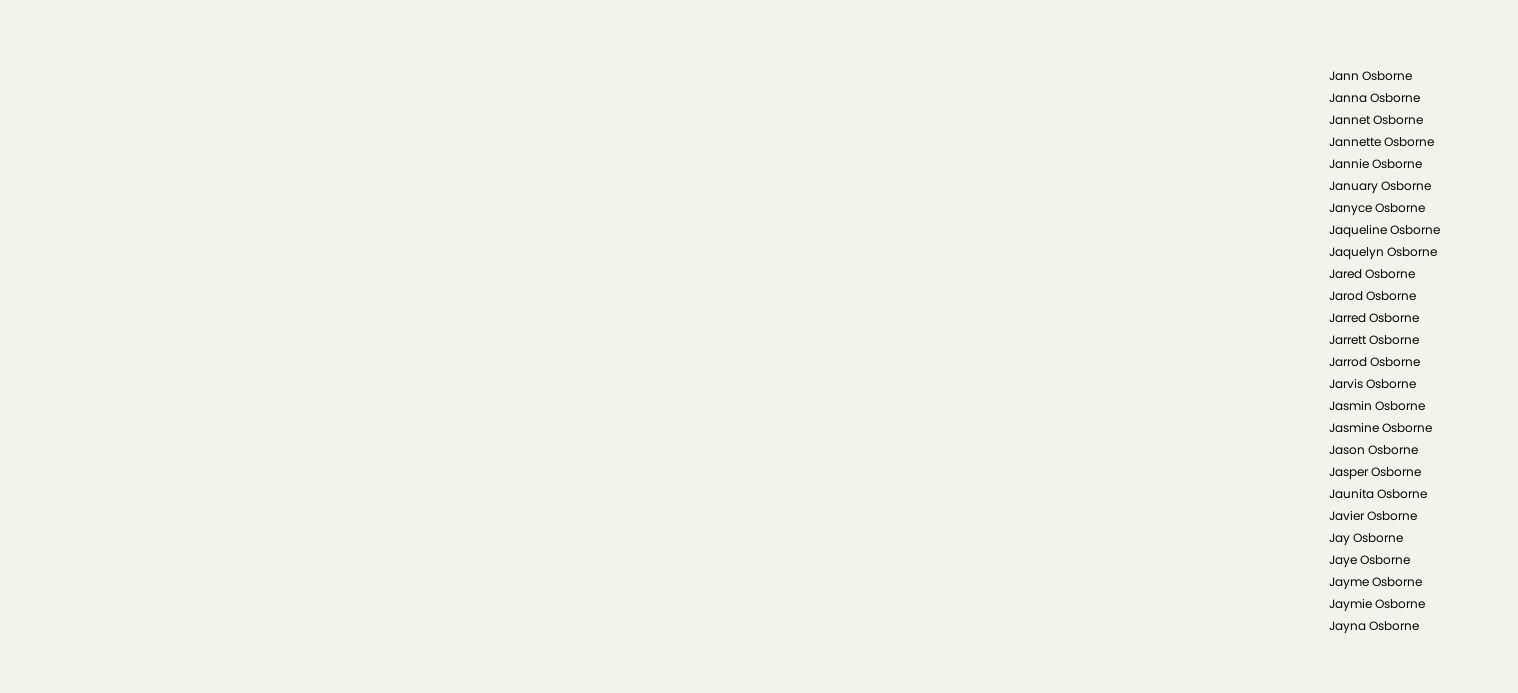Jann Osborne
Janna Osborne
Jannet Osborne
Jannette Osborne
Jannie Osborne
January Osborne
Janyce Osborne
Jaqueline Osborne
Jaquelyn Osborne
Jared Osborne
Jarod Osborne
Jarred Osborne
Jarrett Osborne
Jarrod Osborne
Jarvis Osborne
Jasmin Osborne
Jasmine Osborne
Jason Osborne
Jasper Osborne
Jaunita Osborne
Javier Osborne
Jay Osborne
Jaye Osborne
Jayme Osborne
Jaymie Osborne
Jayna Osborne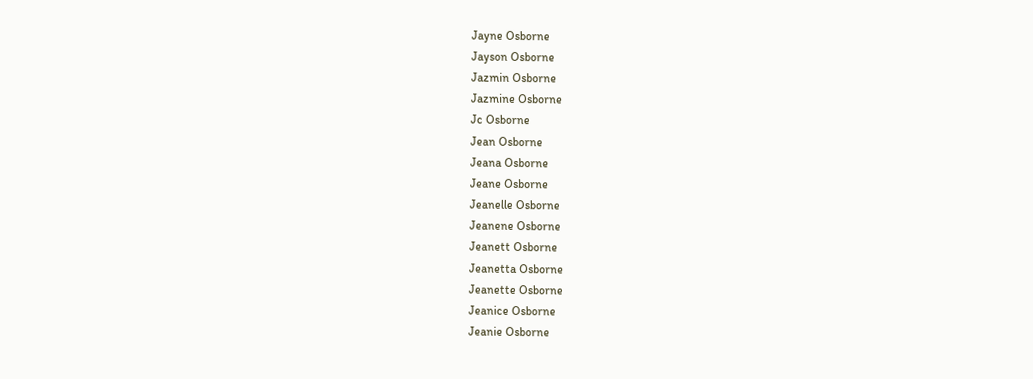Jayne Osborne
Jayson Osborne
Jazmin Osborne
Jazmine Osborne
Jc Osborne
Jean Osborne
Jeana Osborne
Jeane Osborne
Jeanelle Osborne
Jeanene Osborne
Jeanett Osborne
Jeanetta Osborne
Jeanette Osborne
Jeanice Osborne
Jeanie Osborne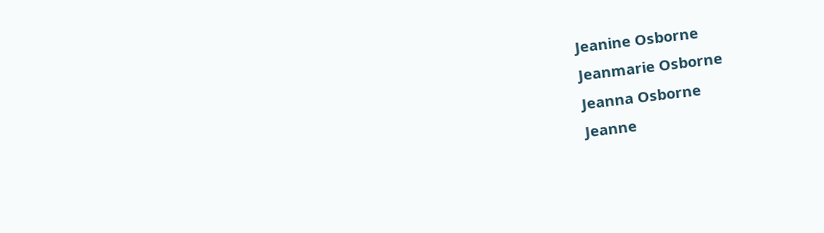Jeanine Osborne
Jeanmarie Osborne
Jeanna Osborne
Jeanne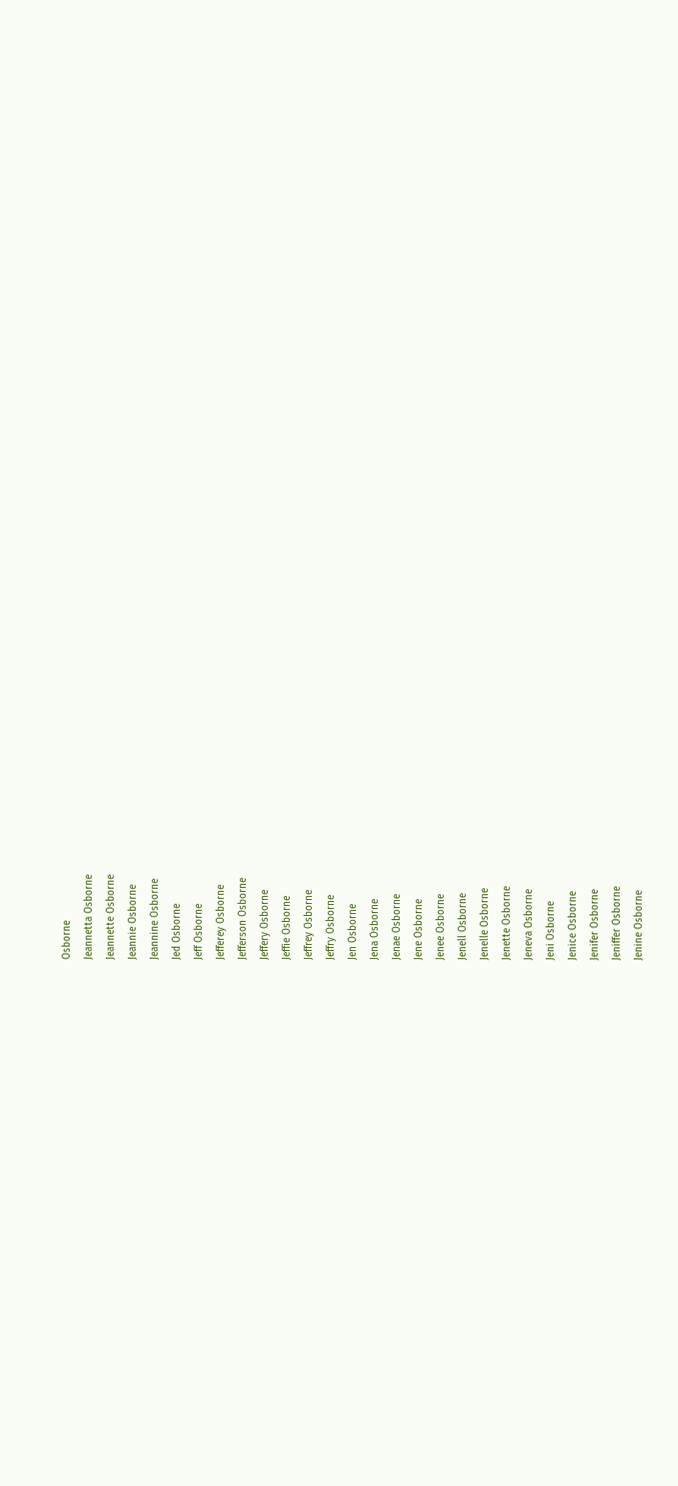Osborne
Jeannetta Osborne
Jeannette Osborne
Jeannie Osborne
Jeannine Osborne
Jed Osborne
Jeff Osborne
Jefferey Osborne
Jefferson Osborne
Jeffery Osborne
Jeffie Osborne
Jeffrey Osborne
Jeffry Osborne
Jen Osborne
Jena Osborne
Jenae Osborne
Jene Osborne
Jenee Osborne
Jenell Osborne
Jenelle Osborne
Jenette Osborne
Jeneva Osborne
Jeni Osborne
Jenice Osborne
Jenifer Osborne
Jeniffer Osborne
Jenine Osborne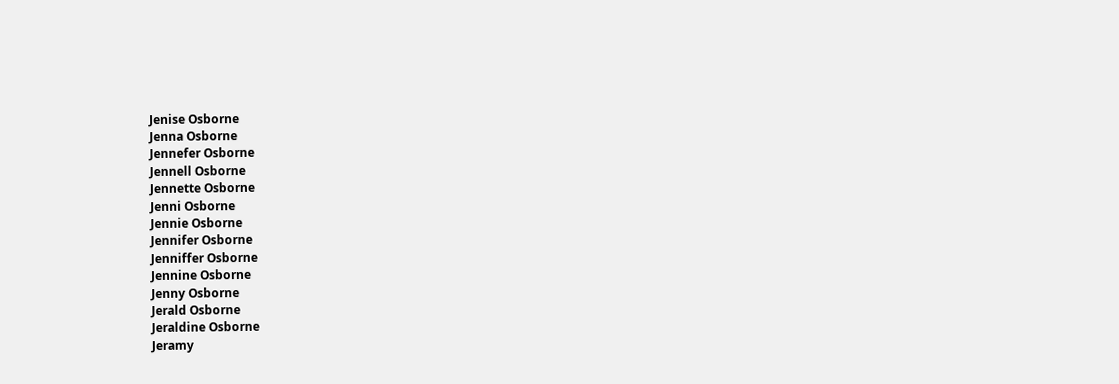Jenise Osborne
Jenna Osborne
Jennefer Osborne
Jennell Osborne
Jennette Osborne
Jenni Osborne
Jennie Osborne
Jennifer Osborne
Jenniffer Osborne
Jennine Osborne
Jenny Osborne
Jerald Osborne
Jeraldine Osborne
Jeramy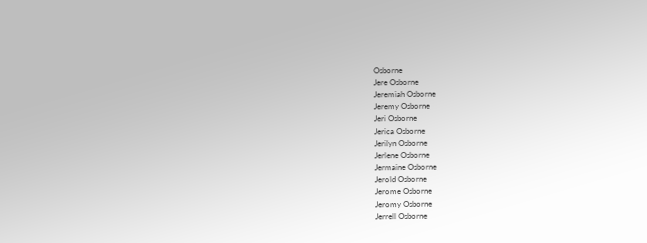Osborne
Jere Osborne
Jeremiah Osborne
Jeremy Osborne
Jeri Osborne
Jerica Osborne
Jerilyn Osborne
Jerlene Osborne
Jermaine Osborne
Jerold Osborne
Jerome Osborne
Jeromy Osborne
Jerrell Osborne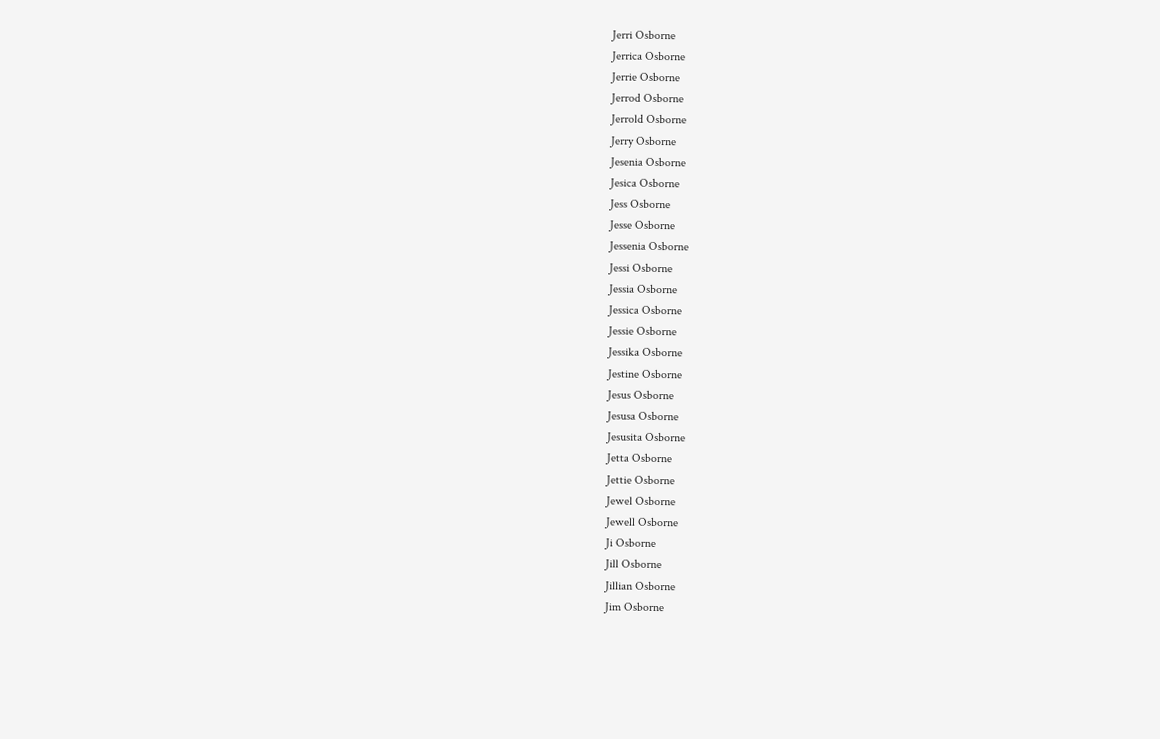Jerri Osborne
Jerrica Osborne
Jerrie Osborne
Jerrod Osborne
Jerrold Osborne
Jerry Osborne
Jesenia Osborne
Jesica Osborne
Jess Osborne
Jesse Osborne
Jessenia Osborne
Jessi Osborne
Jessia Osborne
Jessica Osborne
Jessie Osborne
Jessika Osborne
Jestine Osborne
Jesus Osborne
Jesusa Osborne
Jesusita Osborne
Jetta Osborne
Jettie Osborne
Jewel Osborne
Jewell Osborne
Ji Osborne
Jill Osborne
Jillian Osborne
Jim Osborne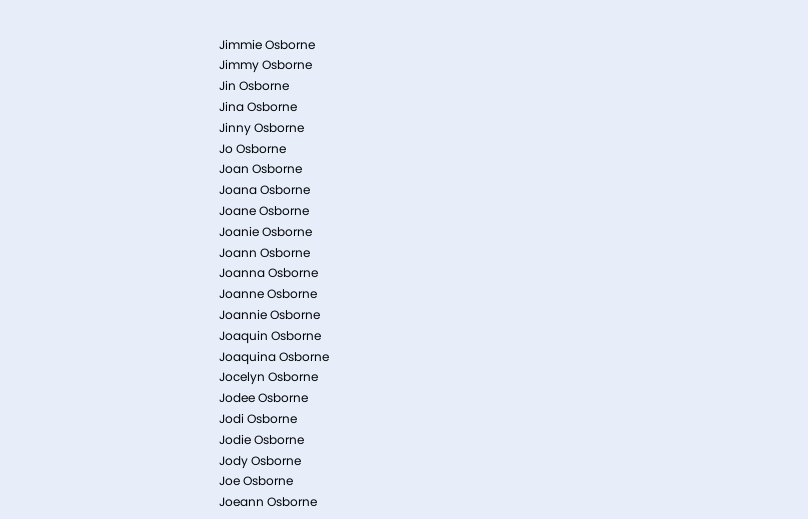Jimmie Osborne
Jimmy Osborne
Jin Osborne
Jina Osborne
Jinny Osborne
Jo Osborne
Joan Osborne
Joana Osborne
Joane Osborne
Joanie Osborne
Joann Osborne
Joanna Osborne
Joanne Osborne
Joannie Osborne
Joaquin Osborne
Joaquina Osborne
Jocelyn Osborne
Jodee Osborne
Jodi Osborne
Jodie Osborne
Jody Osborne
Joe Osborne
Joeann Osborne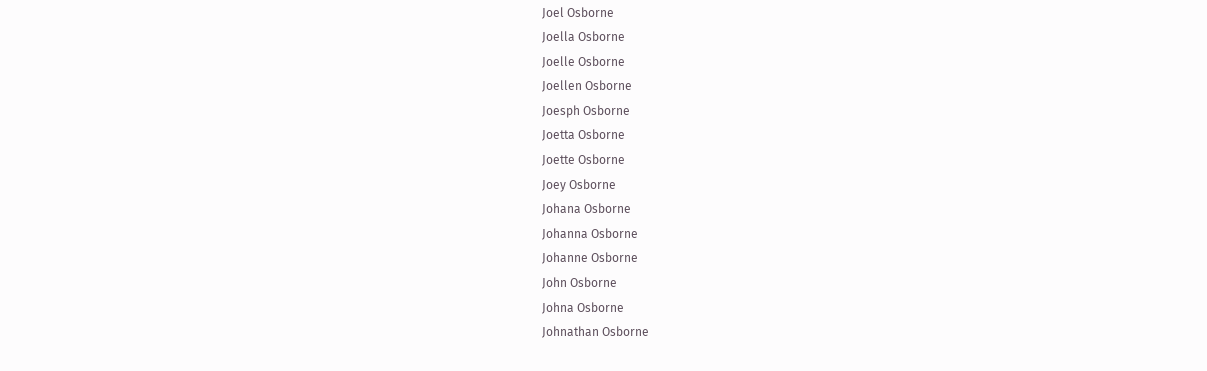Joel Osborne
Joella Osborne
Joelle Osborne
Joellen Osborne
Joesph Osborne
Joetta Osborne
Joette Osborne
Joey Osborne
Johana Osborne
Johanna Osborne
Johanne Osborne
John Osborne
Johna Osborne
Johnathan Osborne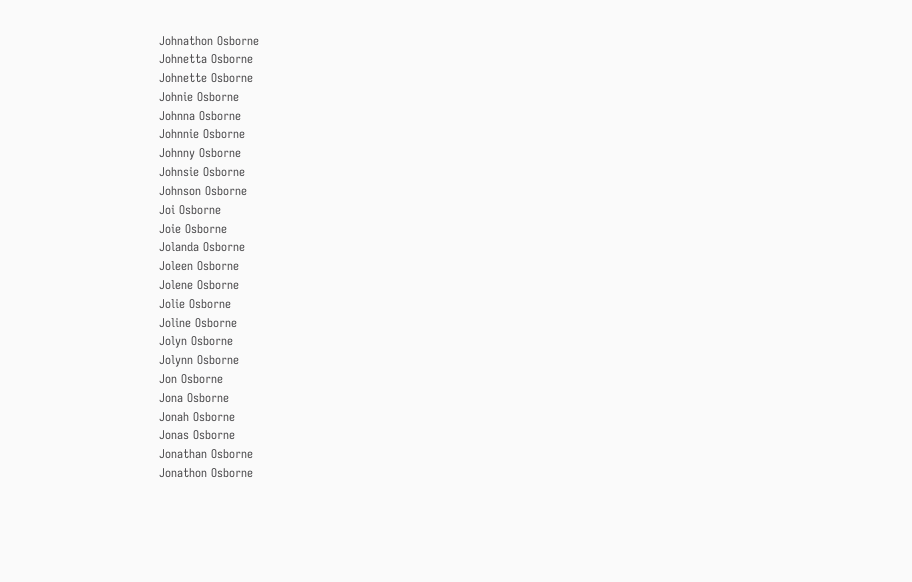Johnathon Osborne
Johnetta Osborne
Johnette Osborne
Johnie Osborne
Johnna Osborne
Johnnie Osborne
Johnny Osborne
Johnsie Osborne
Johnson Osborne
Joi Osborne
Joie Osborne
Jolanda Osborne
Joleen Osborne
Jolene Osborne
Jolie Osborne
Joline Osborne
Jolyn Osborne
Jolynn Osborne
Jon Osborne
Jona Osborne
Jonah Osborne
Jonas Osborne
Jonathan Osborne
Jonathon Osborne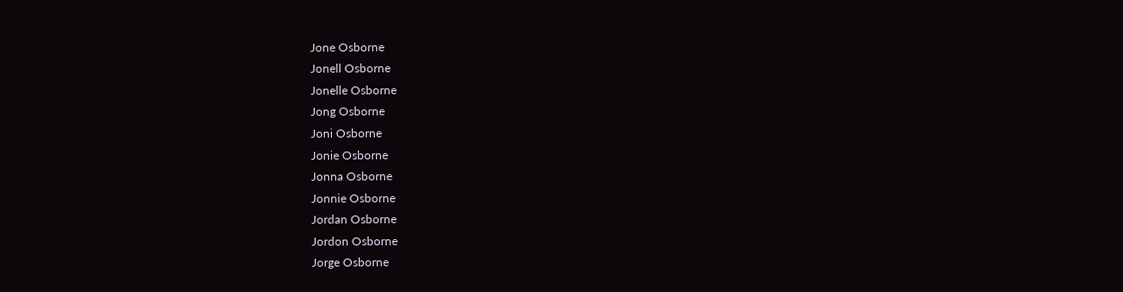Jone Osborne
Jonell Osborne
Jonelle Osborne
Jong Osborne
Joni Osborne
Jonie Osborne
Jonna Osborne
Jonnie Osborne
Jordan Osborne
Jordon Osborne
Jorge Osborne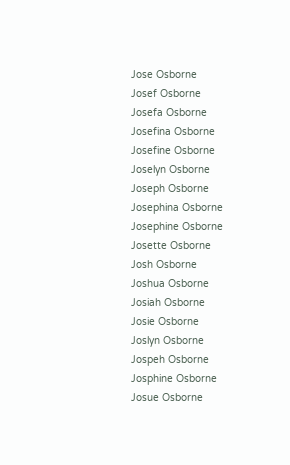Jose Osborne
Josef Osborne
Josefa Osborne
Josefina Osborne
Josefine Osborne
Joselyn Osborne
Joseph Osborne
Josephina Osborne
Josephine Osborne
Josette Osborne
Josh Osborne
Joshua Osborne
Josiah Osborne
Josie Osborne
Joslyn Osborne
Jospeh Osborne
Josphine Osborne
Josue Osborne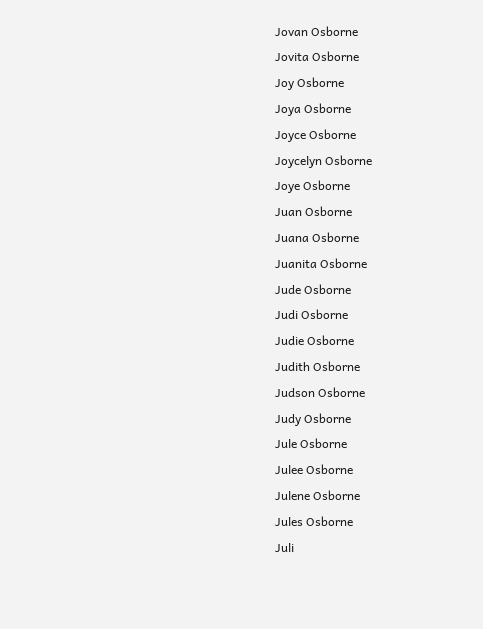Jovan Osborne
Jovita Osborne
Joy Osborne
Joya Osborne
Joyce Osborne
Joycelyn Osborne
Joye Osborne
Juan Osborne
Juana Osborne
Juanita Osborne
Jude Osborne
Judi Osborne
Judie Osborne
Judith Osborne
Judson Osborne
Judy Osborne
Jule Osborne
Julee Osborne
Julene Osborne
Jules Osborne
Juli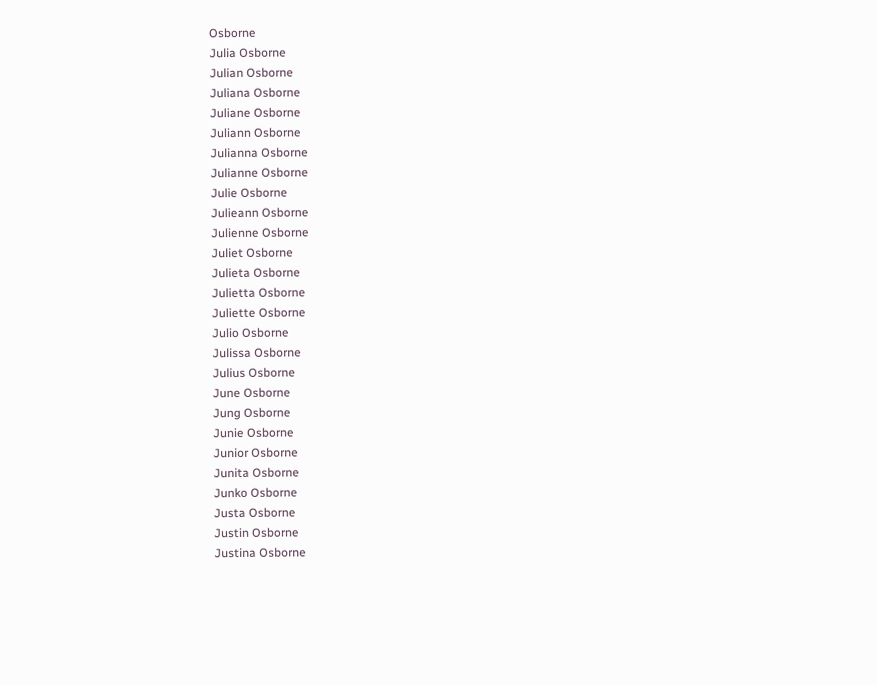Osborne
Julia Osborne
Julian Osborne
Juliana Osborne
Juliane Osborne
Juliann Osborne
Julianna Osborne
Julianne Osborne
Julie Osborne
Julieann Osborne
Julienne Osborne
Juliet Osborne
Julieta Osborne
Julietta Osborne
Juliette Osborne
Julio Osborne
Julissa Osborne
Julius Osborne
June Osborne
Jung Osborne
Junie Osborne
Junior Osborne
Junita Osborne
Junko Osborne
Justa Osborne
Justin Osborne
Justina Osborne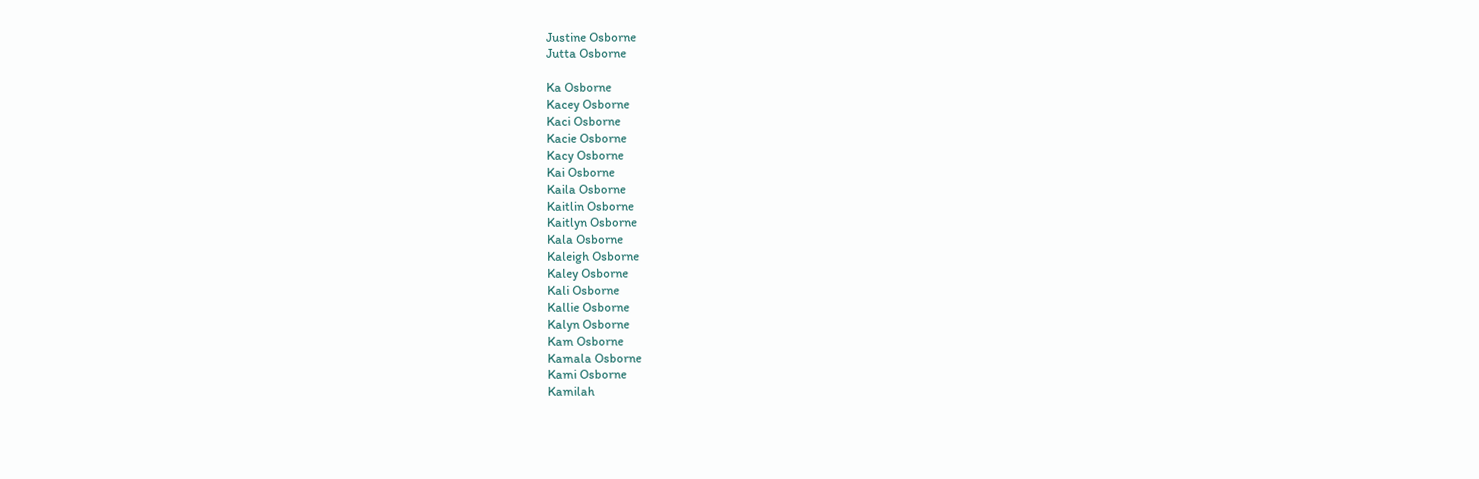Justine Osborne
Jutta Osborne

Ka Osborne
Kacey Osborne
Kaci Osborne
Kacie Osborne
Kacy Osborne
Kai Osborne
Kaila Osborne
Kaitlin Osborne
Kaitlyn Osborne
Kala Osborne
Kaleigh Osborne
Kaley Osborne
Kali Osborne
Kallie Osborne
Kalyn Osborne
Kam Osborne
Kamala Osborne
Kami Osborne
Kamilah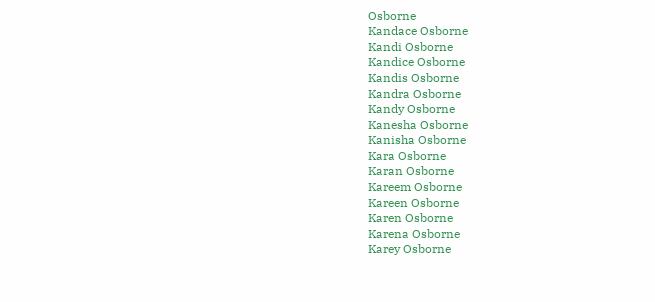Osborne
Kandace Osborne
Kandi Osborne
Kandice Osborne
Kandis Osborne
Kandra Osborne
Kandy Osborne
Kanesha Osborne
Kanisha Osborne
Kara Osborne
Karan Osborne
Kareem Osborne
Kareen Osborne
Karen Osborne
Karena Osborne
Karey Osborne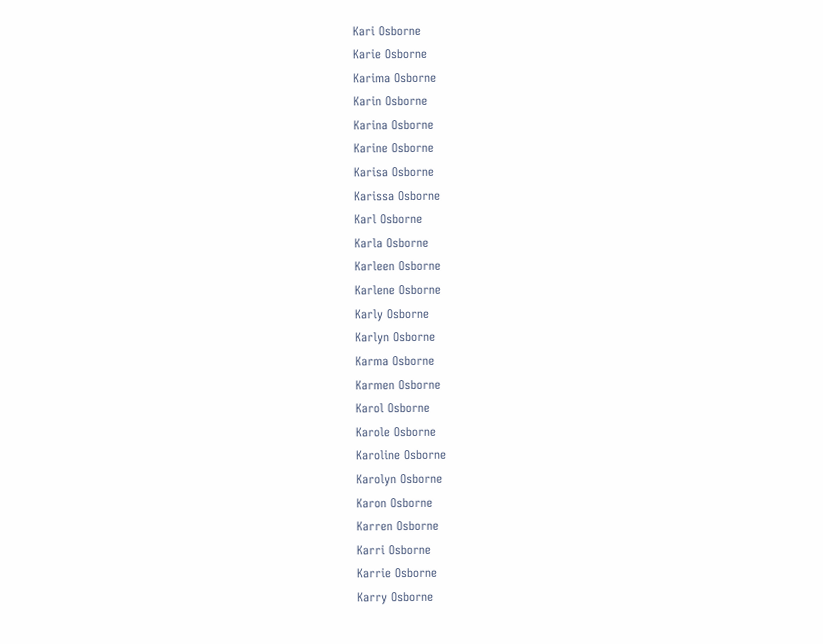Kari Osborne
Karie Osborne
Karima Osborne
Karin Osborne
Karina Osborne
Karine Osborne
Karisa Osborne
Karissa Osborne
Karl Osborne
Karla Osborne
Karleen Osborne
Karlene Osborne
Karly Osborne
Karlyn Osborne
Karma Osborne
Karmen Osborne
Karol Osborne
Karole Osborne
Karoline Osborne
Karolyn Osborne
Karon Osborne
Karren Osborne
Karri Osborne
Karrie Osborne
Karry Osborne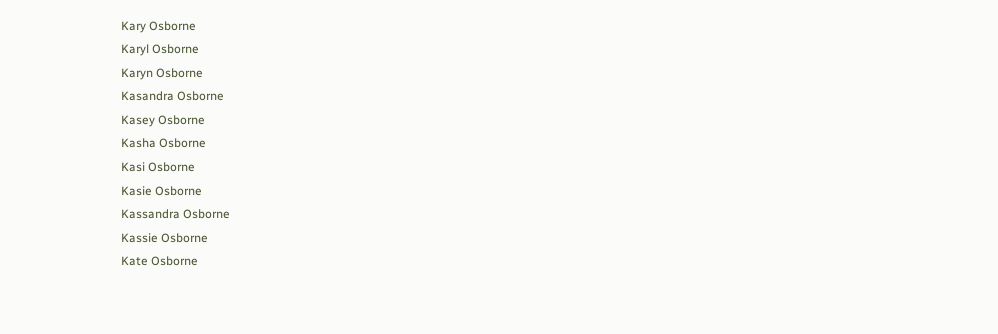Kary Osborne
Karyl Osborne
Karyn Osborne
Kasandra Osborne
Kasey Osborne
Kasha Osborne
Kasi Osborne
Kasie Osborne
Kassandra Osborne
Kassie Osborne
Kate Osborne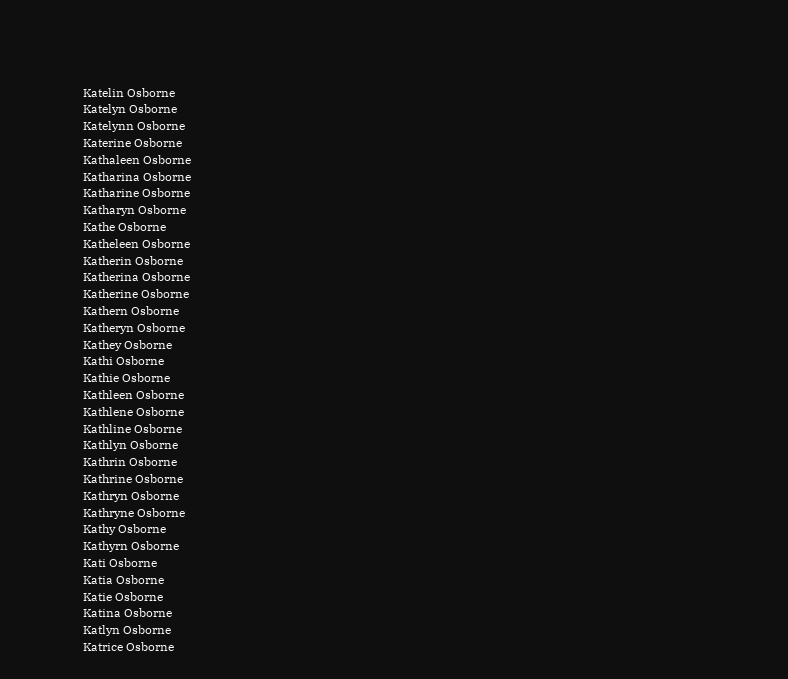Katelin Osborne
Katelyn Osborne
Katelynn Osborne
Katerine Osborne
Kathaleen Osborne
Katharina Osborne
Katharine Osborne
Katharyn Osborne
Kathe Osborne
Katheleen Osborne
Katherin Osborne
Katherina Osborne
Katherine Osborne
Kathern Osborne
Katheryn Osborne
Kathey Osborne
Kathi Osborne
Kathie Osborne
Kathleen Osborne
Kathlene Osborne
Kathline Osborne
Kathlyn Osborne
Kathrin Osborne
Kathrine Osborne
Kathryn Osborne
Kathryne Osborne
Kathy Osborne
Kathyrn Osborne
Kati Osborne
Katia Osborne
Katie Osborne
Katina Osborne
Katlyn Osborne
Katrice Osborne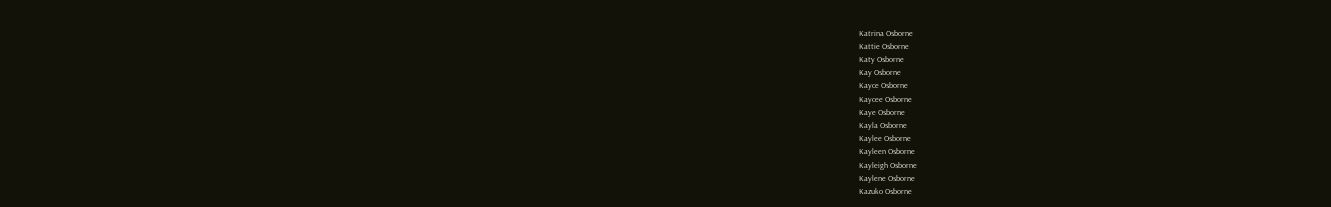Katrina Osborne
Kattie Osborne
Katy Osborne
Kay Osborne
Kayce Osborne
Kaycee Osborne
Kaye Osborne
Kayla Osborne
Kaylee Osborne
Kayleen Osborne
Kayleigh Osborne
Kaylene Osborne
Kazuko Osborne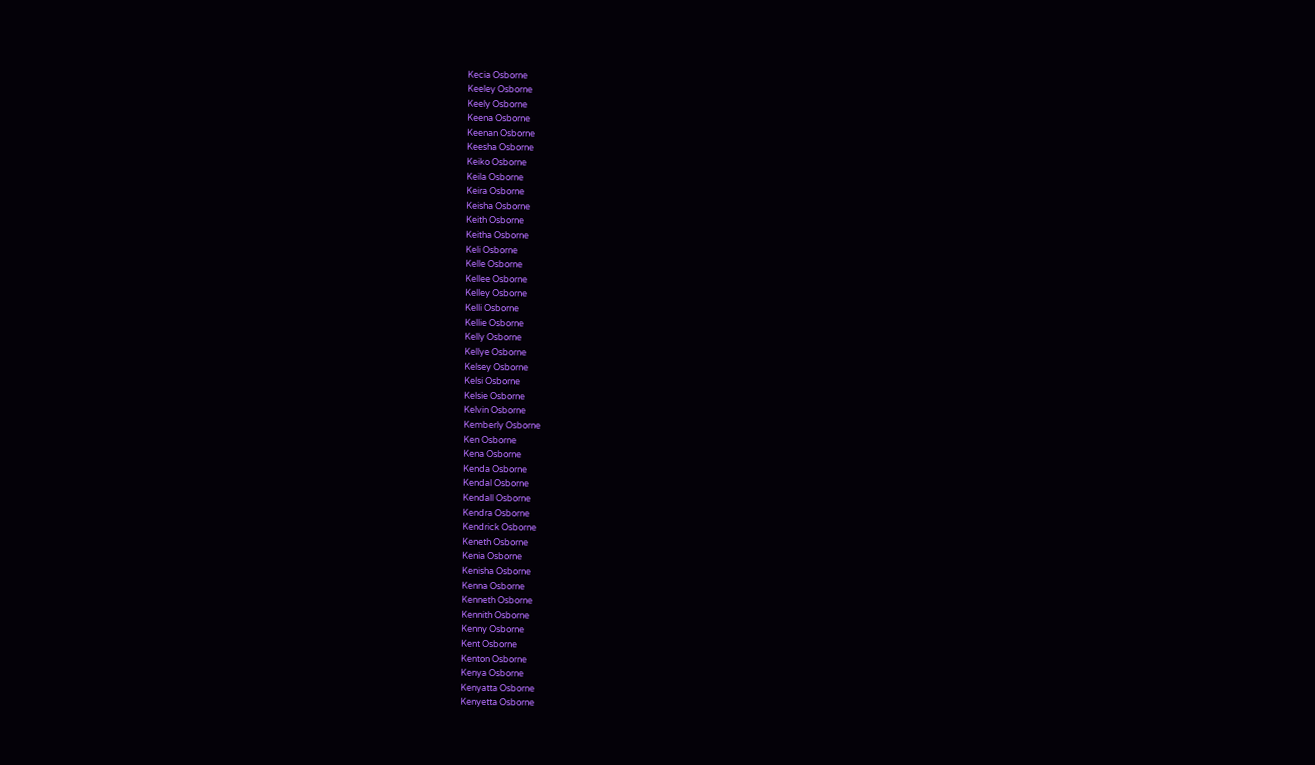Kecia Osborne
Keeley Osborne
Keely Osborne
Keena Osborne
Keenan Osborne
Keesha Osborne
Keiko Osborne
Keila Osborne
Keira Osborne
Keisha Osborne
Keith Osborne
Keitha Osborne
Keli Osborne
Kelle Osborne
Kellee Osborne
Kelley Osborne
Kelli Osborne
Kellie Osborne
Kelly Osborne
Kellye Osborne
Kelsey Osborne
Kelsi Osborne
Kelsie Osborne
Kelvin Osborne
Kemberly Osborne
Ken Osborne
Kena Osborne
Kenda Osborne
Kendal Osborne
Kendall Osborne
Kendra Osborne
Kendrick Osborne
Keneth Osborne
Kenia Osborne
Kenisha Osborne
Kenna Osborne
Kenneth Osborne
Kennith Osborne
Kenny Osborne
Kent Osborne
Kenton Osborne
Kenya Osborne
Kenyatta Osborne
Kenyetta Osborne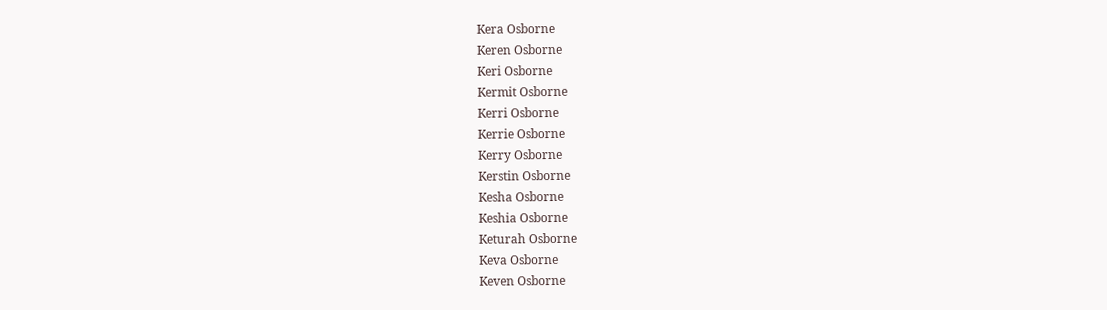Kera Osborne
Keren Osborne
Keri Osborne
Kermit Osborne
Kerri Osborne
Kerrie Osborne
Kerry Osborne
Kerstin Osborne
Kesha Osborne
Keshia Osborne
Keturah Osborne
Keva Osborne
Keven Osborne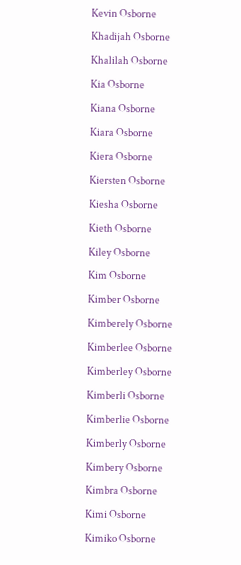Kevin Osborne
Khadijah Osborne
Khalilah Osborne
Kia Osborne
Kiana Osborne
Kiara Osborne
Kiera Osborne
Kiersten Osborne
Kiesha Osborne
Kieth Osborne
Kiley Osborne
Kim Osborne
Kimber Osborne
Kimberely Osborne
Kimberlee Osborne
Kimberley Osborne
Kimberli Osborne
Kimberlie Osborne
Kimberly Osborne
Kimbery Osborne
Kimbra Osborne
Kimi Osborne
Kimiko Osborne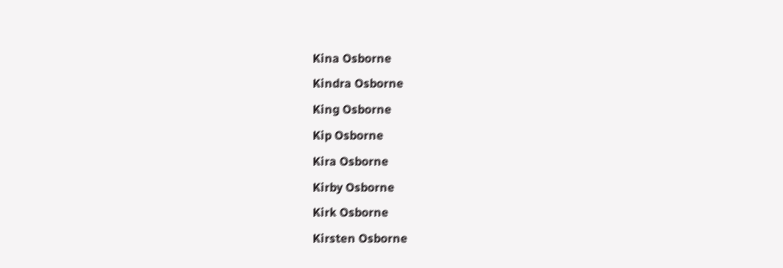Kina Osborne
Kindra Osborne
King Osborne
Kip Osborne
Kira Osborne
Kirby Osborne
Kirk Osborne
Kirsten Osborne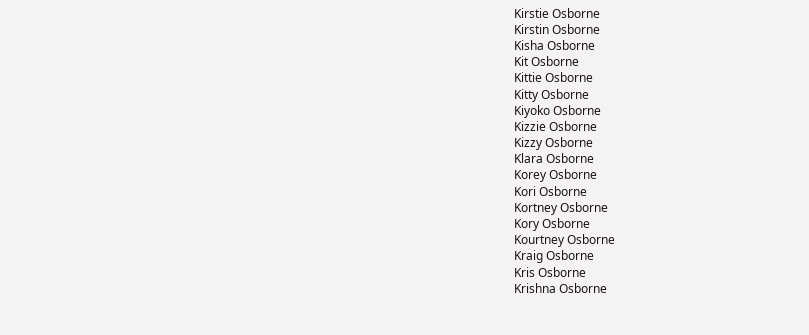Kirstie Osborne
Kirstin Osborne
Kisha Osborne
Kit Osborne
Kittie Osborne
Kitty Osborne
Kiyoko Osborne
Kizzie Osborne
Kizzy Osborne
Klara Osborne
Korey Osborne
Kori Osborne
Kortney Osborne
Kory Osborne
Kourtney Osborne
Kraig Osborne
Kris Osborne
Krishna Osborne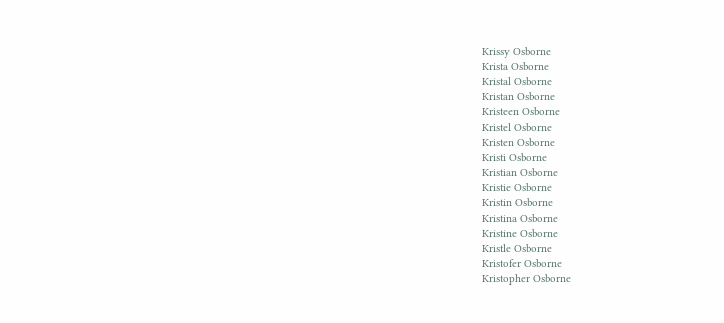Krissy Osborne
Krista Osborne
Kristal Osborne
Kristan Osborne
Kristeen Osborne
Kristel Osborne
Kristen Osborne
Kristi Osborne
Kristian Osborne
Kristie Osborne
Kristin Osborne
Kristina Osborne
Kristine Osborne
Kristle Osborne
Kristofer Osborne
Kristopher Osborne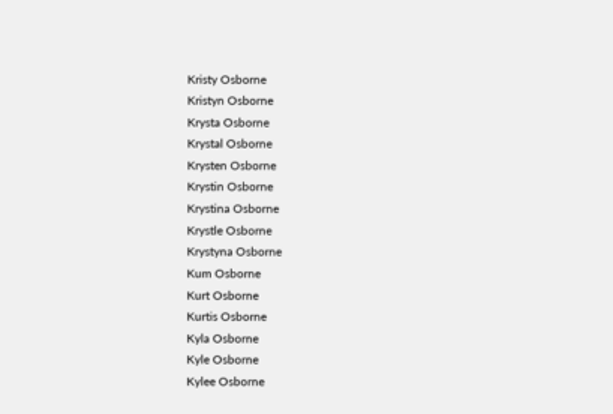Kristy Osborne
Kristyn Osborne
Krysta Osborne
Krystal Osborne
Krysten Osborne
Krystin Osborne
Krystina Osborne
Krystle Osborne
Krystyna Osborne
Kum Osborne
Kurt Osborne
Kurtis Osborne
Kyla Osborne
Kyle Osborne
Kylee Osborne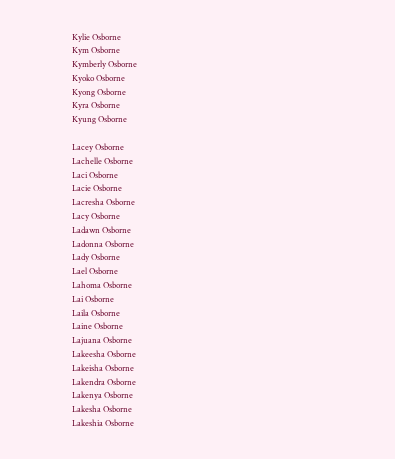Kylie Osborne
Kym Osborne
Kymberly Osborne
Kyoko Osborne
Kyong Osborne
Kyra Osborne
Kyung Osborne

Lacey Osborne
Lachelle Osborne
Laci Osborne
Lacie Osborne
Lacresha Osborne
Lacy Osborne
Ladawn Osborne
Ladonna Osborne
Lady Osborne
Lael Osborne
Lahoma Osborne
Lai Osborne
Laila Osborne
Laine Osborne
Lajuana Osborne
Lakeesha Osborne
Lakeisha Osborne
Lakendra Osborne
Lakenya Osborne
Lakesha Osborne
Lakeshia Osborne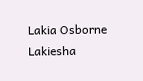Lakia Osborne
Lakiesha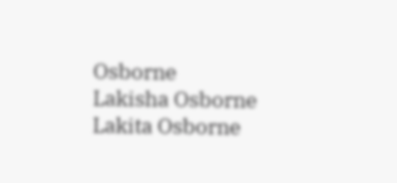Osborne
Lakisha Osborne
Lakita Osborne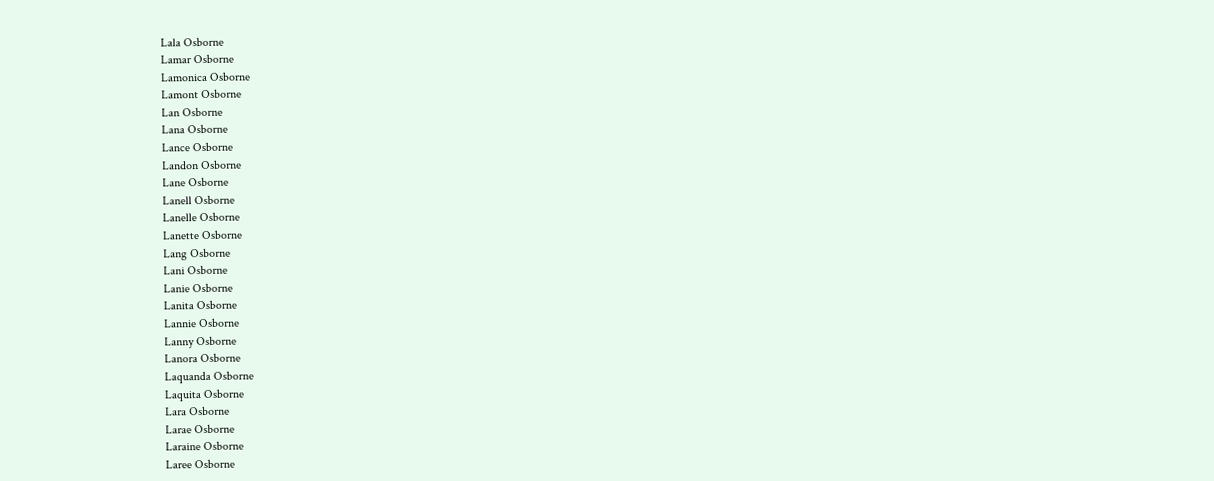Lala Osborne
Lamar Osborne
Lamonica Osborne
Lamont Osborne
Lan Osborne
Lana Osborne
Lance Osborne
Landon Osborne
Lane Osborne
Lanell Osborne
Lanelle Osborne
Lanette Osborne
Lang Osborne
Lani Osborne
Lanie Osborne
Lanita Osborne
Lannie Osborne
Lanny Osborne
Lanora Osborne
Laquanda Osborne
Laquita Osborne
Lara Osborne
Larae Osborne
Laraine Osborne
Laree Osborne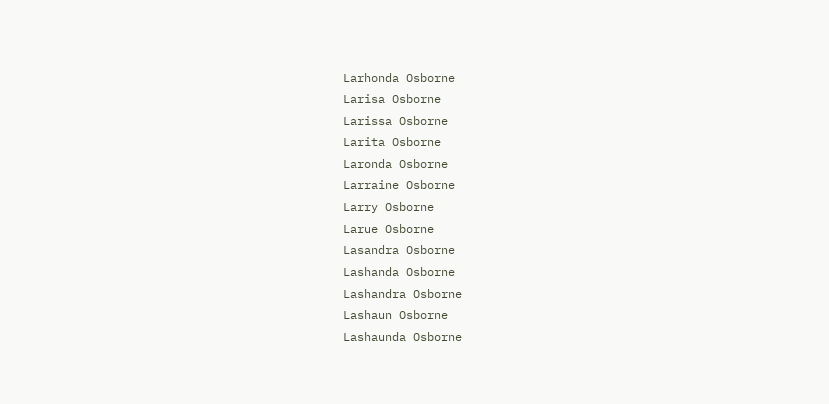Larhonda Osborne
Larisa Osborne
Larissa Osborne
Larita Osborne
Laronda Osborne
Larraine Osborne
Larry Osborne
Larue Osborne
Lasandra Osborne
Lashanda Osborne
Lashandra Osborne
Lashaun Osborne
Lashaunda Osborne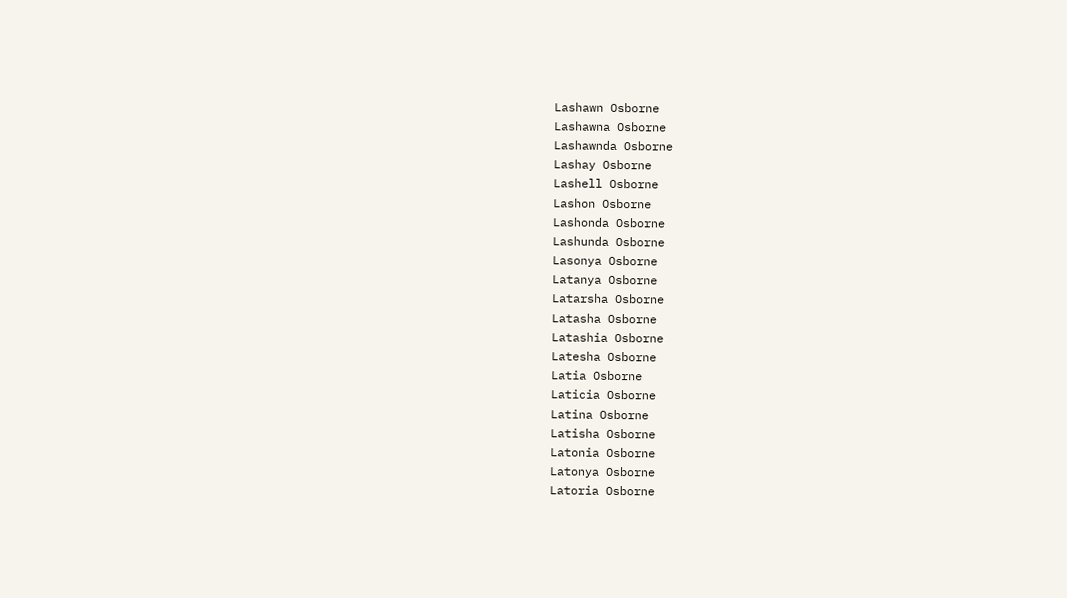Lashawn Osborne
Lashawna Osborne
Lashawnda Osborne
Lashay Osborne
Lashell Osborne
Lashon Osborne
Lashonda Osborne
Lashunda Osborne
Lasonya Osborne
Latanya Osborne
Latarsha Osborne
Latasha Osborne
Latashia Osborne
Latesha Osborne
Latia Osborne
Laticia Osborne
Latina Osborne
Latisha Osborne
Latonia Osborne
Latonya Osborne
Latoria Osborne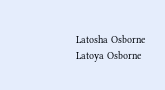Latosha Osborne
Latoya Osborne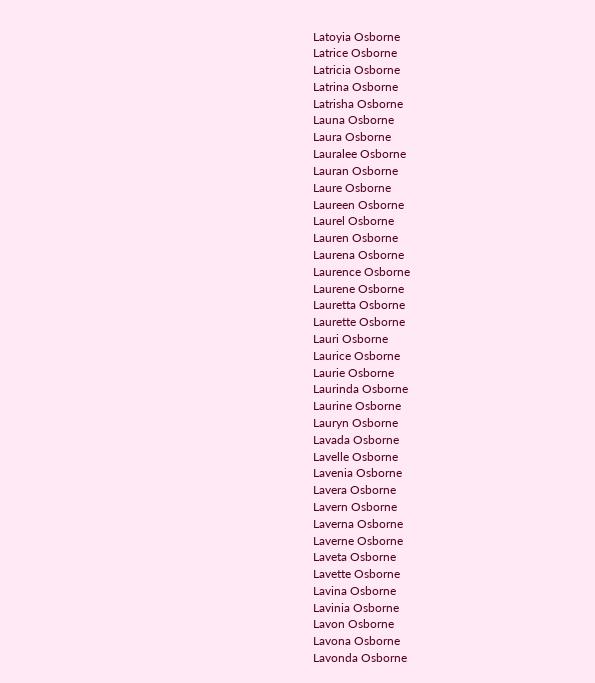Latoyia Osborne
Latrice Osborne
Latricia Osborne
Latrina Osborne
Latrisha Osborne
Launa Osborne
Laura Osborne
Lauralee Osborne
Lauran Osborne
Laure Osborne
Laureen Osborne
Laurel Osborne
Lauren Osborne
Laurena Osborne
Laurence Osborne
Laurene Osborne
Lauretta Osborne
Laurette Osborne
Lauri Osborne
Laurice Osborne
Laurie Osborne
Laurinda Osborne
Laurine Osborne
Lauryn Osborne
Lavada Osborne
Lavelle Osborne
Lavenia Osborne
Lavera Osborne
Lavern Osborne
Laverna Osborne
Laverne Osborne
Laveta Osborne
Lavette Osborne
Lavina Osborne
Lavinia Osborne
Lavon Osborne
Lavona Osborne
Lavonda Osborne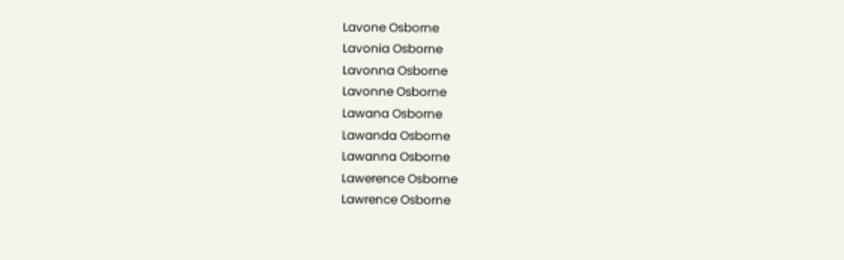Lavone Osborne
Lavonia Osborne
Lavonna Osborne
Lavonne Osborne
Lawana Osborne
Lawanda Osborne
Lawanna Osborne
Lawerence Osborne
Lawrence Osborne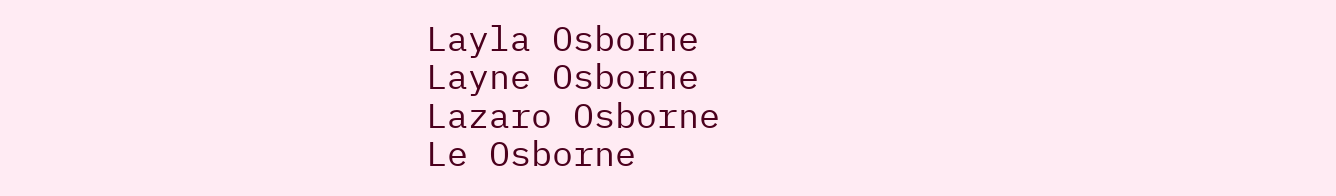Layla Osborne
Layne Osborne
Lazaro Osborne
Le Osborne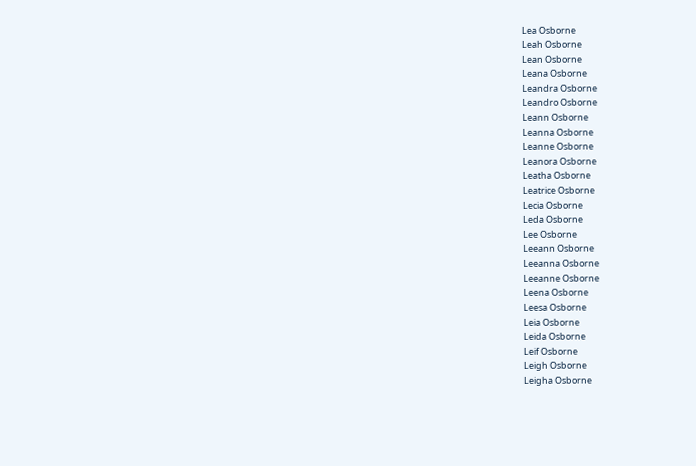Lea Osborne
Leah Osborne
Lean Osborne
Leana Osborne
Leandra Osborne
Leandro Osborne
Leann Osborne
Leanna Osborne
Leanne Osborne
Leanora Osborne
Leatha Osborne
Leatrice Osborne
Lecia Osborne
Leda Osborne
Lee Osborne
Leeann Osborne
Leeanna Osborne
Leeanne Osborne
Leena Osborne
Leesa Osborne
Leia Osborne
Leida Osborne
Leif Osborne
Leigh Osborne
Leigha Osborne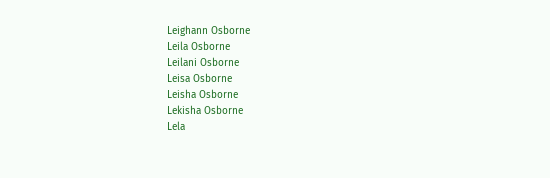Leighann Osborne
Leila Osborne
Leilani Osborne
Leisa Osborne
Leisha Osborne
Lekisha Osborne
Lela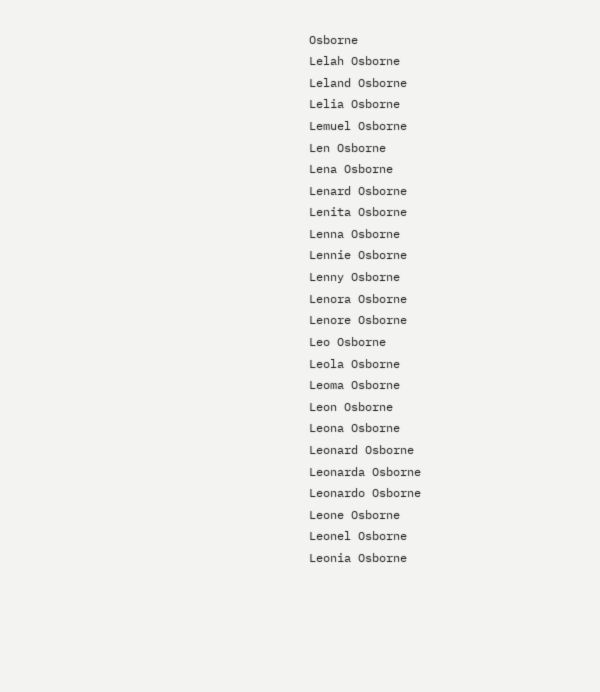Osborne
Lelah Osborne
Leland Osborne
Lelia Osborne
Lemuel Osborne
Len Osborne
Lena Osborne
Lenard Osborne
Lenita Osborne
Lenna Osborne
Lennie Osborne
Lenny Osborne
Lenora Osborne
Lenore Osborne
Leo Osborne
Leola Osborne
Leoma Osborne
Leon Osborne
Leona Osborne
Leonard Osborne
Leonarda Osborne
Leonardo Osborne
Leone Osborne
Leonel Osborne
Leonia Osborne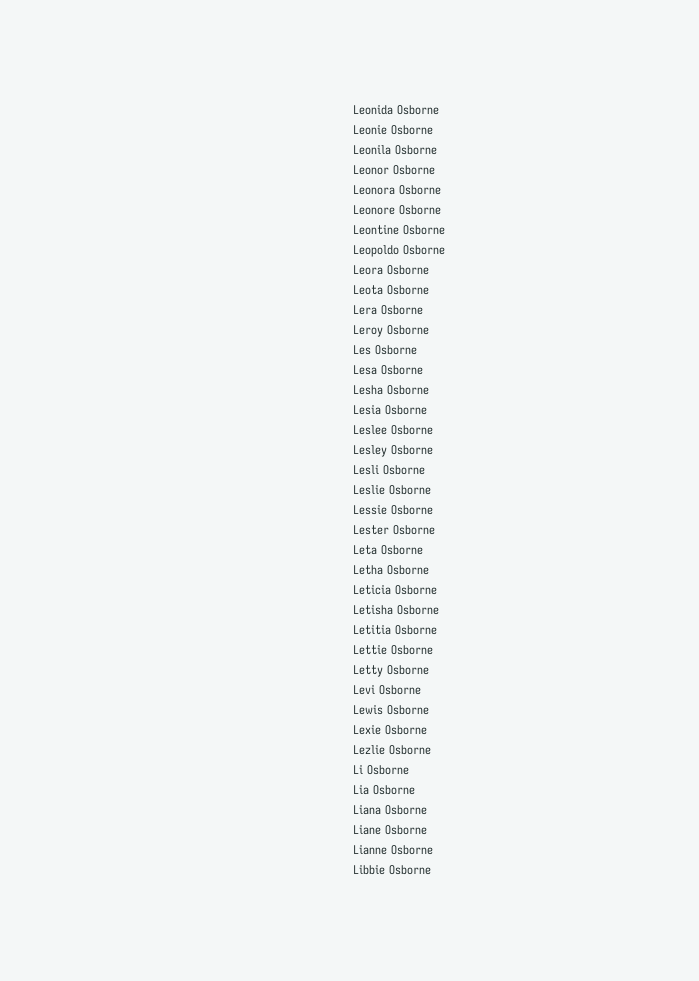Leonida Osborne
Leonie Osborne
Leonila Osborne
Leonor Osborne
Leonora Osborne
Leonore Osborne
Leontine Osborne
Leopoldo Osborne
Leora Osborne
Leota Osborne
Lera Osborne
Leroy Osborne
Les Osborne
Lesa Osborne
Lesha Osborne
Lesia Osborne
Leslee Osborne
Lesley Osborne
Lesli Osborne
Leslie Osborne
Lessie Osborne
Lester Osborne
Leta Osborne
Letha Osborne
Leticia Osborne
Letisha Osborne
Letitia Osborne
Lettie Osborne
Letty Osborne
Levi Osborne
Lewis Osborne
Lexie Osborne
Lezlie Osborne
Li Osborne
Lia Osborne
Liana Osborne
Liane Osborne
Lianne Osborne
Libbie Osborne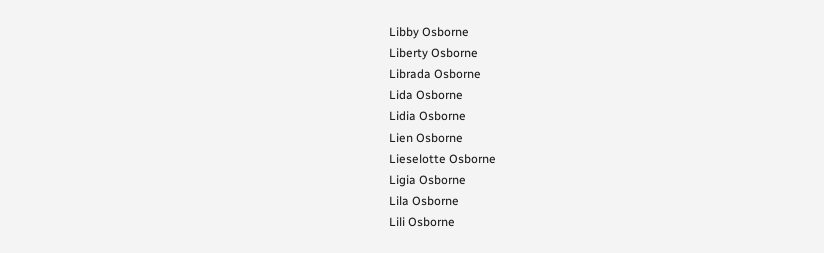Libby Osborne
Liberty Osborne
Librada Osborne
Lida Osborne
Lidia Osborne
Lien Osborne
Lieselotte Osborne
Ligia Osborne
Lila Osborne
Lili Osborne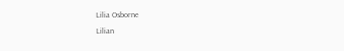Lilia Osborne
Lilian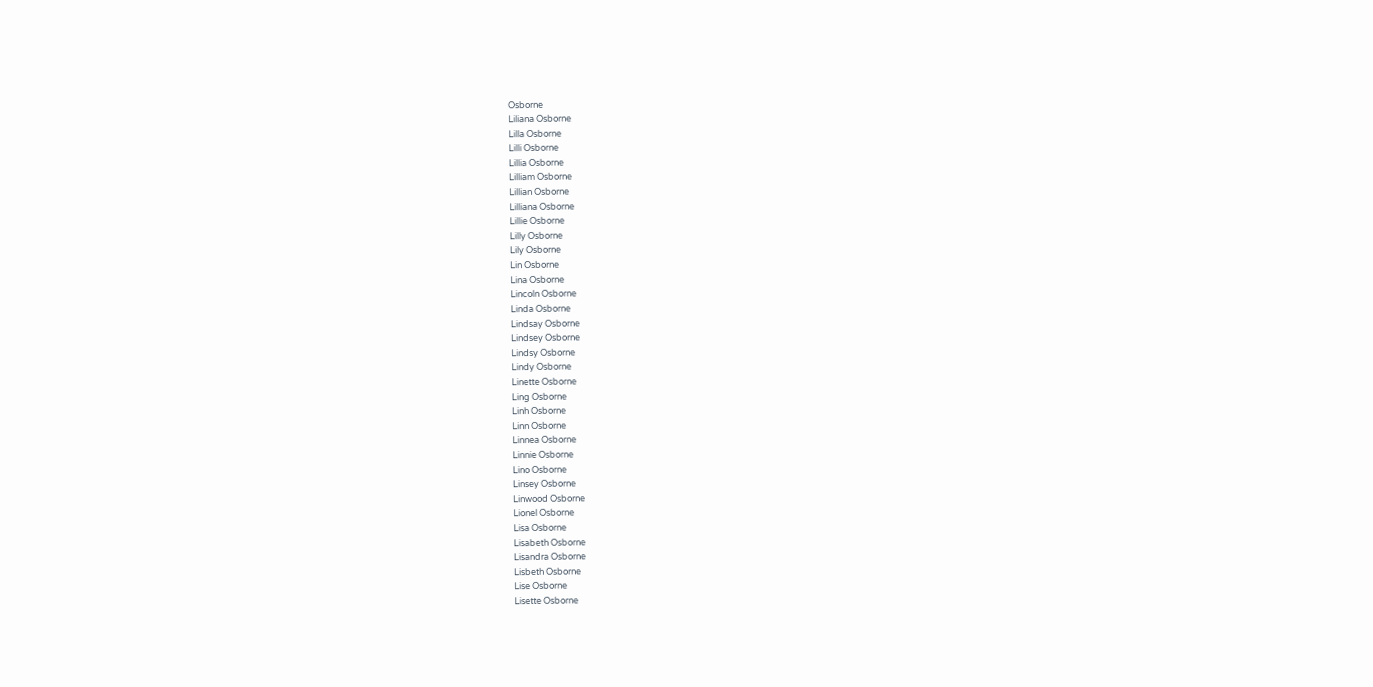Osborne
Liliana Osborne
Lilla Osborne
Lilli Osborne
Lillia Osborne
Lilliam Osborne
Lillian Osborne
Lilliana Osborne
Lillie Osborne
Lilly Osborne
Lily Osborne
Lin Osborne
Lina Osborne
Lincoln Osborne
Linda Osborne
Lindsay Osborne
Lindsey Osborne
Lindsy Osborne
Lindy Osborne
Linette Osborne
Ling Osborne
Linh Osborne
Linn Osborne
Linnea Osborne
Linnie Osborne
Lino Osborne
Linsey Osborne
Linwood Osborne
Lionel Osborne
Lisa Osborne
Lisabeth Osborne
Lisandra Osborne
Lisbeth Osborne
Lise Osborne
Lisette Osborne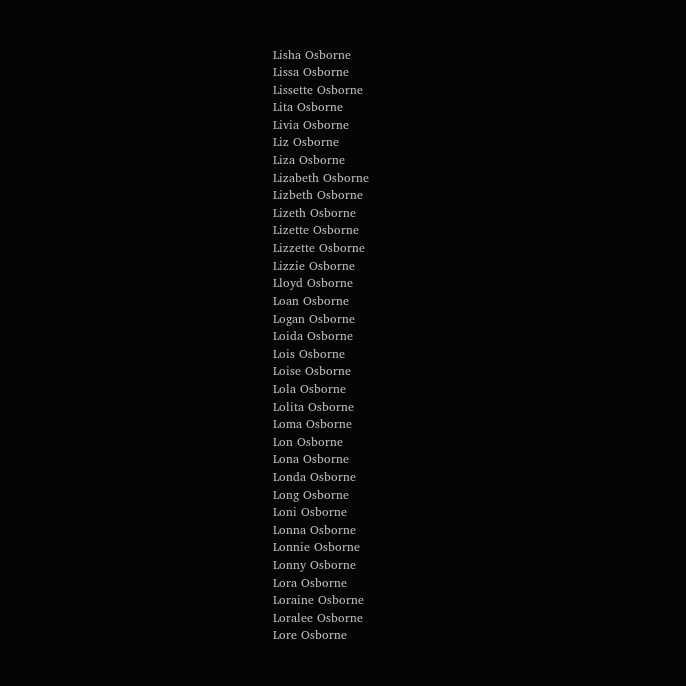Lisha Osborne
Lissa Osborne
Lissette Osborne
Lita Osborne
Livia Osborne
Liz Osborne
Liza Osborne
Lizabeth Osborne
Lizbeth Osborne
Lizeth Osborne
Lizette Osborne
Lizzette Osborne
Lizzie Osborne
Lloyd Osborne
Loan Osborne
Logan Osborne
Loida Osborne
Lois Osborne
Loise Osborne
Lola Osborne
Lolita Osborne
Loma Osborne
Lon Osborne
Lona Osborne
Londa Osborne
Long Osborne
Loni Osborne
Lonna Osborne
Lonnie Osborne
Lonny Osborne
Lora Osborne
Loraine Osborne
Loralee Osborne
Lore Osborne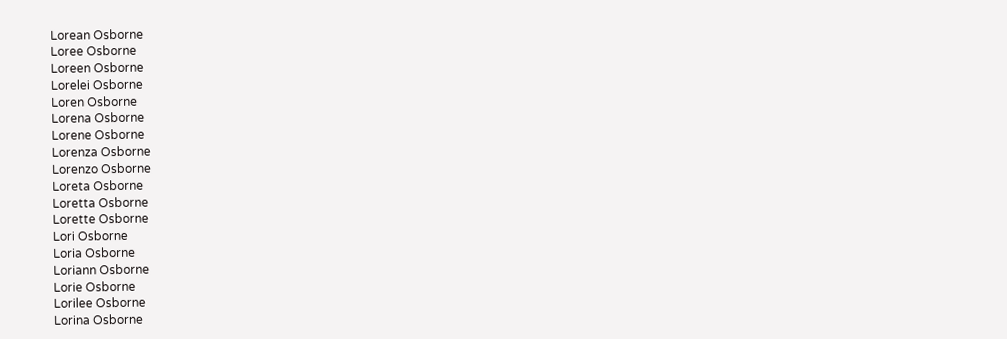Lorean Osborne
Loree Osborne
Loreen Osborne
Lorelei Osborne
Loren Osborne
Lorena Osborne
Lorene Osborne
Lorenza Osborne
Lorenzo Osborne
Loreta Osborne
Loretta Osborne
Lorette Osborne
Lori Osborne
Loria Osborne
Loriann Osborne
Lorie Osborne
Lorilee Osborne
Lorina Osborne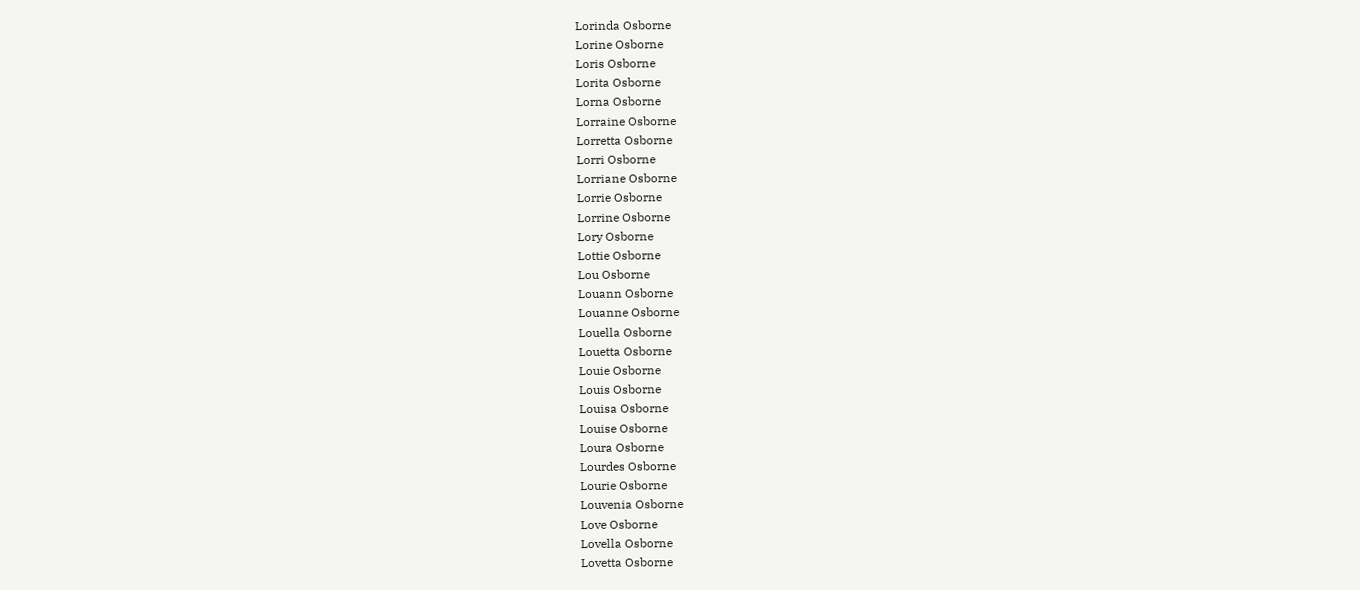Lorinda Osborne
Lorine Osborne
Loris Osborne
Lorita Osborne
Lorna Osborne
Lorraine Osborne
Lorretta Osborne
Lorri Osborne
Lorriane Osborne
Lorrie Osborne
Lorrine Osborne
Lory Osborne
Lottie Osborne
Lou Osborne
Louann Osborne
Louanne Osborne
Louella Osborne
Louetta Osborne
Louie Osborne
Louis Osborne
Louisa Osborne
Louise Osborne
Loura Osborne
Lourdes Osborne
Lourie Osborne
Louvenia Osborne
Love Osborne
Lovella Osborne
Lovetta Osborne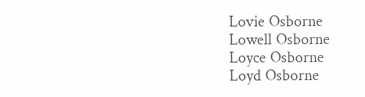Lovie Osborne
Lowell Osborne
Loyce Osborne
Loyd Osborne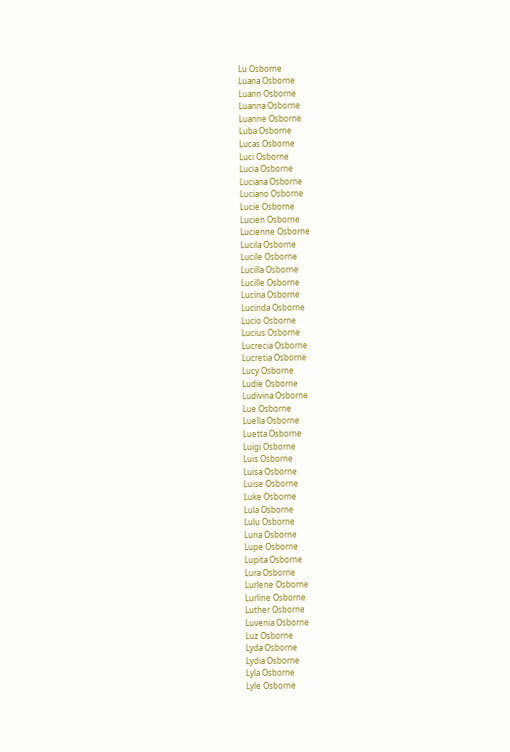Lu Osborne
Luana Osborne
Luann Osborne
Luanna Osborne
Luanne Osborne
Luba Osborne
Lucas Osborne
Luci Osborne
Lucia Osborne
Luciana Osborne
Luciano Osborne
Lucie Osborne
Lucien Osborne
Lucienne Osborne
Lucila Osborne
Lucile Osborne
Lucilla Osborne
Lucille Osborne
Lucina Osborne
Lucinda Osborne
Lucio Osborne
Lucius Osborne
Lucrecia Osborne
Lucretia Osborne
Lucy Osborne
Ludie Osborne
Ludivina Osborne
Lue Osborne
Luella Osborne
Luetta Osborne
Luigi Osborne
Luis Osborne
Luisa Osborne
Luise Osborne
Luke Osborne
Lula Osborne
Lulu Osborne
Luna Osborne
Lupe Osborne
Lupita Osborne
Lura Osborne
Lurlene Osborne
Lurline Osborne
Luther Osborne
Luvenia Osborne
Luz Osborne
Lyda Osborne
Lydia Osborne
Lyla Osborne
Lyle Osborne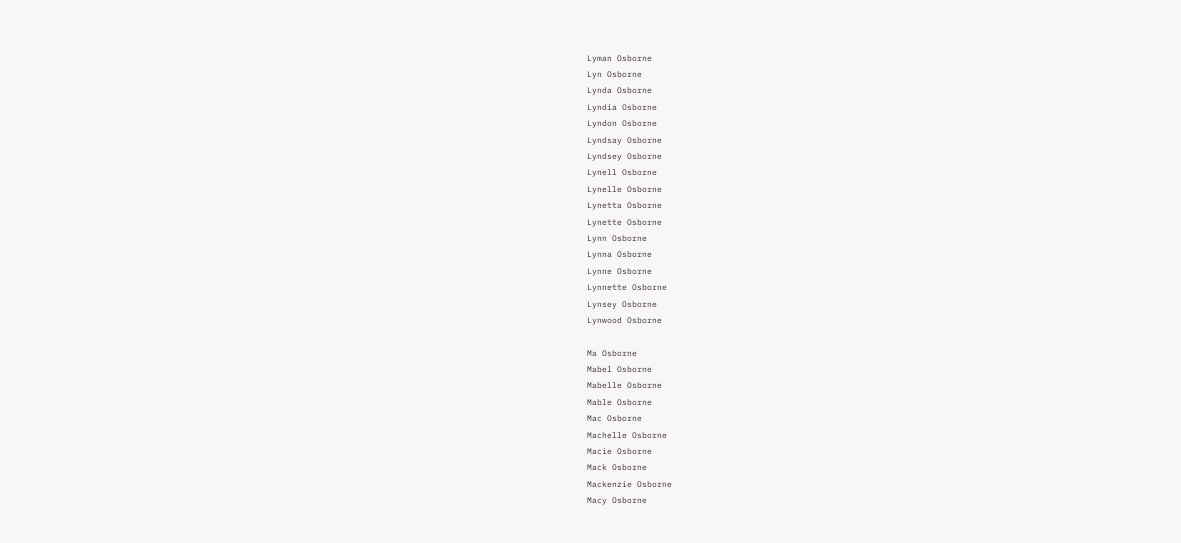Lyman Osborne
Lyn Osborne
Lynda Osborne
Lyndia Osborne
Lyndon Osborne
Lyndsay Osborne
Lyndsey Osborne
Lynell Osborne
Lynelle Osborne
Lynetta Osborne
Lynette Osborne
Lynn Osborne
Lynna Osborne
Lynne Osborne
Lynnette Osborne
Lynsey Osborne
Lynwood Osborne

Ma Osborne
Mabel Osborne
Mabelle Osborne
Mable Osborne
Mac Osborne
Machelle Osborne
Macie Osborne
Mack Osborne
Mackenzie Osborne
Macy Osborne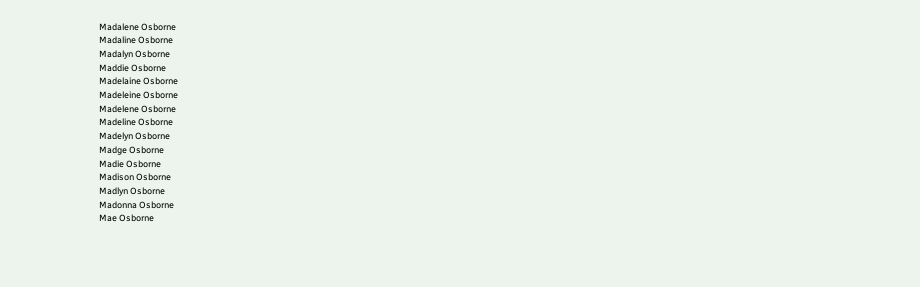Madalene Osborne
Madaline Osborne
Madalyn Osborne
Maddie Osborne
Madelaine Osborne
Madeleine Osborne
Madelene Osborne
Madeline Osborne
Madelyn Osborne
Madge Osborne
Madie Osborne
Madison Osborne
Madlyn Osborne
Madonna Osborne
Mae Osborne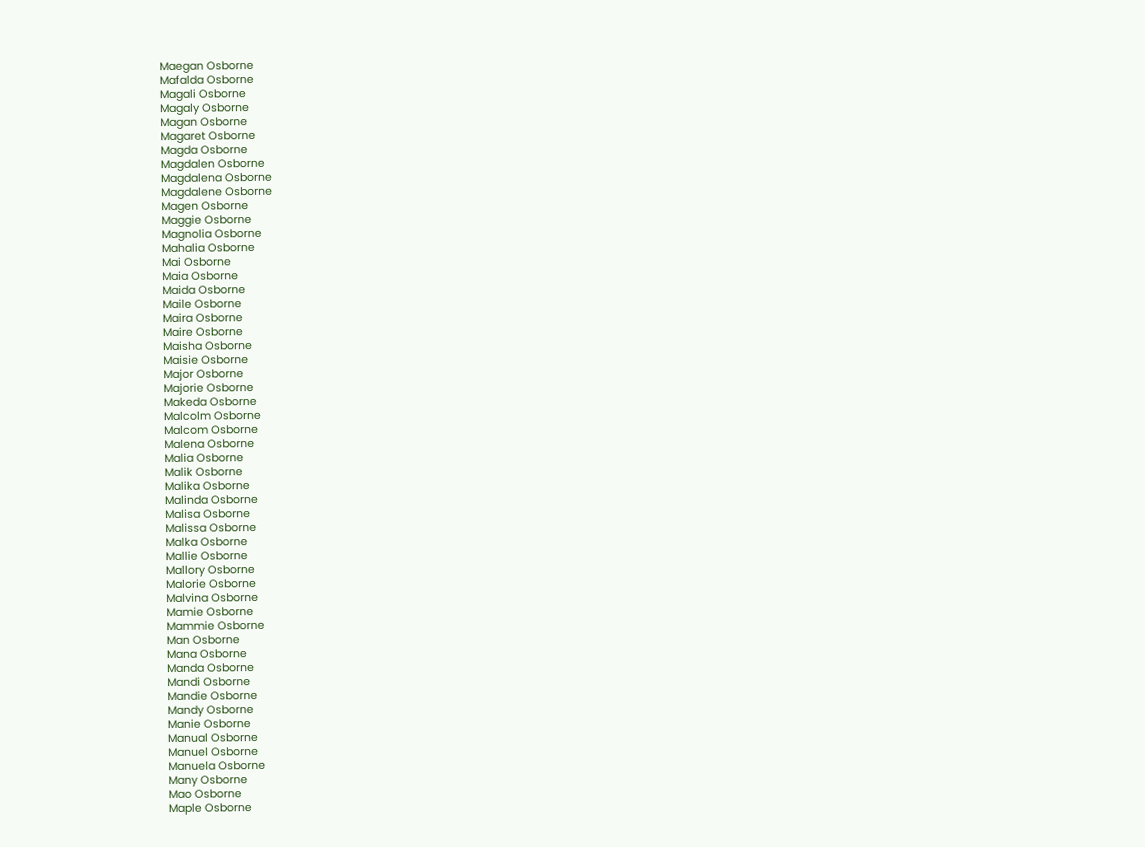Maegan Osborne
Mafalda Osborne
Magali Osborne
Magaly Osborne
Magan Osborne
Magaret Osborne
Magda Osborne
Magdalen Osborne
Magdalena Osborne
Magdalene Osborne
Magen Osborne
Maggie Osborne
Magnolia Osborne
Mahalia Osborne
Mai Osborne
Maia Osborne
Maida Osborne
Maile Osborne
Maira Osborne
Maire Osborne
Maisha Osborne
Maisie Osborne
Major Osborne
Majorie Osborne
Makeda Osborne
Malcolm Osborne
Malcom Osborne
Malena Osborne
Malia Osborne
Malik Osborne
Malika Osborne
Malinda Osborne
Malisa Osborne
Malissa Osborne
Malka Osborne
Mallie Osborne
Mallory Osborne
Malorie Osborne
Malvina Osborne
Mamie Osborne
Mammie Osborne
Man Osborne
Mana Osborne
Manda Osborne
Mandi Osborne
Mandie Osborne
Mandy Osborne
Manie Osborne
Manual Osborne
Manuel Osborne
Manuela Osborne
Many Osborne
Mao Osborne
Maple Osborne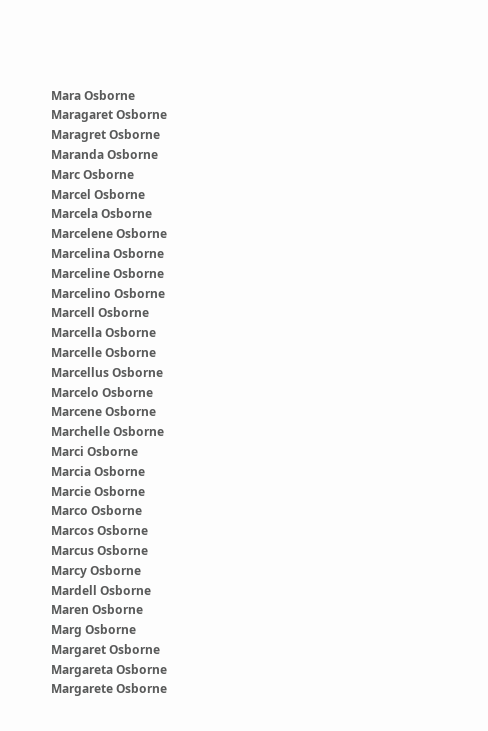Mara Osborne
Maragaret Osborne
Maragret Osborne
Maranda Osborne
Marc Osborne
Marcel Osborne
Marcela Osborne
Marcelene Osborne
Marcelina Osborne
Marceline Osborne
Marcelino Osborne
Marcell Osborne
Marcella Osborne
Marcelle Osborne
Marcellus Osborne
Marcelo Osborne
Marcene Osborne
Marchelle Osborne
Marci Osborne
Marcia Osborne
Marcie Osborne
Marco Osborne
Marcos Osborne
Marcus Osborne
Marcy Osborne
Mardell Osborne
Maren Osborne
Marg Osborne
Margaret Osborne
Margareta Osborne
Margarete Osborne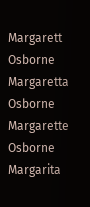Margarett Osborne
Margaretta Osborne
Margarette Osborne
Margarita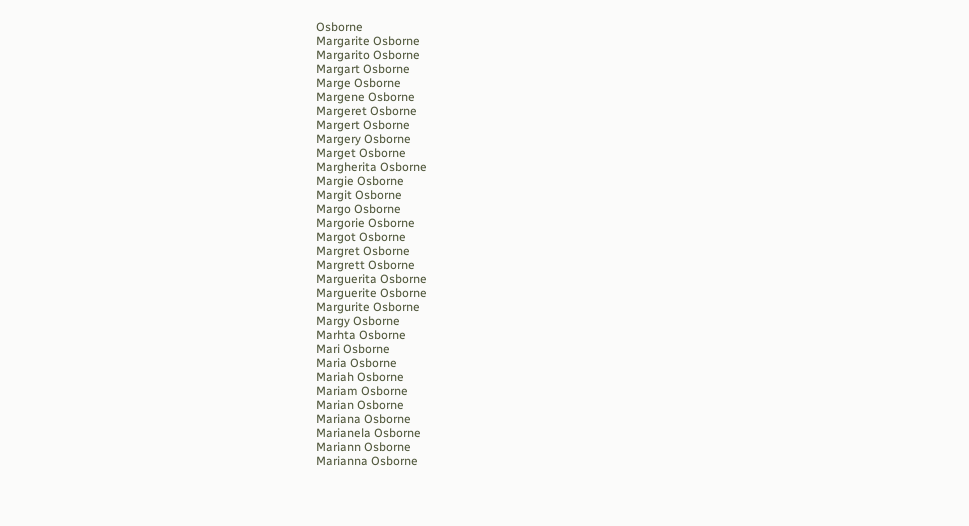Osborne
Margarite Osborne
Margarito Osborne
Margart Osborne
Marge Osborne
Margene Osborne
Margeret Osborne
Margert Osborne
Margery Osborne
Marget Osborne
Margherita Osborne
Margie Osborne
Margit Osborne
Margo Osborne
Margorie Osborne
Margot Osborne
Margret Osborne
Margrett Osborne
Marguerita Osborne
Marguerite Osborne
Margurite Osborne
Margy Osborne
Marhta Osborne
Mari Osborne
Maria Osborne
Mariah Osborne
Mariam Osborne
Marian Osborne
Mariana Osborne
Marianela Osborne
Mariann Osborne
Marianna Osborne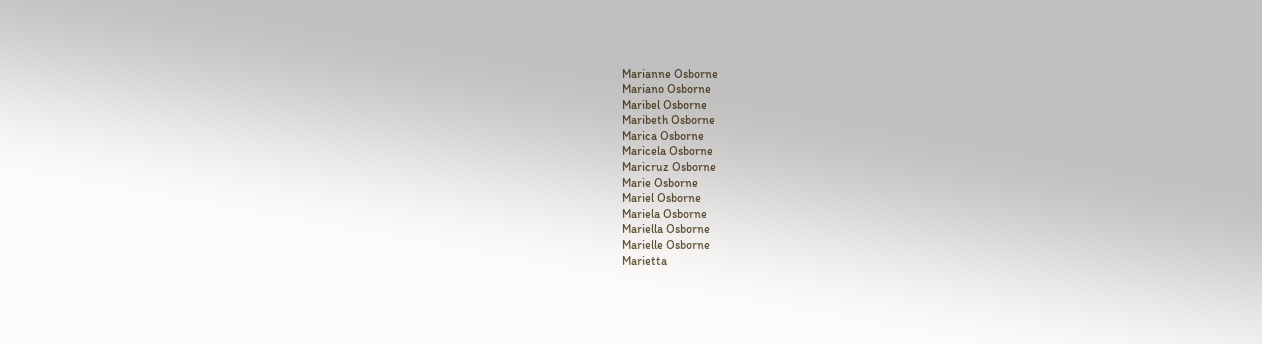Marianne Osborne
Mariano Osborne
Maribel Osborne
Maribeth Osborne
Marica Osborne
Maricela Osborne
Maricruz Osborne
Marie Osborne
Mariel Osborne
Mariela Osborne
Mariella Osborne
Marielle Osborne
Marietta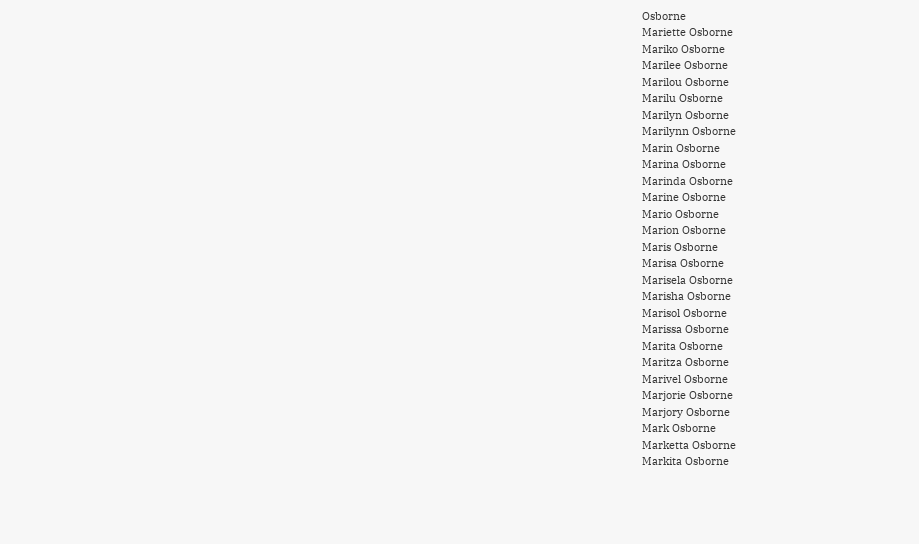Osborne
Mariette Osborne
Mariko Osborne
Marilee Osborne
Marilou Osborne
Marilu Osborne
Marilyn Osborne
Marilynn Osborne
Marin Osborne
Marina Osborne
Marinda Osborne
Marine Osborne
Mario Osborne
Marion Osborne
Maris Osborne
Marisa Osborne
Marisela Osborne
Marisha Osborne
Marisol Osborne
Marissa Osborne
Marita Osborne
Maritza Osborne
Marivel Osborne
Marjorie Osborne
Marjory Osborne
Mark Osborne
Marketta Osborne
Markita Osborne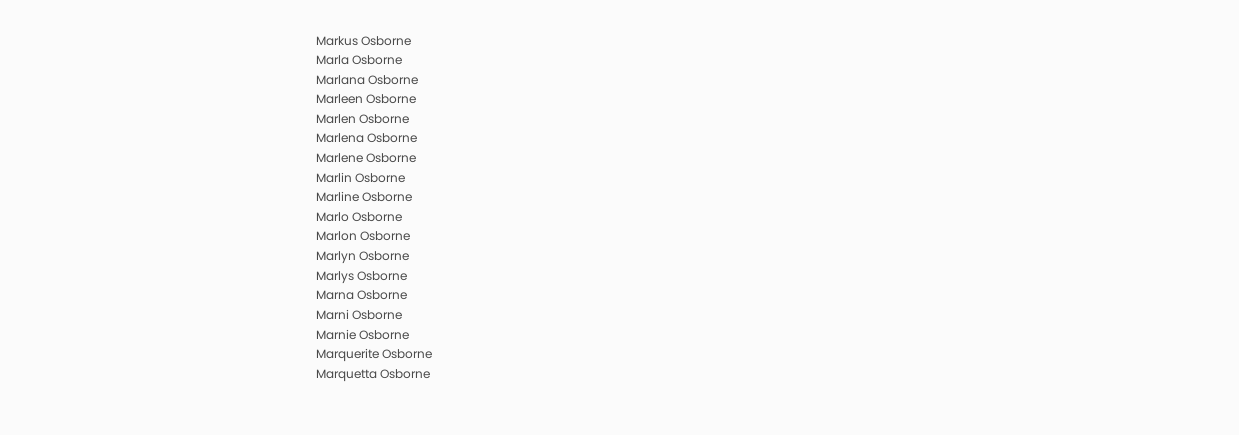Markus Osborne
Marla Osborne
Marlana Osborne
Marleen Osborne
Marlen Osborne
Marlena Osborne
Marlene Osborne
Marlin Osborne
Marline Osborne
Marlo Osborne
Marlon Osborne
Marlyn Osborne
Marlys Osborne
Marna Osborne
Marni Osborne
Marnie Osborne
Marquerite Osborne
Marquetta Osborne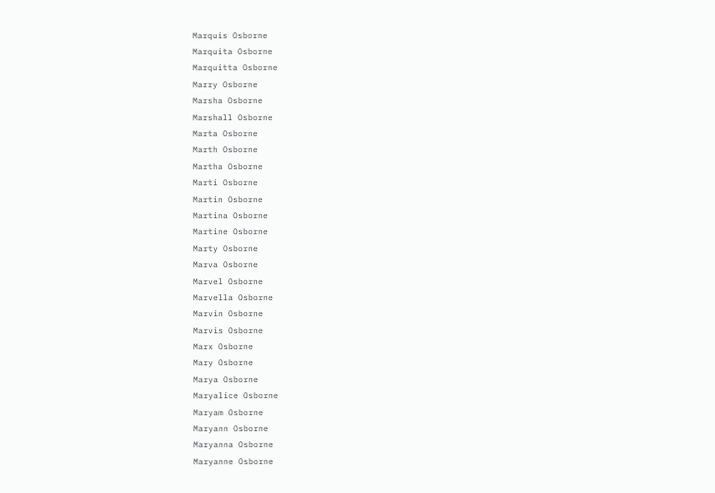Marquis Osborne
Marquita Osborne
Marquitta Osborne
Marry Osborne
Marsha Osborne
Marshall Osborne
Marta Osborne
Marth Osborne
Martha Osborne
Marti Osborne
Martin Osborne
Martina Osborne
Martine Osborne
Marty Osborne
Marva Osborne
Marvel Osborne
Marvella Osborne
Marvin Osborne
Marvis Osborne
Marx Osborne
Mary Osborne
Marya Osborne
Maryalice Osborne
Maryam Osborne
Maryann Osborne
Maryanna Osborne
Maryanne Osborne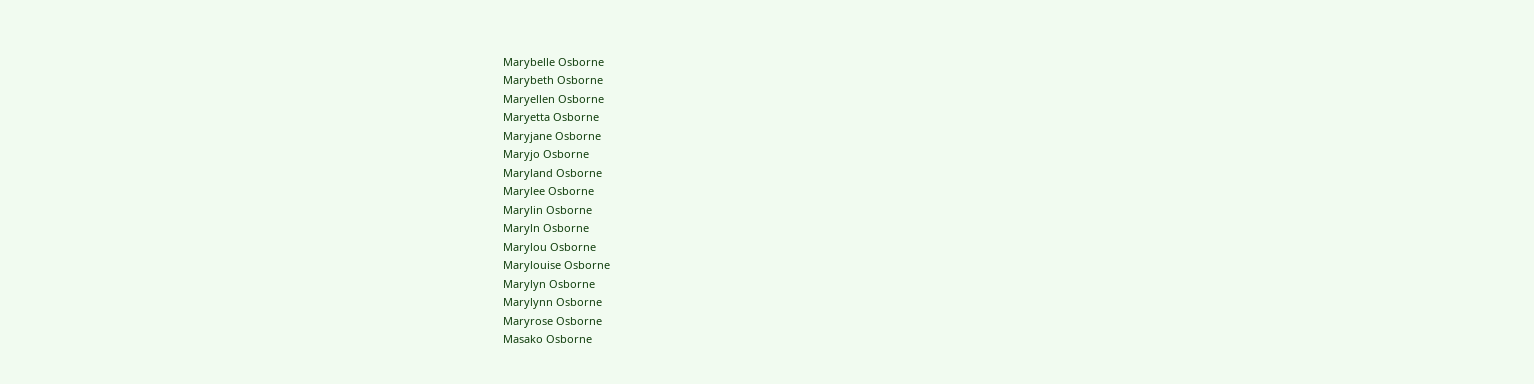Marybelle Osborne
Marybeth Osborne
Maryellen Osborne
Maryetta Osborne
Maryjane Osborne
Maryjo Osborne
Maryland Osborne
Marylee Osborne
Marylin Osborne
Maryln Osborne
Marylou Osborne
Marylouise Osborne
Marylyn Osborne
Marylynn Osborne
Maryrose Osborne
Masako Osborne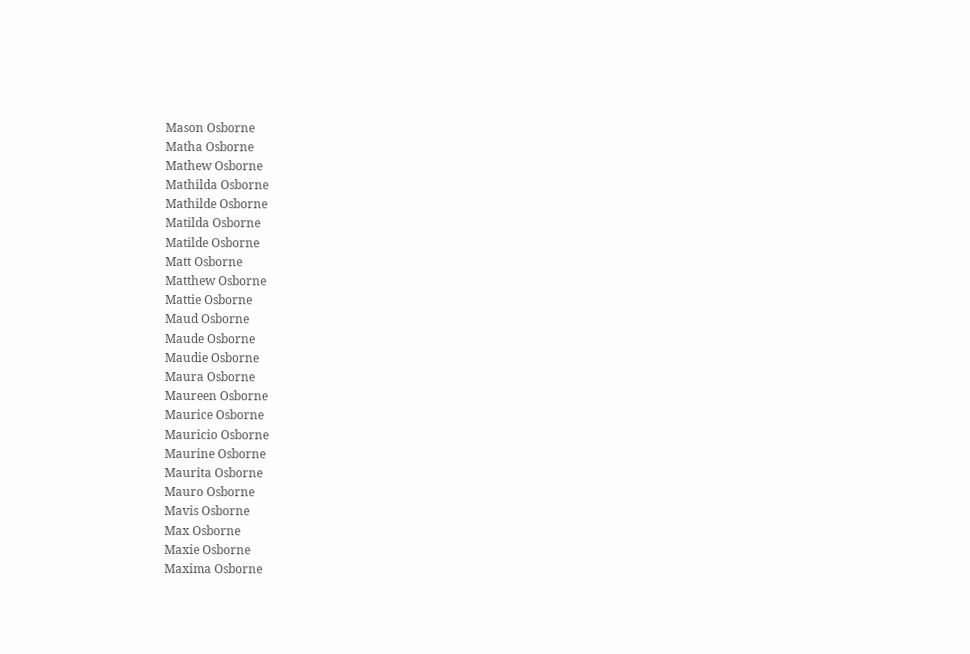Mason Osborne
Matha Osborne
Mathew Osborne
Mathilda Osborne
Mathilde Osborne
Matilda Osborne
Matilde Osborne
Matt Osborne
Matthew Osborne
Mattie Osborne
Maud Osborne
Maude Osborne
Maudie Osborne
Maura Osborne
Maureen Osborne
Maurice Osborne
Mauricio Osborne
Maurine Osborne
Maurita Osborne
Mauro Osborne
Mavis Osborne
Max Osborne
Maxie Osborne
Maxima Osborne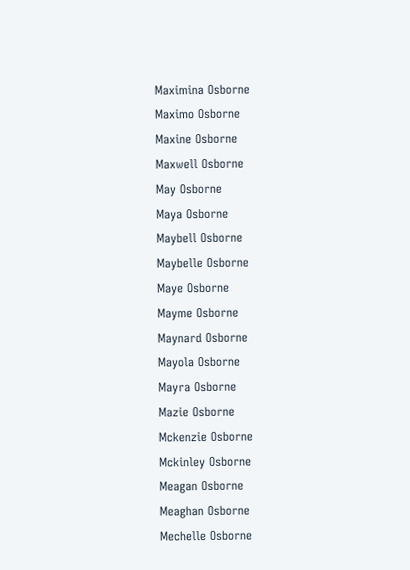Maximina Osborne
Maximo Osborne
Maxine Osborne
Maxwell Osborne
May Osborne
Maya Osborne
Maybell Osborne
Maybelle Osborne
Maye Osborne
Mayme Osborne
Maynard Osborne
Mayola Osborne
Mayra Osborne
Mazie Osborne
Mckenzie Osborne
Mckinley Osborne
Meagan Osborne
Meaghan Osborne
Mechelle Osborne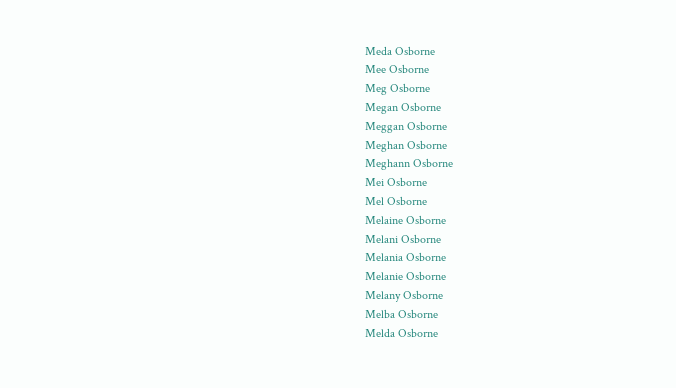Meda Osborne
Mee Osborne
Meg Osborne
Megan Osborne
Meggan Osborne
Meghan Osborne
Meghann Osborne
Mei Osborne
Mel Osborne
Melaine Osborne
Melani Osborne
Melania Osborne
Melanie Osborne
Melany Osborne
Melba Osborne
Melda Osborne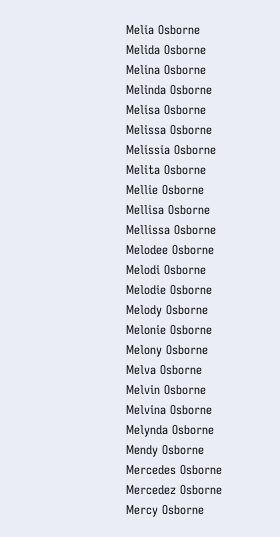Melia Osborne
Melida Osborne
Melina Osborne
Melinda Osborne
Melisa Osborne
Melissa Osborne
Melissia Osborne
Melita Osborne
Mellie Osborne
Mellisa Osborne
Mellissa Osborne
Melodee Osborne
Melodi Osborne
Melodie Osborne
Melody Osborne
Melonie Osborne
Melony Osborne
Melva Osborne
Melvin Osborne
Melvina Osborne
Melynda Osborne
Mendy Osborne
Mercedes Osborne
Mercedez Osborne
Mercy Osborne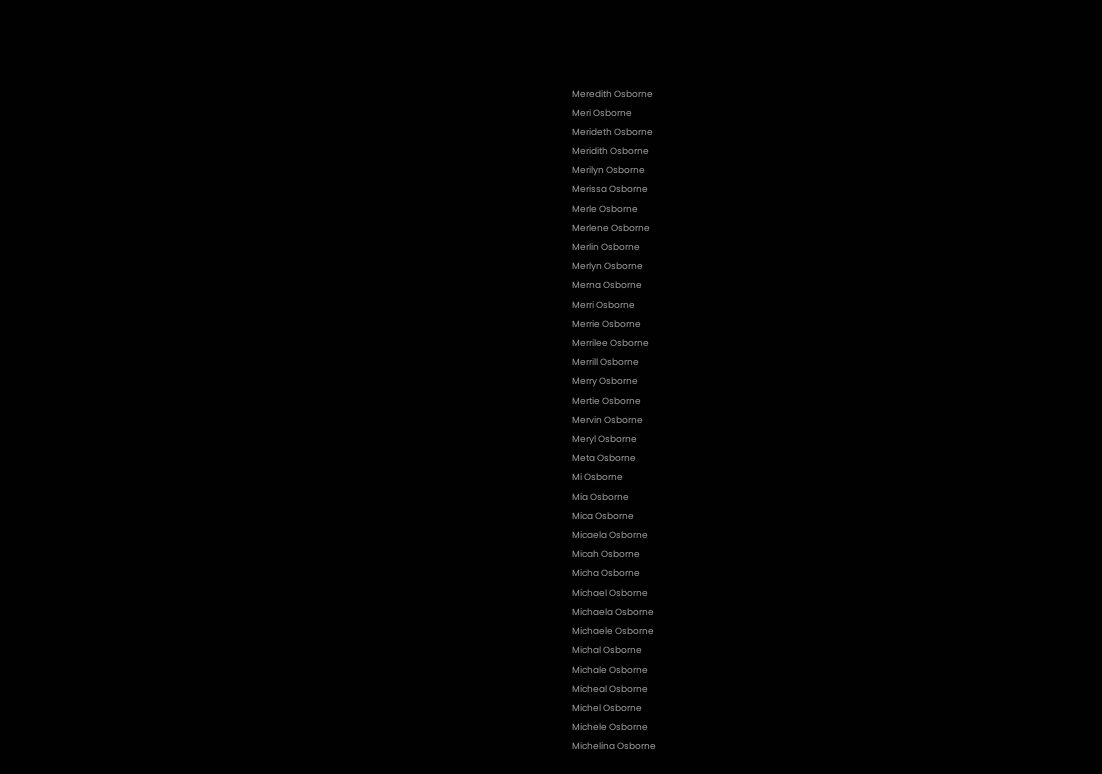Meredith Osborne
Meri Osborne
Merideth Osborne
Meridith Osborne
Merilyn Osborne
Merissa Osborne
Merle Osborne
Merlene Osborne
Merlin Osborne
Merlyn Osborne
Merna Osborne
Merri Osborne
Merrie Osborne
Merrilee Osborne
Merrill Osborne
Merry Osborne
Mertie Osborne
Mervin Osborne
Meryl Osborne
Meta Osborne
Mi Osborne
Mia Osborne
Mica Osborne
Micaela Osborne
Micah Osborne
Micha Osborne
Michael Osborne
Michaela Osborne
Michaele Osborne
Michal Osborne
Michale Osborne
Micheal Osborne
Michel Osborne
Michele Osborne
Michelina Osborne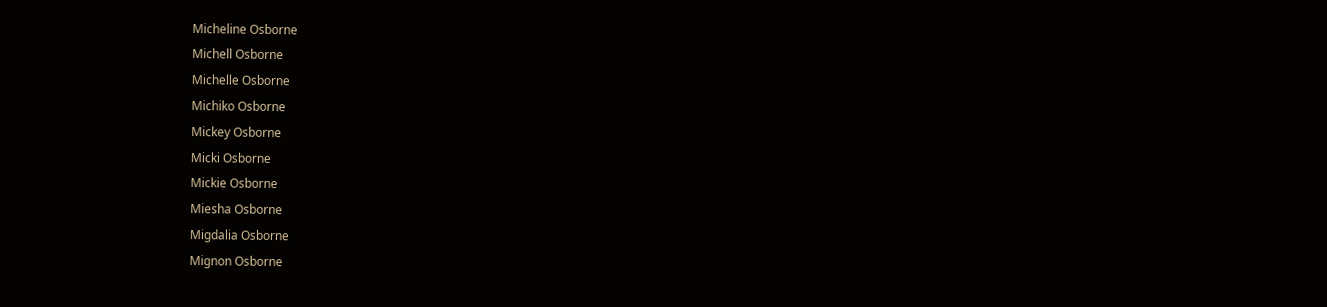Micheline Osborne
Michell Osborne
Michelle Osborne
Michiko Osborne
Mickey Osborne
Micki Osborne
Mickie Osborne
Miesha Osborne
Migdalia Osborne
Mignon Osborne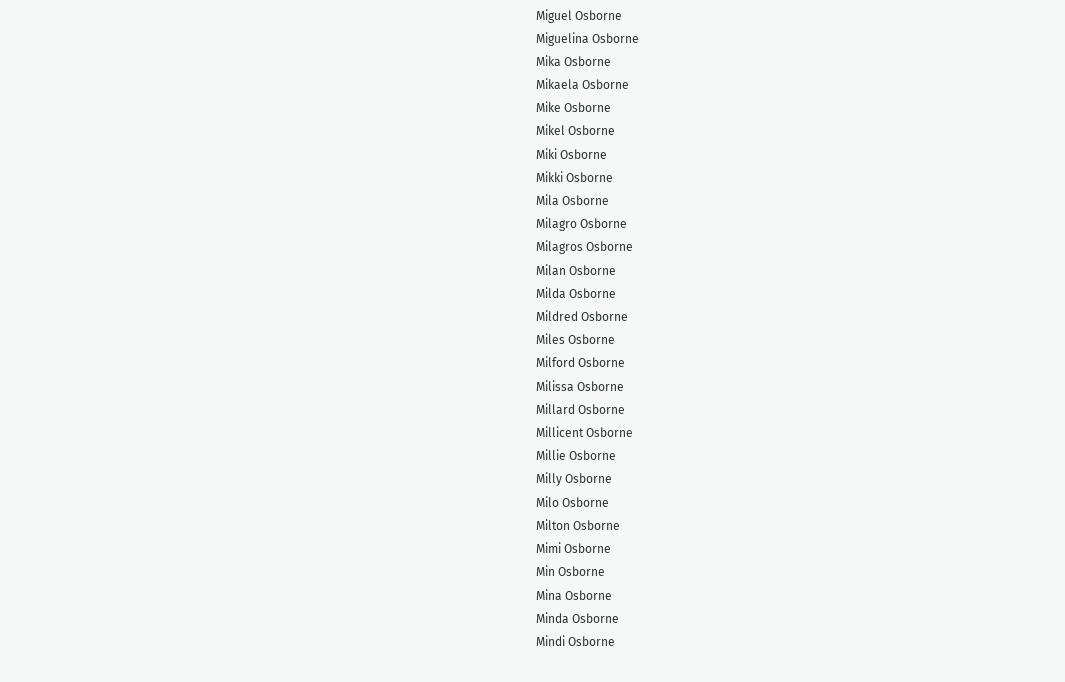Miguel Osborne
Miguelina Osborne
Mika Osborne
Mikaela Osborne
Mike Osborne
Mikel Osborne
Miki Osborne
Mikki Osborne
Mila Osborne
Milagro Osborne
Milagros Osborne
Milan Osborne
Milda Osborne
Mildred Osborne
Miles Osborne
Milford Osborne
Milissa Osborne
Millard Osborne
Millicent Osborne
Millie Osborne
Milly Osborne
Milo Osborne
Milton Osborne
Mimi Osborne
Min Osborne
Mina Osborne
Minda Osborne
Mindi Osborne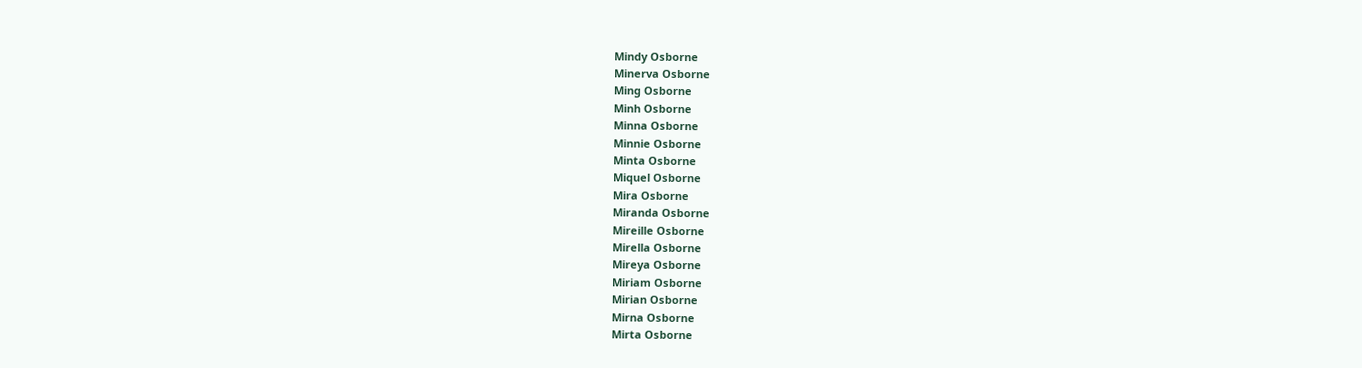Mindy Osborne
Minerva Osborne
Ming Osborne
Minh Osborne
Minna Osborne
Minnie Osborne
Minta Osborne
Miquel Osborne
Mira Osborne
Miranda Osborne
Mireille Osborne
Mirella Osborne
Mireya Osborne
Miriam Osborne
Mirian Osborne
Mirna Osborne
Mirta Osborne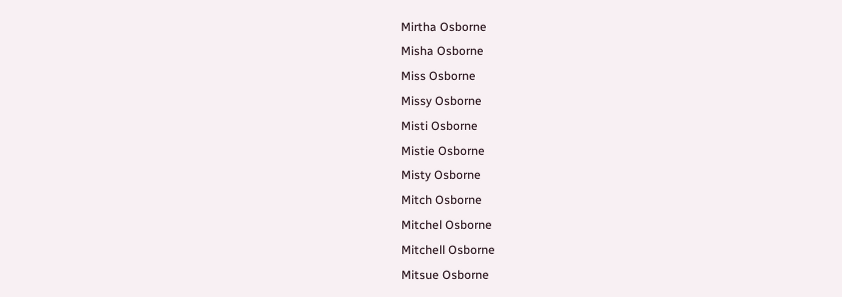Mirtha Osborne
Misha Osborne
Miss Osborne
Missy Osborne
Misti Osborne
Mistie Osborne
Misty Osborne
Mitch Osborne
Mitchel Osborne
Mitchell Osborne
Mitsue Osborne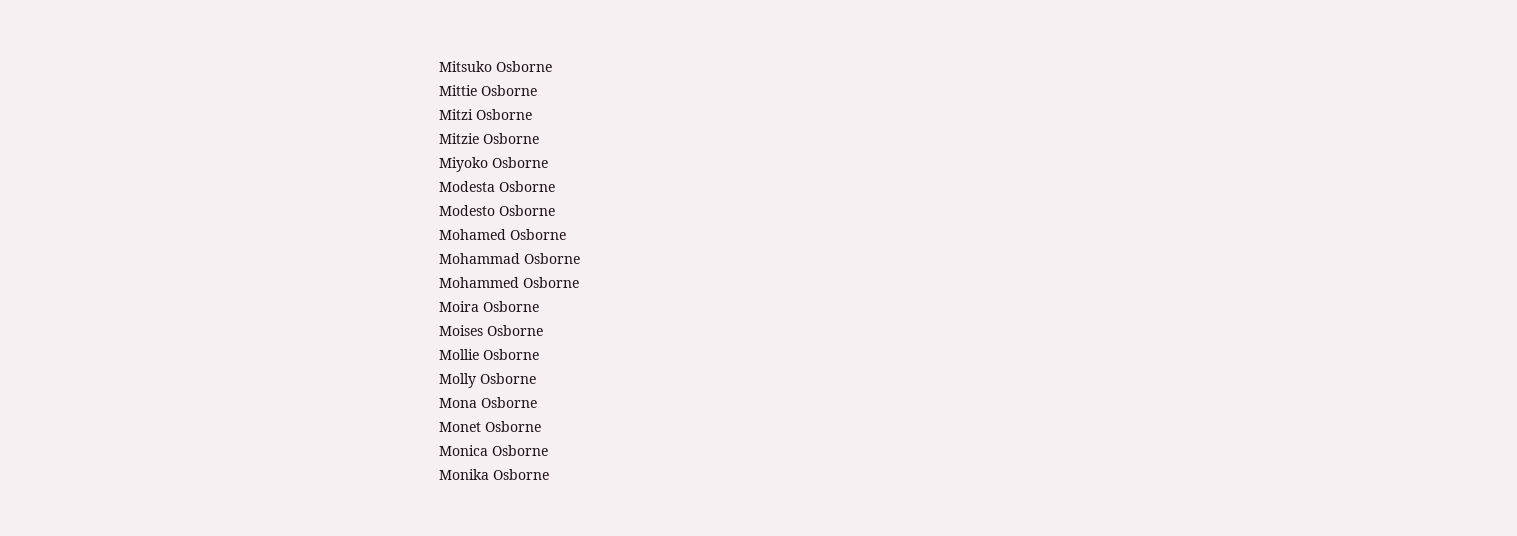Mitsuko Osborne
Mittie Osborne
Mitzi Osborne
Mitzie Osborne
Miyoko Osborne
Modesta Osborne
Modesto Osborne
Mohamed Osborne
Mohammad Osborne
Mohammed Osborne
Moira Osborne
Moises Osborne
Mollie Osborne
Molly Osborne
Mona Osborne
Monet Osborne
Monica Osborne
Monika Osborne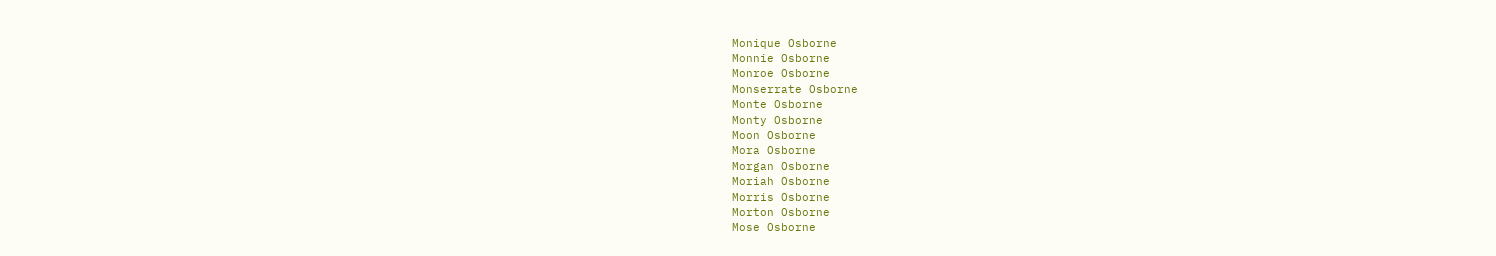Monique Osborne
Monnie Osborne
Monroe Osborne
Monserrate Osborne
Monte Osborne
Monty Osborne
Moon Osborne
Mora Osborne
Morgan Osborne
Moriah Osborne
Morris Osborne
Morton Osborne
Mose Osborne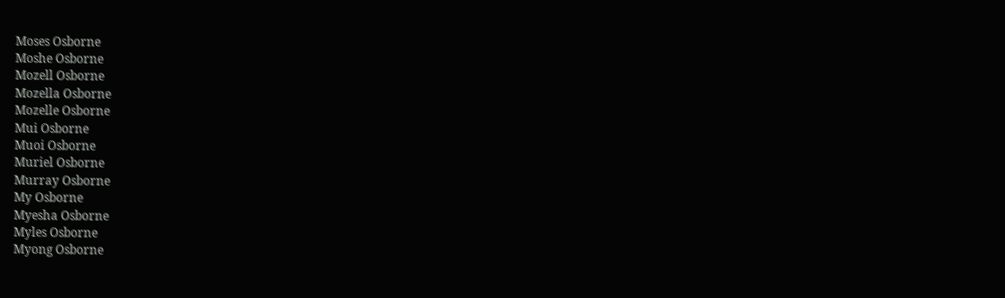Moses Osborne
Moshe Osborne
Mozell Osborne
Mozella Osborne
Mozelle Osborne
Mui Osborne
Muoi Osborne
Muriel Osborne
Murray Osborne
My Osborne
Myesha Osborne
Myles Osborne
Myong Osborne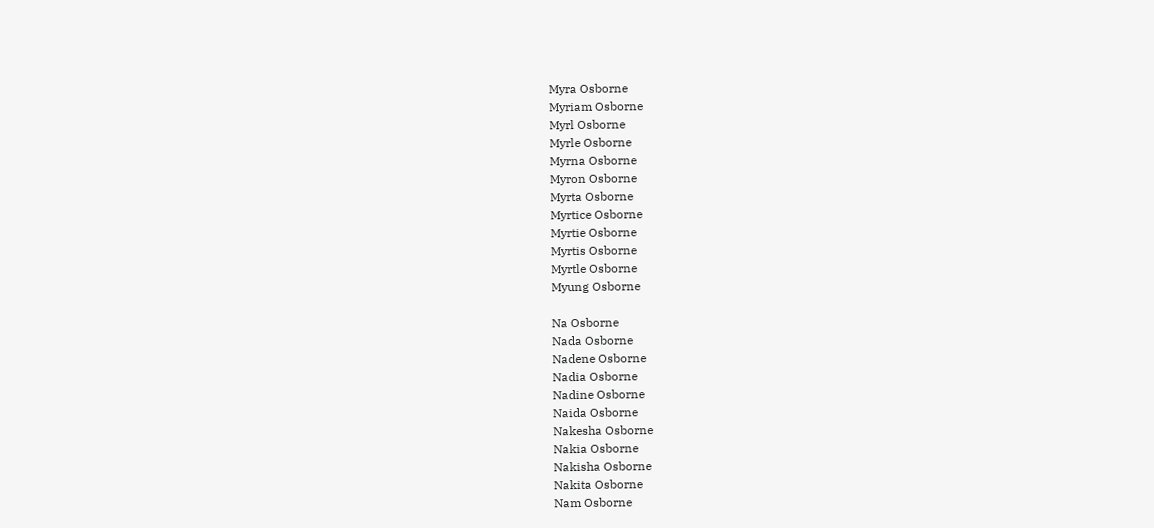Myra Osborne
Myriam Osborne
Myrl Osborne
Myrle Osborne
Myrna Osborne
Myron Osborne
Myrta Osborne
Myrtice Osborne
Myrtie Osborne
Myrtis Osborne
Myrtle Osborne
Myung Osborne

Na Osborne
Nada Osborne
Nadene Osborne
Nadia Osborne
Nadine Osborne
Naida Osborne
Nakesha Osborne
Nakia Osborne
Nakisha Osborne
Nakita Osborne
Nam Osborne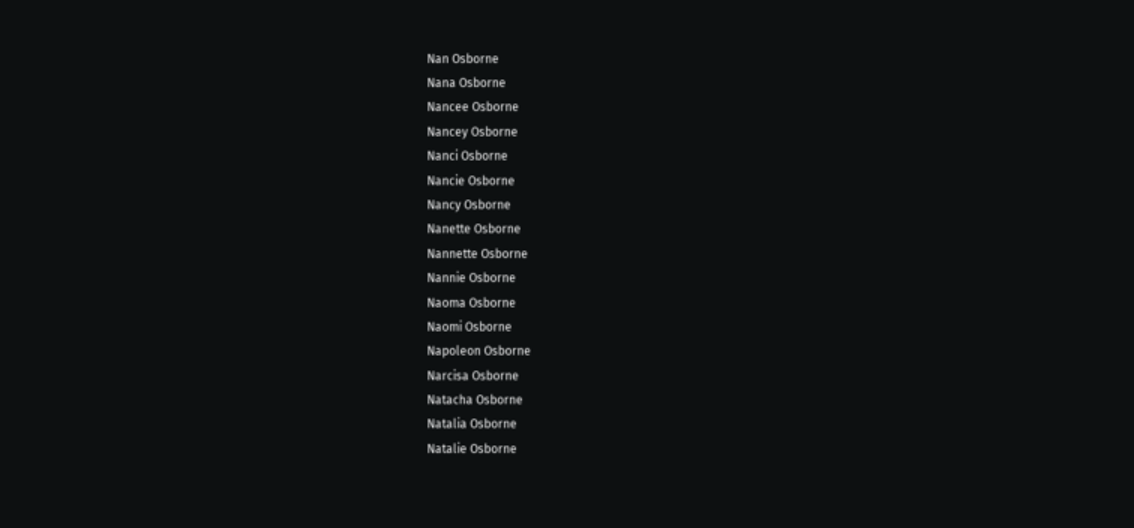Nan Osborne
Nana Osborne
Nancee Osborne
Nancey Osborne
Nanci Osborne
Nancie Osborne
Nancy Osborne
Nanette Osborne
Nannette Osborne
Nannie Osborne
Naoma Osborne
Naomi Osborne
Napoleon Osborne
Narcisa Osborne
Natacha Osborne
Natalia Osborne
Natalie Osborne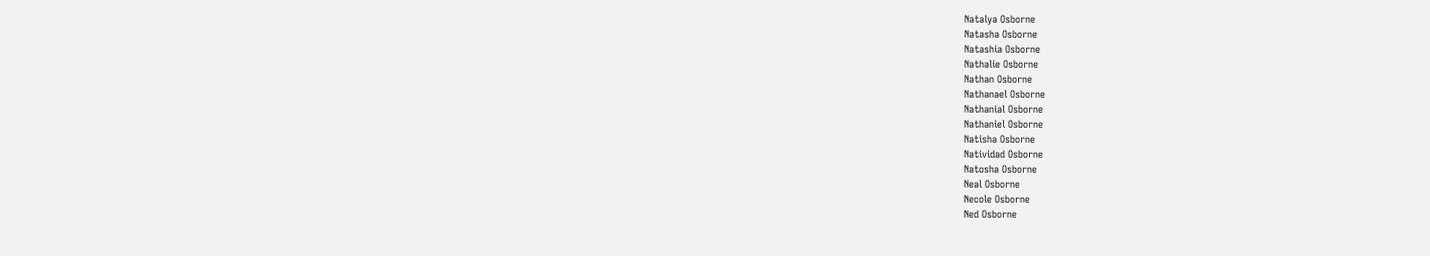Natalya Osborne
Natasha Osborne
Natashia Osborne
Nathalie Osborne
Nathan Osborne
Nathanael Osborne
Nathanial Osborne
Nathaniel Osborne
Natisha Osborne
Natividad Osborne
Natosha Osborne
Neal Osborne
Necole Osborne
Ned Osborne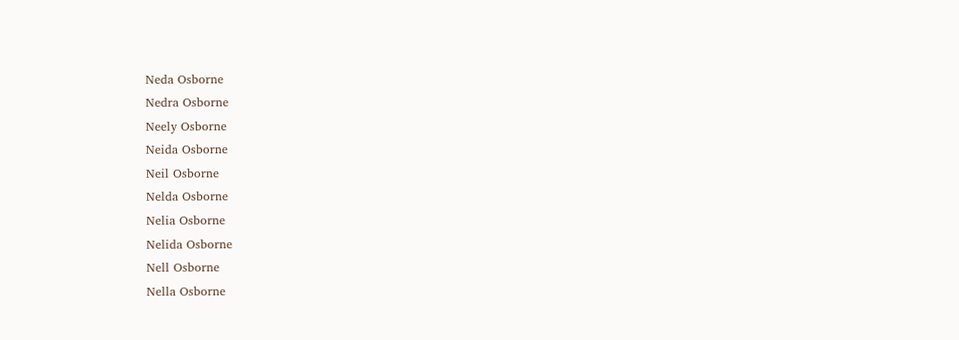Neda Osborne
Nedra Osborne
Neely Osborne
Neida Osborne
Neil Osborne
Nelda Osborne
Nelia Osborne
Nelida Osborne
Nell Osborne
Nella Osborne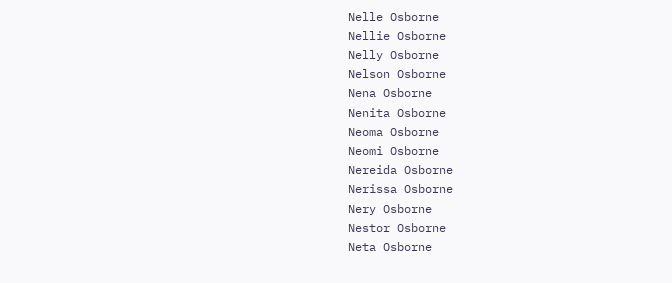Nelle Osborne
Nellie Osborne
Nelly Osborne
Nelson Osborne
Nena Osborne
Nenita Osborne
Neoma Osborne
Neomi Osborne
Nereida Osborne
Nerissa Osborne
Nery Osborne
Nestor Osborne
Neta Osborne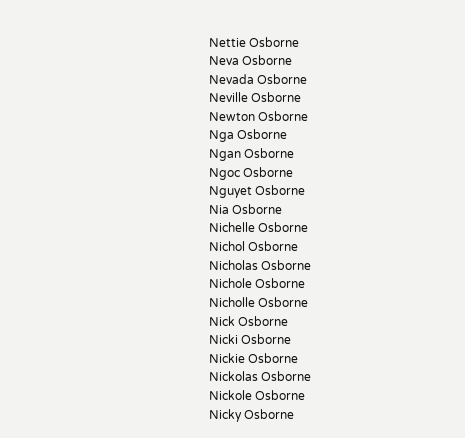Nettie Osborne
Neva Osborne
Nevada Osborne
Neville Osborne
Newton Osborne
Nga Osborne
Ngan Osborne
Ngoc Osborne
Nguyet Osborne
Nia Osborne
Nichelle Osborne
Nichol Osborne
Nicholas Osborne
Nichole Osborne
Nicholle Osborne
Nick Osborne
Nicki Osborne
Nickie Osborne
Nickolas Osborne
Nickole Osborne
Nicky Osborne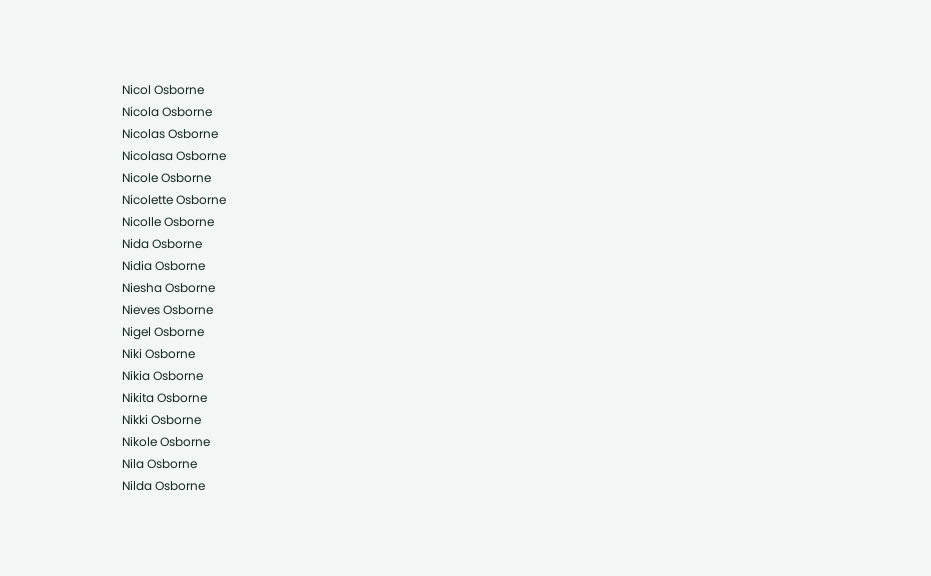Nicol Osborne
Nicola Osborne
Nicolas Osborne
Nicolasa Osborne
Nicole Osborne
Nicolette Osborne
Nicolle Osborne
Nida Osborne
Nidia Osborne
Niesha Osborne
Nieves Osborne
Nigel Osborne
Niki Osborne
Nikia Osborne
Nikita Osborne
Nikki Osborne
Nikole Osborne
Nila Osborne
Nilda Osborne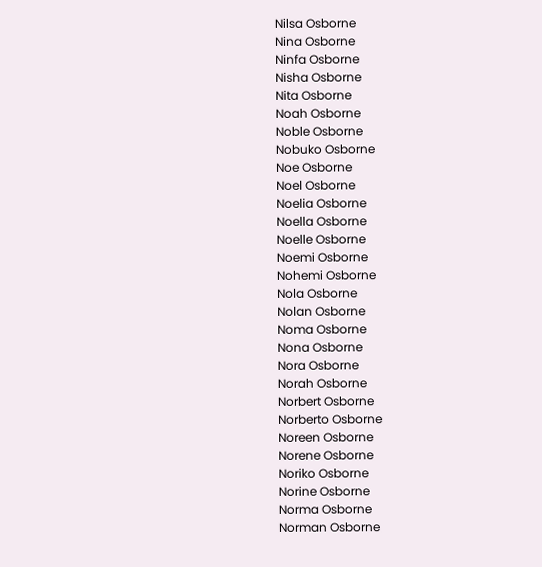Nilsa Osborne
Nina Osborne
Ninfa Osborne
Nisha Osborne
Nita Osborne
Noah Osborne
Noble Osborne
Nobuko Osborne
Noe Osborne
Noel Osborne
Noelia Osborne
Noella Osborne
Noelle Osborne
Noemi Osborne
Nohemi Osborne
Nola Osborne
Nolan Osborne
Noma Osborne
Nona Osborne
Nora Osborne
Norah Osborne
Norbert Osborne
Norberto Osborne
Noreen Osborne
Norene Osborne
Noriko Osborne
Norine Osborne
Norma Osborne
Norman Osborne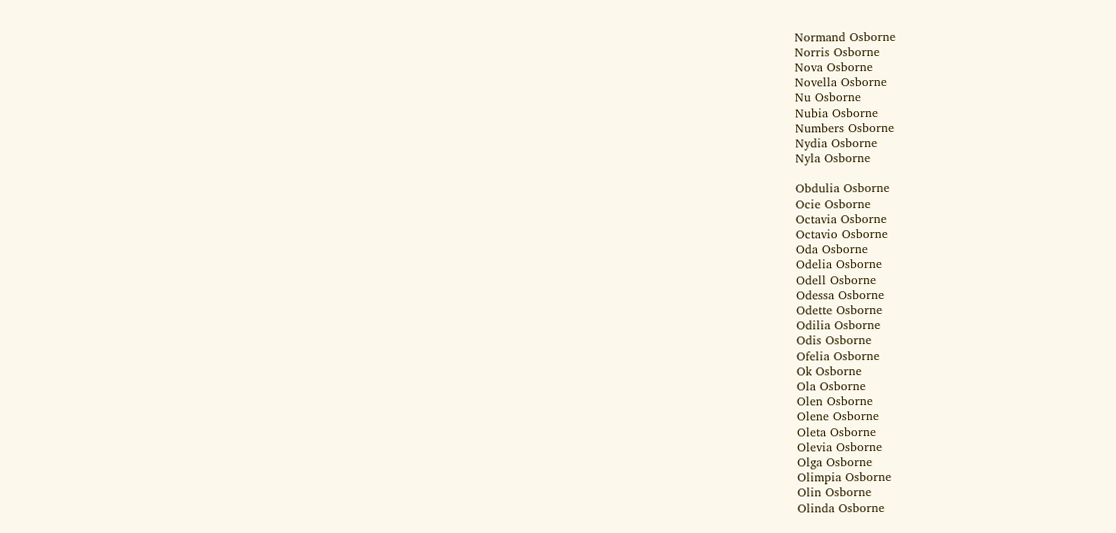Normand Osborne
Norris Osborne
Nova Osborne
Novella Osborne
Nu Osborne
Nubia Osborne
Numbers Osborne
Nydia Osborne
Nyla Osborne

Obdulia Osborne
Ocie Osborne
Octavia Osborne
Octavio Osborne
Oda Osborne
Odelia Osborne
Odell Osborne
Odessa Osborne
Odette Osborne
Odilia Osborne
Odis Osborne
Ofelia Osborne
Ok Osborne
Ola Osborne
Olen Osborne
Olene Osborne
Oleta Osborne
Olevia Osborne
Olga Osborne
Olimpia Osborne
Olin Osborne
Olinda Osborne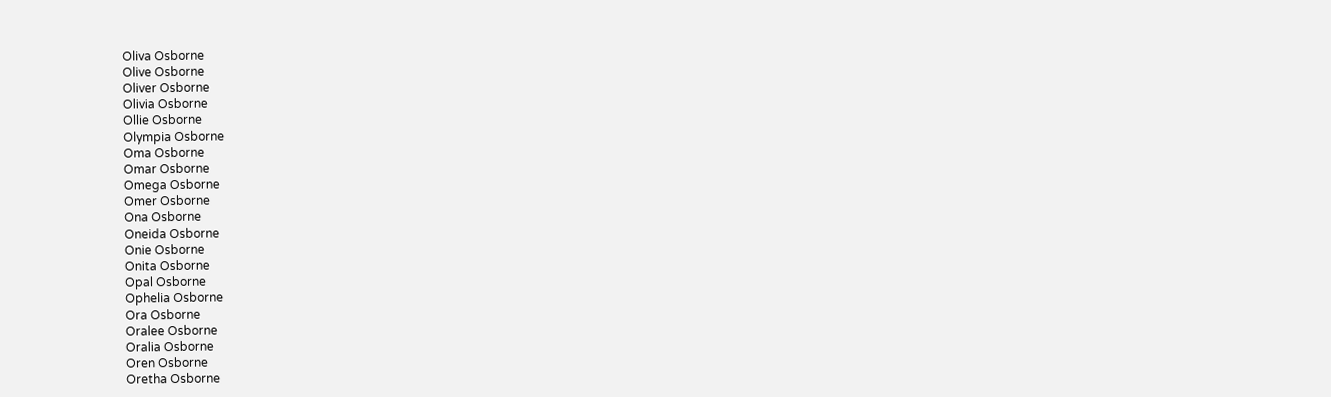Oliva Osborne
Olive Osborne
Oliver Osborne
Olivia Osborne
Ollie Osborne
Olympia Osborne
Oma Osborne
Omar Osborne
Omega Osborne
Omer Osborne
Ona Osborne
Oneida Osborne
Onie Osborne
Onita Osborne
Opal Osborne
Ophelia Osborne
Ora Osborne
Oralee Osborne
Oralia Osborne
Oren Osborne
Oretha Osborne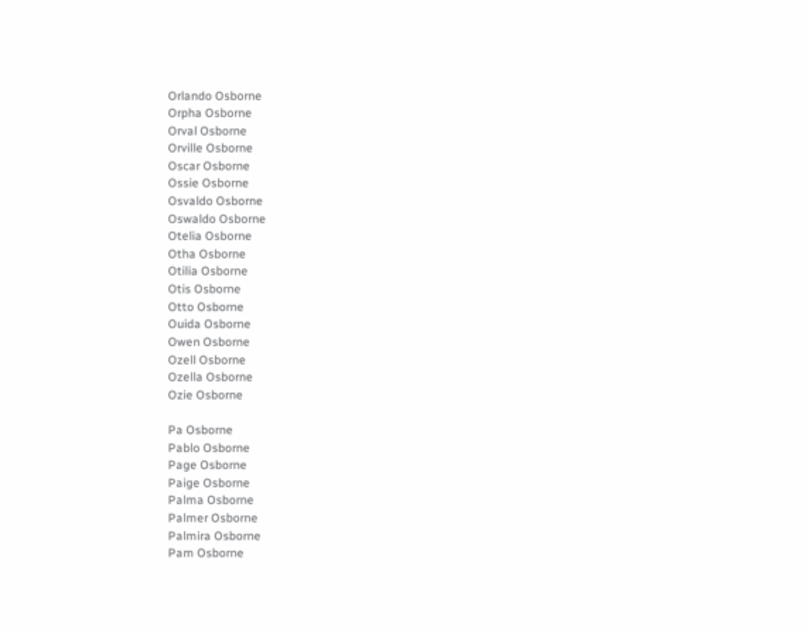Orlando Osborne
Orpha Osborne
Orval Osborne
Orville Osborne
Oscar Osborne
Ossie Osborne
Osvaldo Osborne
Oswaldo Osborne
Otelia Osborne
Otha Osborne
Otilia Osborne
Otis Osborne
Otto Osborne
Ouida Osborne
Owen Osborne
Ozell Osborne
Ozella Osborne
Ozie Osborne

Pa Osborne
Pablo Osborne
Page Osborne
Paige Osborne
Palma Osborne
Palmer Osborne
Palmira Osborne
Pam Osborne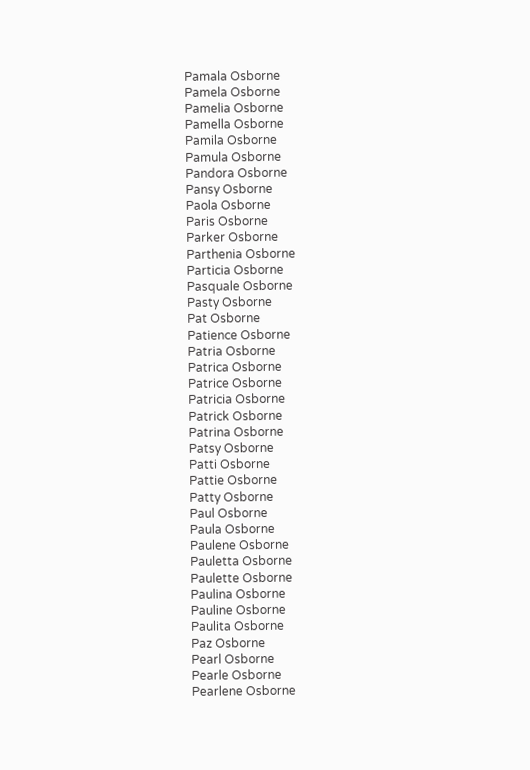Pamala Osborne
Pamela Osborne
Pamelia Osborne
Pamella Osborne
Pamila Osborne
Pamula Osborne
Pandora Osborne
Pansy Osborne
Paola Osborne
Paris Osborne
Parker Osborne
Parthenia Osborne
Particia Osborne
Pasquale Osborne
Pasty Osborne
Pat Osborne
Patience Osborne
Patria Osborne
Patrica Osborne
Patrice Osborne
Patricia Osborne
Patrick Osborne
Patrina Osborne
Patsy Osborne
Patti Osborne
Pattie Osborne
Patty Osborne
Paul Osborne
Paula Osborne
Paulene Osborne
Pauletta Osborne
Paulette Osborne
Paulina Osborne
Pauline Osborne
Paulita Osborne
Paz Osborne
Pearl Osborne
Pearle Osborne
Pearlene Osborne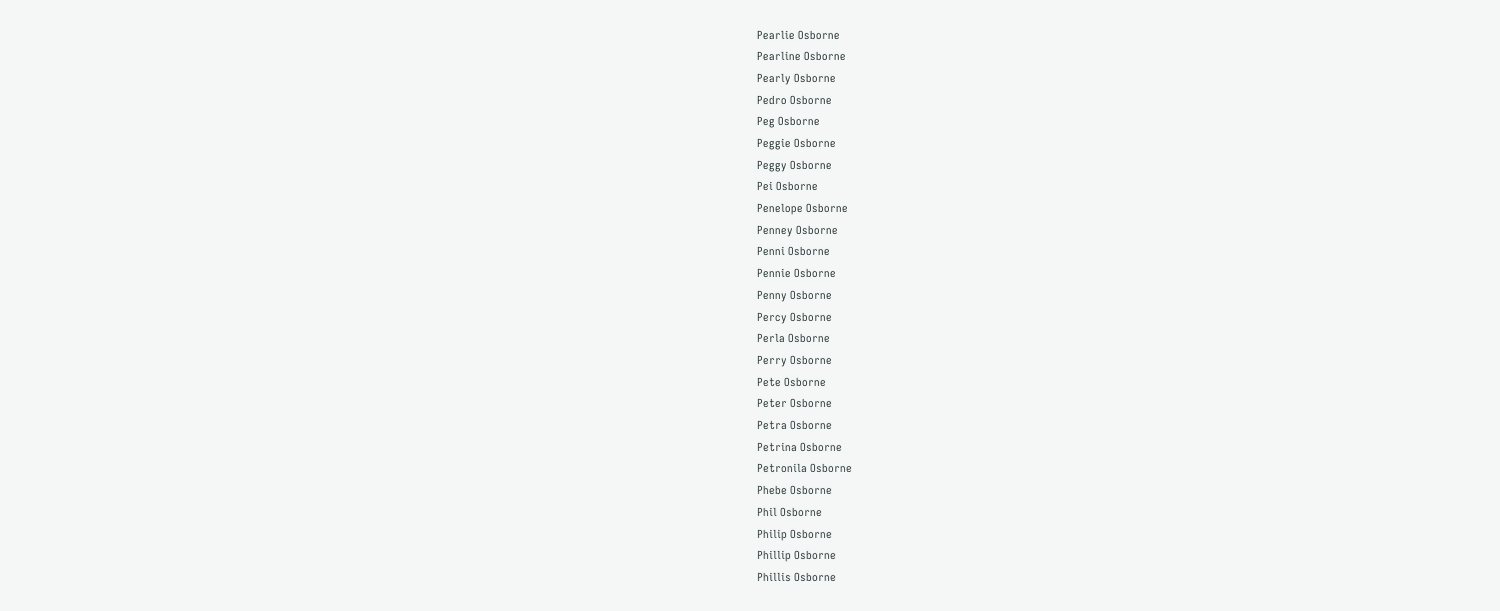Pearlie Osborne
Pearline Osborne
Pearly Osborne
Pedro Osborne
Peg Osborne
Peggie Osborne
Peggy Osborne
Pei Osborne
Penelope Osborne
Penney Osborne
Penni Osborne
Pennie Osborne
Penny Osborne
Percy Osborne
Perla Osborne
Perry Osborne
Pete Osborne
Peter Osborne
Petra Osborne
Petrina Osborne
Petronila Osborne
Phebe Osborne
Phil Osborne
Philip Osborne
Phillip Osborne
Phillis Osborne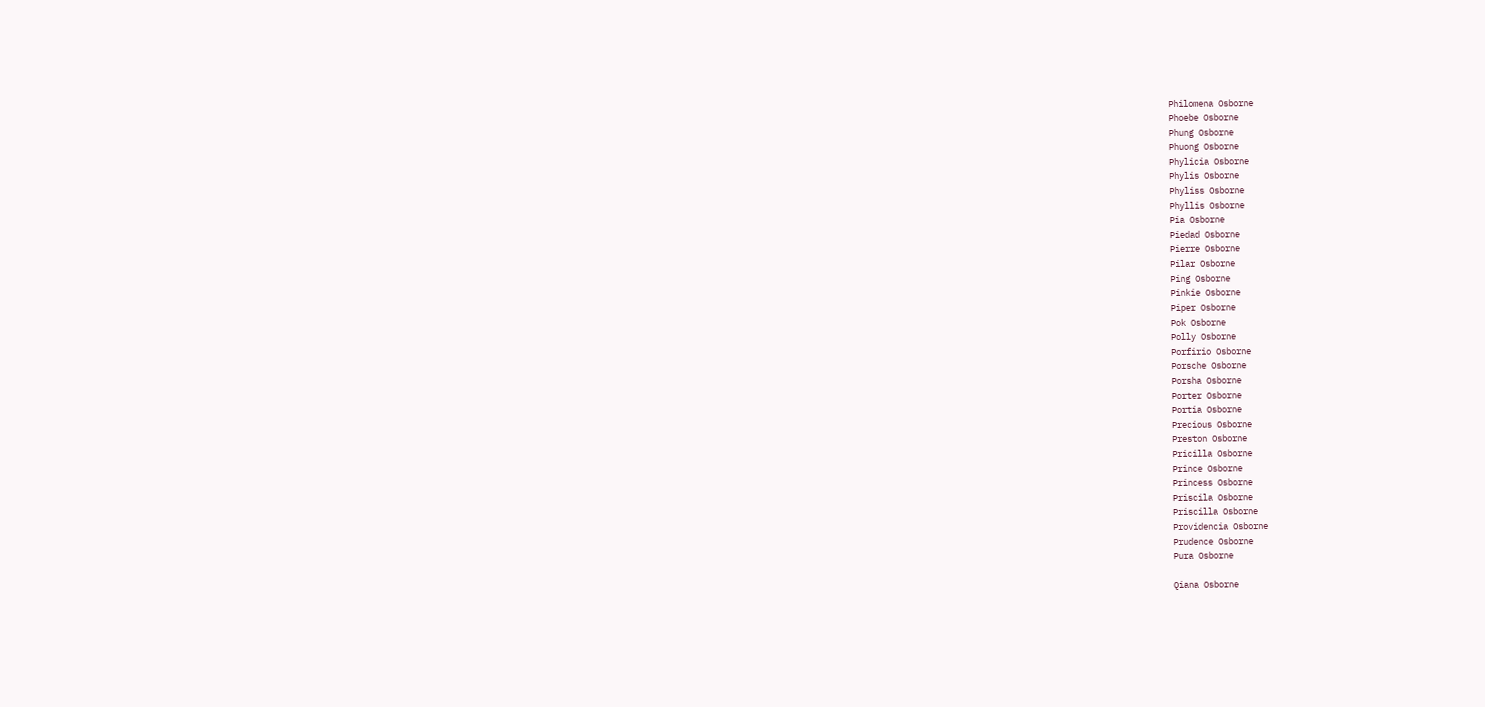Philomena Osborne
Phoebe Osborne
Phung Osborne
Phuong Osborne
Phylicia Osborne
Phylis Osborne
Phyliss Osborne
Phyllis Osborne
Pia Osborne
Piedad Osborne
Pierre Osborne
Pilar Osborne
Ping Osborne
Pinkie Osborne
Piper Osborne
Pok Osborne
Polly Osborne
Porfirio Osborne
Porsche Osborne
Porsha Osborne
Porter Osborne
Portia Osborne
Precious Osborne
Preston Osborne
Pricilla Osborne
Prince Osborne
Princess Osborne
Priscila Osborne
Priscilla Osborne
Providencia Osborne
Prudence Osborne
Pura Osborne

Qiana Osborne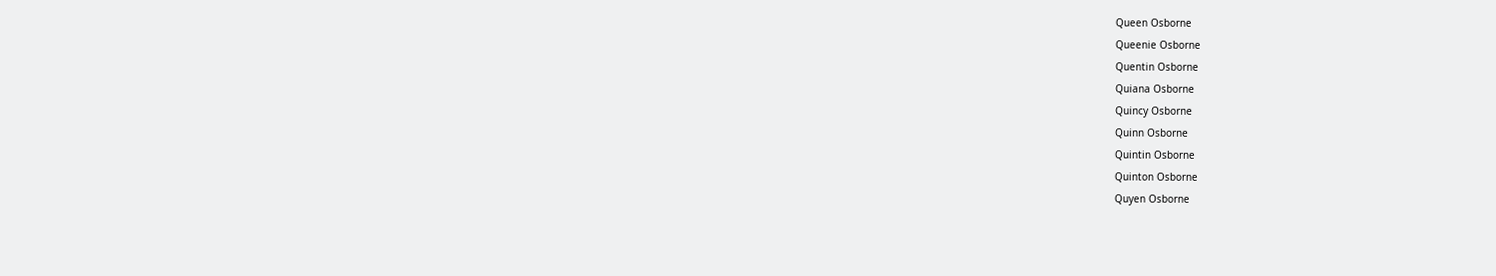Queen Osborne
Queenie Osborne
Quentin Osborne
Quiana Osborne
Quincy Osborne
Quinn Osborne
Quintin Osborne
Quinton Osborne
Quyen Osborne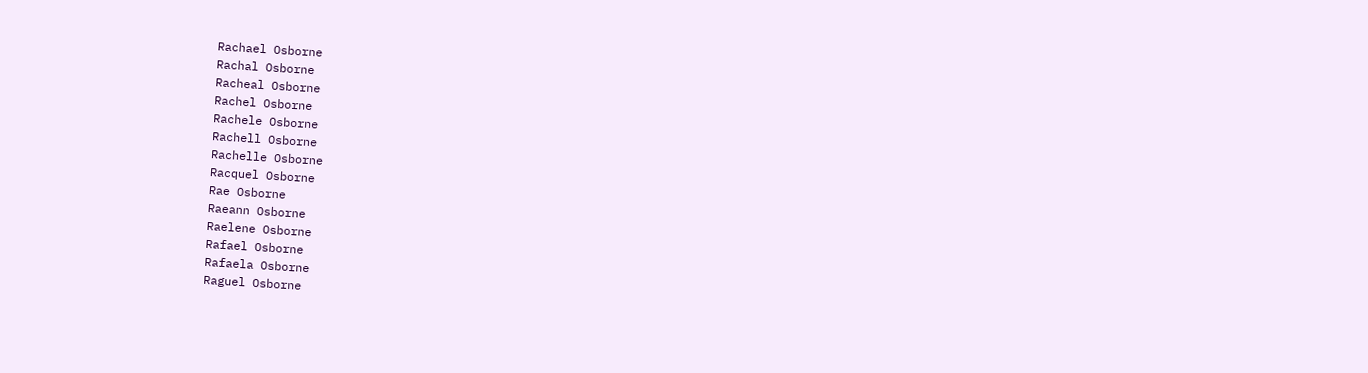Rachael Osborne
Rachal Osborne
Racheal Osborne
Rachel Osborne
Rachele Osborne
Rachell Osborne
Rachelle Osborne
Racquel Osborne
Rae Osborne
Raeann Osborne
Raelene Osborne
Rafael Osborne
Rafaela Osborne
Raguel Osborne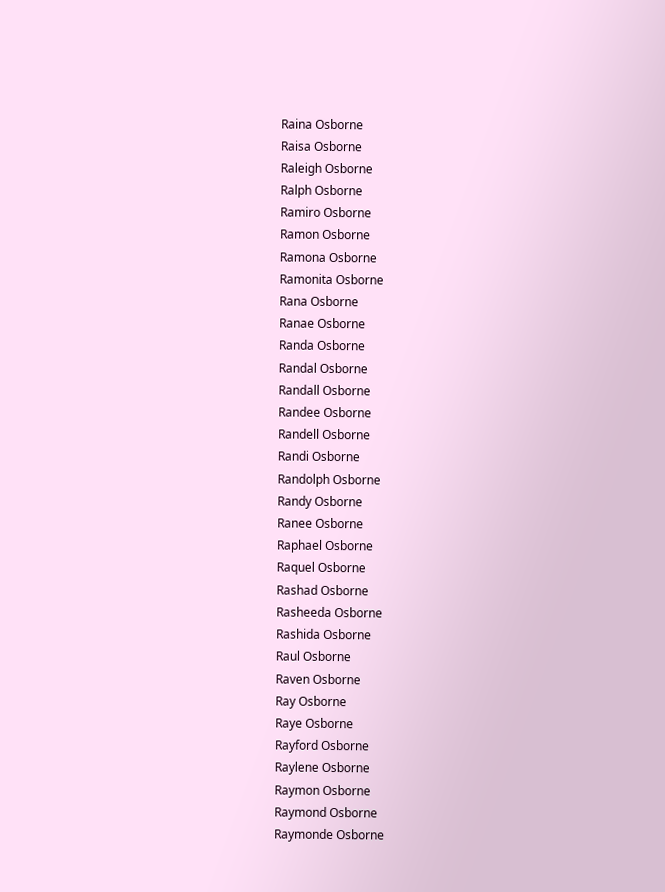Raina Osborne
Raisa Osborne
Raleigh Osborne
Ralph Osborne
Ramiro Osborne
Ramon Osborne
Ramona Osborne
Ramonita Osborne
Rana Osborne
Ranae Osborne
Randa Osborne
Randal Osborne
Randall Osborne
Randee Osborne
Randell Osborne
Randi Osborne
Randolph Osborne
Randy Osborne
Ranee Osborne
Raphael Osborne
Raquel Osborne
Rashad Osborne
Rasheeda Osborne
Rashida Osborne
Raul Osborne
Raven Osborne
Ray Osborne
Raye Osborne
Rayford Osborne
Raylene Osborne
Raymon Osborne
Raymond Osborne
Raymonde Osborne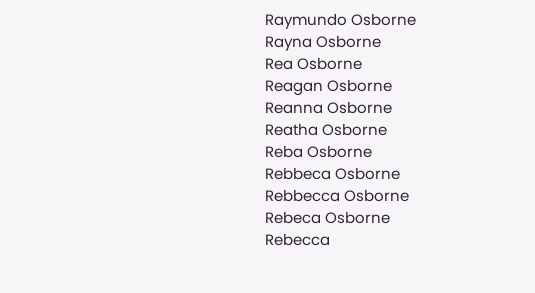Raymundo Osborne
Rayna Osborne
Rea Osborne
Reagan Osborne
Reanna Osborne
Reatha Osborne
Reba Osborne
Rebbeca Osborne
Rebbecca Osborne
Rebeca Osborne
Rebecca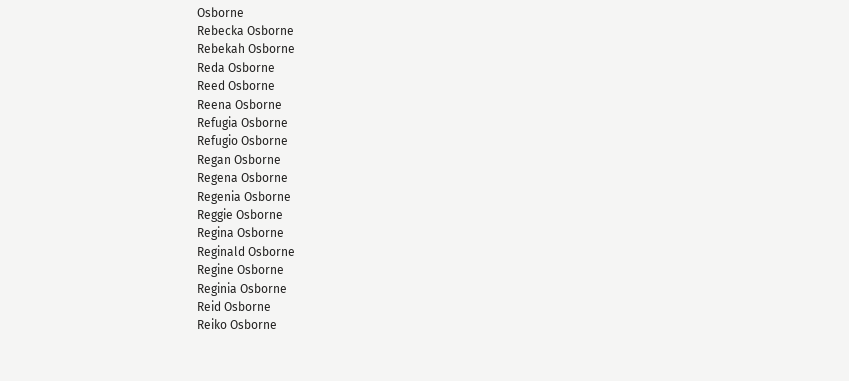Osborne
Rebecka Osborne
Rebekah Osborne
Reda Osborne
Reed Osborne
Reena Osborne
Refugia Osborne
Refugio Osborne
Regan Osborne
Regena Osborne
Regenia Osborne
Reggie Osborne
Regina Osborne
Reginald Osborne
Regine Osborne
Reginia Osborne
Reid Osborne
Reiko Osborne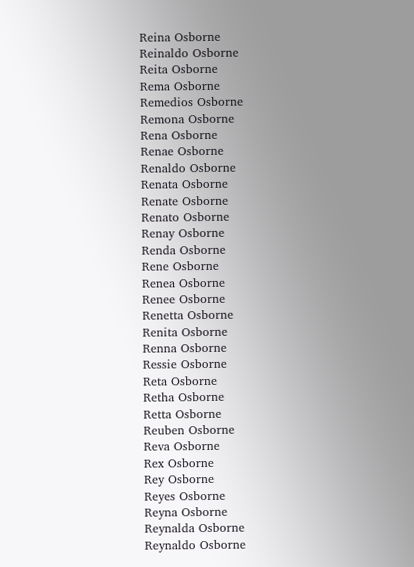Reina Osborne
Reinaldo Osborne
Reita Osborne
Rema Osborne
Remedios Osborne
Remona Osborne
Rena Osborne
Renae Osborne
Renaldo Osborne
Renata Osborne
Renate Osborne
Renato Osborne
Renay Osborne
Renda Osborne
Rene Osborne
Renea Osborne
Renee Osborne
Renetta Osborne
Renita Osborne
Renna Osborne
Ressie Osborne
Reta Osborne
Retha Osborne
Retta Osborne
Reuben Osborne
Reva Osborne
Rex Osborne
Rey Osborne
Reyes Osborne
Reyna Osborne
Reynalda Osborne
Reynaldo Osborne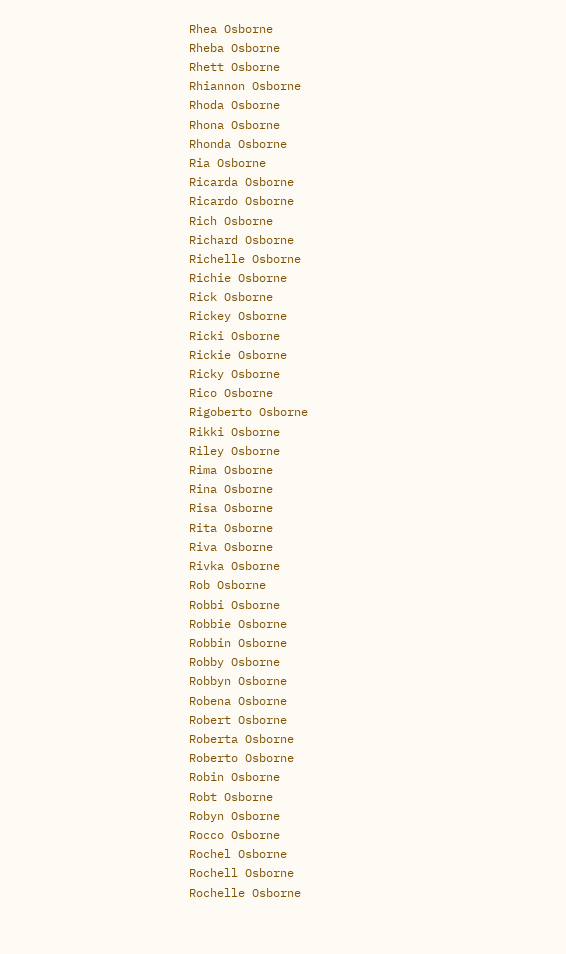Rhea Osborne
Rheba Osborne
Rhett Osborne
Rhiannon Osborne
Rhoda Osborne
Rhona Osborne
Rhonda Osborne
Ria Osborne
Ricarda Osborne
Ricardo Osborne
Rich Osborne
Richard Osborne
Richelle Osborne
Richie Osborne
Rick Osborne
Rickey Osborne
Ricki Osborne
Rickie Osborne
Ricky Osborne
Rico Osborne
Rigoberto Osborne
Rikki Osborne
Riley Osborne
Rima Osborne
Rina Osborne
Risa Osborne
Rita Osborne
Riva Osborne
Rivka Osborne
Rob Osborne
Robbi Osborne
Robbie Osborne
Robbin Osborne
Robby Osborne
Robbyn Osborne
Robena Osborne
Robert Osborne
Roberta Osborne
Roberto Osborne
Robin Osborne
Robt Osborne
Robyn Osborne
Rocco Osborne
Rochel Osborne
Rochell Osborne
Rochelle Osborne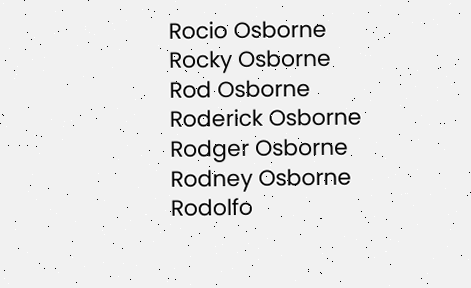Rocio Osborne
Rocky Osborne
Rod Osborne
Roderick Osborne
Rodger Osborne
Rodney Osborne
Rodolfo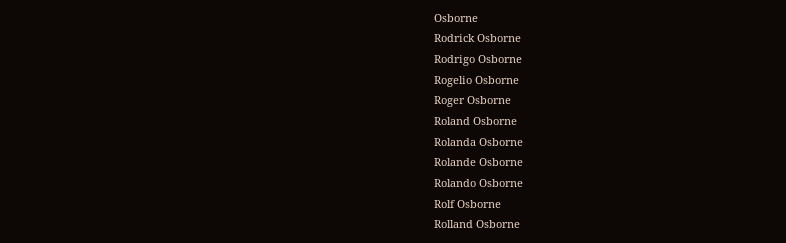Osborne
Rodrick Osborne
Rodrigo Osborne
Rogelio Osborne
Roger Osborne
Roland Osborne
Rolanda Osborne
Rolande Osborne
Rolando Osborne
Rolf Osborne
Rolland Osborne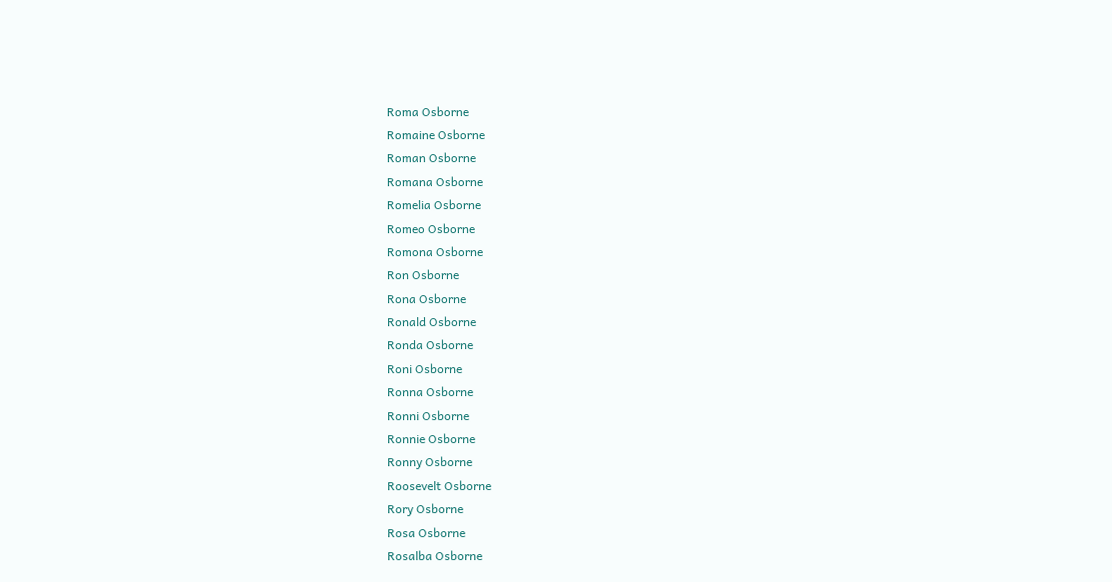Roma Osborne
Romaine Osborne
Roman Osborne
Romana Osborne
Romelia Osborne
Romeo Osborne
Romona Osborne
Ron Osborne
Rona Osborne
Ronald Osborne
Ronda Osborne
Roni Osborne
Ronna Osborne
Ronni Osborne
Ronnie Osborne
Ronny Osborne
Roosevelt Osborne
Rory Osborne
Rosa Osborne
Rosalba Osborne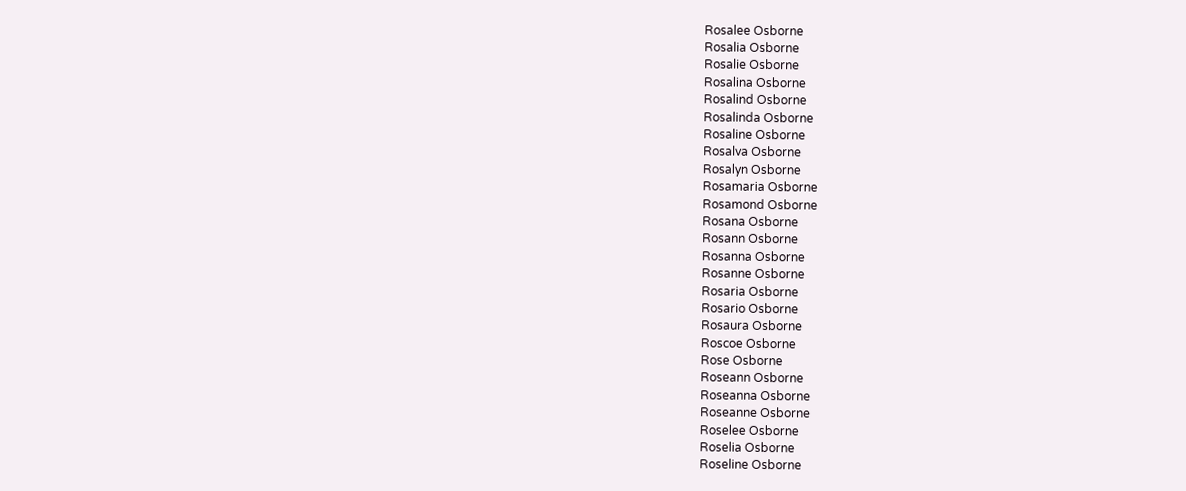Rosalee Osborne
Rosalia Osborne
Rosalie Osborne
Rosalina Osborne
Rosalind Osborne
Rosalinda Osborne
Rosaline Osborne
Rosalva Osborne
Rosalyn Osborne
Rosamaria Osborne
Rosamond Osborne
Rosana Osborne
Rosann Osborne
Rosanna Osborne
Rosanne Osborne
Rosaria Osborne
Rosario Osborne
Rosaura Osborne
Roscoe Osborne
Rose Osborne
Roseann Osborne
Roseanna Osborne
Roseanne Osborne
Roselee Osborne
Roselia Osborne
Roseline Osborne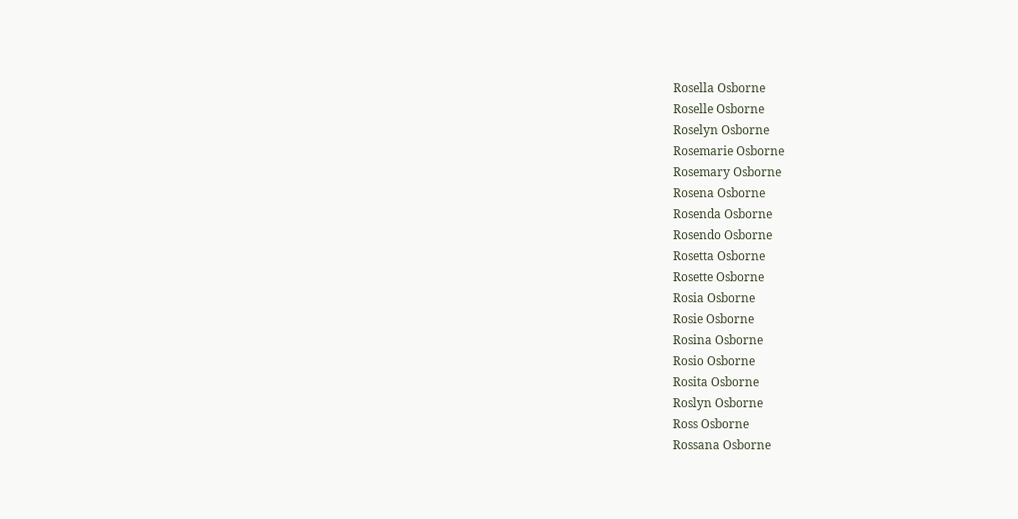Rosella Osborne
Roselle Osborne
Roselyn Osborne
Rosemarie Osborne
Rosemary Osborne
Rosena Osborne
Rosenda Osborne
Rosendo Osborne
Rosetta Osborne
Rosette Osborne
Rosia Osborne
Rosie Osborne
Rosina Osborne
Rosio Osborne
Rosita Osborne
Roslyn Osborne
Ross Osborne
Rossana Osborne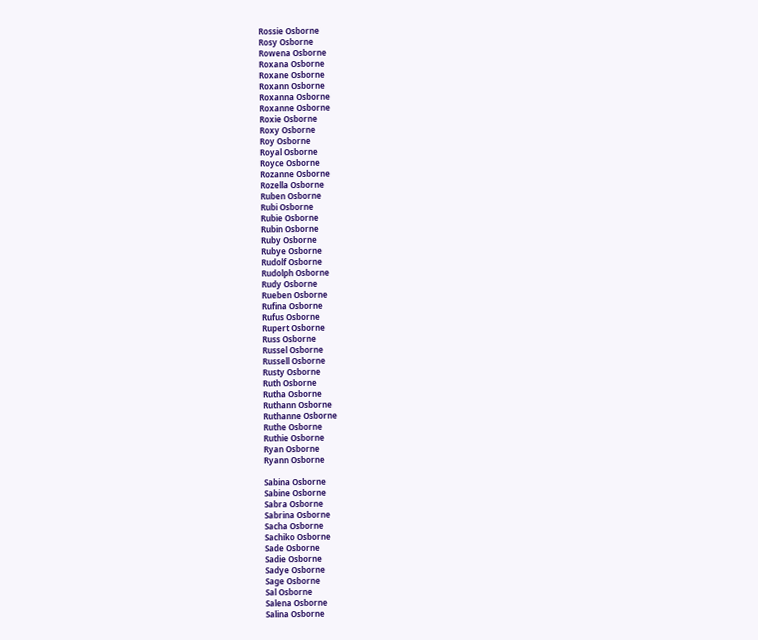Rossie Osborne
Rosy Osborne
Rowena Osborne
Roxana Osborne
Roxane Osborne
Roxann Osborne
Roxanna Osborne
Roxanne Osborne
Roxie Osborne
Roxy Osborne
Roy Osborne
Royal Osborne
Royce Osborne
Rozanne Osborne
Rozella Osborne
Ruben Osborne
Rubi Osborne
Rubie Osborne
Rubin Osborne
Ruby Osborne
Rubye Osborne
Rudolf Osborne
Rudolph Osborne
Rudy Osborne
Rueben Osborne
Rufina Osborne
Rufus Osborne
Rupert Osborne
Russ Osborne
Russel Osborne
Russell Osborne
Rusty Osborne
Ruth Osborne
Rutha Osborne
Ruthann Osborne
Ruthanne Osborne
Ruthe Osborne
Ruthie Osborne
Ryan Osborne
Ryann Osborne

Sabina Osborne
Sabine Osborne
Sabra Osborne
Sabrina Osborne
Sacha Osborne
Sachiko Osborne
Sade Osborne
Sadie Osborne
Sadye Osborne
Sage Osborne
Sal Osborne
Salena Osborne
Salina Osborne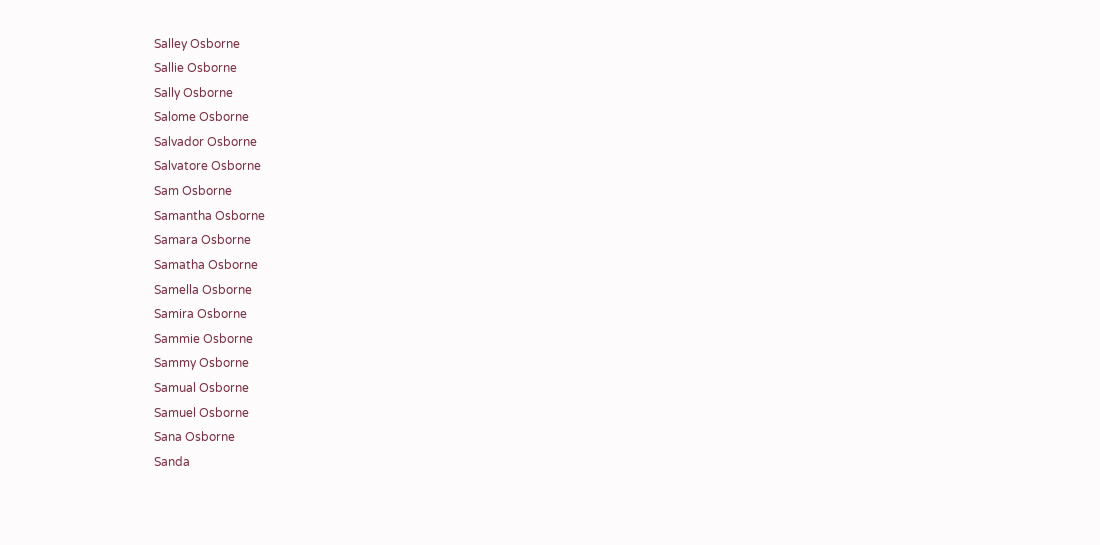Salley Osborne
Sallie Osborne
Sally Osborne
Salome Osborne
Salvador Osborne
Salvatore Osborne
Sam Osborne
Samantha Osborne
Samara Osborne
Samatha Osborne
Samella Osborne
Samira Osborne
Sammie Osborne
Sammy Osborne
Samual Osborne
Samuel Osborne
Sana Osborne
Sanda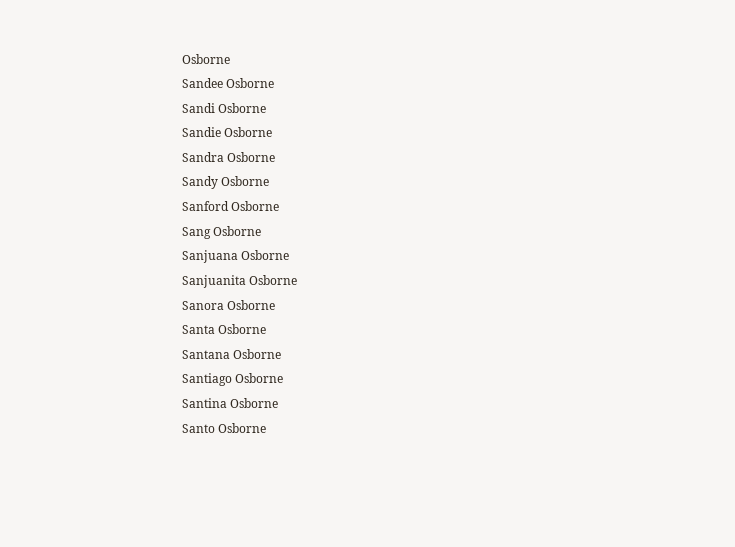Osborne
Sandee Osborne
Sandi Osborne
Sandie Osborne
Sandra Osborne
Sandy Osborne
Sanford Osborne
Sang Osborne
Sanjuana Osborne
Sanjuanita Osborne
Sanora Osborne
Santa Osborne
Santana Osborne
Santiago Osborne
Santina Osborne
Santo Osborne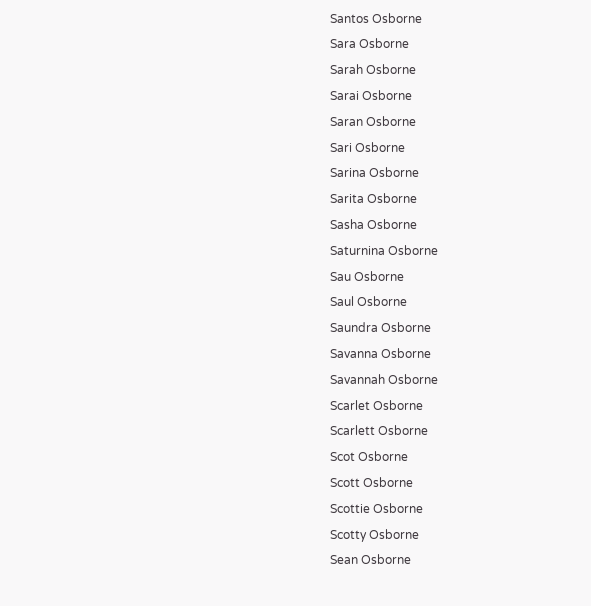Santos Osborne
Sara Osborne
Sarah Osborne
Sarai Osborne
Saran Osborne
Sari Osborne
Sarina Osborne
Sarita Osborne
Sasha Osborne
Saturnina Osborne
Sau Osborne
Saul Osborne
Saundra Osborne
Savanna Osborne
Savannah Osborne
Scarlet Osborne
Scarlett Osborne
Scot Osborne
Scott Osborne
Scottie Osborne
Scotty Osborne
Sean Osborne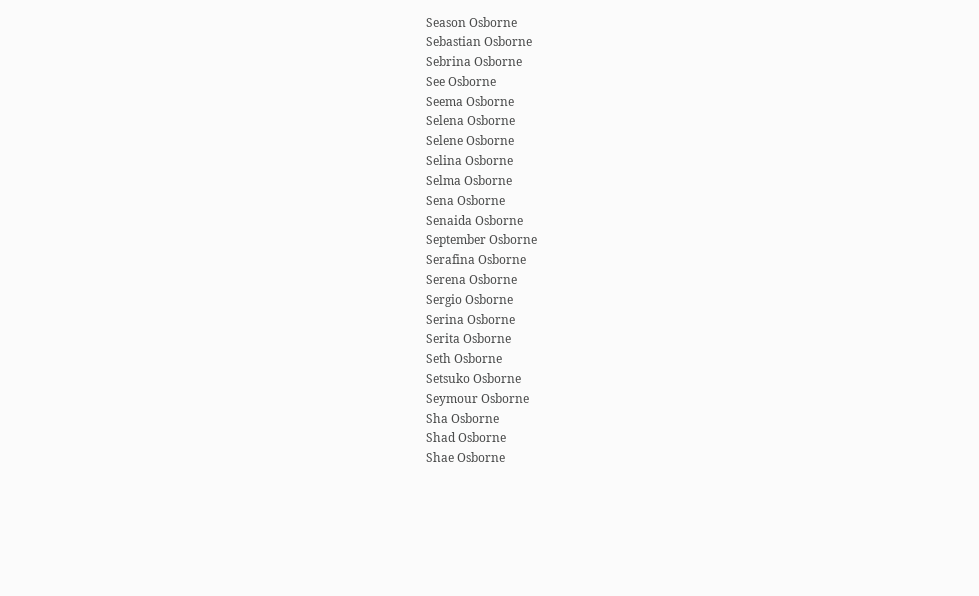Season Osborne
Sebastian Osborne
Sebrina Osborne
See Osborne
Seema Osborne
Selena Osborne
Selene Osborne
Selina Osborne
Selma Osborne
Sena Osborne
Senaida Osborne
September Osborne
Serafina Osborne
Serena Osborne
Sergio Osborne
Serina Osborne
Serita Osborne
Seth Osborne
Setsuko Osborne
Seymour Osborne
Sha Osborne
Shad Osborne
Shae Osborne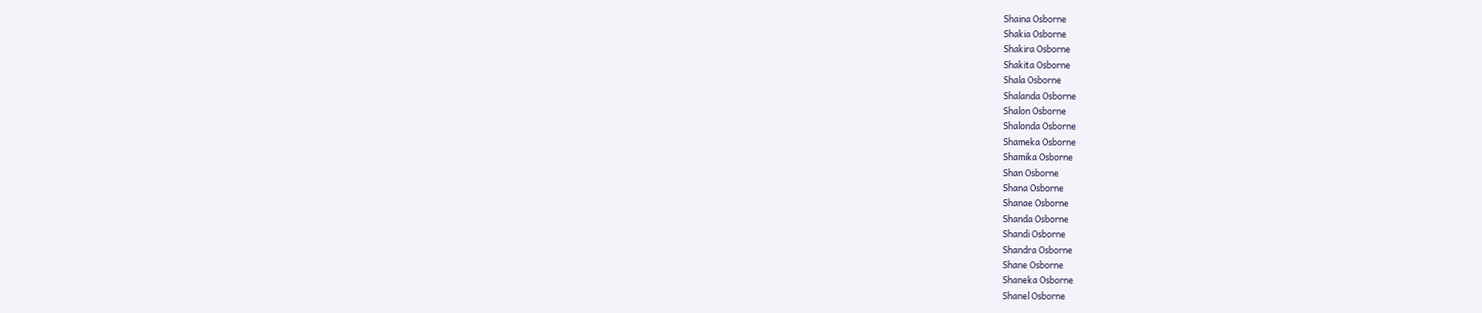Shaina Osborne
Shakia Osborne
Shakira Osborne
Shakita Osborne
Shala Osborne
Shalanda Osborne
Shalon Osborne
Shalonda Osborne
Shameka Osborne
Shamika Osborne
Shan Osborne
Shana Osborne
Shanae Osborne
Shanda Osborne
Shandi Osborne
Shandra Osborne
Shane Osborne
Shaneka Osborne
Shanel Osborne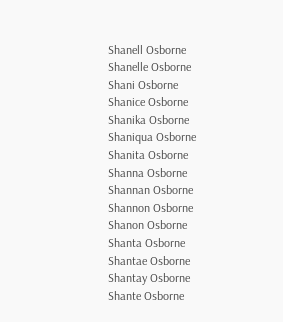Shanell Osborne
Shanelle Osborne
Shani Osborne
Shanice Osborne
Shanika Osborne
Shaniqua Osborne
Shanita Osborne
Shanna Osborne
Shannan Osborne
Shannon Osborne
Shanon Osborne
Shanta Osborne
Shantae Osborne
Shantay Osborne
Shante Osborne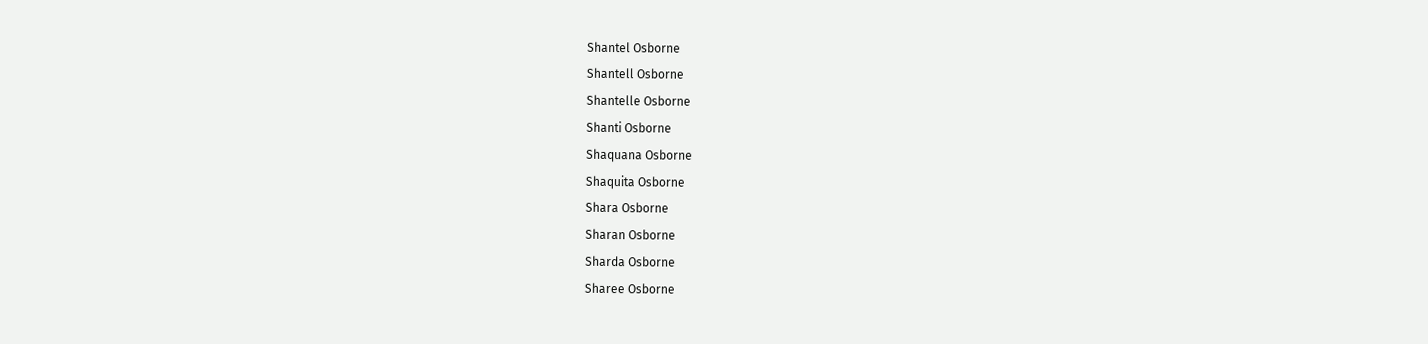Shantel Osborne
Shantell Osborne
Shantelle Osborne
Shanti Osborne
Shaquana Osborne
Shaquita Osborne
Shara Osborne
Sharan Osborne
Sharda Osborne
Sharee Osborne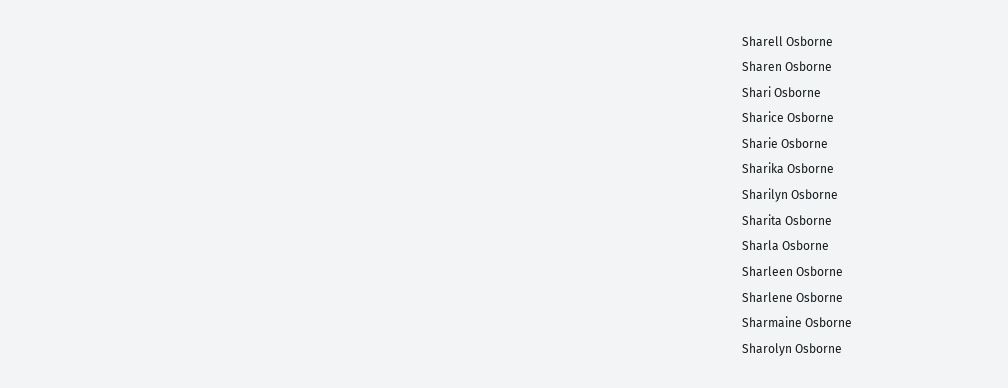Sharell Osborne
Sharen Osborne
Shari Osborne
Sharice Osborne
Sharie Osborne
Sharika Osborne
Sharilyn Osborne
Sharita Osborne
Sharla Osborne
Sharleen Osborne
Sharlene Osborne
Sharmaine Osborne
Sharolyn Osborne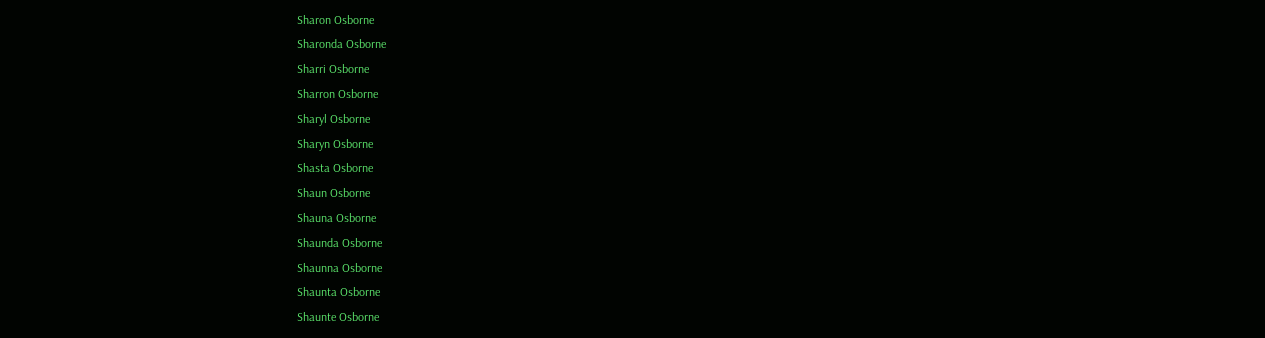Sharon Osborne
Sharonda Osborne
Sharri Osborne
Sharron Osborne
Sharyl Osborne
Sharyn Osborne
Shasta Osborne
Shaun Osborne
Shauna Osborne
Shaunda Osborne
Shaunna Osborne
Shaunta Osborne
Shaunte Osborne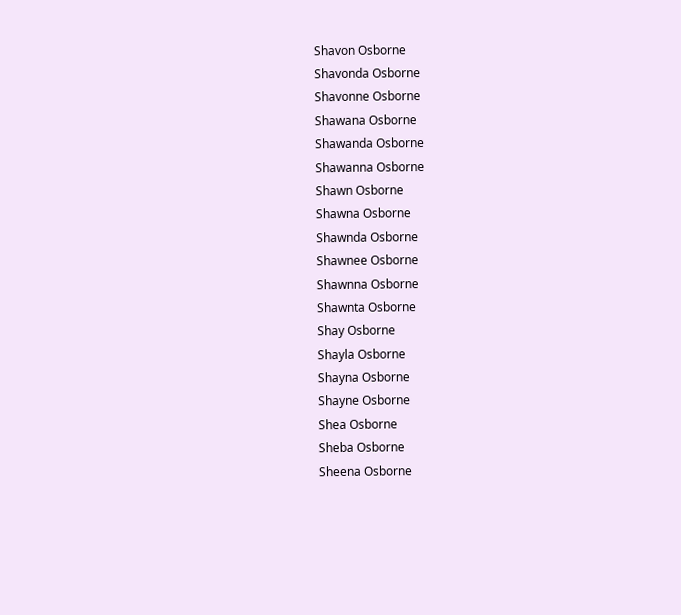Shavon Osborne
Shavonda Osborne
Shavonne Osborne
Shawana Osborne
Shawanda Osborne
Shawanna Osborne
Shawn Osborne
Shawna Osborne
Shawnda Osborne
Shawnee Osborne
Shawnna Osborne
Shawnta Osborne
Shay Osborne
Shayla Osborne
Shayna Osborne
Shayne Osborne
Shea Osborne
Sheba Osborne
Sheena Osborne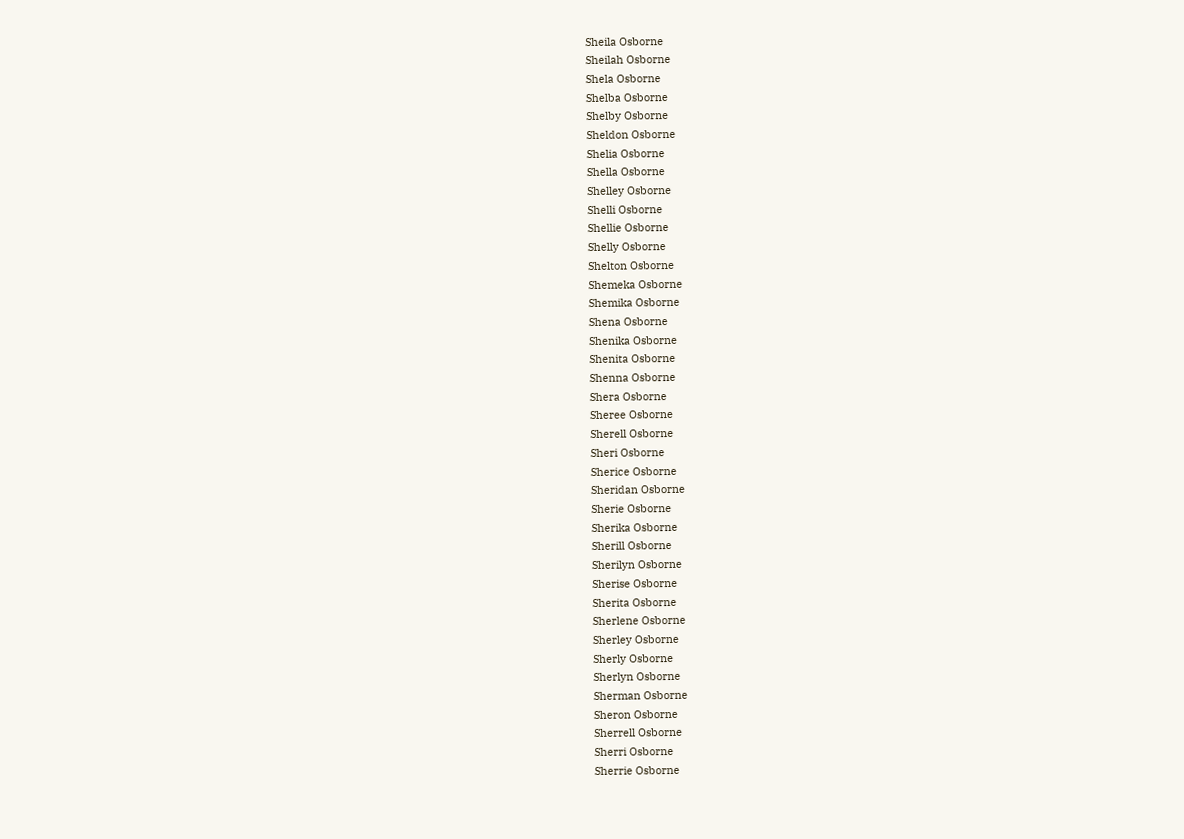Sheila Osborne
Sheilah Osborne
Shela Osborne
Shelba Osborne
Shelby Osborne
Sheldon Osborne
Shelia Osborne
Shella Osborne
Shelley Osborne
Shelli Osborne
Shellie Osborne
Shelly Osborne
Shelton Osborne
Shemeka Osborne
Shemika Osborne
Shena Osborne
Shenika Osborne
Shenita Osborne
Shenna Osborne
Shera Osborne
Sheree Osborne
Sherell Osborne
Sheri Osborne
Sherice Osborne
Sheridan Osborne
Sherie Osborne
Sherika Osborne
Sherill Osborne
Sherilyn Osborne
Sherise Osborne
Sherita Osborne
Sherlene Osborne
Sherley Osborne
Sherly Osborne
Sherlyn Osborne
Sherman Osborne
Sheron Osborne
Sherrell Osborne
Sherri Osborne
Sherrie Osborne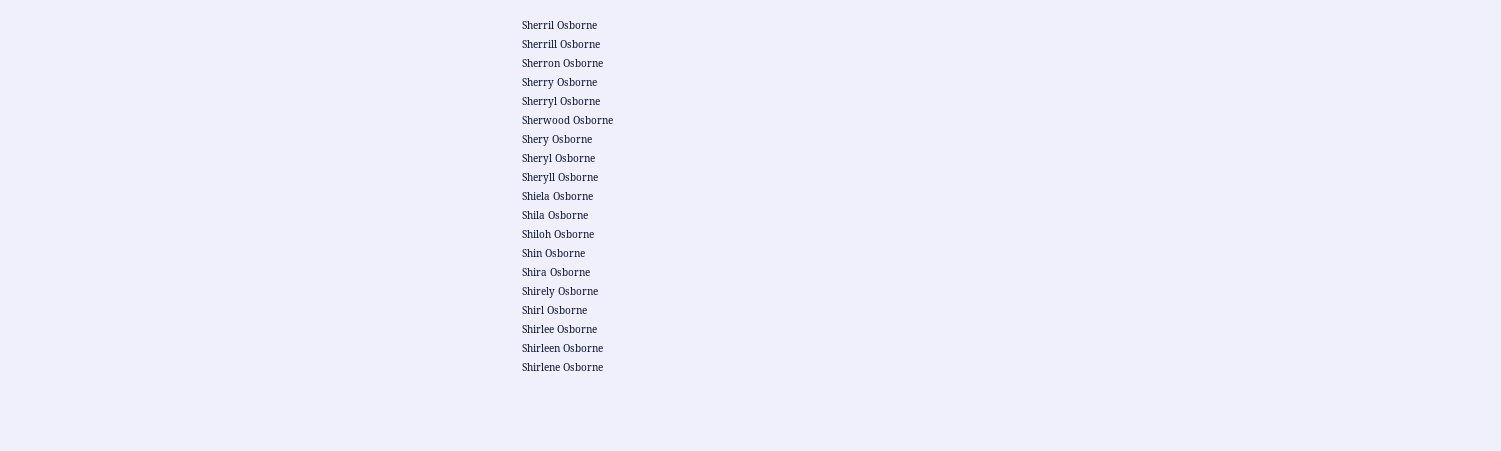Sherril Osborne
Sherrill Osborne
Sherron Osborne
Sherry Osborne
Sherryl Osborne
Sherwood Osborne
Shery Osborne
Sheryl Osborne
Sheryll Osborne
Shiela Osborne
Shila Osborne
Shiloh Osborne
Shin Osborne
Shira Osborne
Shirely Osborne
Shirl Osborne
Shirlee Osborne
Shirleen Osborne
Shirlene Osborne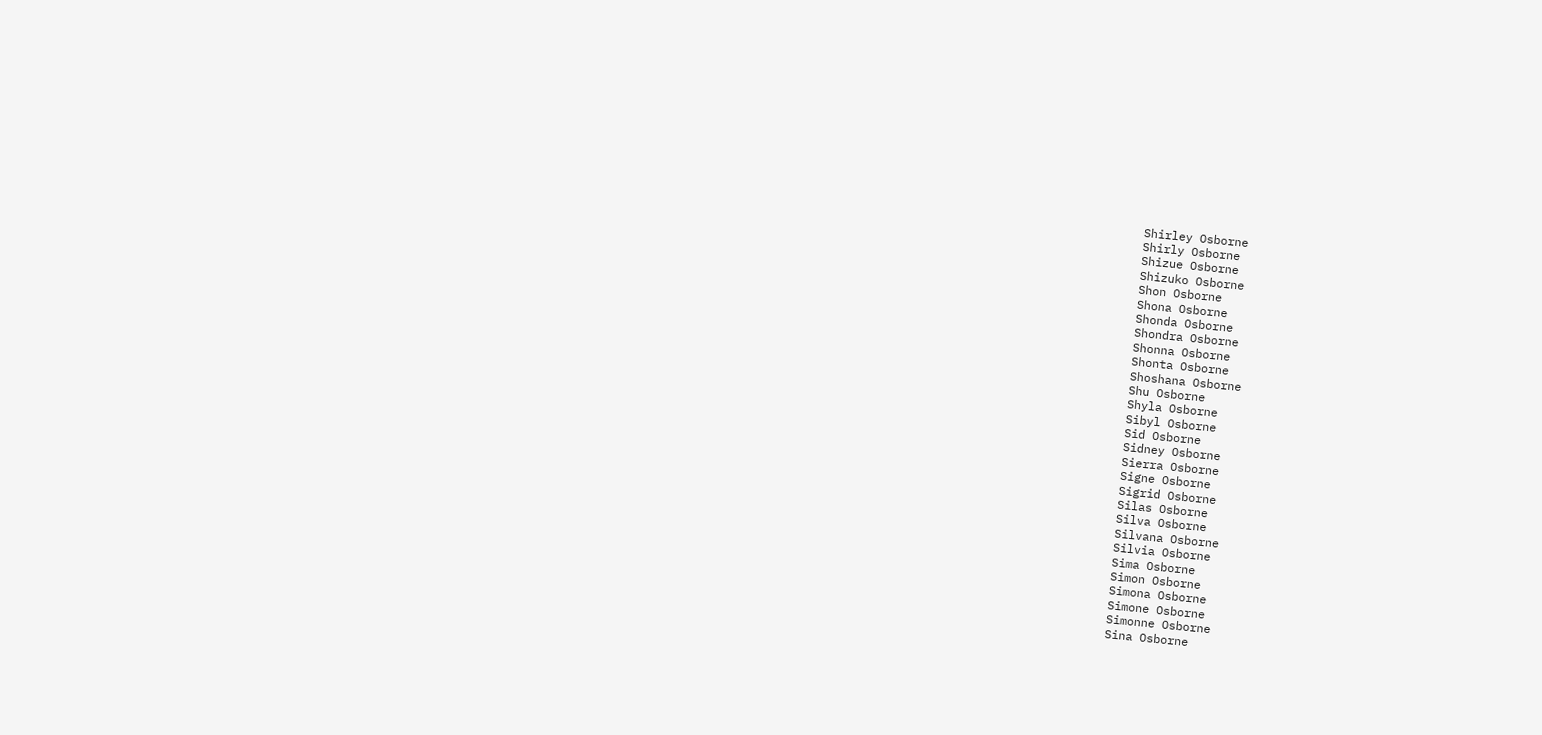Shirley Osborne
Shirly Osborne
Shizue Osborne
Shizuko Osborne
Shon Osborne
Shona Osborne
Shonda Osborne
Shondra Osborne
Shonna Osborne
Shonta Osborne
Shoshana Osborne
Shu Osborne
Shyla Osborne
Sibyl Osborne
Sid Osborne
Sidney Osborne
Sierra Osborne
Signe Osborne
Sigrid Osborne
Silas Osborne
Silva Osborne
Silvana Osborne
Silvia Osborne
Sima Osborne
Simon Osborne
Simona Osborne
Simone Osborne
Simonne Osborne
Sina Osborne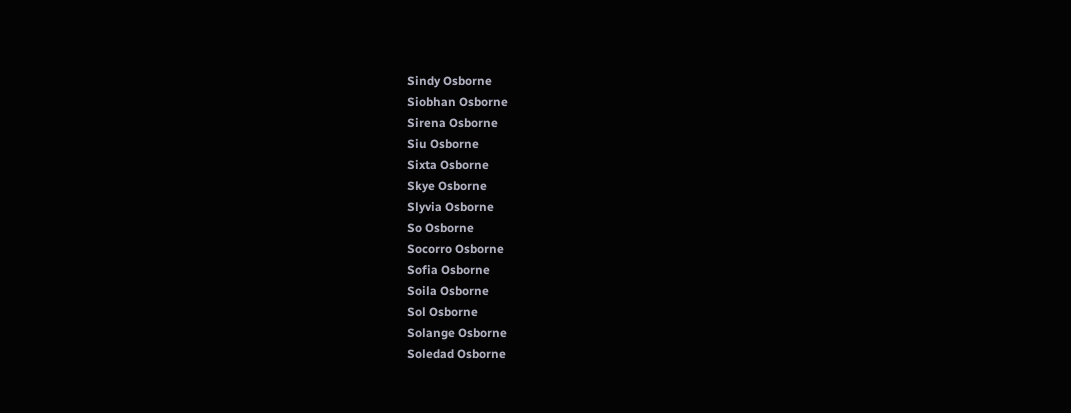Sindy Osborne
Siobhan Osborne
Sirena Osborne
Siu Osborne
Sixta Osborne
Skye Osborne
Slyvia Osborne
So Osborne
Socorro Osborne
Sofia Osborne
Soila Osborne
Sol Osborne
Solange Osborne
Soledad Osborne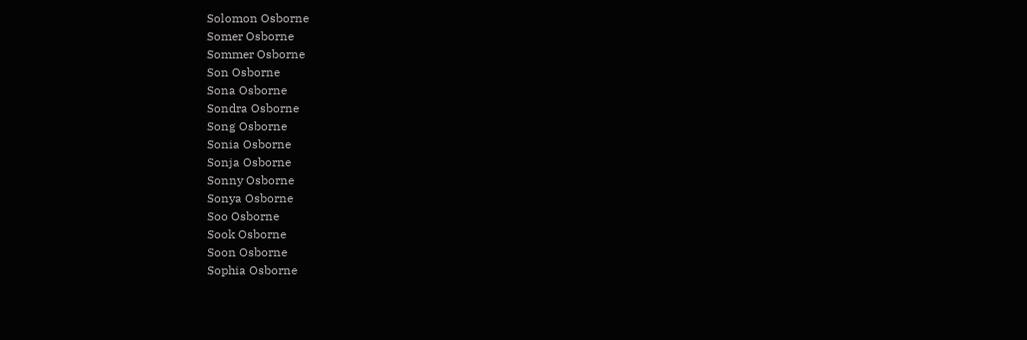Solomon Osborne
Somer Osborne
Sommer Osborne
Son Osborne
Sona Osborne
Sondra Osborne
Song Osborne
Sonia Osborne
Sonja Osborne
Sonny Osborne
Sonya Osborne
Soo Osborne
Sook Osborne
Soon Osborne
Sophia Osborne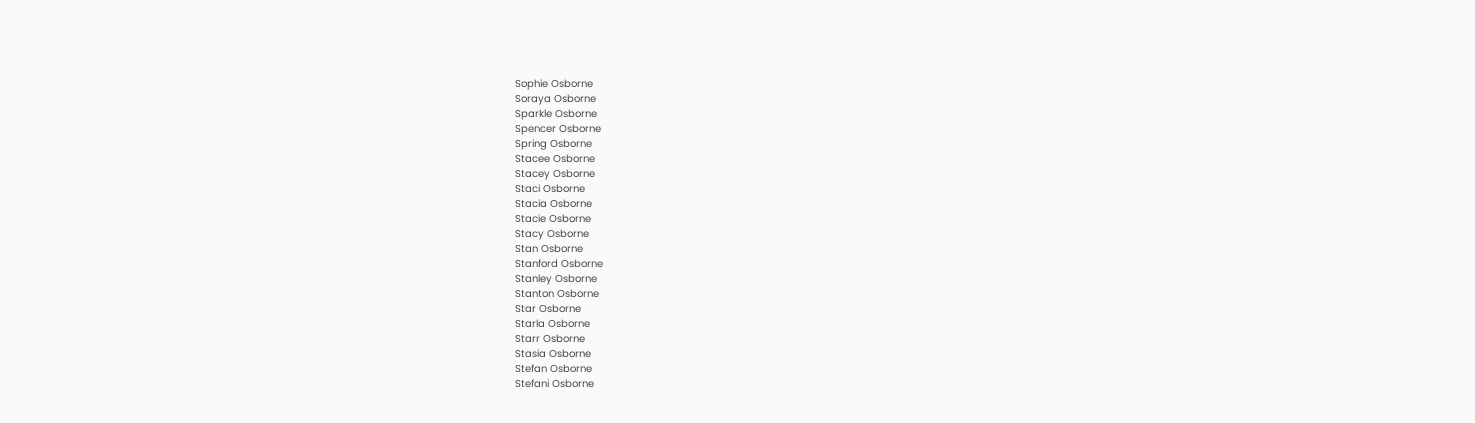Sophie Osborne
Soraya Osborne
Sparkle Osborne
Spencer Osborne
Spring Osborne
Stacee Osborne
Stacey Osborne
Staci Osborne
Stacia Osborne
Stacie Osborne
Stacy Osborne
Stan Osborne
Stanford Osborne
Stanley Osborne
Stanton Osborne
Star Osborne
Starla Osborne
Starr Osborne
Stasia Osborne
Stefan Osborne
Stefani Osborne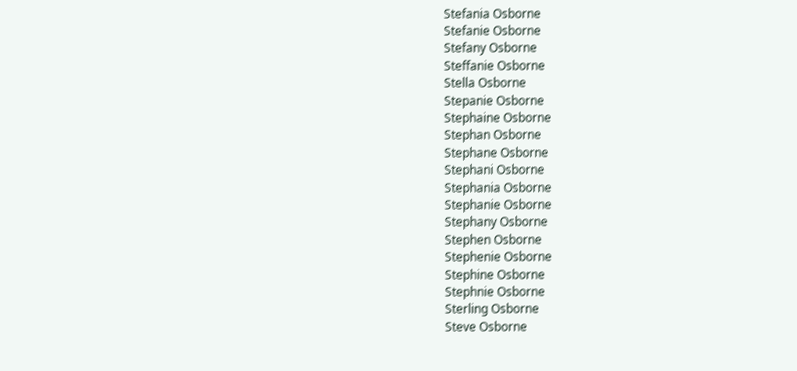Stefania Osborne
Stefanie Osborne
Stefany Osborne
Steffanie Osborne
Stella Osborne
Stepanie Osborne
Stephaine Osborne
Stephan Osborne
Stephane Osborne
Stephani Osborne
Stephania Osborne
Stephanie Osborne
Stephany Osborne
Stephen Osborne
Stephenie Osborne
Stephine Osborne
Stephnie Osborne
Sterling Osborne
Steve Osborne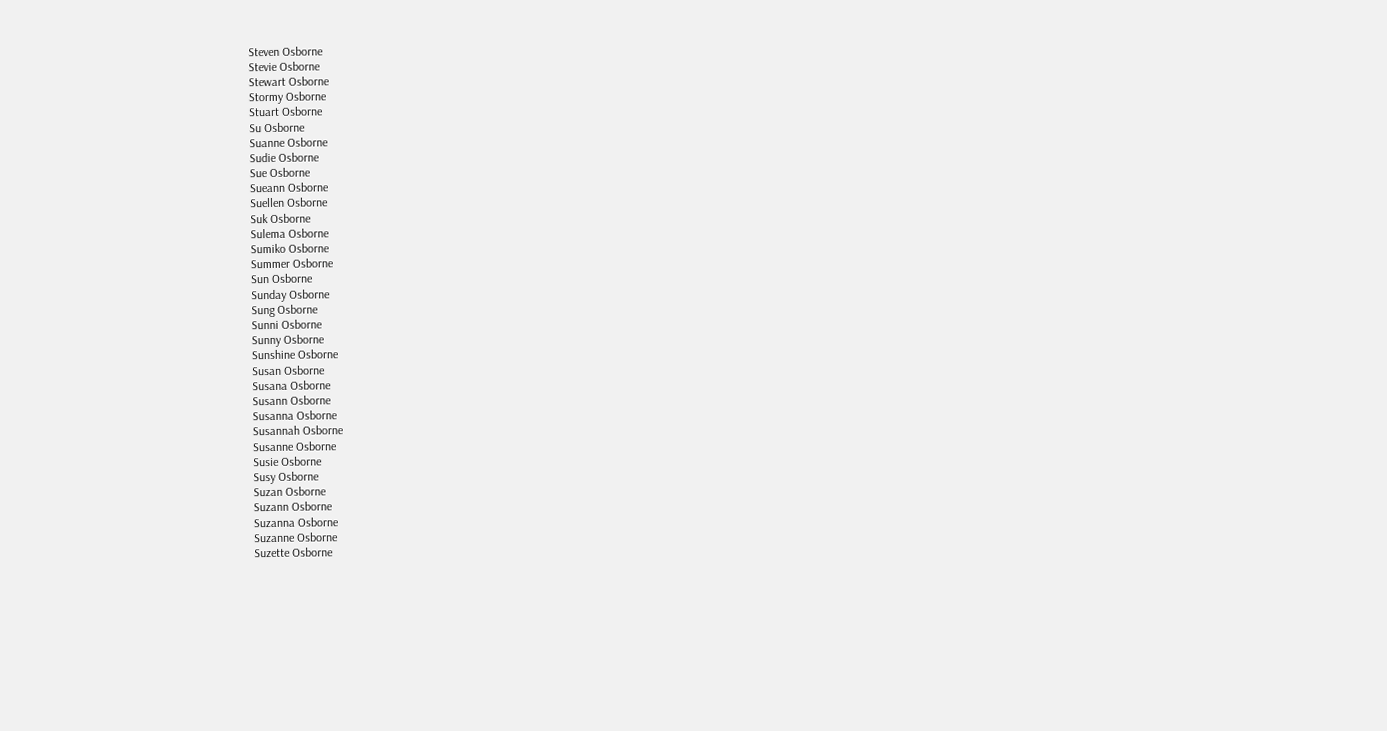Steven Osborne
Stevie Osborne
Stewart Osborne
Stormy Osborne
Stuart Osborne
Su Osborne
Suanne Osborne
Sudie Osborne
Sue Osborne
Sueann Osborne
Suellen Osborne
Suk Osborne
Sulema Osborne
Sumiko Osborne
Summer Osborne
Sun Osborne
Sunday Osborne
Sung Osborne
Sunni Osborne
Sunny Osborne
Sunshine Osborne
Susan Osborne
Susana Osborne
Susann Osborne
Susanna Osborne
Susannah Osborne
Susanne Osborne
Susie Osborne
Susy Osborne
Suzan Osborne
Suzann Osborne
Suzanna Osborne
Suzanne Osborne
Suzette Osborne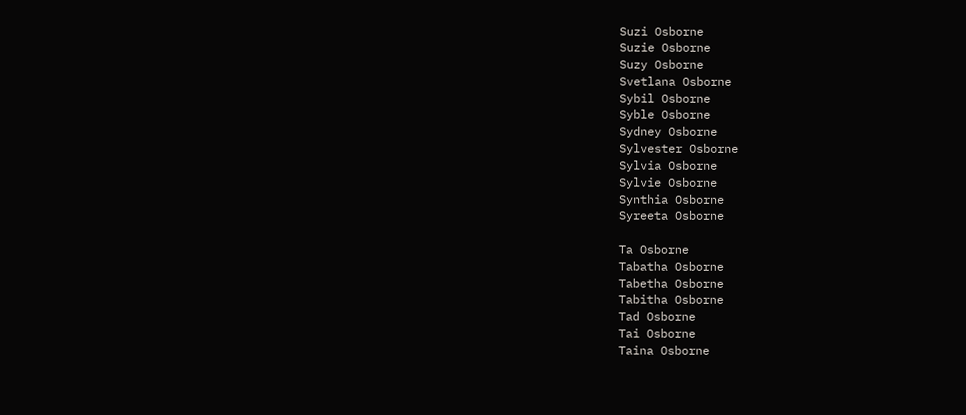Suzi Osborne
Suzie Osborne
Suzy Osborne
Svetlana Osborne
Sybil Osborne
Syble Osborne
Sydney Osborne
Sylvester Osborne
Sylvia Osborne
Sylvie Osborne
Synthia Osborne
Syreeta Osborne

Ta Osborne
Tabatha Osborne
Tabetha Osborne
Tabitha Osborne
Tad Osborne
Tai Osborne
Taina Osborne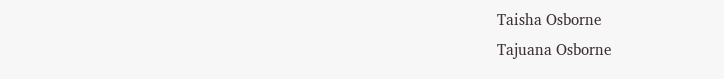Taisha Osborne
Tajuana Osborne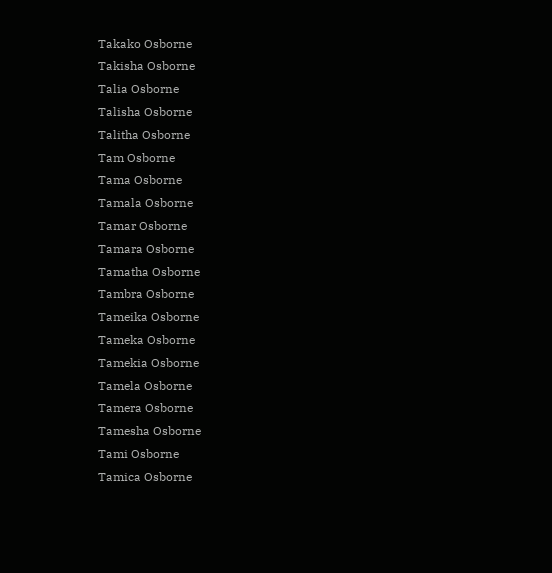Takako Osborne
Takisha Osborne
Talia Osborne
Talisha Osborne
Talitha Osborne
Tam Osborne
Tama Osborne
Tamala Osborne
Tamar Osborne
Tamara Osborne
Tamatha Osborne
Tambra Osborne
Tameika Osborne
Tameka Osborne
Tamekia Osborne
Tamela Osborne
Tamera Osborne
Tamesha Osborne
Tami Osborne
Tamica Osborne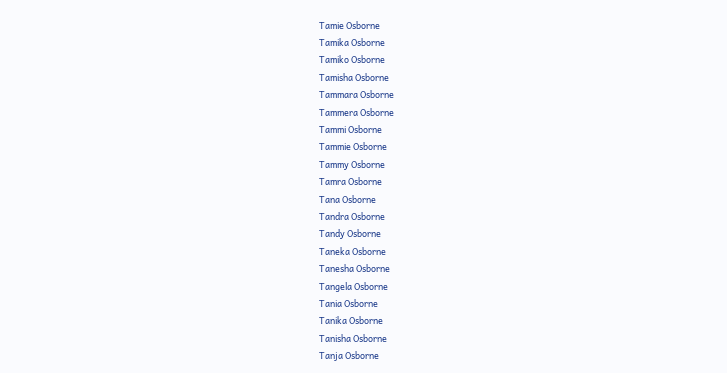Tamie Osborne
Tamika Osborne
Tamiko Osborne
Tamisha Osborne
Tammara Osborne
Tammera Osborne
Tammi Osborne
Tammie Osborne
Tammy Osborne
Tamra Osborne
Tana Osborne
Tandra Osborne
Tandy Osborne
Taneka Osborne
Tanesha Osborne
Tangela Osborne
Tania Osborne
Tanika Osborne
Tanisha Osborne
Tanja Osborne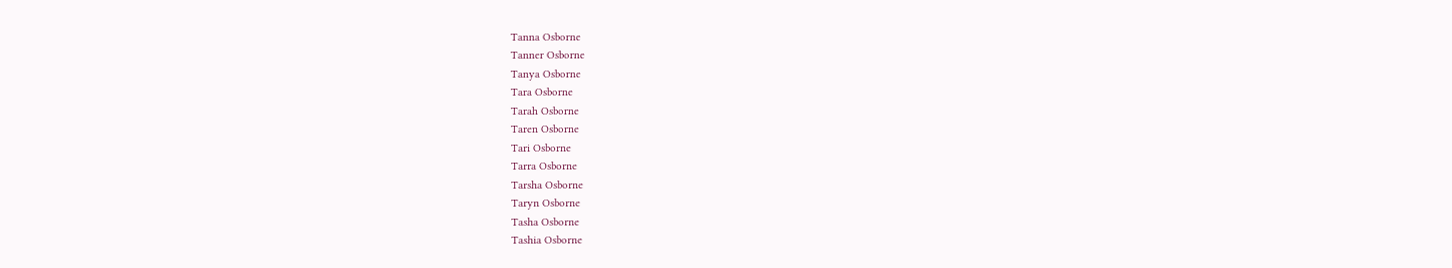Tanna Osborne
Tanner Osborne
Tanya Osborne
Tara Osborne
Tarah Osborne
Taren Osborne
Tari Osborne
Tarra Osborne
Tarsha Osborne
Taryn Osborne
Tasha Osborne
Tashia Osborne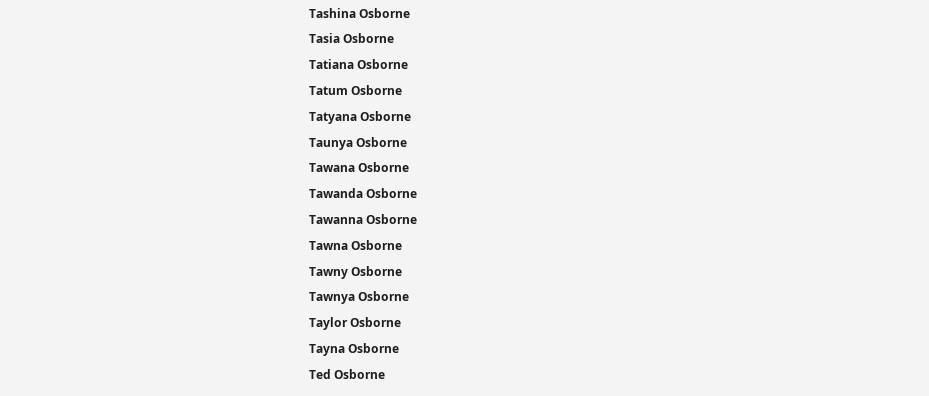Tashina Osborne
Tasia Osborne
Tatiana Osborne
Tatum Osborne
Tatyana Osborne
Taunya Osborne
Tawana Osborne
Tawanda Osborne
Tawanna Osborne
Tawna Osborne
Tawny Osborne
Tawnya Osborne
Taylor Osborne
Tayna Osborne
Ted Osborne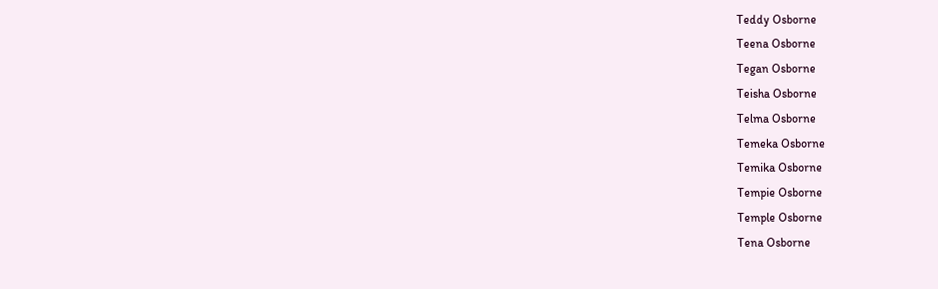Teddy Osborne
Teena Osborne
Tegan Osborne
Teisha Osborne
Telma Osborne
Temeka Osborne
Temika Osborne
Tempie Osborne
Temple Osborne
Tena Osborne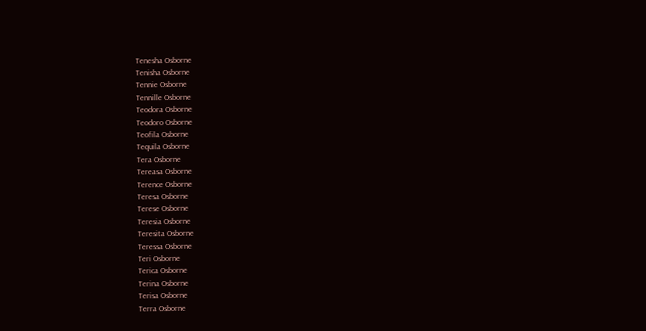Tenesha Osborne
Tenisha Osborne
Tennie Osborne
Tennille Osborne
Teodora Osborne
Teodoro Osborne
Teofila Osborne
Tequila Osborne
Tera Osborne
Tereasa Osborne
Terence Osborne
Teresa Osborne
Terese Osborne
Teresia Osborne
Teresita Osborne
Teressa Osborne
Teri Osborne
Terica Osborne
Terina Osborne
Terisa Osborne
Terra Osborne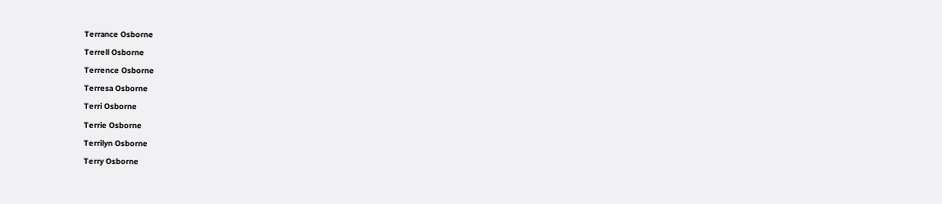Terrance Osborne
Terrell Osborne
Terrence Osborne
Terresa Osborne
Terri Osborne
Terrie Osborne
Terrilyn Osborne
Terry Osborne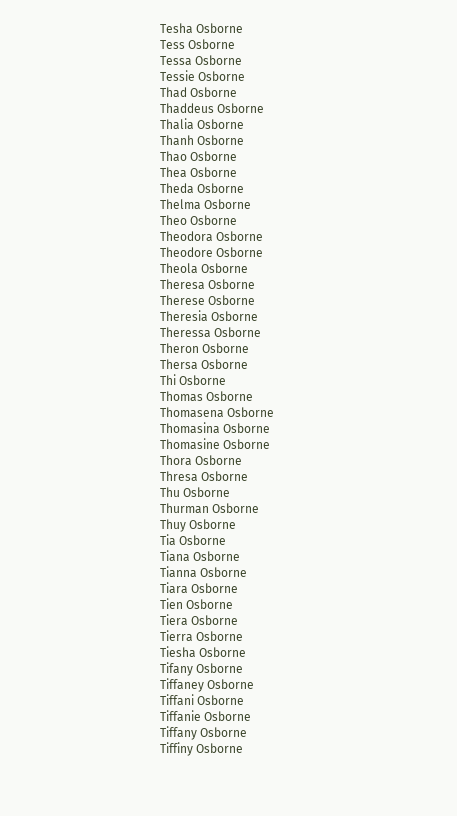Tesha Osborne
Tess Osborne
Tessa Osborne
Tessie Osborne
Thad Osborne
Thaddeus Osborne
Thalia Osborne
Thanh Osborne
Thao Osborne
Thea Osborne
Theda Osborne
Thelma Osborne
Theo Osborne
Theodora Osborne
Theodore Osborne
Theola Osborne
Theresa Osborne
Therese Osborne
Theresia Osborne
Theressa Osborne
Theron Osborne
Thersa Osborne
Thi Osborne
Thomas Osborne
Thomasena Osborne
Thomasina Osborne
Thomasine Osborne
Thora Osborne
Thresa Osborne
Thu Osborne
Thurman Osborne
Thuy Osborne
Tia Osborne
Tiana Osborne
Tianna Osborne
Tiara Osborne
Tien Osborne
Tiera Osborne
Tierra Osborne
Tiesha Osborne
Tifany Osborne
Tiffaney Osborne
Tiffani Osborne
Tiffanie Osborne
Tiffany Osborne
Tiffiny Osborne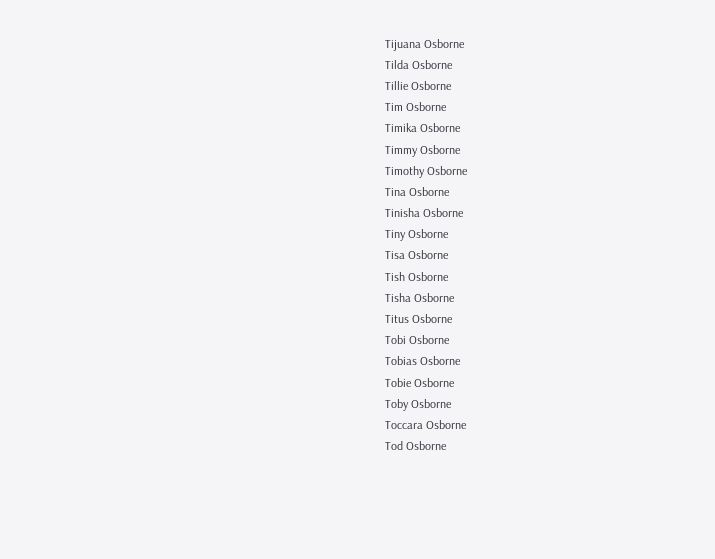Tijuana Osborne
Tilda Osborne
Tillie Osborne
Tim Osborne
Timika Osborne
Timmy Osborne
Timothy Osborne
Tina Osborne
Tinisha Osborne
Tiny Osborne
Tisa Osborne
Tish Osborne
Tisha Osborne
Titus Osborne
Tobi Osborne
Tobias Osborne
Tobie Osborne
Toby Osborne
Toccara Osborne
Tod Osborne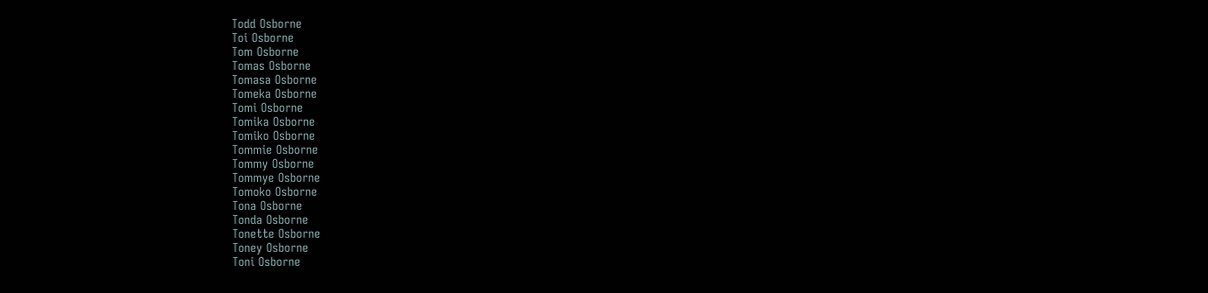Todd Osborne
Toi Osborne
Tom Osborne
Tomas Osborne
Tomasa Osborne
Tomeka Osborne
Tomi Osborne
Tomika Osborne
Tomiko Osborne
Tommie Osborne
Tommy Osborne
Tommye Osborne
Tomoko Osborne
Tona Osborne
Tonda Osborne
Tonette Osborne
Toney Osborne
Toni Osborne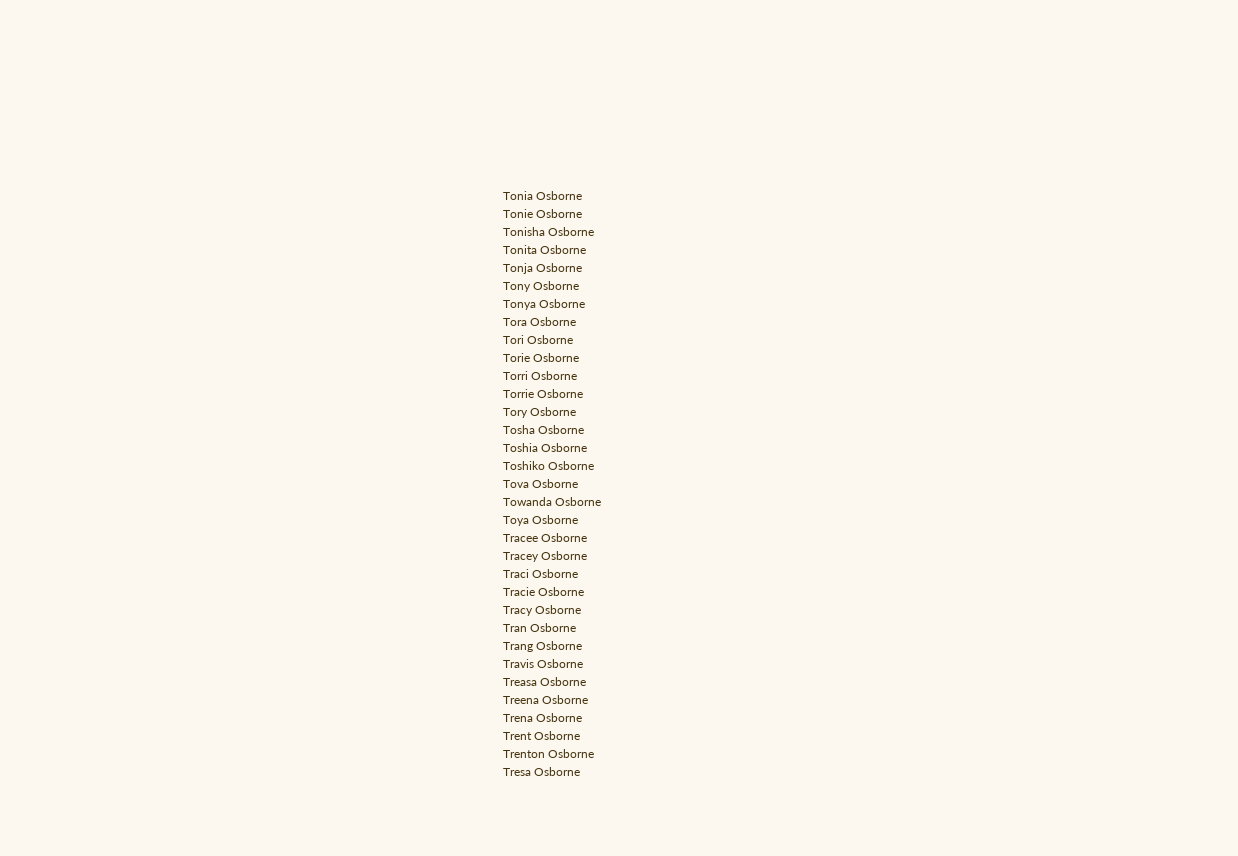Tonia Osborne
Tonie Osborne
Tonisha Osborne
Tonita Osborne
Tonja Osborne
Tony Osborne
Tonya Osborne
Tora Osborne
Tori Osborne
Torie Osborne
Torri Osborne
Torrie Osborne
Tory Osborne
Tosha Osborne
Toshia Osborne
Toshiko Osborne
Tova Osborne
Towanda Osborne
Toya Osborne
Tracee Osborne
Tracey Osborne
Traci Osborne
Tracie Osborne
Tracy Osborne
Tran Osborne
Trang Osborne
Travis Osborne
Treasa Osborne
Treena Osborne
Trena Osborne
Trent Osborne
Trenton Osborne
Tresa Osborne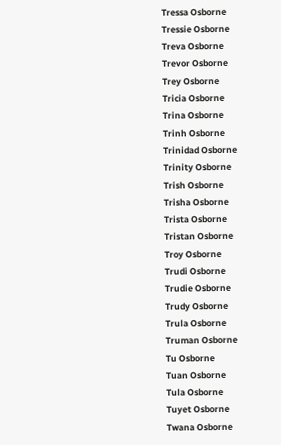Tressa Osborne
Tressie Osborne
Treva Osborne
Trevor Osborne
Trey Osborne
Tricia Osborne
Trina Osborne
Trinh Osborne
Trinidad Osborne
Trinity Osborne
Trish Osborne
Trisha Osborne
Trista Osborne
Tristan Osborne
Troy Osborne
Trudi Osborne
Trudie Osborne
Trudy Osborne
Trula Osborne
Truman Osborne
Tu Osborne
Tuan Osborne
Tula Osborne
Tuyet Osborne
Twana Osborne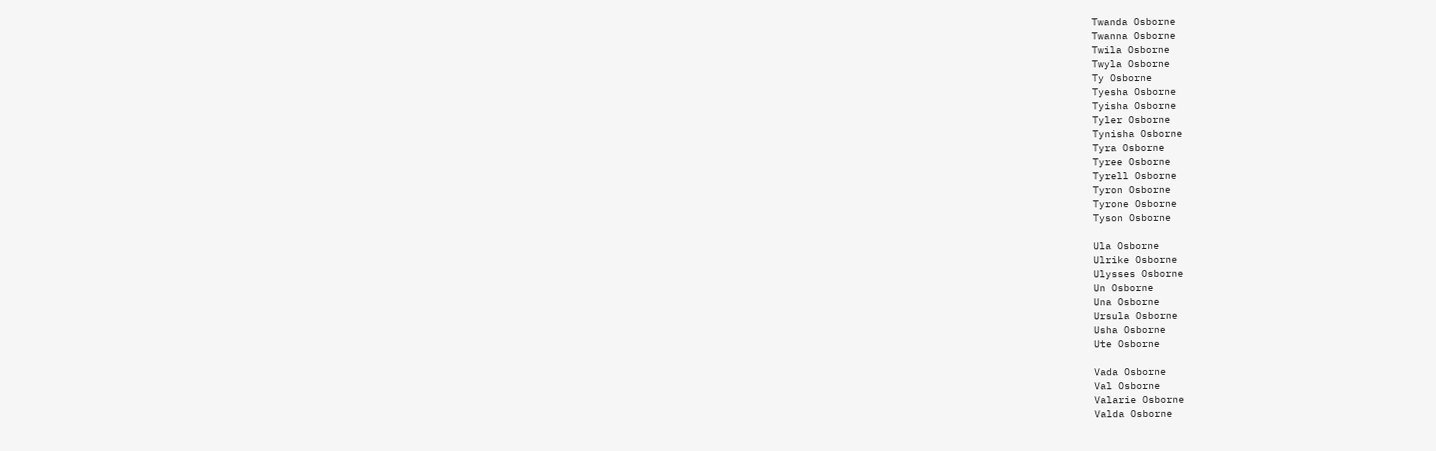Twanda Osborne
Twanna Osborne
Twila Osborne
Twyla Osborne
Ty Osborne
Tyesha Osborne
Tyisha Osborne
Tyler Osborne
Tynisha Osborne
Tyra Osborne
Tyree Osborne
Tyrell Osborne
Tyron Osborne
Tyrone Osborne
Tyson Osborne

Ula Osborne
Ulrike Osborne
Ulysses Osborne
Un Osborne
Una Osborne
Ursula Osborne
Usha Osborne
Ute Osborne

Vada Osborne
Val Osborne
Valarie Osborne
Valda Osborne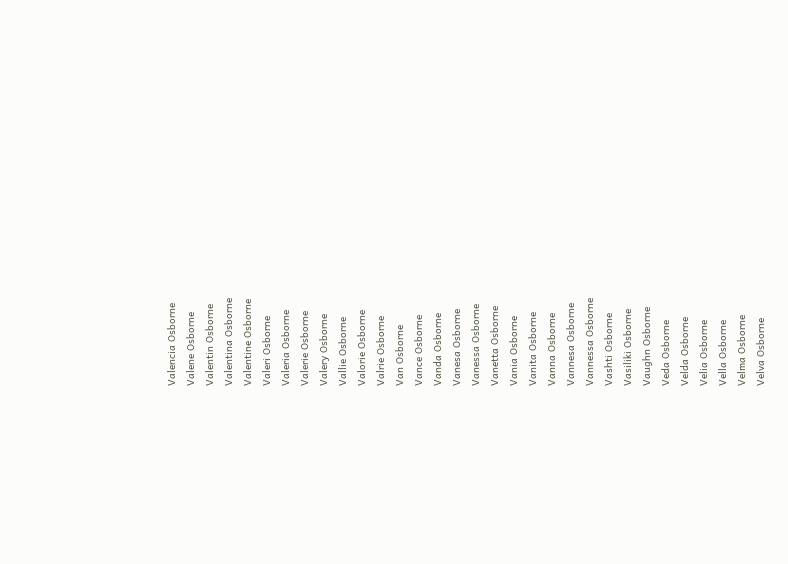Valencia Osborne
Valene Osborne
Valentin Osborne
Valentina Osborne
Valentine Osborne
Valeri Osborne
Valeria Osborne
Valerie Osborne
Valery Osborne
Vallie Osborne
Valorie Osborne
Valrie Osborne
Van Osborne
Vance Osborne
Vanda Osborne
Vanesa Osborne
Vanessa Osborne
Vanetta Osborne
Vania Osborne
Vanita Osborne
Vanna Osborne
Vannesa Osborne
Vannessa Osborne
Vashti Osborne
Vasiliki Osborne
Vaughn Osborne
Veda Osborne
Velda Osborne
Velia Osborne
Vella Osborne
Velma Osborne
Velva Osborne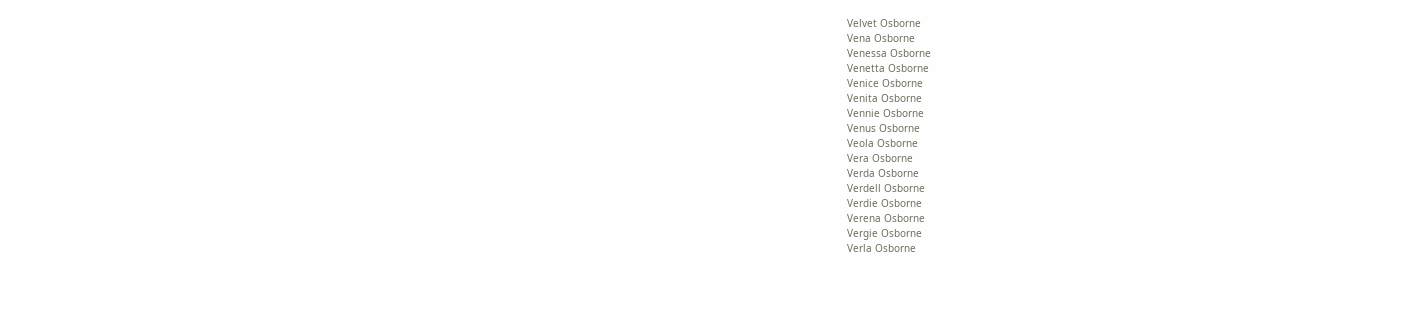Velvet Osborne
Vena Osborne
Venessa Osborne
Venetta Osborne
Venice Osborne
Venita Osborne
Vennie Osborne
Venus Osborne
Veola Osborne
Vera Osborne
Verda Osborne
Verdell Osborne
Verdie Osborne
Verena Osborne
Vergie Osborne
Verla Osborne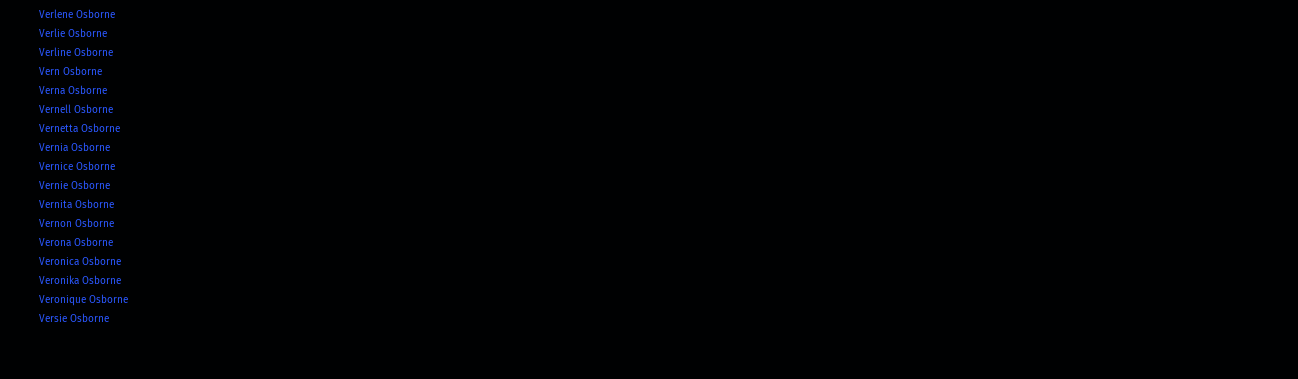Verlene Osborne
Verlie Osborne
Verline Osborne
Vern Osborne
Verna Osborne
Vernell Osborne
Vernetta Osborne
Vernia Osborne
Vernice Osborne
Vernie Osborne
Vernita Osborne
Vernon Osborne
Verona Osborne
Veronica Osborne
Veronika Osborne
Veronique Osborne
Versie Osborne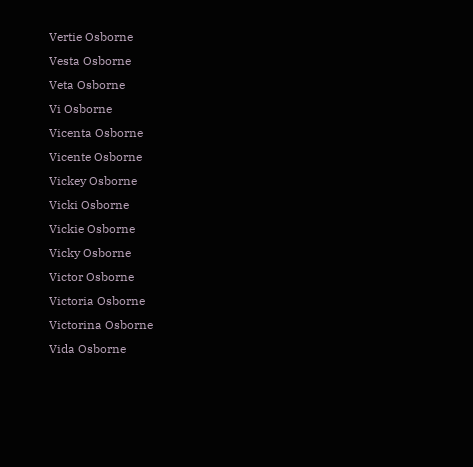Vertie Osborne
Vesta Osborne
Veta Osborne
Vi Osborne
Vicenta Osborne
Vicente Osborne
Vickey Osborne
Vicki Osborne
Vickie Osborne
Vicky Osborne
Victor Osborne
Victoria Osborne
Victorina Osborne
Vida Osborne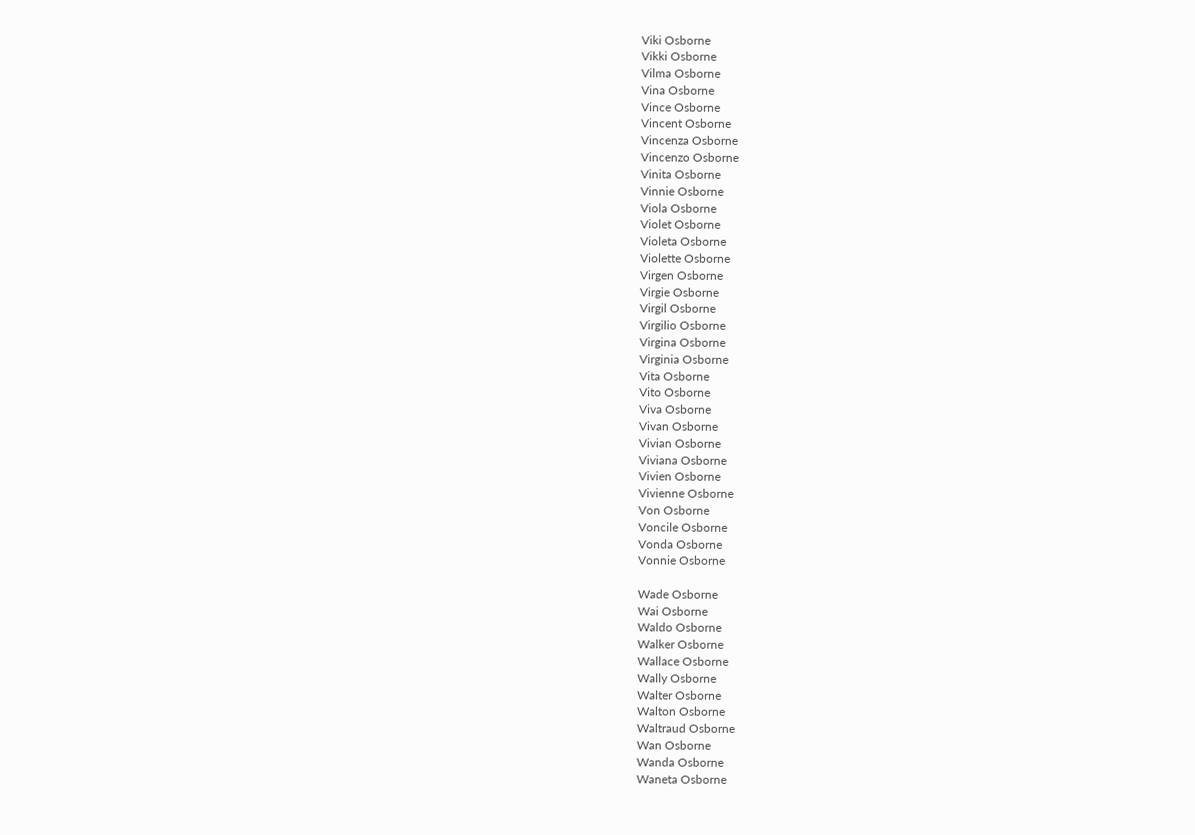Viki Osborne
Vikki Osborne
Vilma Osborne
Vina Osborne
Vince Osborne
Vincent Osborne
Vincenza Osborne
Vincenzo Osborne
Vinita Osborne
Vinnie Osborne
Viola Osborne
Violet Osborne
Violeta Osborne
Violette Osborne
Virgen Osborne
Virgie Osborne
Virgil Osborne
Virgilio Osborne
Virgina Osborne
Virginia Osborne
Vita Osborne
Vito Osborne
Viva Osborne
Vivan Osborne
Vivian Osborne
Viviana Osborne
Vivien Osborne
Vivienne Osborne
Von Osborne
Voncile Osborne
Vonda Osborne
Vonnie Osborne

Wade Osborne
Wai Osborne
Waldo Osborne
Walker Osborne
Wallace Osborne
Wally Osborne
Walter Osborne
Walton Osborne
Waltraud Osborne
Wan Osborne
Wanda Osborne
Waneta Osborne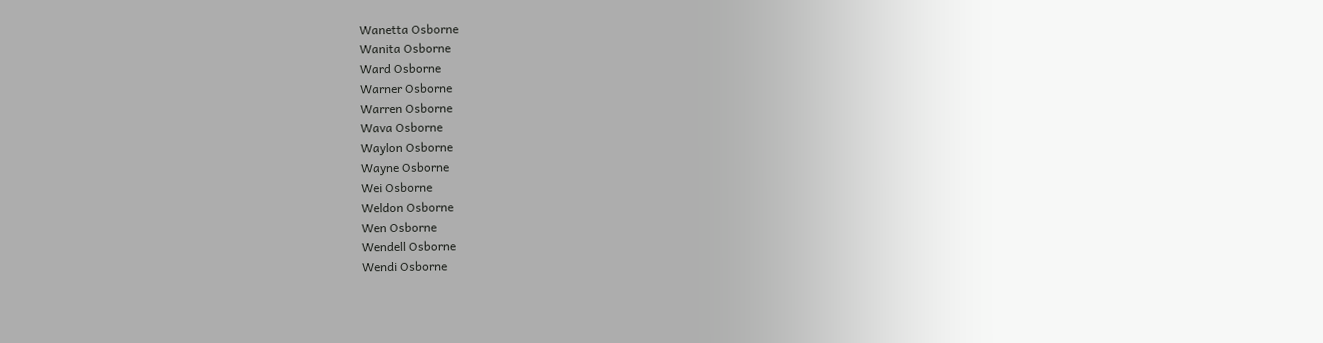Wanetta Osborne
Wanita Osborne
Ward Osborne
Warner Osborne
Warren Osborne
Wava Osborne
Waylon Osborne
Wayne Osborne
Wei Osborne
Weldon Osborne
Wen Osborne
Wendell Osborne
Wendi Osborne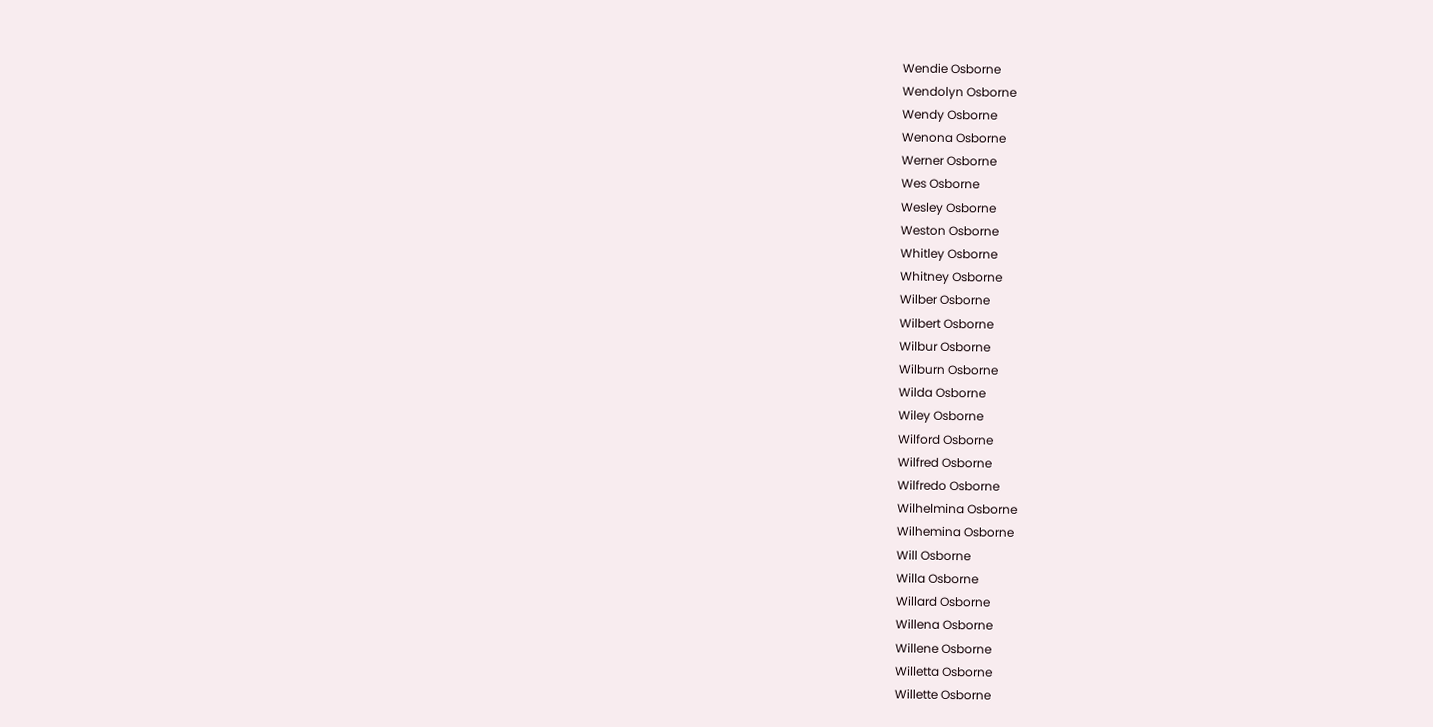Wendie Osborne
Wendolyn Osborne
Wendy Osborne
Wenona Osborne
Werner Osborne
Wes Osborne
Wesley Osborne
Weston Osborne
Whitley Osborne
Whitney Osborne
Wilber Osborne
Wilbert Osborne
Wilbur Osborne
Wilburn Osborne
Wilda Osborne
Wiley Osborne
Wilford Osborne
Wilfred Osborne
Wilfredo Osborne
Wilhelmina Osborne
Wilhemina Osborne
Will Osborne
Willa Osborne
Willard Osborne
Willena Osborne
Willene Osborne
Willetta Osborne
Willette Osborne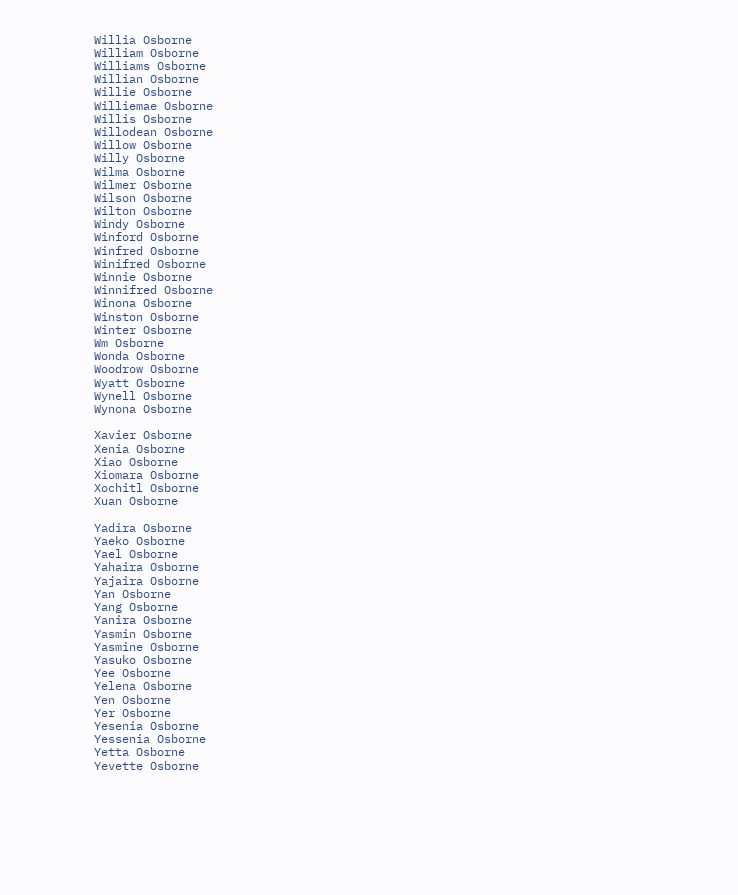Willia Osborne
William Osborne
Williams Osborne
Willian Osborne
Willie Osborne
Williemae Osborne
Willis Osborne
Willodean Osborne
Willow Osborne
Willy Osborne
Wilma Osborne
Wilmer Osborne
Wilson Osborne
Wilton Osborne
Windy Osborne
Winford Osborne
Winfred Osborne
Winifred Osborne
Winnie Osborne
Winnifred Osborne
Winona Osborne
Winston Osborne
Winter Osborne
Wm Osborne
Wonda Osborne
Woodrow Osborne
Wyatt Osborne
Wynell Osborne
Wynona Osborne

Xavier Osborne
Xenia Osborne
Xiao Osborne
Xiomara Osborne
Xochitl Osborne
Xuan Osborne

Yadira Osborne
Yaeko Osborne
Yael Osborne
Yahaira Osborne
Yajaira Osborne
Yan Osborne
Yang Osborne
Yanira Osborne
Yasmin Osborne
Yasmine Osborne
Yasuko Osborne
Yee Osborne
Yelena Osborne
Yen Osborne
Yer Osborne
Yesenia Osborne
Yessenia Osborne
Yetta Osborne
Yevette Osborne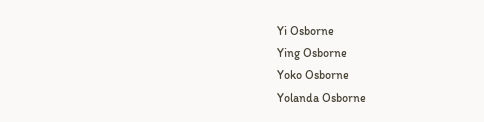Yi Osborne
Ying Osborne
Yoko Osborne
Yolanda Osborne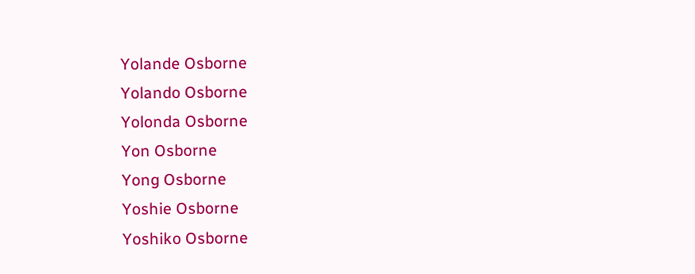Yolande Osborne
Yolando Osborne
Yolonda Osborne
Yon Osborne
Yong Osborne
Yoshie Osborne
Yoshiko Osborne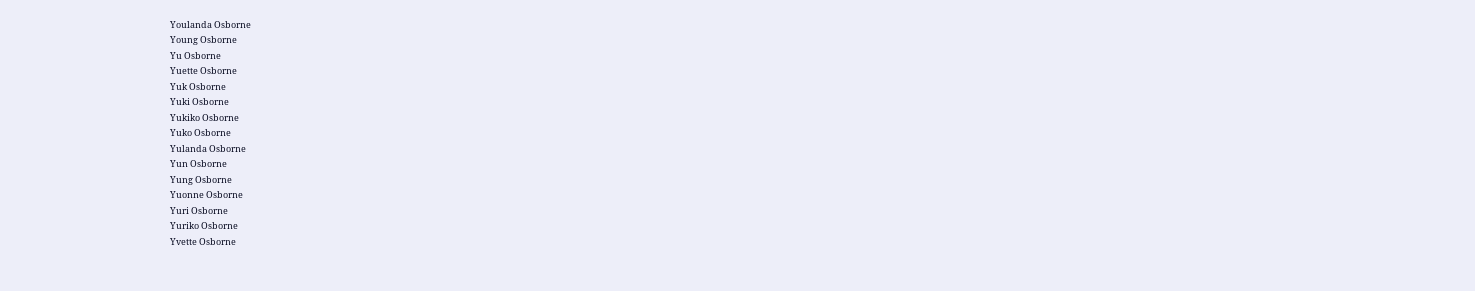Youlanda Osborne
Young Osborne
Yu Osborne
Yuette Osborne
Yuk Osborne
Yuki Osborne
Yukiko Osborne
Yuko Osborne
Yulanda Osborne
Yun Osborne
Yung Osborne
Yuonne Osborne
Yuri Osborne
Yuriko Osborne
Yvette Osborne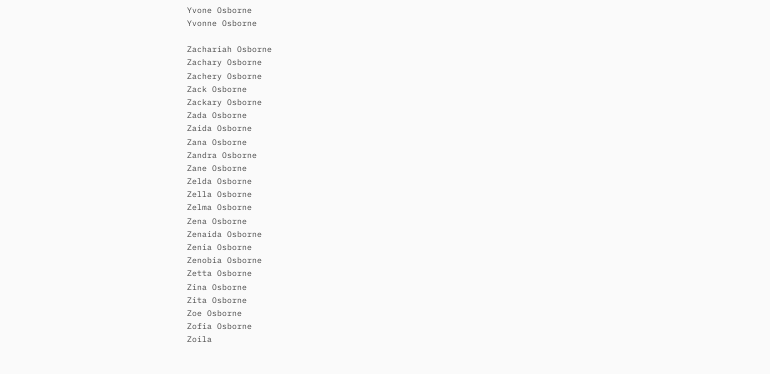Yvone Osborne
Yvonne Osborne

Zachariah Osborne
Zachary Osborne
Zachery Osborne
Zack Osborne
Zackary Osborne
Zada Osborne
Zaida Osborne
Zana Osborne
Zandra Osborne
Zane Osborne
Zelda Osborne
Zella Osborne
Zelma Osborne
Zena Osborne
Zenaida Osborne
Zenia Osborne
Zenobia Osborne
Zetta Osborne
Zina Osborne
Zita Osborne
Zoe Osborne
Zofia Osborne
Zoila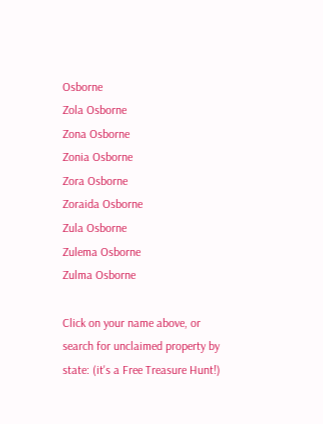Osborne
Zola Osborne
Zona Osborne
Zonia Osborne
Zora Osborne
Zoraida Osborne
Zula Osborne
Zulema Osborne
Zulma Osborne

Click on your name above, or search for unclaimed property by state: (it's a Free Treasure Hunt!)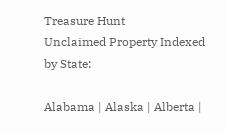Treasure Hunt
Unclaimed Property Indexed by State:

Alabama | Alaska | Alberta |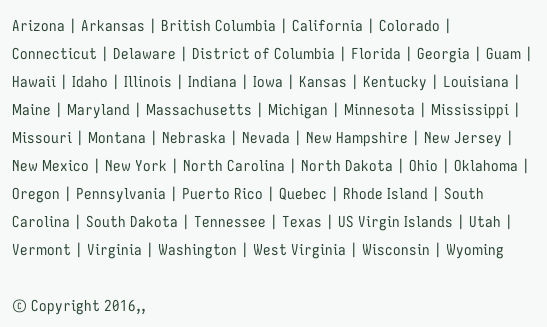Arizona | Arkansas | British Columbia | California | Colorado | Connecticut | Delaware | District of Columbia | Florida | Georgia | Guam | Hawaii | Idaho | Illinois | Indiana | Iowa | Kansas | Kentucky | Louisiana | Maine | Maryland | Massachusetts | Michigan | Minnesota | Mississippi | Missouri | Montana | Nebraska | Nevada | New Hampshire | New Jersey | New Mexico | New York | North Carolina | North Dakota | Ohio | Oklahoma | Oregon | Pennsylvania | Puerto Rico | Quebec | Rhode Island | South Carolina | South Dakota | Tennessee | Texas | US Virgin Islands | Utah | Vermont | Virginia | Washington | West Virginia | Wisconsin | Wyoming

© Copyright 2016,,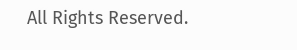All Rights Reserved.